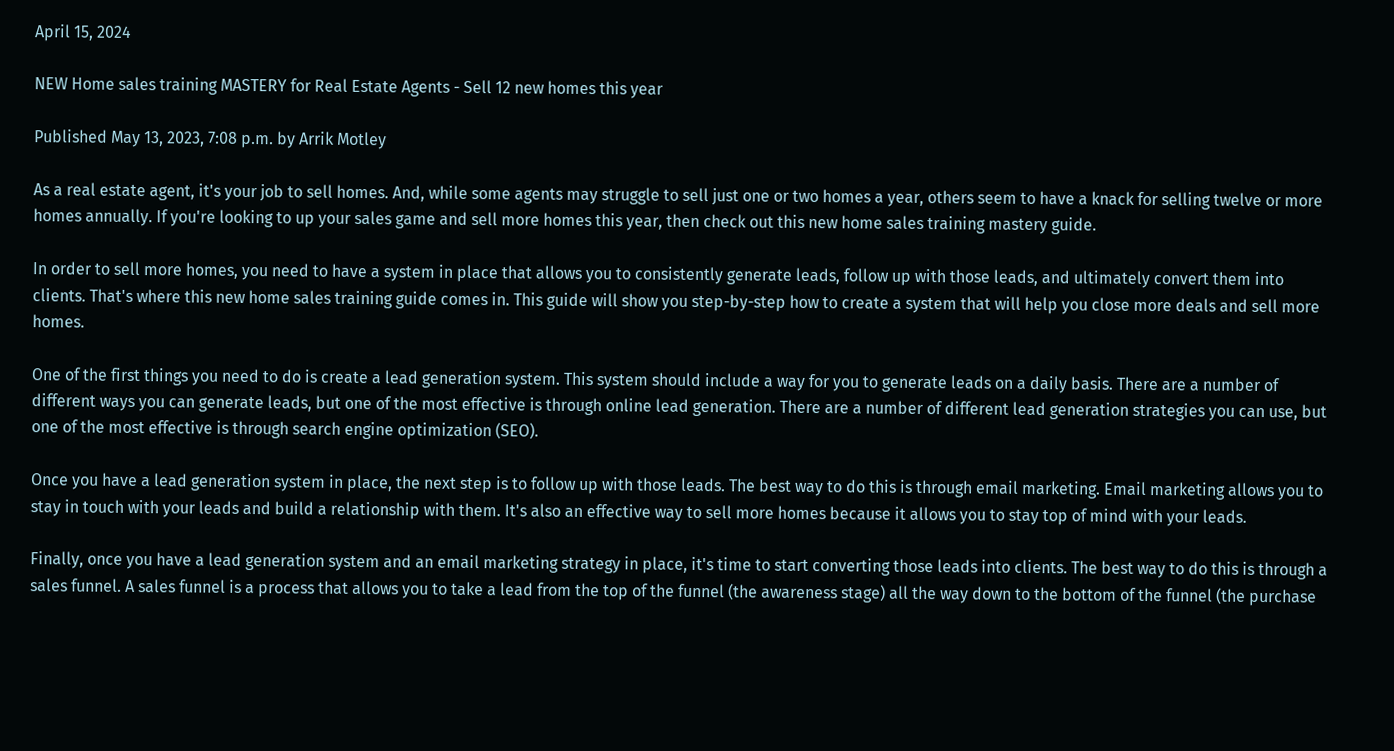April 15, 2024

NEW Home sales training MASTERY for Real Estate Agents - Sell 12 new homes this year

Published May 13, 2023, 7:08 p.m. by Arrik Motley

As a real estate agent, it's your job to sell homes. And, while some agents may struggle to sell just one or two homes a year, others seem to have a knack for selling twelve or more homes annually. If you're looking to up your sales game and sell more homes this year, then check out this new home sales training mastery guide.

In order to sell more homes, you need to have a system in place that allows you to consistently generate leads, follow up with those leads, and ultimately convert them into clients. That's where this new home sales training guide comes in. This guide will show you step-by-step how to create a system that will help you close more deals and sell more homes.

One of the first things you need to do is create a lead generation system. This system should include a way for you to generate leads on a daily basis. There are a number of different ways you can generate leads, but one of the most effective is through online lead generation. There are a number of different lead generation strategies you can use, but one of the most effective is through search engine optimization (SEO).

Once you have a lead generation system in place, the next step is to follow up with those leads. The best way to do this is through email marketing. Email marketing allows you to stay in touch with your leads and build a relationship with them. It's also an effective way to sell more homes because it allows you to stay top of mind with your leads.

Finally, once you have a lead generation system and an email marketing strategy in place, it's time to start converting those leads into clients. The best way to do this is through a sales funnel. A sales funnel is a process that allows you to take a lead from the top of the funnel (the awareness stage) all the way down to the bottom of the funnel (the purchase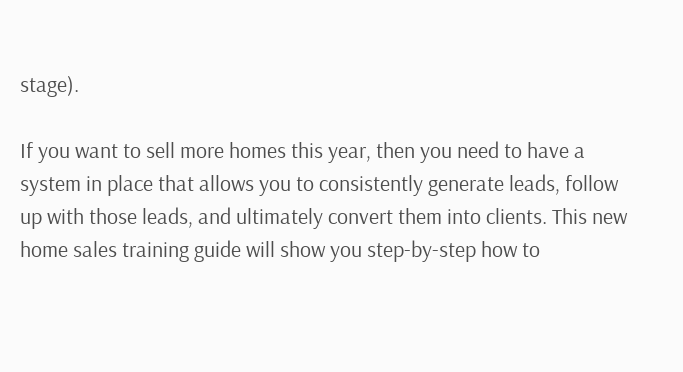stage).

If you want to sell more homes this year, then you need to have a system in place that allows you to consistently generate leads, follow up with those leads, and ultimately convert them into clients. This new home sales training guide will show you step-by-step how to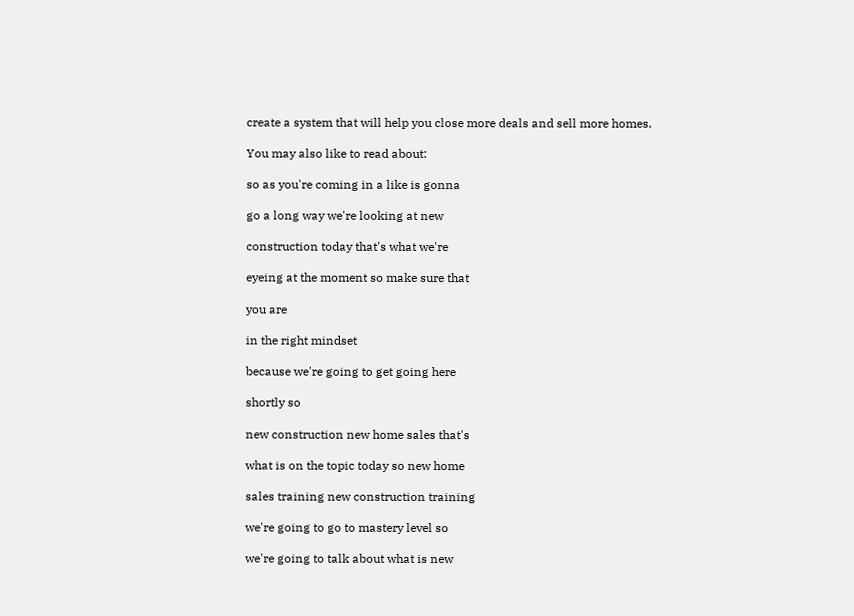create a system that will help you close more deals and sell more homes.

You may also like to read about:

so as you're coming in a like is gonna

go a long way we're looking at new

construction today that's what we're

eyeing at the moment so make sure that

you are

in the right mindset

because we're going to get going here

shortly so

new construction new home sales that's

what is on the topic today so new home

sales training new construction training

we're going to go to mastery level so

we're going to talk about what is new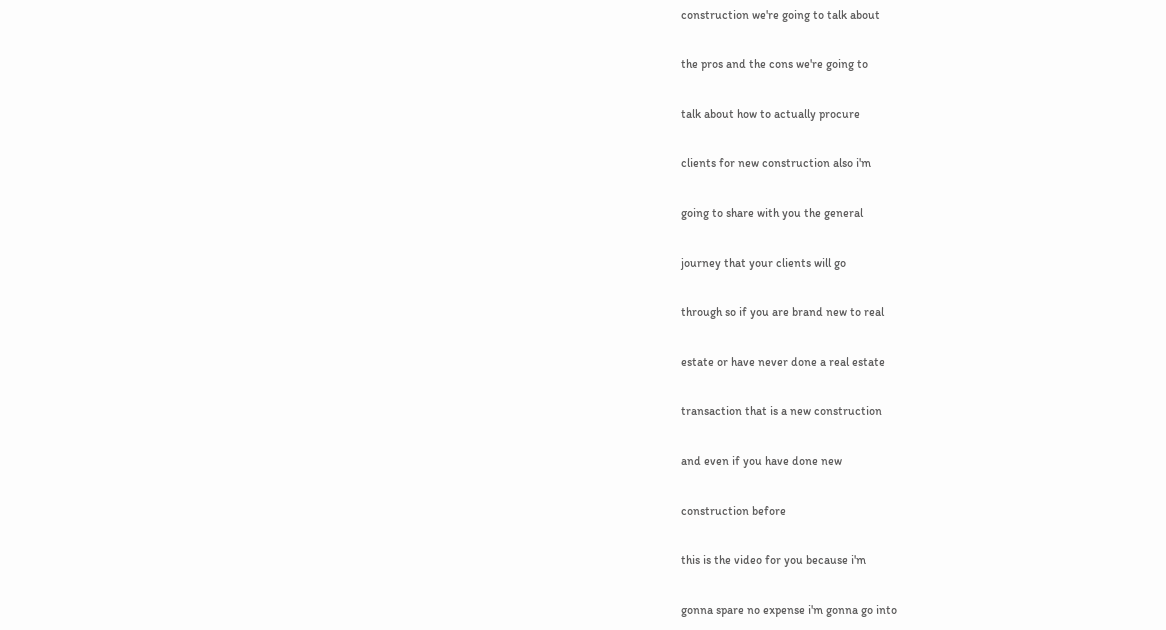construction we're going to talk about

the pros and the cons we're going to

talk about how to actually procure

clients for new construction also i'm

going to share with you the general

journey that your clients will go

through so if you are brand new to real

estate or have never done a real estate

transaction that is a new construction

and even if you have done new

construction before

this is the video for you because i'm

gonna spare no expense i'm gonna go into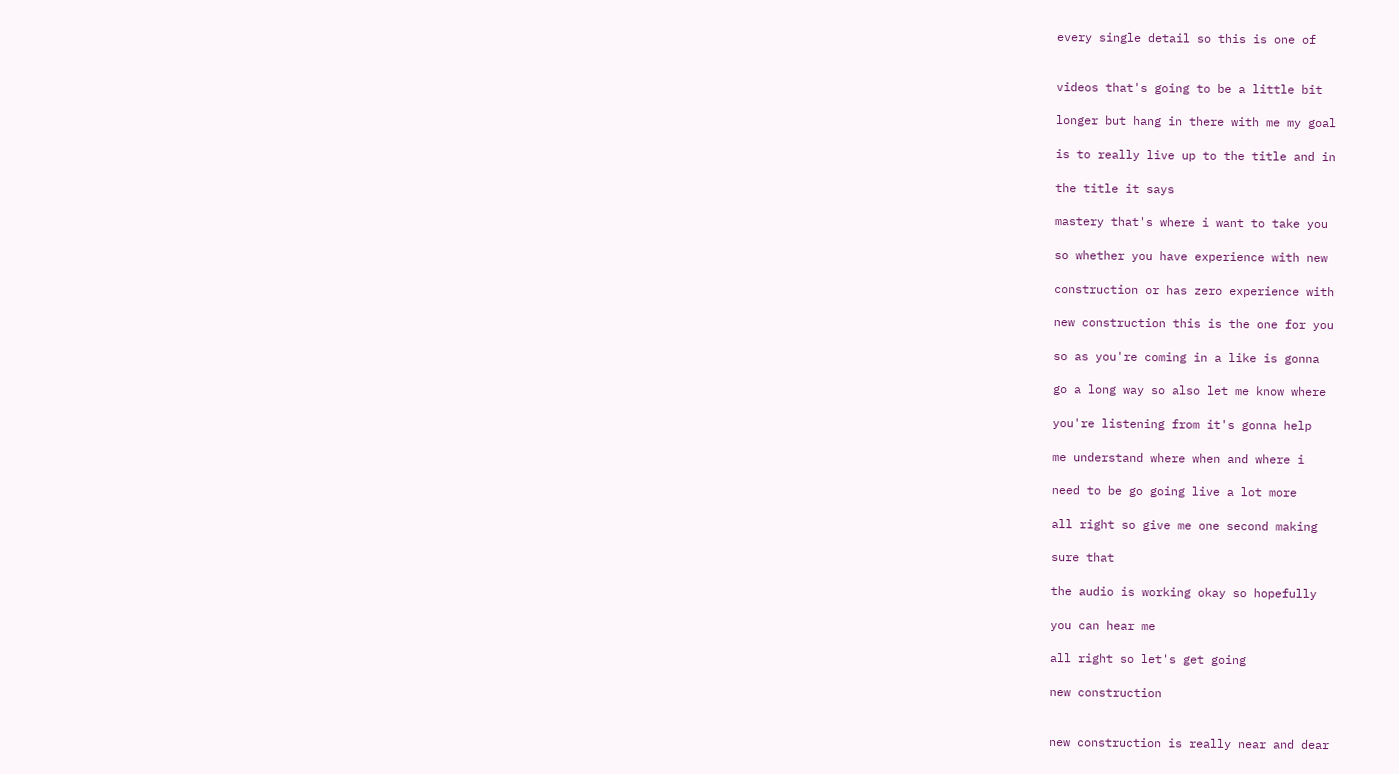every single detail so this is one of


videos that's going to be a little bit

longer but hang in there with me my goal

is to really live up to the title and in

the title it says

mastery that's where i want to take you

so whether you have experience with new

construction or has zero experience with

new construction this is the one for you

so as you're coming in a like is gonna

go a long way so also let me know where

you're listening from it's gonna help

me understand where when and where i

need to be go going live a lot more

all right so give me one second making

sure that

the audio is working okay so hopefully

you can hear me

all right so let's get going

new construction


new construction is really near and dear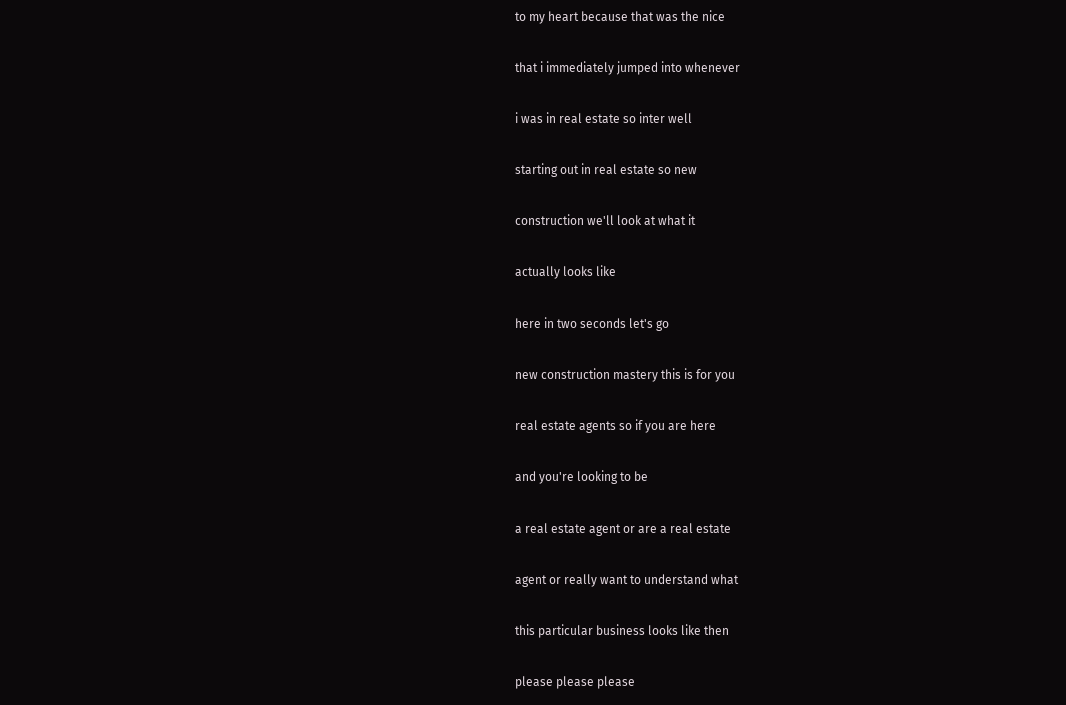to my heart because that was the nice

that i immediately jumped into whenever

i was in real estate so inter well

starting out in real estate so new

construction we'll look at what it

actually looks like

here in two seconds let's go

new construction mastery this is for you

real estate agents so if you are here

and you're looking to be

a real estate agent or are a real estate

agent or really want to understand what

this particular business looks like then

please please please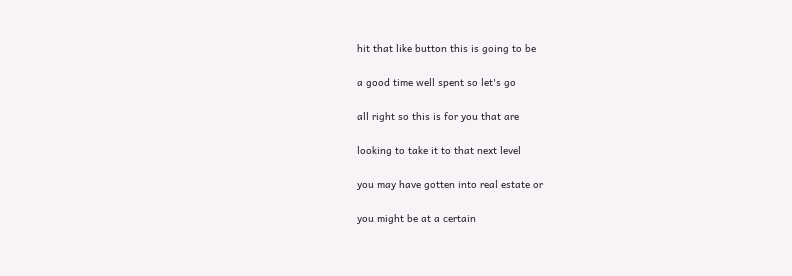hit that like button this is going to be

a good time well spent so let's go

all right so this is for you that are

looking to take it to that next level

you may have gotten into real estate or

you might be at a certain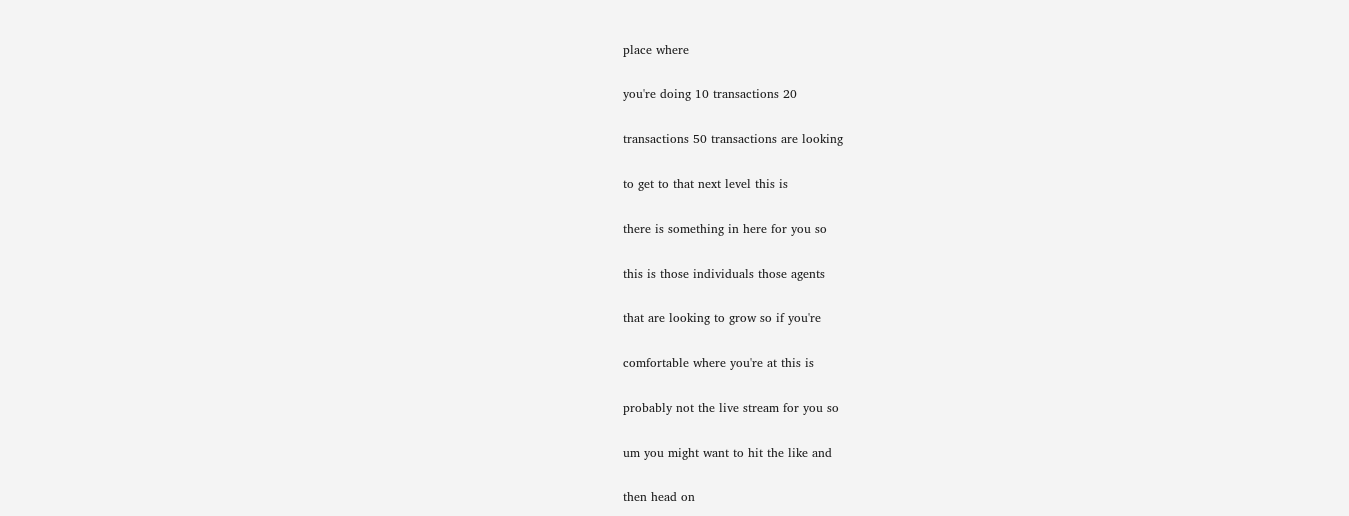place where

you're doing 10 transactions 20

transactions 50 transactions are looking

to get to that next level this is

there is something in here for you so

this is those individuals those agents

that are looking to grow so if you're

comfortable where you're at this is

probably not the live stream for you so

um you might want to hit the like and

then head on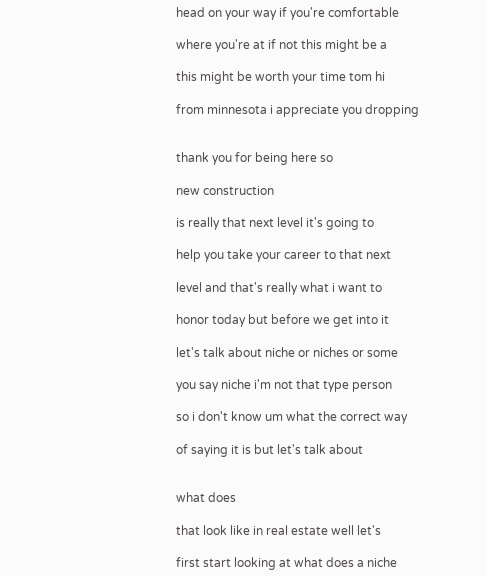head on your way if you're comfortable

where you're at if not this might be a

this might be worth your time tom hi

from minnesota i appreciate you dropping


thank you for being here so

new construction

is really that next level it's going to

help you take your career to that next

level and that's really what i want to

honor today but before we get into it

let's talk about niche or niches or some

you say niche i'm not that type person

so i don't know um what the correct way

of saying it is but let's talk about


what does

that look like in real estate well let's

first start looking at what does a niche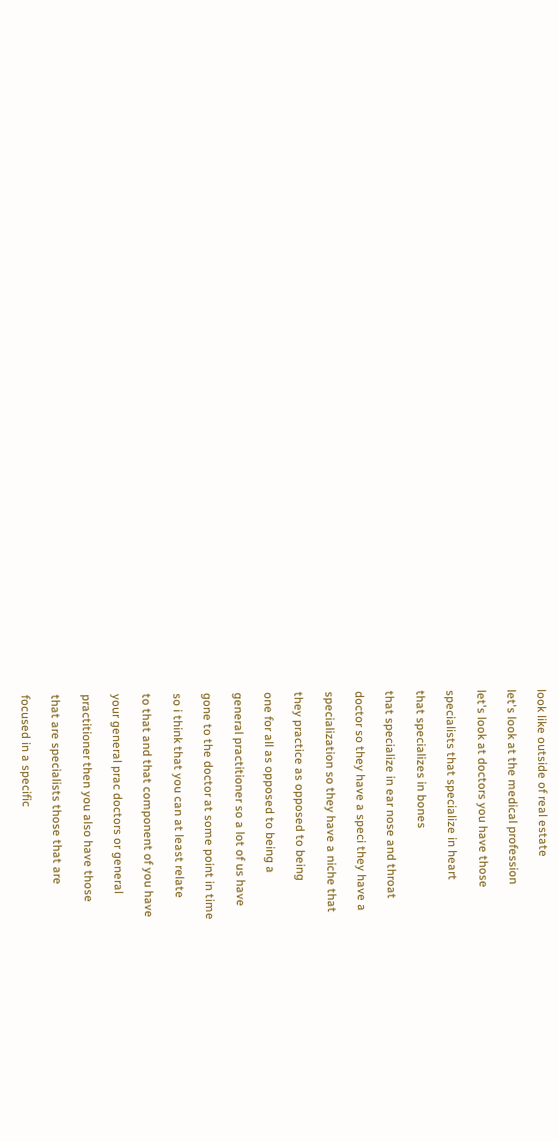look like outside of real estate

let's look at the medical profession

let's look at doctors you have those

specialists that specialize in heart

that specializes in bones

that specialize in ear nose and throat

doctor so they have a speci they have a

specialization so they have a niche that

they practice as opposed to being

one for all as opposed to being a

general practitioner so a lot of us have

gone to the doctor at some point in time

so i think that you can at least relate

to that and that component of you have

your general prac doctors or general

practitioner then you also have those

that are specialists those that are

focused in a specific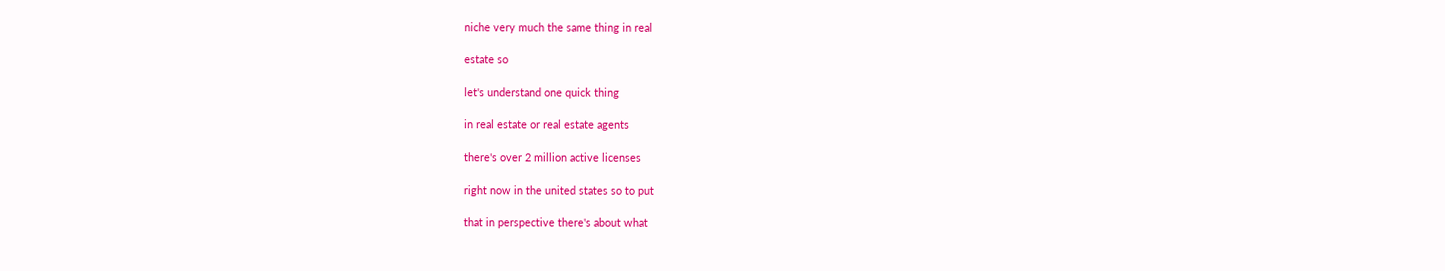niche very much the same thing in real

estate so

let's understand one quick thing

in real estate or real estate agents

there's over 2 million active licenses

right now in the united states so to put

that in perspective there's about what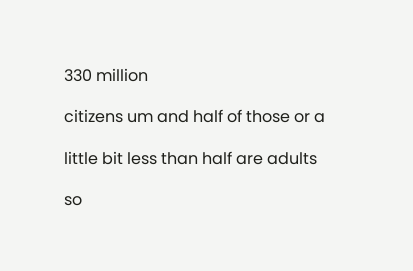330 million

citizens um and half of those or a

little bit less than half are adults

so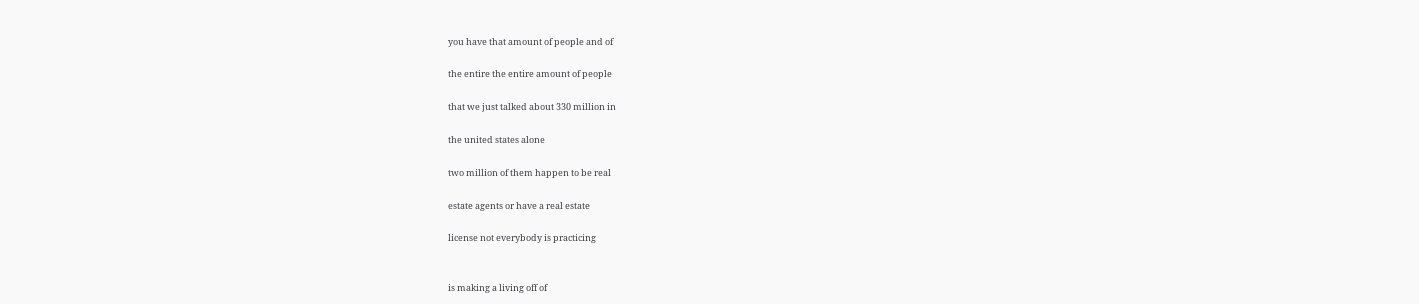you have that amount of people and of

the entire the entire amount of people

that we just talked about 330 million in

the united states alone

two million of them happen to be real

estate agents or have a real estate

license not everybody is practicing


is making a living off of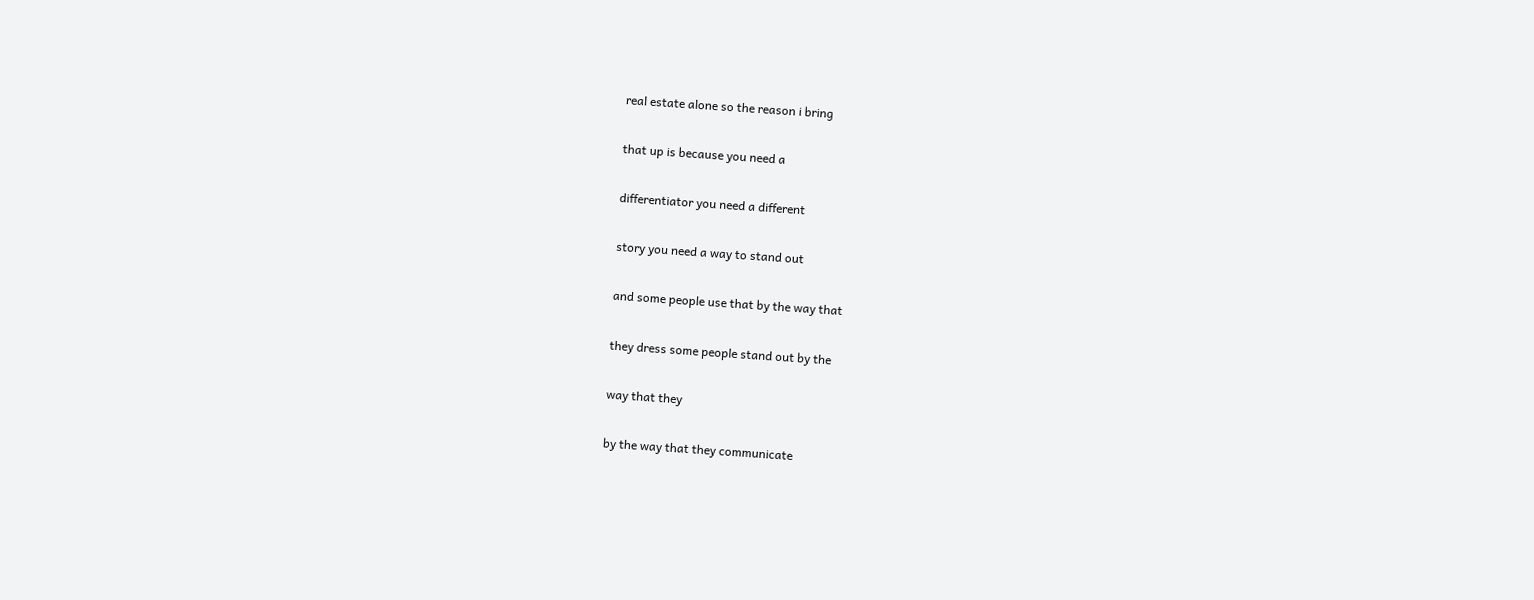real estate alone so the reason i bring

that up is because you need a

differentiator you need a different

story you need a way to stand out

and some people use that by the way that

they dress some people stand out by the

way that they

by the way that they communicate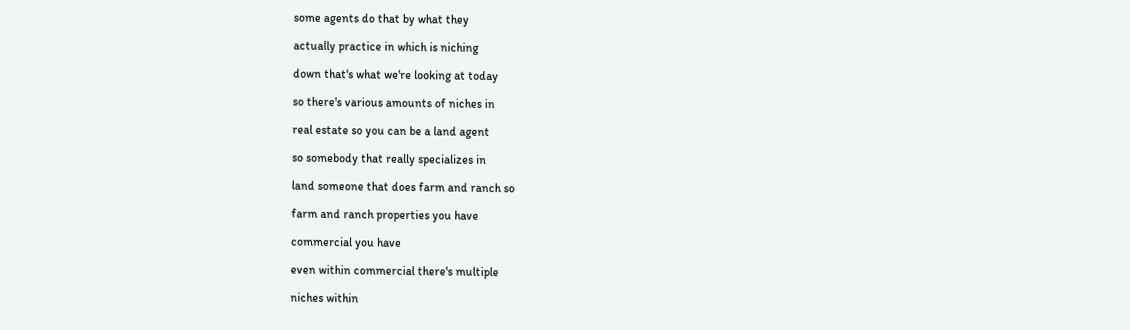some agents do that by what they

actually practice in which is niching

down that's what we're looking at today

so there's various amounts of niches in

real estate so you can be a land agent

so somebody that really specializes in

land someone that does farm and ranch so

farm and ranch properties you have

commercial you have

even within commercial there's multiple

niches within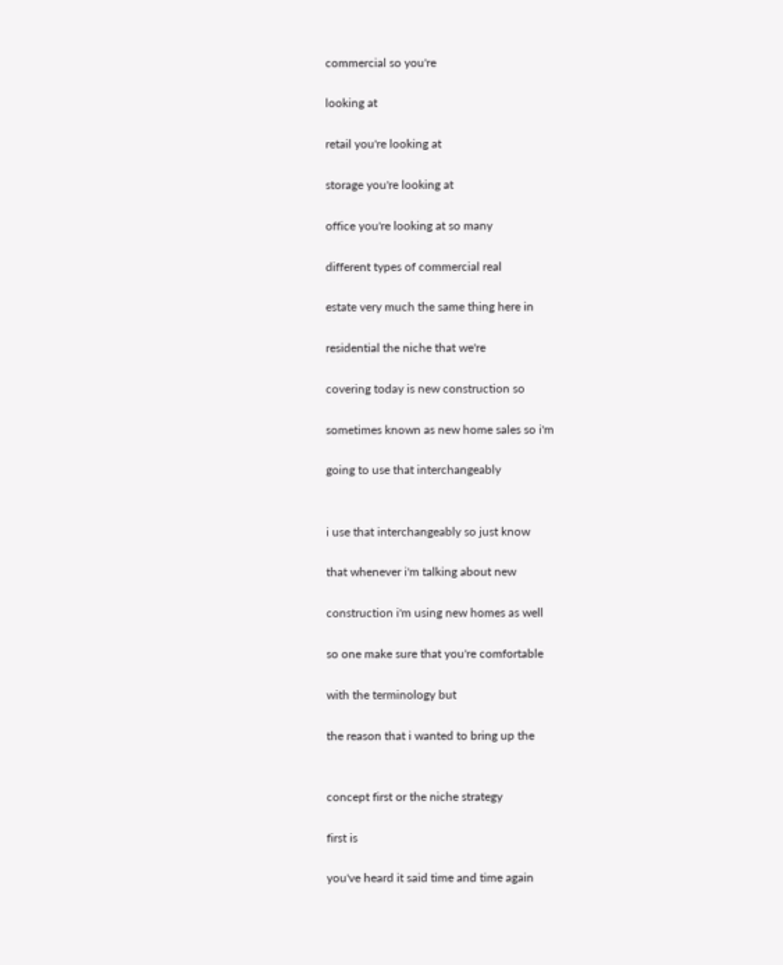commercial so you're

looking at

retail you're looking at

storage you're looking at

office you're looking at so many

different types of commercial real

estate very much the same thing here in

residential the niche that we're

covering today is new construction so

sometimes known as new home sales so i'm

going to use that interchangeably


i use that interchangeably so just know

that whenever i'm talking about new

construction i'm using new homes as well

so one make sure that you're comfortable

with the terminology but

the reason that i wanted to bring up the


concept first or the niche strategy

first is

you've heard it said time and time again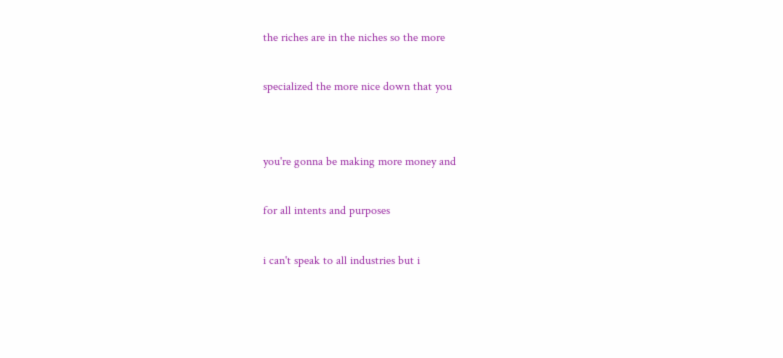the riches are in the niches so the more

specialized the more nice down that you


you're gonna be making more money and

for all intents and purposes

i can't speak to all industries but i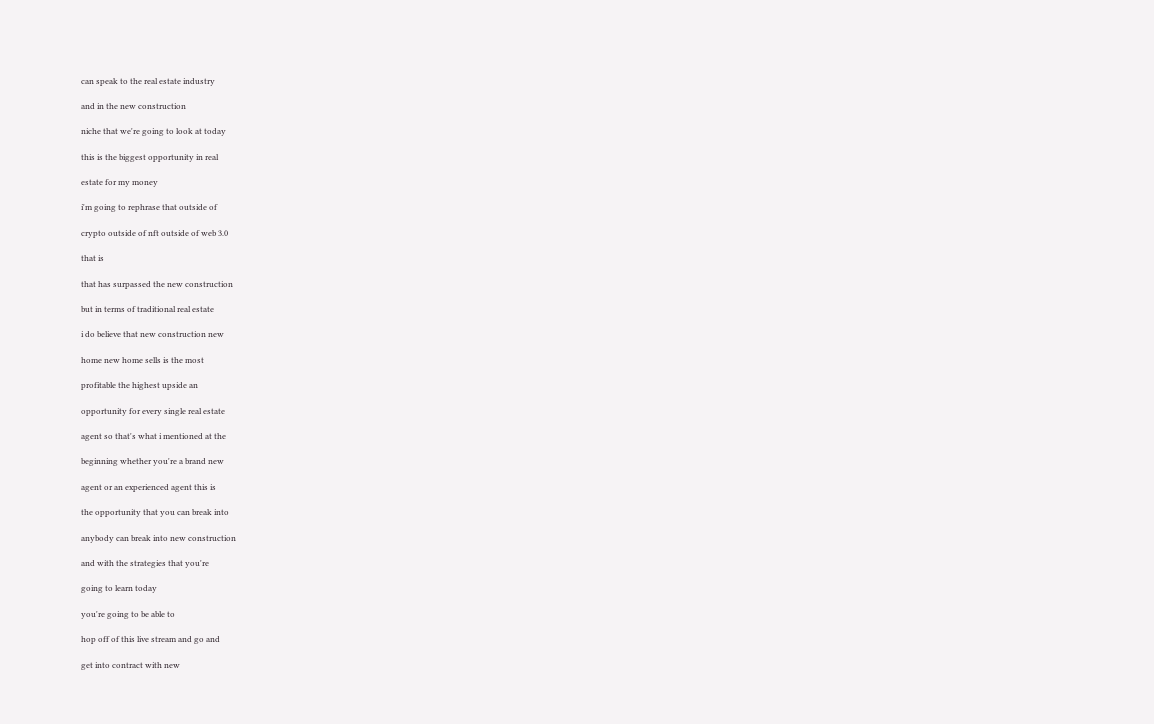can speak to the real estate industry

and in the new construction

niche that we're going to look at today

this is the biggest opportunity in real

estate for my money

i'm going to rephrase that outside of

crypto outside of nft outside of web 3.0

that is

that has surpassed the new construction

but in terms of traditional real estate

i do believe that new construction new

home new home sells is the most

profitable the highest upside an

opportunity for every single real estate

agent so that's what i mentioned at the

beginning whether you're a brand new

agent or an experienced agent this is

the opportunity that you can break into

anybody can break into new construction

and with the strategies that you're

going to learn today

you're going to be able to

hop off of this live stream and go and

get into contract with new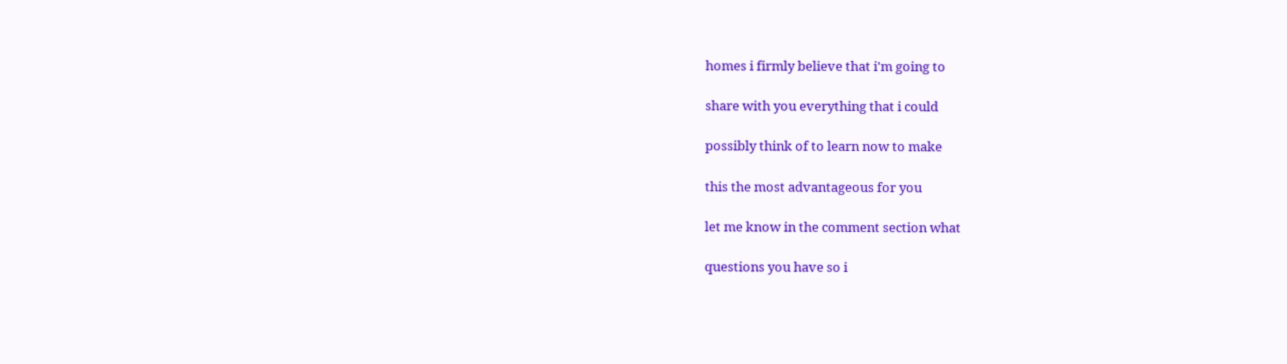homes i firmly believe that i'm going to

share with you everything that i could

possibly think of to learn now to make

this the most advantageous for you

let me know in the comment section what

questions you have so i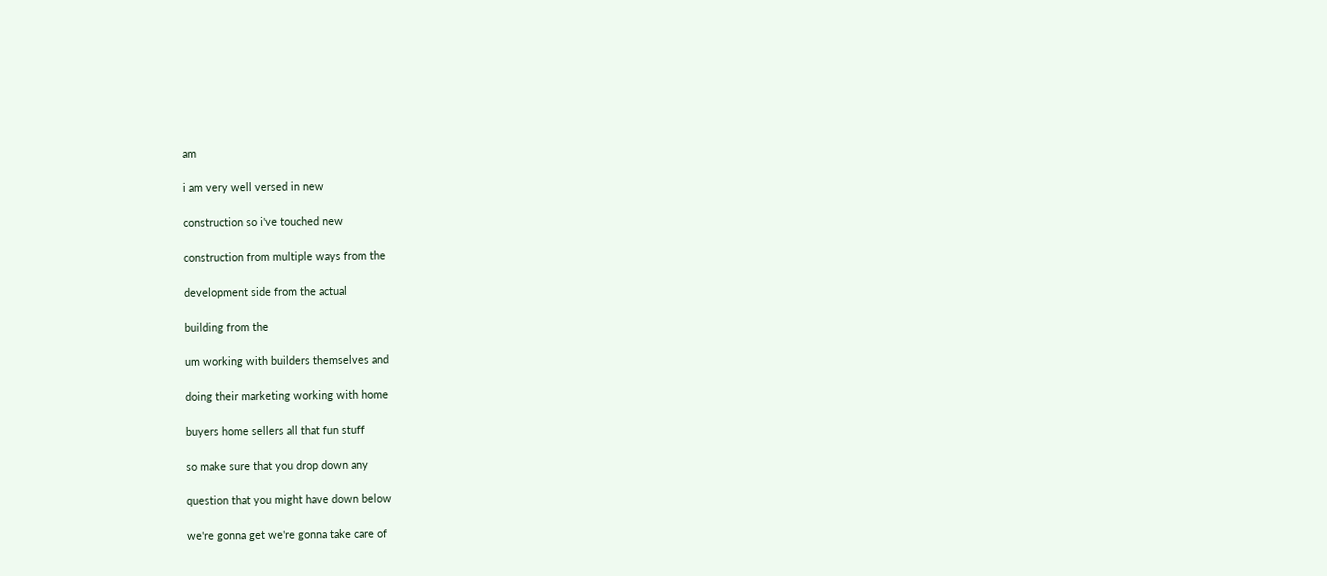am

i am very well versed in new

construction so i've touched new

construction from multiple ways from the

development side from the actual

building from the

um working with builders themselves and

doing their marketing working with home

buyers home sellers all that fun stuff

so make sure that you drop down any

question that you might have down below

we're gonna get we're gonna take care of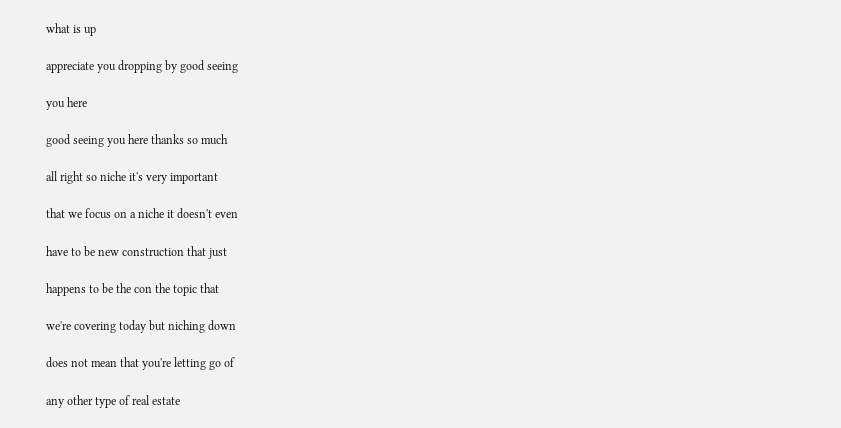what is up

appreciate you dropping by good seeing

you here

good seeing you here thanks so much

all right so niche it's very important

that we focus on a niche it doesn't even

have to be new construction that just

happens to be the con the topic that

we're covering today but niching down

does not mean that you're letting go of

any other type of real estate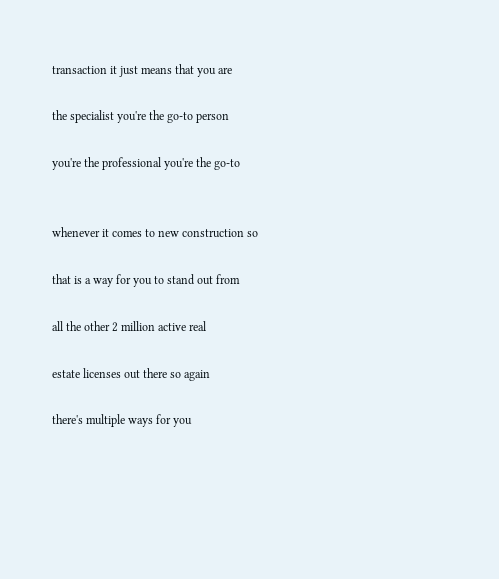transaction it just means that you are

the specialist you're the go-to person

you're the professional you're the go-to


whenever it comes to new construction so

that is a way for you to stand out from

all the other 2 million active real

estate licenses out there so again

there's multiple ways for you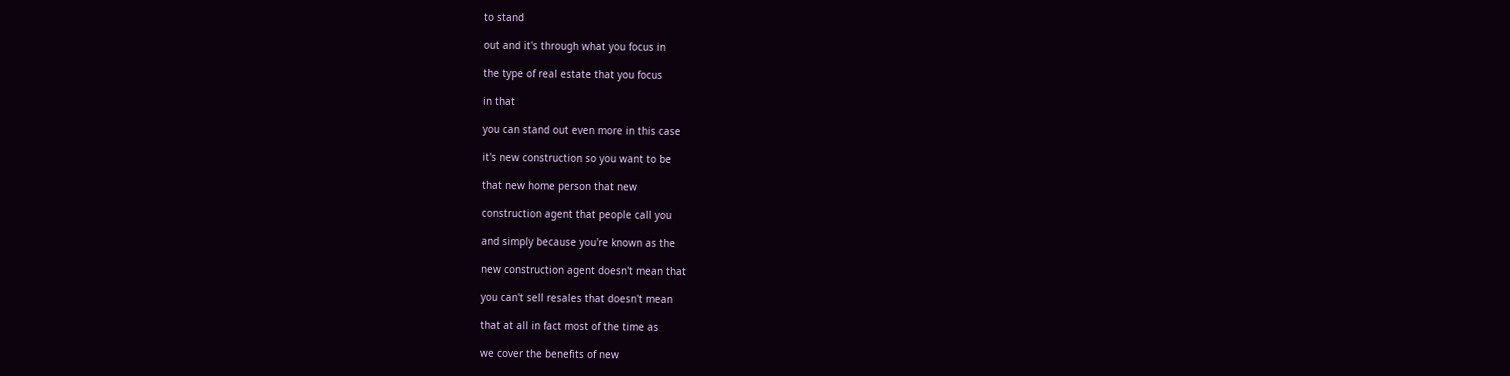to stand

out and it's through what you focus in

the type of real estate that you focus

in that

you can stand out even more in this case

it's new construction so you want to be

that new home person that new

construction agent that people call you

and simply because you're known as the

new construction agent doesn't mean that

you can't sell resales that doesn't mean

that at all in fact most of the time as

we cover the benefits of new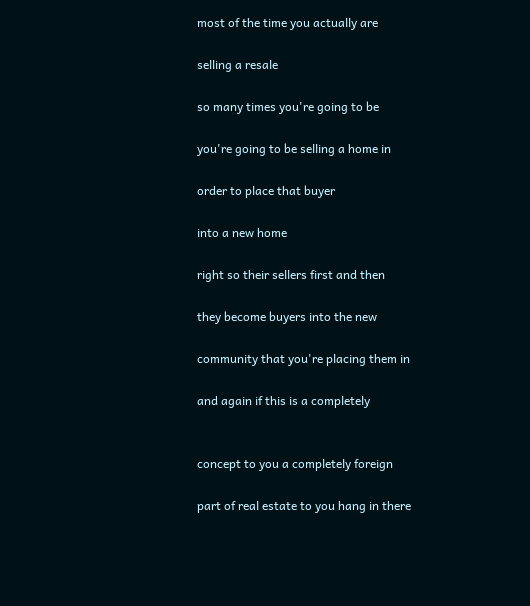most of the time you actually are

selling a resale

so many times you're going to be

you're going to be selling a home in

order to place that buyer

into a new home

right so their sellers first and then

they become buyers into the new

community that you're placing them in

and again if this is a completely


concept to you a completely foreign

part of real estate to you hang in there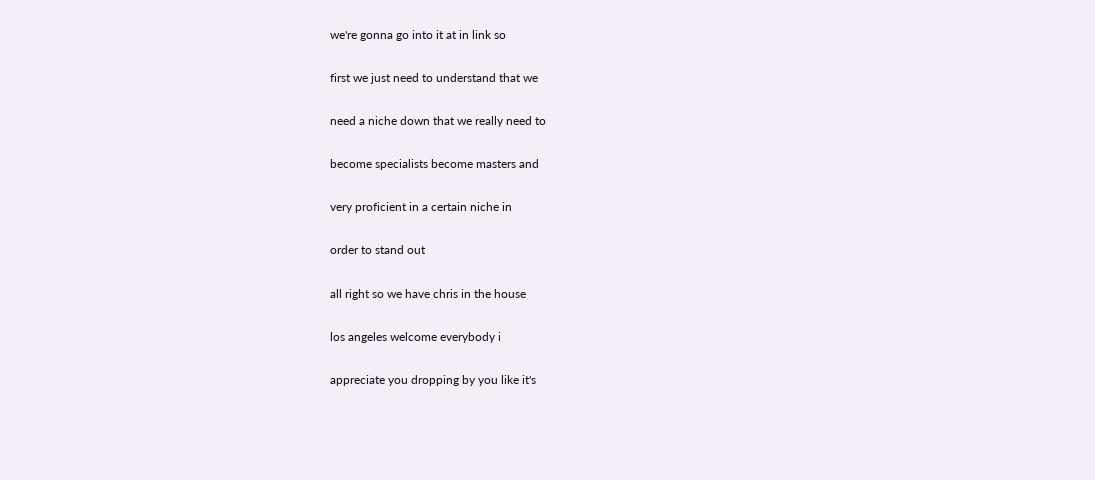we're gonna go into it at in link so

first we just need to understand that we

need a niche down that we really need to

become specialists become masters and

very proficient in a certain niche in

order to stand out

all right so we have chris in the house

los angeles welcome everybody i

appreciate you dropping by you like it's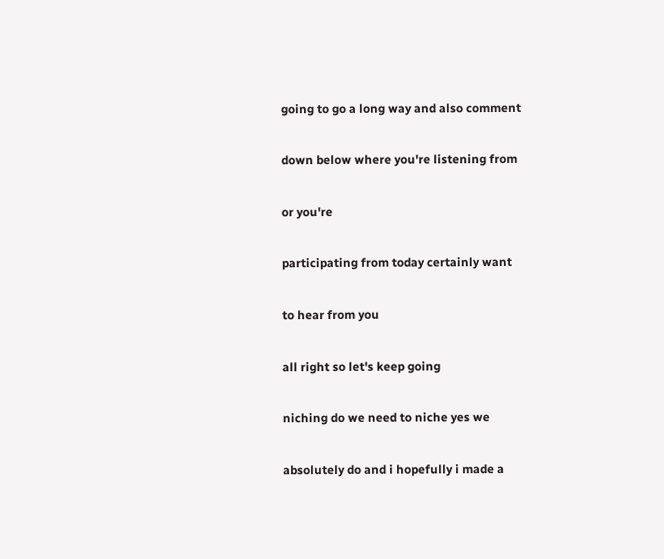going to go a long way and also comment

down below where you're listening from

or you're

participating from today certainly want

to hear from you

all right so let's keep going

niching do we need to niche yes we

absolutely do and i hopefully i made a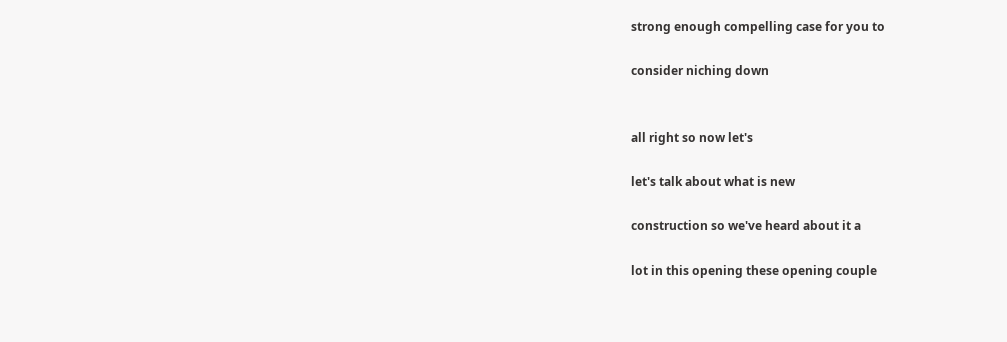strong enough compelling case for you to

consider niching down


all right so now let's

let's talk about what is new

construction so we've heard about it a

lot in this opening these opening couple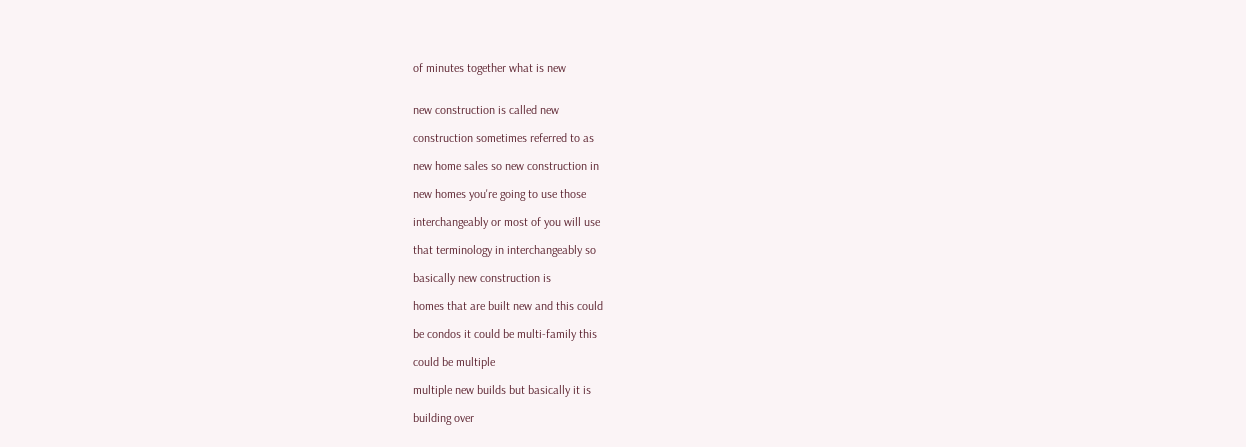of minutes together what is new


new construction is called new

construction sometimes referred to as

new home sales so new construction in

new homes you're going to use those

interchangeably or most of you will use

that terminology in interchangeably so

basically new construction is

homes that are built new and this could

be condos it could be multi-family this

could be multiple

multiple new builds but basically it is

building over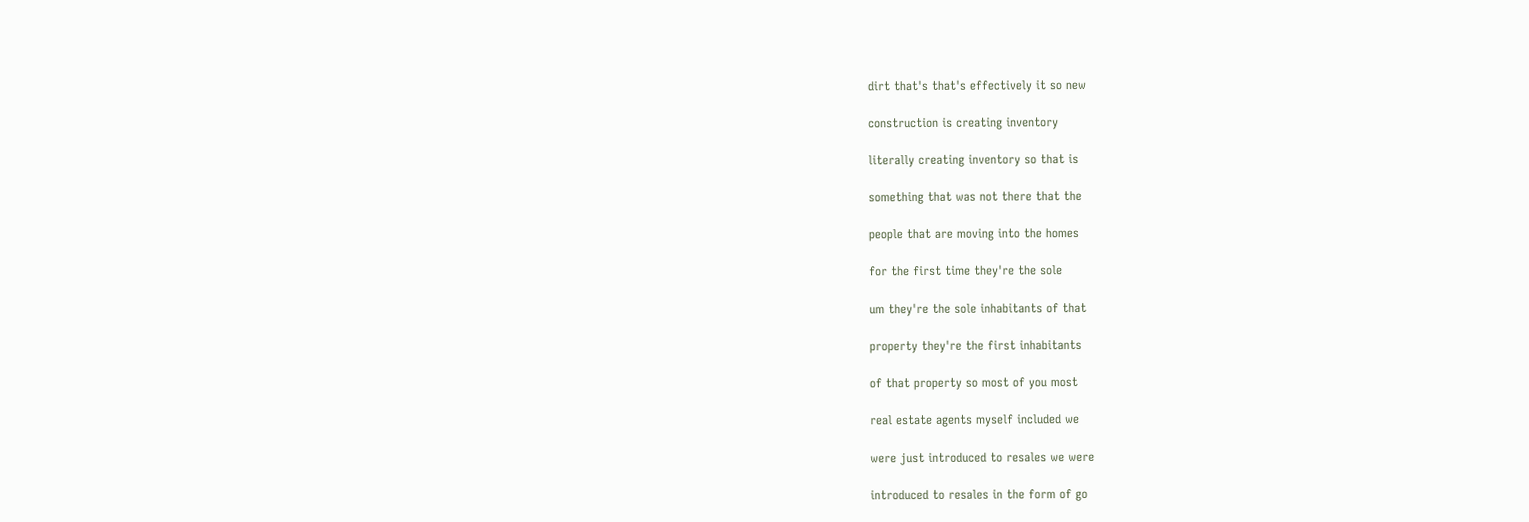dirt that's that's effectively it so new

construction is creating inventory

literally creating inventory so that is

something that was not there that the

people that are moving into the homes

for the first time they're the sole

um they're the sole inhabitants of that

property they're the first inhabitants

of that property so most of you most

real estate agents myself included we

were just introduced to resales we were

introduced to resales in the form of go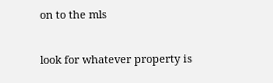on to the mls

look for whatever property is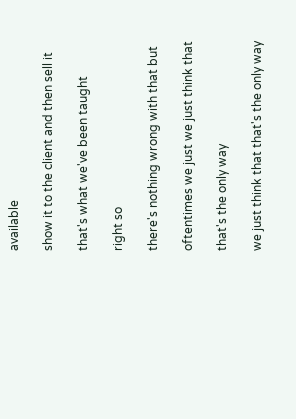available

show it to the client and then sell it

that's what we've been taught

right so

there's nothing wrong with that but

oftentimes we just we just think that

that's the only way

we just think that that's the only way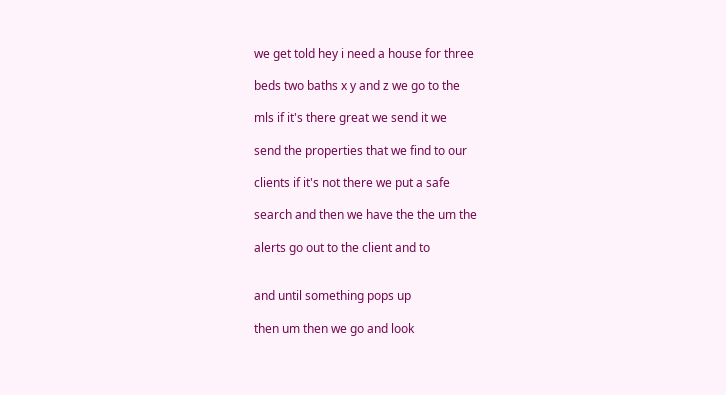we get told hey i need a house for three

beds two baths x y and z we go to the

mls if it's there great we send it we

send the properties that we find to our

clients if it's not there we put a safe

search and then we have the the um the

alerts go out to the client and to


and until something pops up

then um then we go and look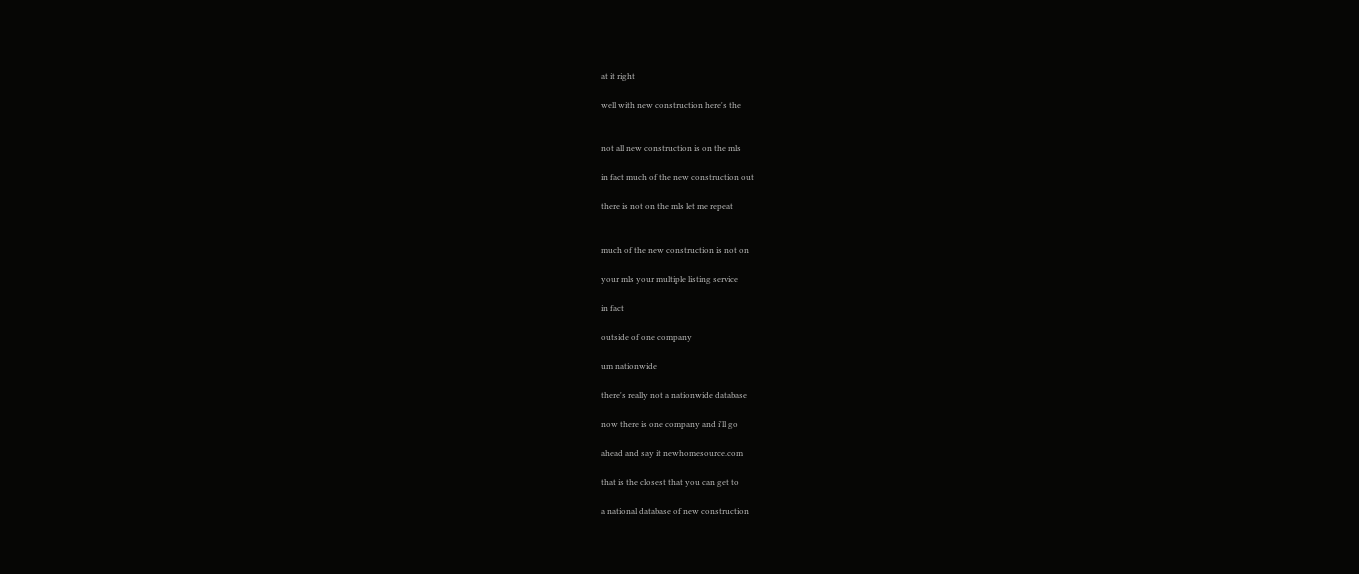at it right

well with new construction here's the


not all new construction is on the mls

in fact much of the new construction out

there is not on the mls let me repeat


much of the new construction is not on

your mls your multiple listing service

in fact

outside of one company

um nationwide

there's really not a nationwide database

now there is one company and i'll go

ahead and say it newhomesource.com

that is the closest that you can get to

a national database of new construction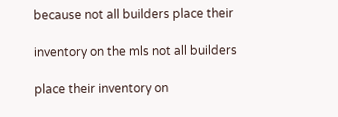because not all builders place their

inventory on the mls not all builders

place their inventory on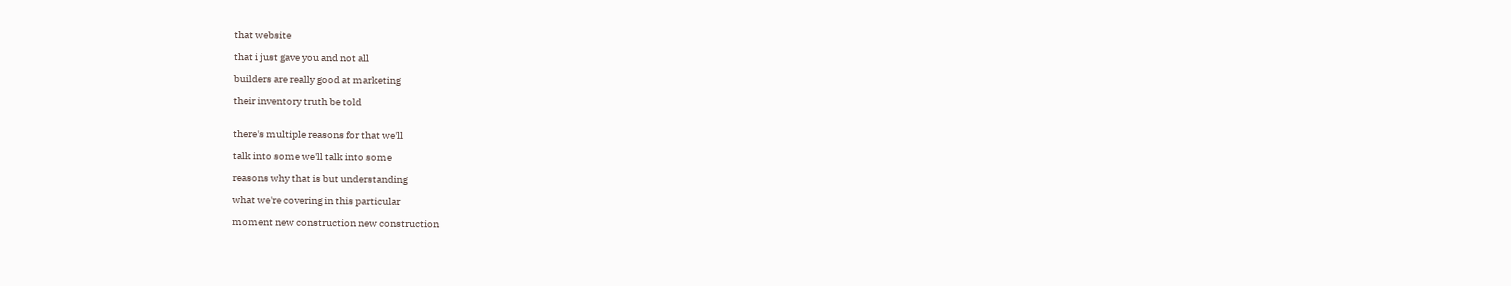that website

that i just gave you and not all

builders are really good at marketing

their inventory truth be told


there's multiple reasons for that we'll

talk into some we'll talk into some

reasons why that is but understanding

what we're covering in this particular

moment new construction new construction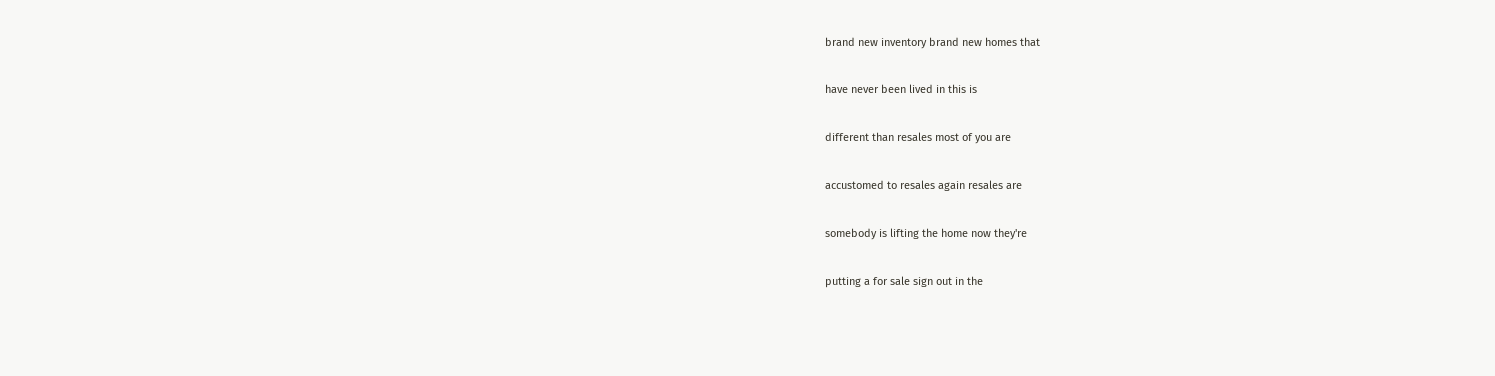brand new inventory brand new homes that

have never been lived in this is

different than resales most of you are

accustomed to resales again resales are

somebody is lifting the home now they're

putting a for sale sign out in the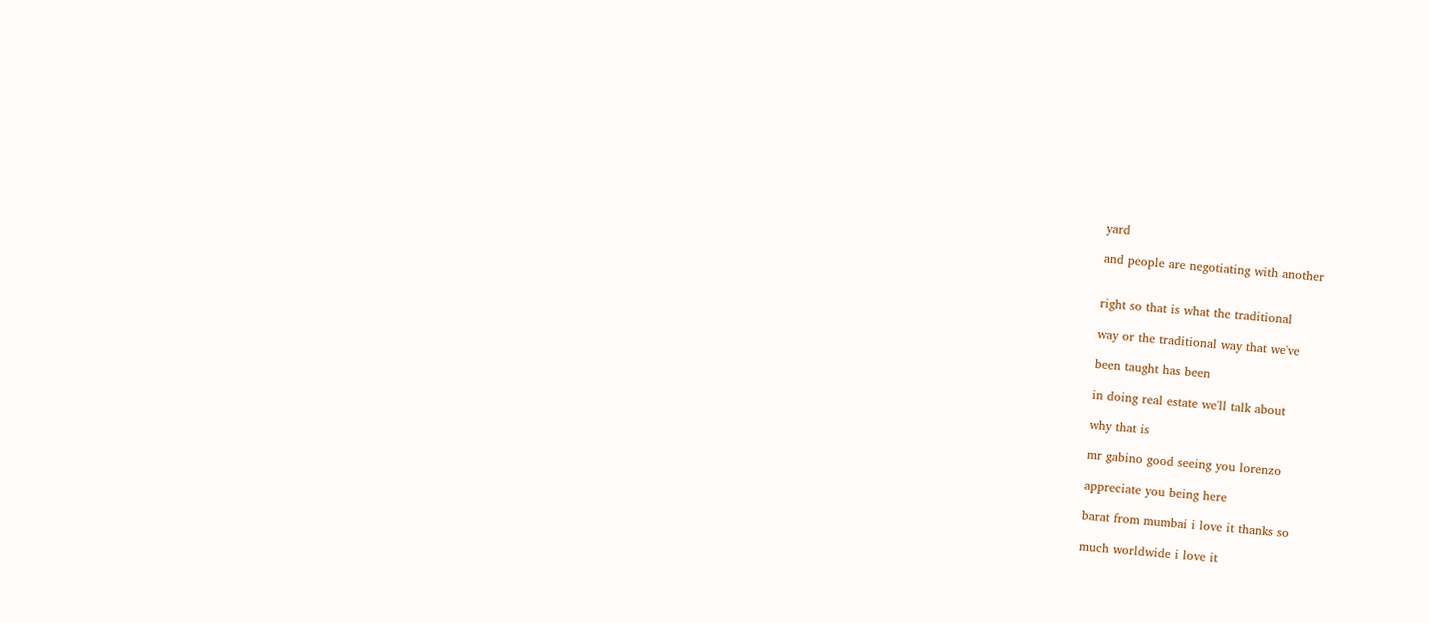yard

and people are negotiating with another


right so that is what the traditional

way or the traditional way that we've

been taught has been

in doing real estate we'll talk about

why that is

mr gabino good seeing you lorenzo

appreciate you being here

barat from mumbai i love it thanks so

much worldwide i love it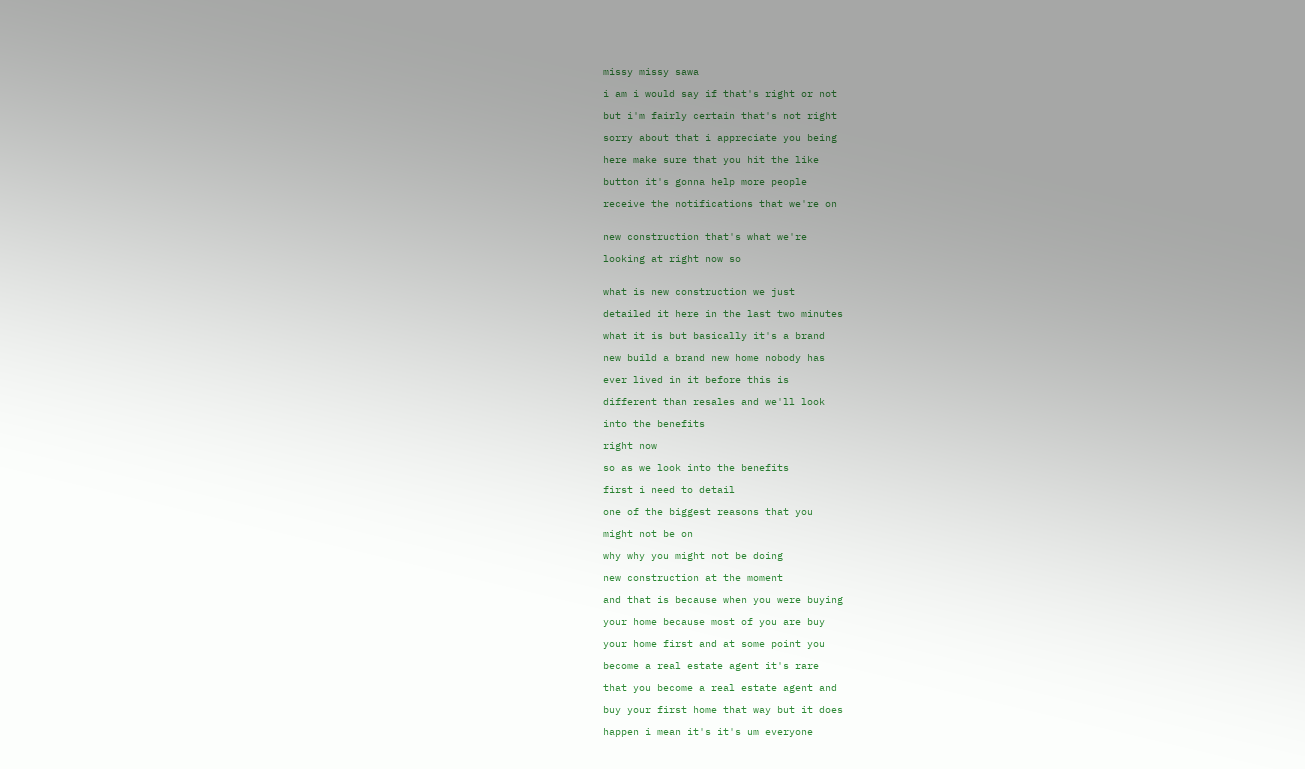missy missy sawa

i am i would say if that's right or not

but i'm fairly certain that's not right

sorry about that i appreciate you being

here make sure that you hit the like

button it's gonna help more people

receive the notifications that we're on


new construction that's what we're

looking at right now so


what is new construction we just

detailed it here in the last two minutes

what it is but basically it's a brand

new build a brand new home nobody has

ever lived in it before this is

different than resales and we'll look

into the benefits

right now

so as we look into the benefits

first i need to detail

one of the biggest reasons that you

might not be on

why why you might not be doing

new construction at the moment

and that is because when you were buying

your home because most of you are buy

your home first and at some point you

become a real estate agent it's rare

that you become a real estate agent and

buy your first home that way but it does

happen i mean it's it's um everyone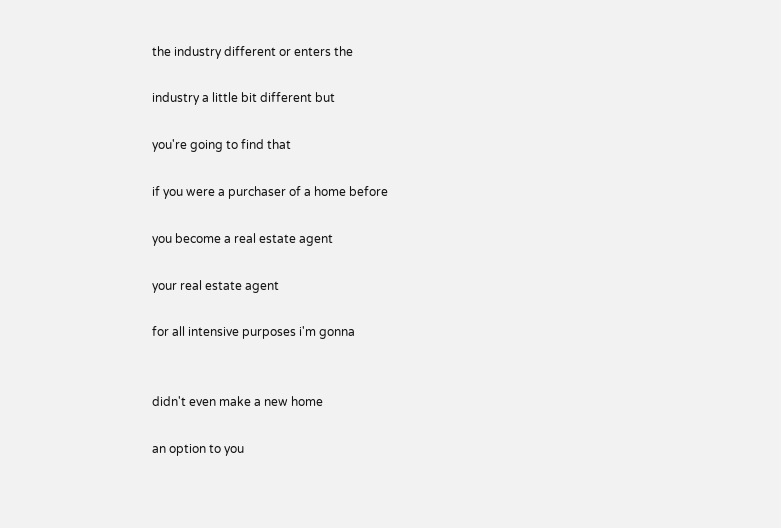the industry different or enters the

industry a little bit different but

you're going to find that

if you were a purchaser of a home before

you become a real estate agent

your real estate agent

for all intensive purposes i'm gonna


didn't even make a new home

an option to you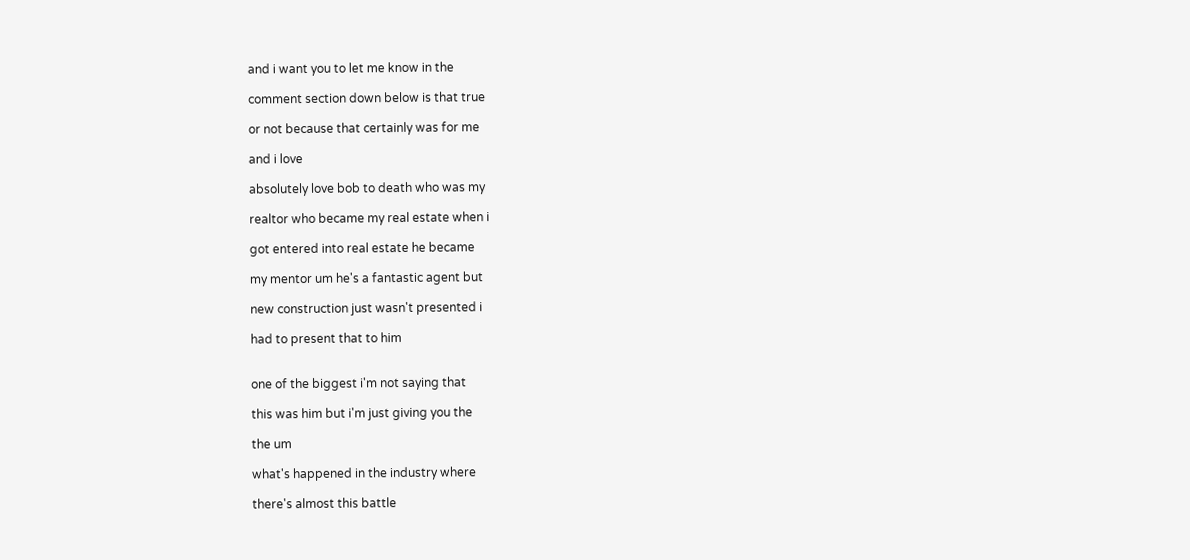and i want you to let me know in the

comment section down below is that true

or not because that certainly was for me

and i love

absolutely love bob to death who was my

realtor who became my real estate when i

got entered into real estate he became

my mentor um he's a fantastic agent but

new construction just wasn't presented i

had to present that to him


one of the biggest i'm not saying that

this was him but i'm just giving you the

the um

what's happened in the industry where

there's almost this battle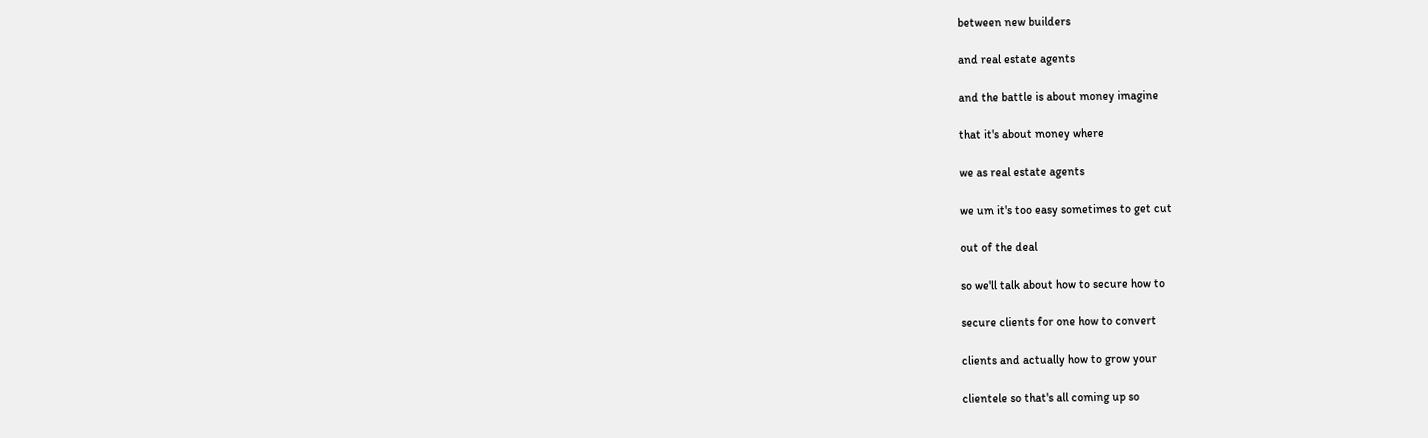between new builders

and real estate agents

and the battle is about money imagine

that it's about money where

we as real estate agents

we um it's too easy sometimes to get cut

out of the deal

so we'll talk about how to secure how to

secure clients for one how to convert

clients and actually how to grow your

clientele so that's all coming up so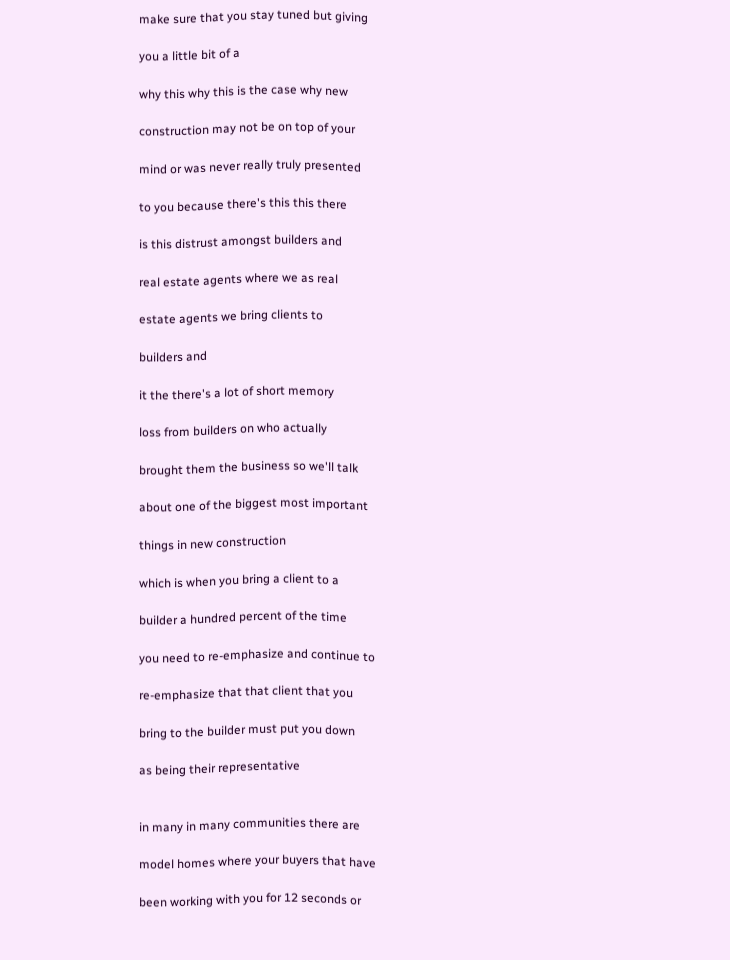make sure that you stay tuned but giving

you a little bit of a

why this why this is the case why new

construction may not be on top of your

mind or was never really truly presented

to you because there's this this there

is this distrust amongst builders and

real estate agents where we as real

estate agents we bring clients to

builders and

it the there's a lot of short memory

loss from builders on who actually

brought them the business so we'll talk

about one of the biggest most important

things in new construction

which is when you bring a client to a

builder a hundred percent of the time

you need to re-emphasize and continue to

re-emphasize that that client that you

bring to the builder must put you down

as being their representative


in many in many communities there are

model homes where your buyers that have

been working with you for 12 seconds or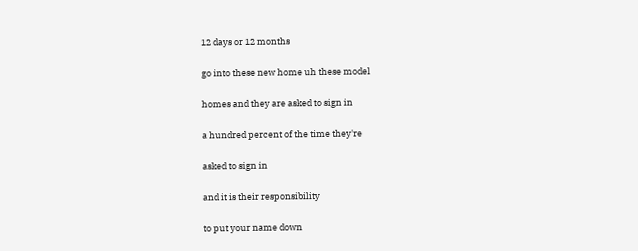12 days or 12 months

go into these new home uh these model

homes and they are asked to sign in

a hundred percent of the time they're

asked to sign in

and it is their responsibility

to put your name down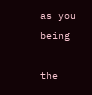as you being

the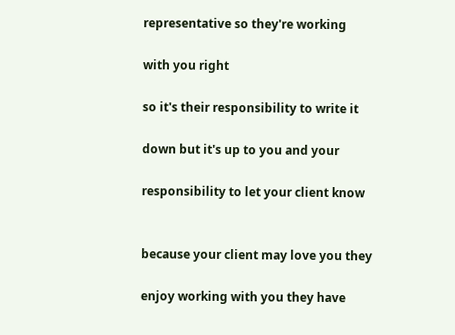representative so they're working

with you right

so it's their responsibility to write it

down but it's up to you and your

responsibility to let your client know


because your client may love you they

enjoy working with you they have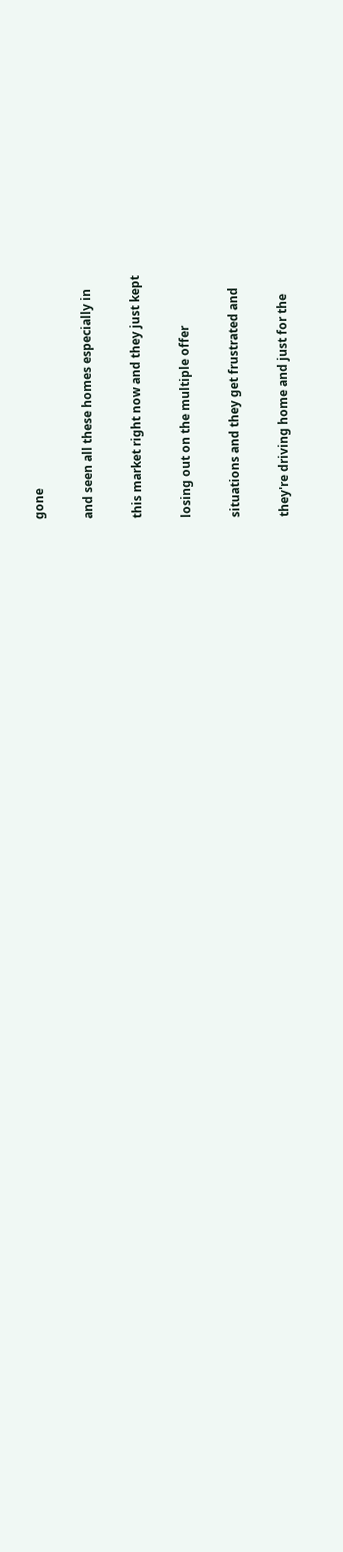gone

and seen all these homes especially in

this market right now and they just kept

losing out on the multiple offer

situations and they get frustrated and

they're driving home and just for the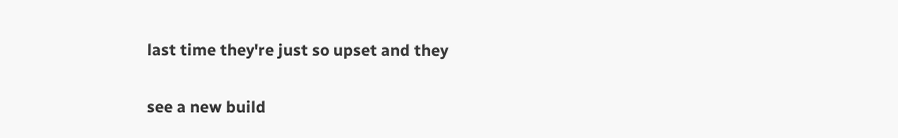last time they're just so upset and they

see a new build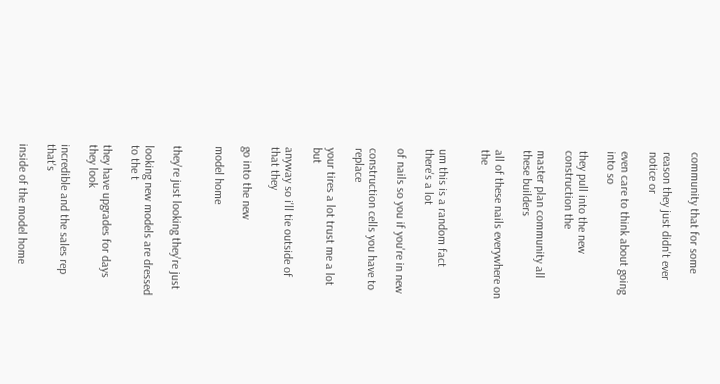community that for some

reason they just didn't ever notice or

even care to think about going into so

they pull into the new construction the

master plan community all these builders

all of these nails everywhere on the


um this is a random fact there's a lot

of nails so you if you're in new

construction cells you have to replace

your tires a lot trust me a lot but

anyway so i'll tie outside of that they

go into the new

model home


they're just looking they're just

looking new models are dressed to the t

they have upgrades for days they look

incredible and the sales rep that's

inside of the model home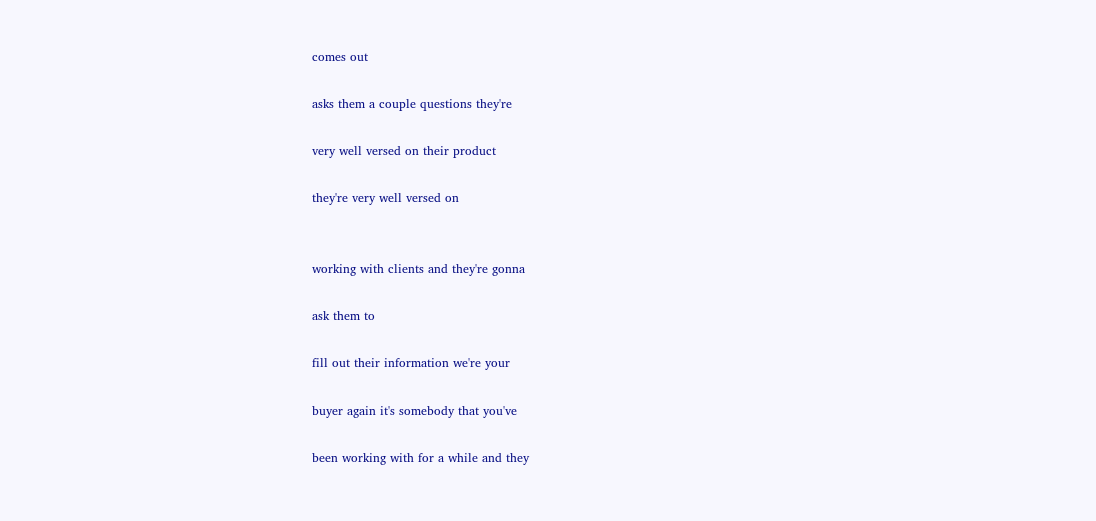comes out

asks them a couple questions they're

very well versed on their product

they're very well versed on


working with clients and they're gonna

ask them to

fill out their information we're your

buyer again it's somebody that you've

been working with for a while and they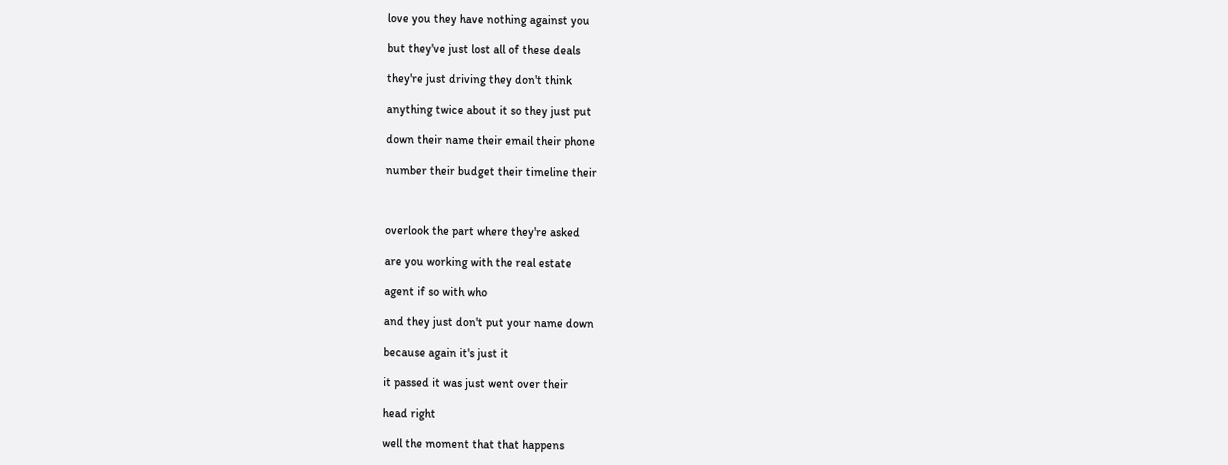love you they have nothing against you

but they've just lost all of these deals

they're just driving they don't think

anything twice about it so they just put

down their name their email their phone

number their budget their timeline their



overlook the part where they're asked

are you working with the real estate

agent if so with who

and they just don't put your name down

because again it's just it

it passed it was just went over their

head right

well the moment that that happens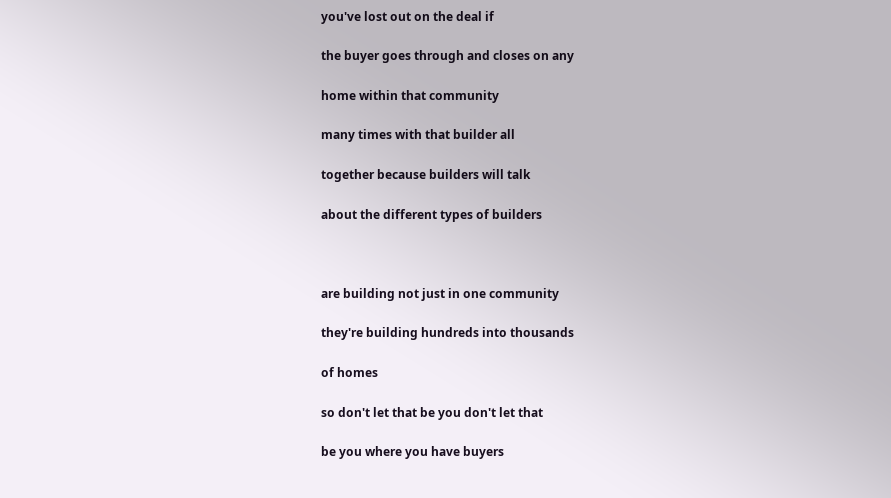you've lost out on the deal if

the buyer goes through and closes on any

home within that community

many times with that builder all

together because builders will talk

about the different types of builders



are building not just in one community

they're building hundreds into thousands

of homes

so don't let that be you don't let that

be you where you have buyers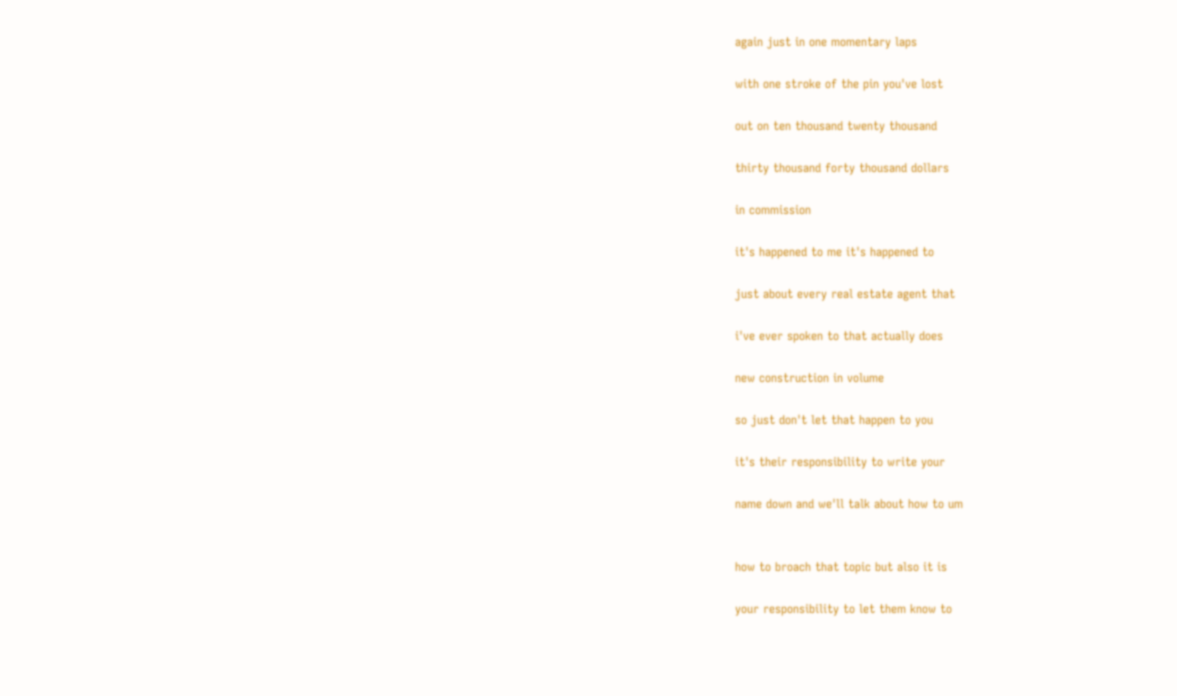again just in one momentary laps

with one stroke of the pin you've lost

out on ten thousand twenty thousand

thirty thousand forty thousand dollars

in commission

it's happened to me it's happened to

just about every real estate agent that

i've ever spoken to that actually does

new construction in volume

so just don't let that happen to you

it's their responsibility to write your

name down and we'll talk about how to um


how to broach that topic but also it is

your responsibility to let them know to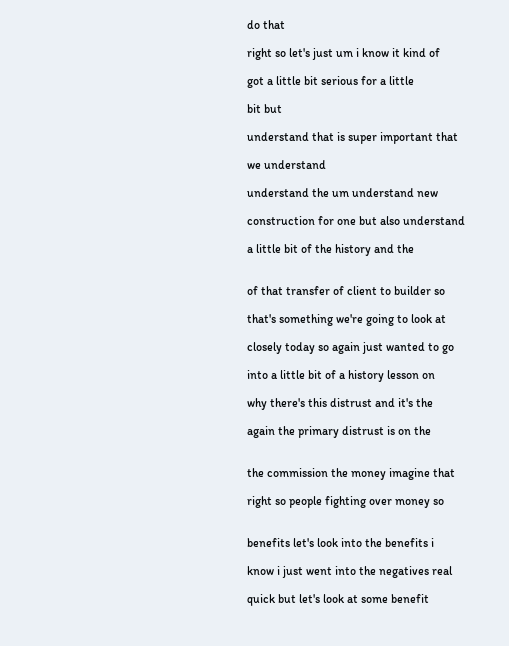do that

right so let's just um i know it kind of

got a little bit serious for a little

bit but

understand that is super important that

we understand

understand the um understand new

construction for one but also understand

a little bit of the history and the


of that transfer of client to builder so

that's something we're going to look at

closely today so again just wanted to go

into a little bit of a history lesson on

why there's this distrust and it's the

again the primary distrust is on the


the commission the money imagine that

right so people fighting over money so


benefits let's look into the benefits i

know i just went into the negatives real

quick but let's look at some benefit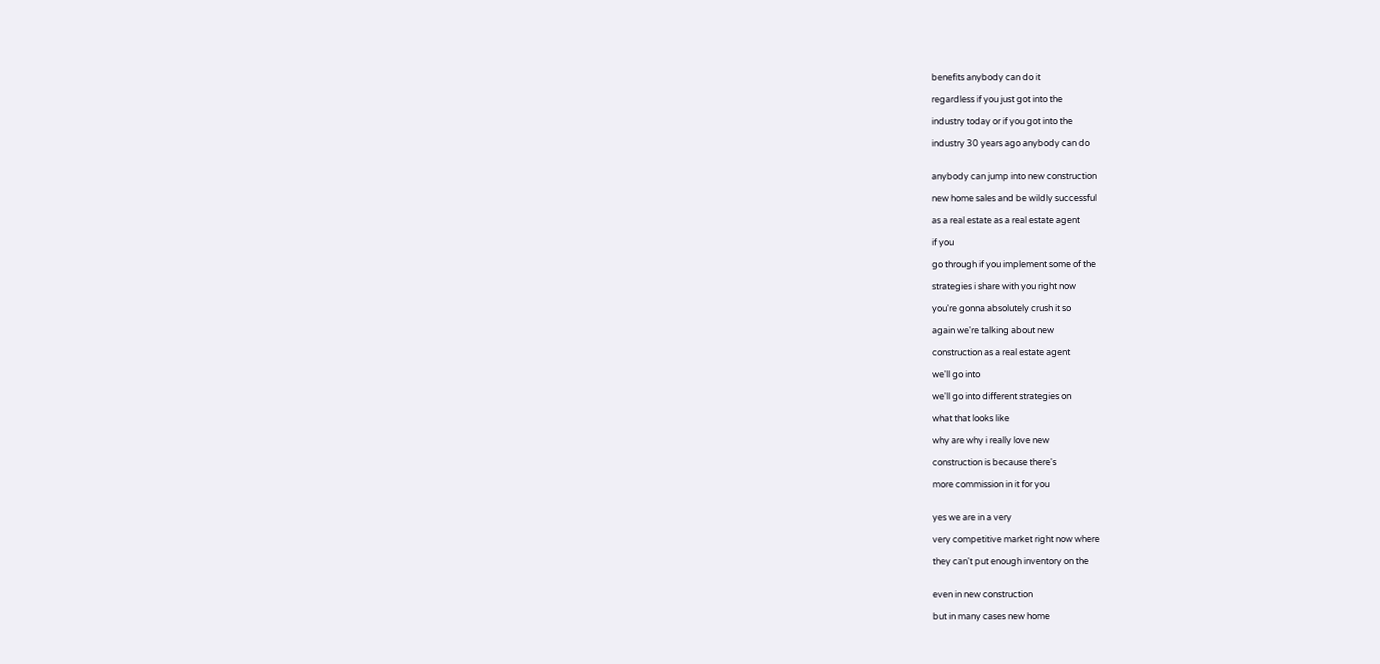benefits anybody can do it

regardless if you just got into the

industry today or if you got into the

industry 30 years ago anybody can do


anybody can jump into new construction

new home sales and be wildly successful

as a real estate as a real estate agent

if you

go through if you implement some of the

strategies i share with you right now

you're gonna absolutely crush it so

again we're talking about new

construction as a real estate agent

we'll go into

we'll go into different strategies on

what that looks like

why are why i really love new

construction is because there's

more commission in it for you


yes we are in a very

very competitive market right now where

they can't put enough inventory on the


even in new construction

but in many cases new home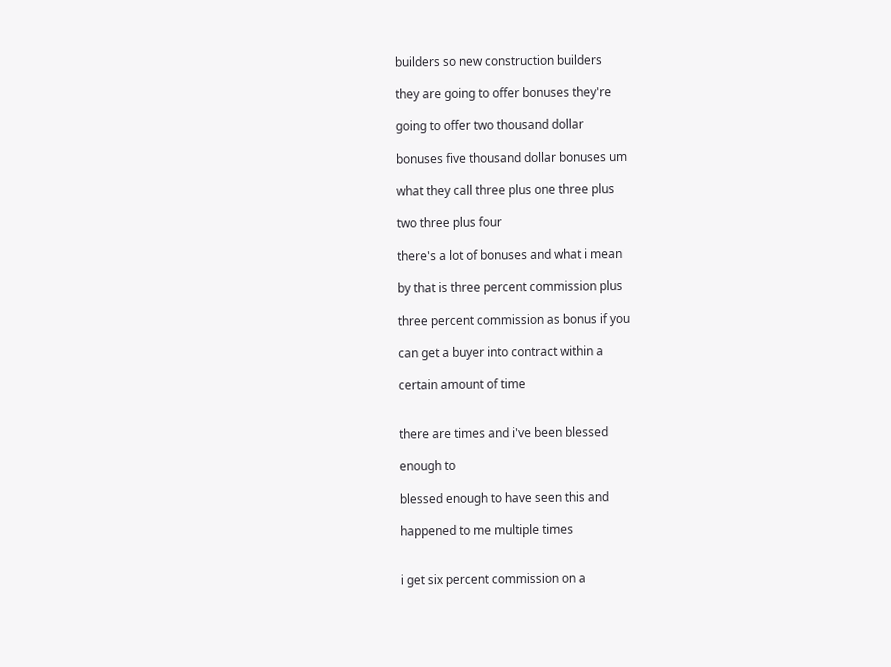builders so new construction builders

they are going to offer bonuses they're

going to offer two thousand dollar

bonuses five thousand dollar bonuses um

what they call three plus one three plus

two three plus four

there's a lot of bonuses and what i mean

by that is three percent commission plus

three percent commission as bonus if you

can get a buyer into contract within a

certain amount of time


there are times and i've been blessed

enough to

blessed enough to have seen this and

happened to me multiple times


i get six percent commission on a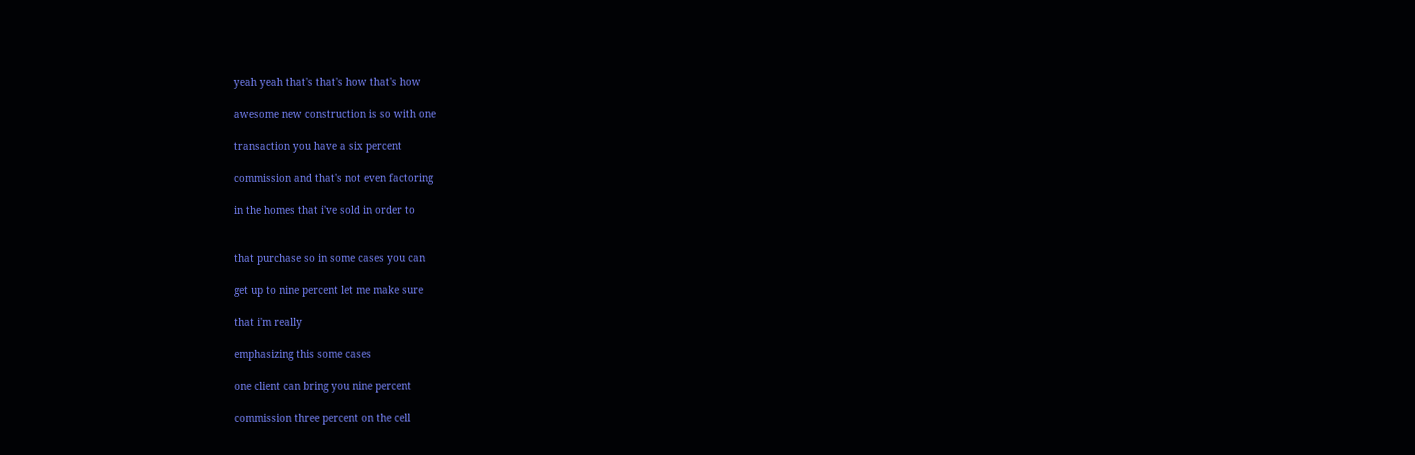yeah yeah that's that's how that's how

awesome new construction is so with one

transaction you have a six percent

commission and that's not even factoring

in the homes that i've sold in order to


that purchase so in some cases you can

get up to nine percent let me make sure

that i'm really

emphasizing this some cases

one client can bring you nine percent

commission three percent on the cell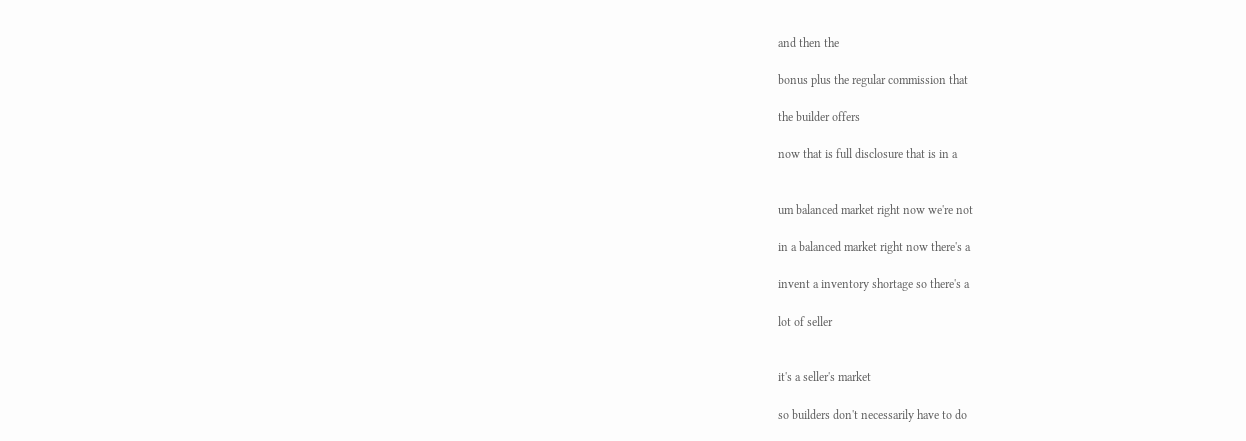and then the

bonus plus the regular commission that

the builder offers

now that is full disclosure that is in a


um balanced market right now we're not

in a balanced market right now there's a

invent a inventory shortage so there's a

lot of seller


it's a seller's market

so builders don't necessarily have to do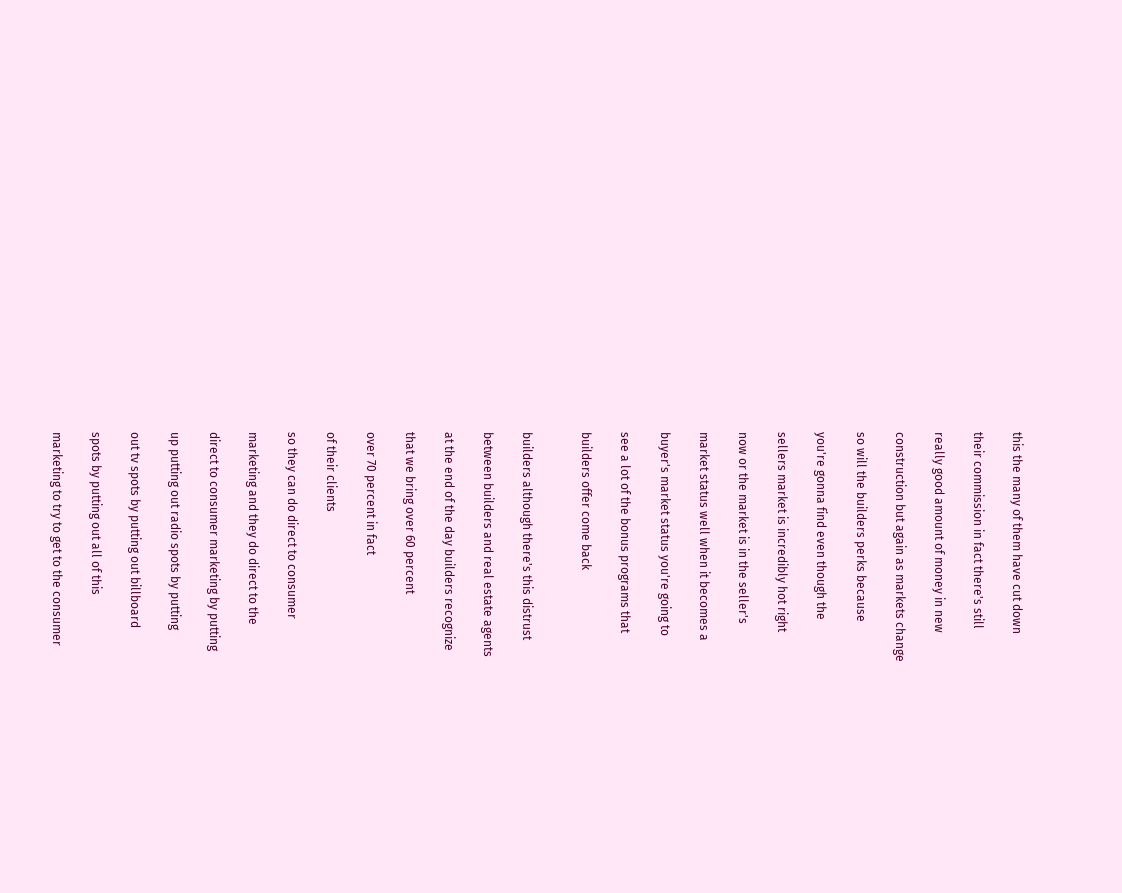this the many of them have cut down

their commission in fact there's still

really good amount of money in new

construction but again as markets change

so will the builders perks because

you're gonna find even though the

sellers market is incredibly hot right

now or the market is in the seller's

market status well when it becomes a

buyer's market status you're going to

see a lot of the bonus programs that

builders offer come back


builders although there's this distrust

between builders and real estate agents

at the end of the day builders recognize

that we bring over 60 percent

over 70 percent in fact

of their clients

so they can do direct to consumer

marketing and they do direct to the

direct to consumer marketing by putting

up putting out radio spots by putting

out tv spots by putting out billboard

spots by putting out all of this

marketing to try to get to the consumer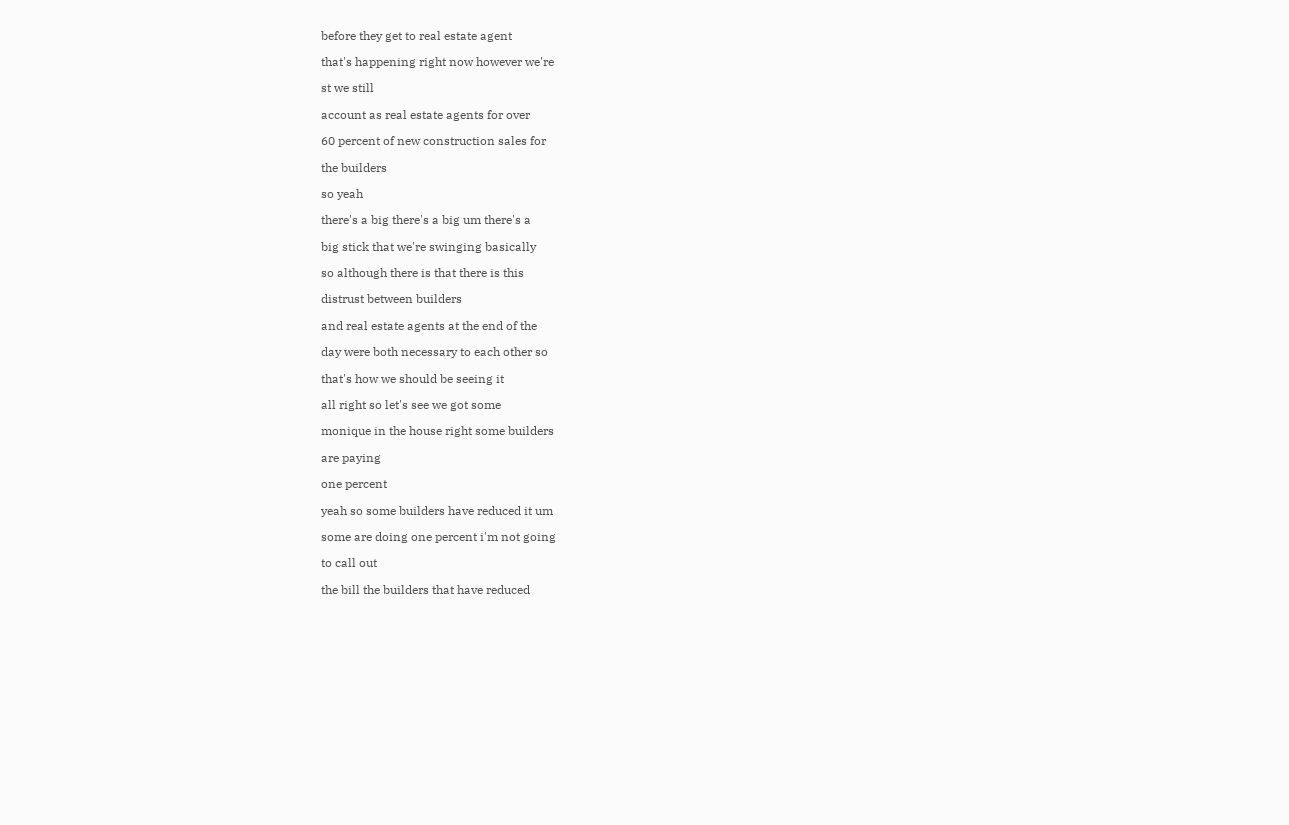before they get to real estate agent

that's happening right now however we're

st we still

account as real estate agents for over

60 percent of new construction sales for

the builders

so yeah

there's a big there's a big um there's a

big stick that we're swinging basically

so although there is that there is this

distrust between builders

and real estate agents at the end of the

day were both necessary to each other so

that's how we should be seeing it

all right so let's see we got some

monique in the house right some builders

are paying

one percent

yeah so some builders have reduced it um

some are doing one percent i'm not going

to call out

the bill the builders that have reduced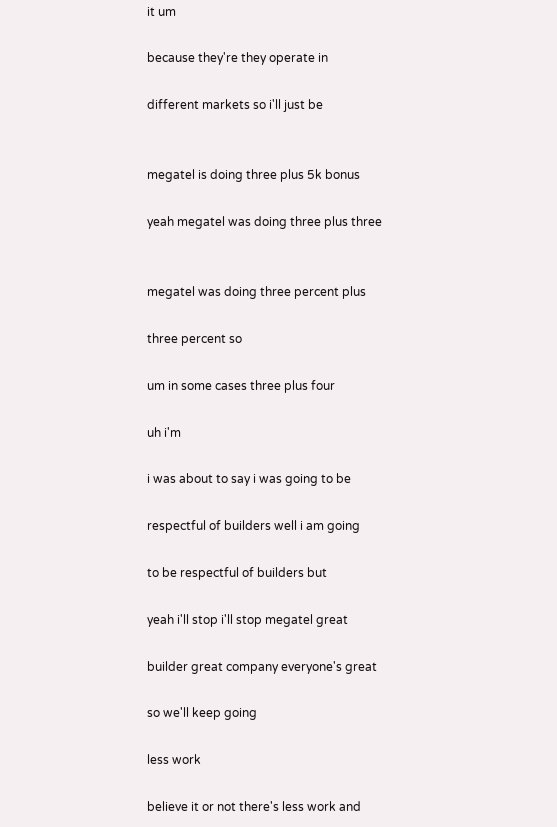it um

because they're they operate in

different markets so i'll just be


megatel is doing three plus 5k bonus

yeah megatel was doing three plus three


megatel was doing three percent plus

three percent so

um in some cases three plus four

uh i'm

i was about to say i was going to be

respectful of builders well i am going

to be respectful of builders but

yeah i'll stop i'll stop megatel great

builder great company everyone's great

so we'll keep going

less work

believe it or not there's less work and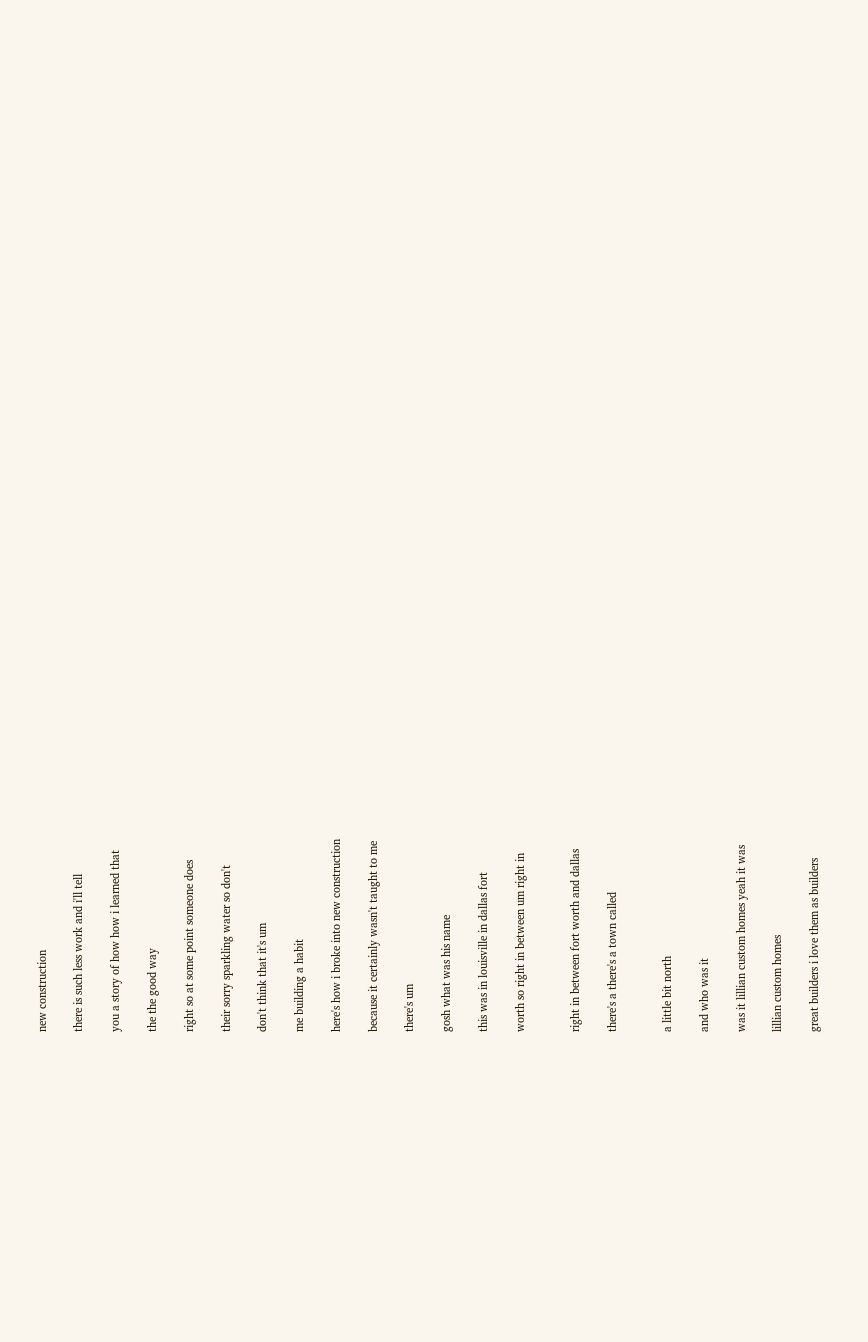new construction

there is such less work and i'll tell

you a story of how how i learned that

the the good way

right so at some point someone does

their sorry sparkling water so don't

don't think that it's um

me building a habit

here's how i broke into new construction

because it certainly wasn't taught to me

there's um

gosh what was his name

this was in louisville in dallas fort

worth so right in between um right in


right in between fort worth and dallas

there's a there's a town called


a little bit north

and who was it

was it lillian custom homes yeah it was

lillian custom homes

great builders i love them as builders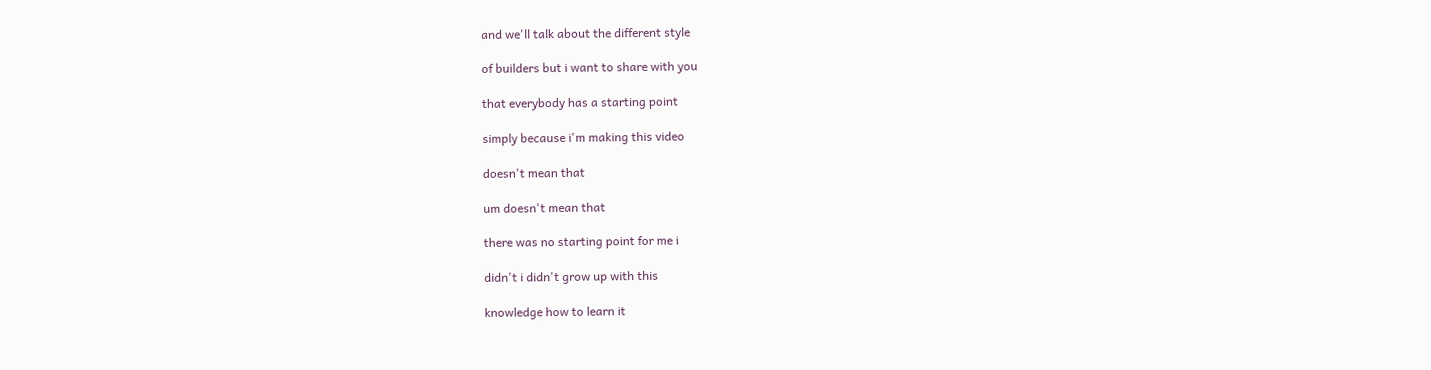and we'll talk about the different style

of builders but i want to share with you

that everybody has a starting point

simply because i'm making this video

doesn't mean that

um doesn't mean that

there was no starting point for me i

didn't i didn't grow up with this

knowledge how to learn it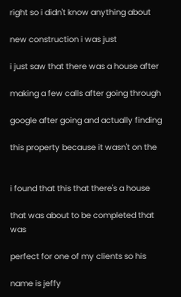right so i didn't know anything about

new construction i was just

i just saw that there was a house after

making a few calls after going through

google after going and actually finding

this property because it wasn't on the


i found that this that there's a house

that was about to be completed that was

perfect for one of my clients so his

name is jeffy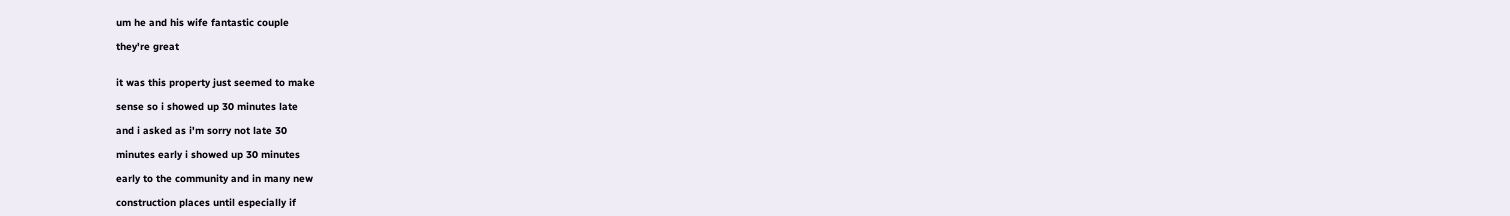um he and his wife fantastic couple

they're great


it was this property just seemed to make

sense so i showed up 30 minutes late

and i asked as i'm sorry not late 30

minutes early i showed up 30 minutes

early to the community and in many new

construction places until especially if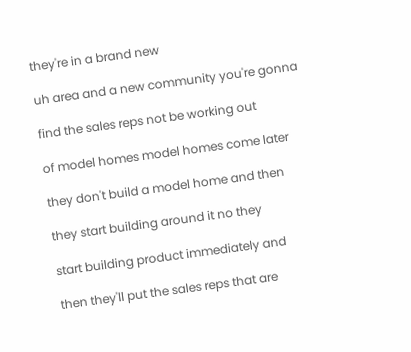they're in a brand new

uh area and a new community you're gonna

find the sales reps not be working out

of model homes model homes come later

they don't build a model home and then

they start building around it no they

start building product immediately and

then they'll put the sales reps that are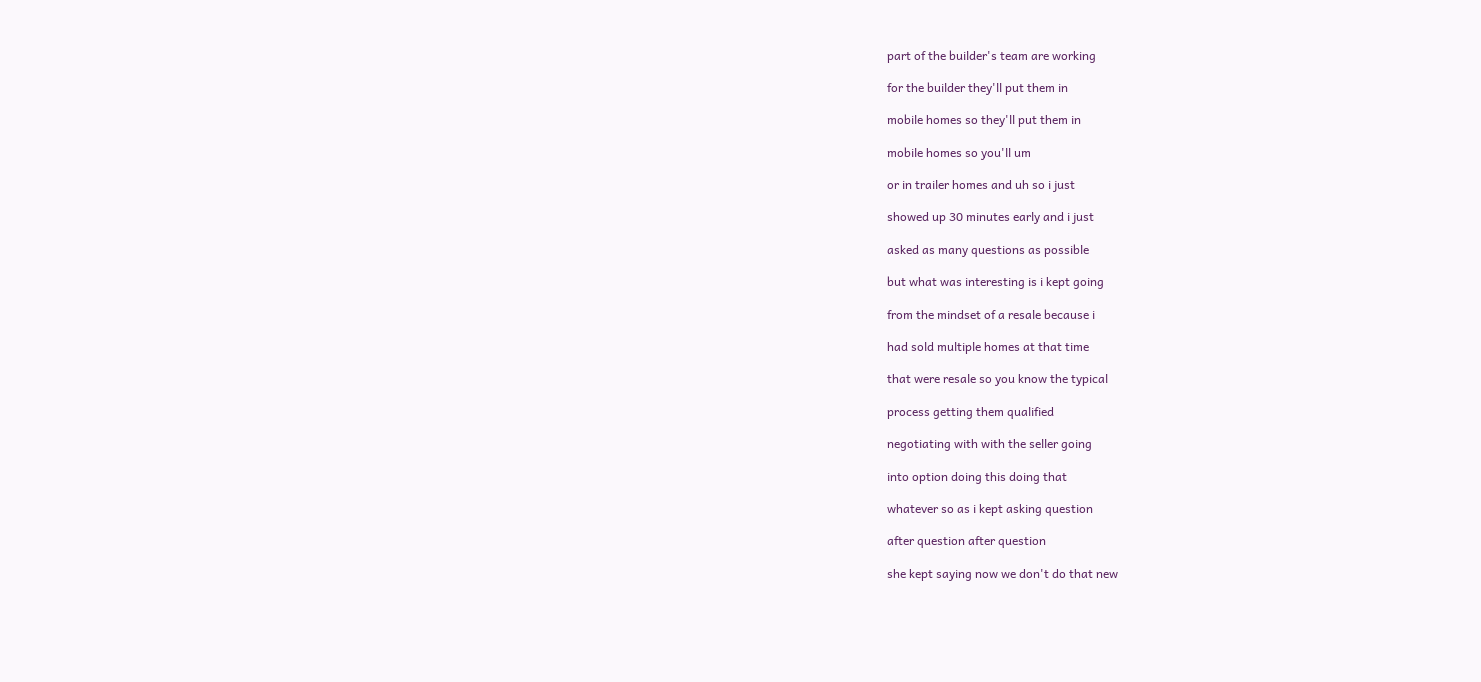part of the builder's team are working

for the builder they'll put them in

mobile homes so they'll put them in

mobile homes so you'll um

or in trailer homes and uh so i just

showed up 30 minutes early and i just

asked as many questions as possible

but what was interesting is i kept going

from the mindset of a resale because i

had sold multiple homes at that time

that were resale so you know the typical

process getting them qualified

negotiating with with the seller going

into option doing this doing that

whatever so as i kept asking question

after question after question

she kept saying now we don't do that new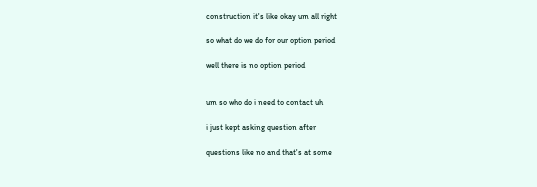construction it's like okay um all right

so what do we do for our option period

well there is no option period


um so who do i need to contact uh

i just kept asking question after

questions like no and that's at some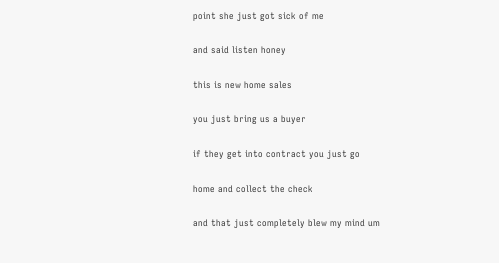point she just got sick of me

and said listen honey

this is new home sales

you just bring us a buyer

if they get into contract you just go

home and collect the check

and that just completely blew my mind um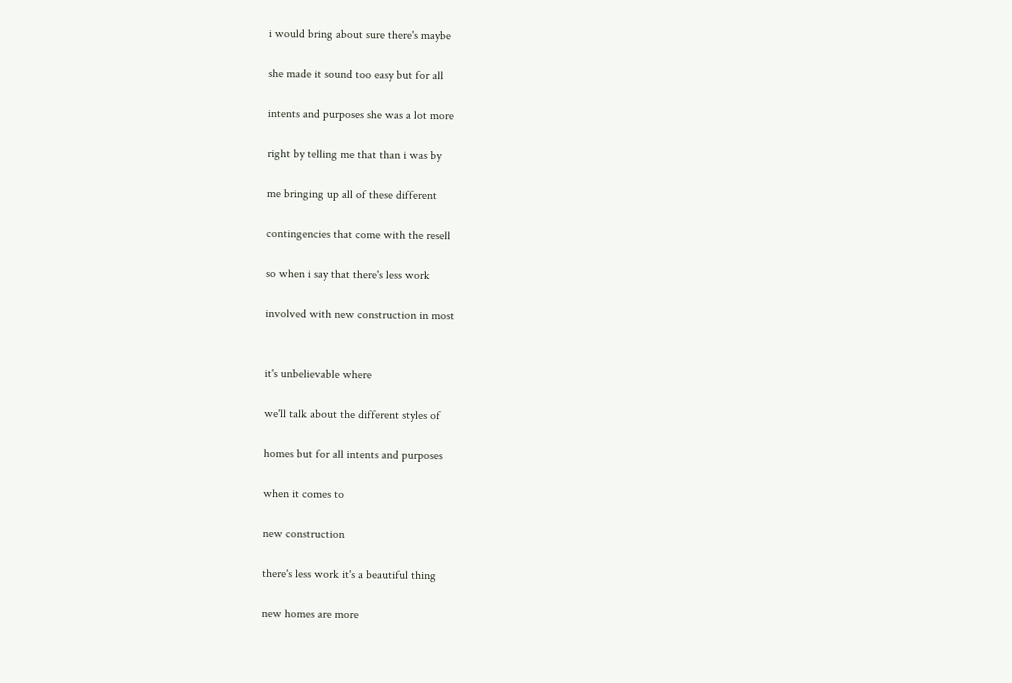i would bring about sure there's maybe

she made it sound too easy but for all

intents and purposes she was a lot more

right by telling me that than i was by

me bringing up all of these different

contingencies that come with the resell

so when i say that there's less work

involved with new construction in most


it's unbelievable where

we'll talk about the different styles of

homes but for all intents and purposes

when it comes to

new construction

there's less work it's a beautiful thing

new homes are more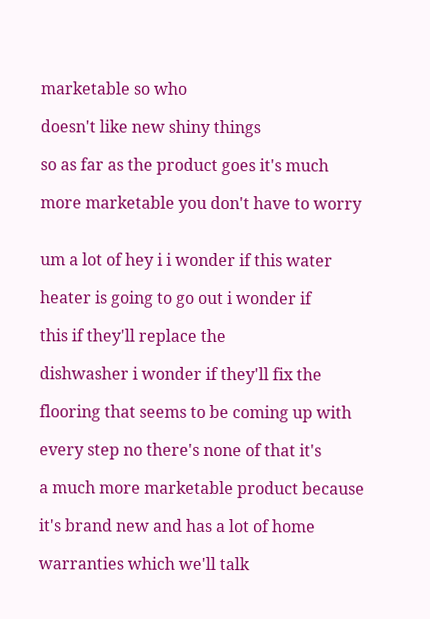marketable so who

doesn't like new shiny things

so as far as the product goes it's much

more marketable you don't have to worry


um a lot of hey i i wonder if this water

heater is going to go out i wonder if

this if they'll replace the

dishwasher i wonder if they'll fix the

flooring that seems to be coming up with

every step no there's none of that it's

a much more marketable product because

it's brand new and has a lot of home

warranties which we'll talk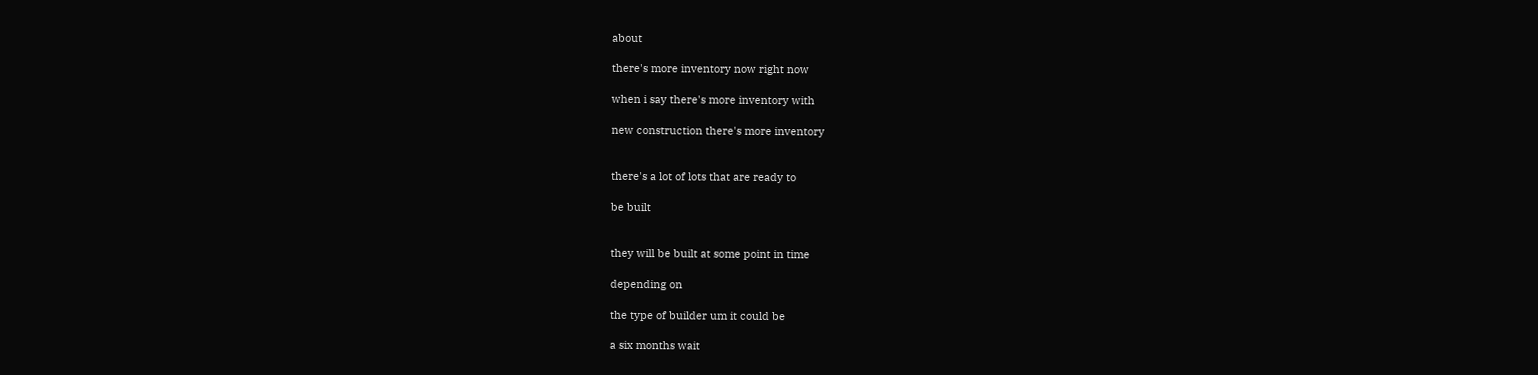about

there's more inventory now right now

when i say there's more inventory with

new construction there's more inventory


there's a lot of lots that are ready to

be built


they will be built at some point in time

depending on

the type of builder um it could be

a six months wait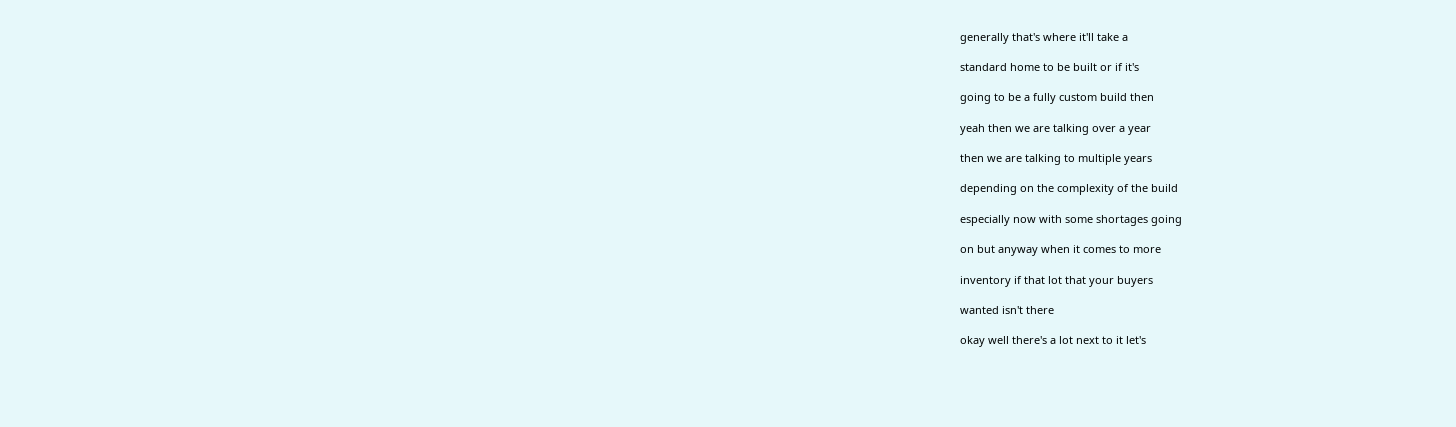generally that's where it'll take a

standard home to be built or if it's

going to be a fully custom build then

yeah then we are talking over a year

then we are talking to multiple years

depending on the complexity of the build

especially now with some shortages going

on but anyway when it comes to more

inventory if that lot that your buyers

wanted isn't there

okay well there's a lot next to it let's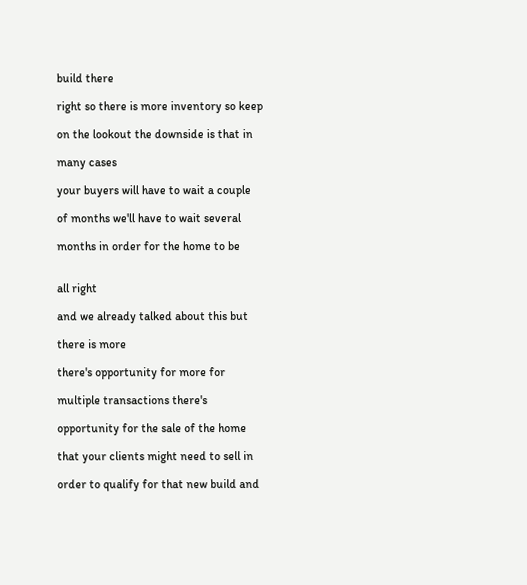build there

right so there is more inventory so keep

on the lookout the downside is that in

many cases

your buyers will have to wait a couple

of months we'll have to wait several

months in order for the home to be


all right

and we already talked about this but

there is more

there's opportunity for more for

multiple transactions there's

opportunity for the sale of the home

that your clients might need to sell in

order to qualify for that new build and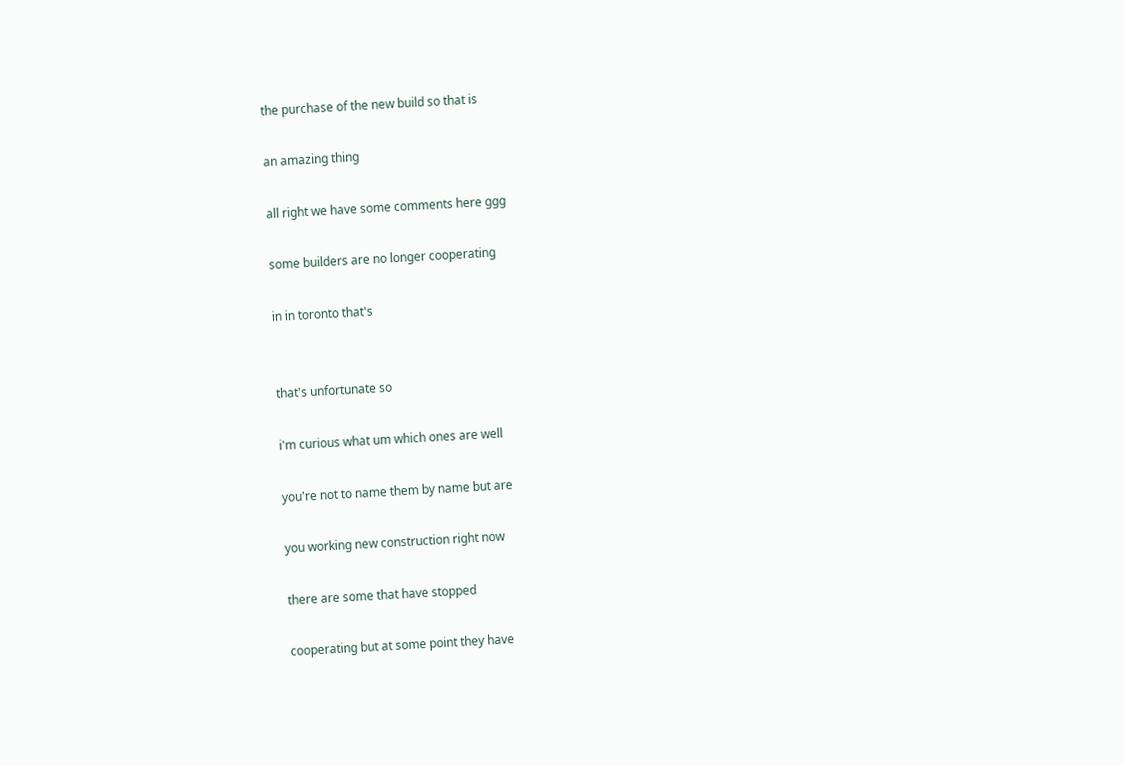the purchase of the new build so that is

an amazing thing

all right we have some comments here ggg

some builders are no longer cooperating

in in toronto that's


that's unfortunate so

i'm curious what um which ones are well

you're not to name them by name but are

you working new construction right now

there are some that have stopped

cooperating but at some point they have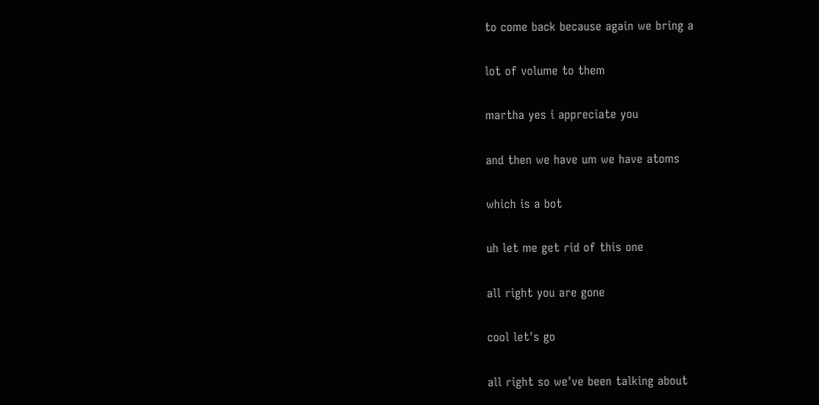to come back because again we bring a

lot of volume to them

martha yes i appreciate you

and then we have um we have atoms

which is a bot

uh let me get rid of this one

all right you are gone

cool let's go

all right so we've been talking about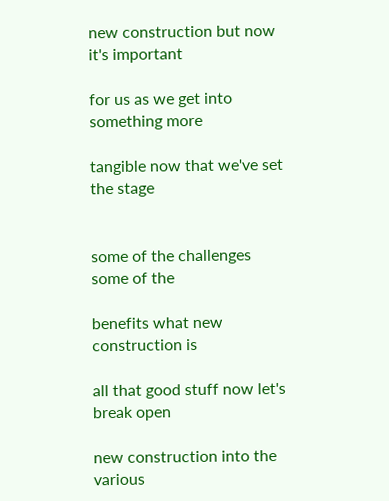new construction but now it's important

for us as we get into something more

tangible now that we've set the stage


some of the challenges some of the

benefits what new construction is

all that good stuff now let's break open

new construction into the various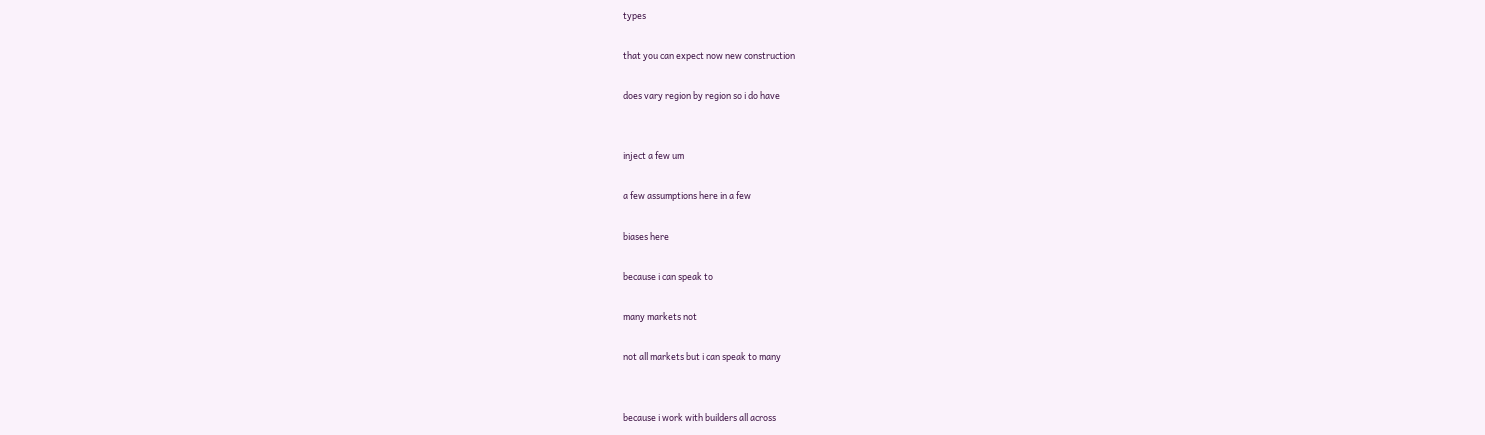types

that you can expect now new construction

does vary region by region so i do have


inject a few um

a few assumptions here in a few

biases here

because i can speak to

many markets not

not all markets but i can speak to many


because i work with builders all across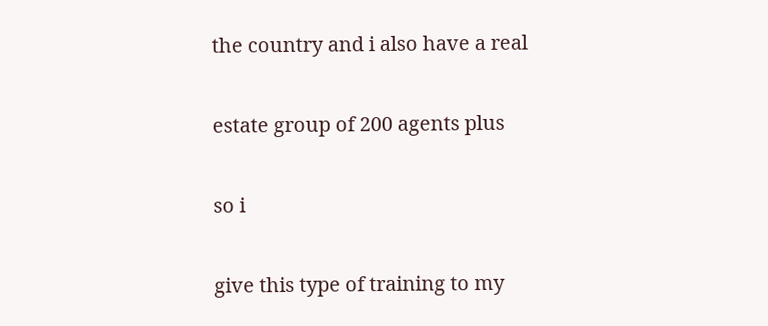the country and i also have a real

estate group of 200 agents plus

so i

give this type of training to my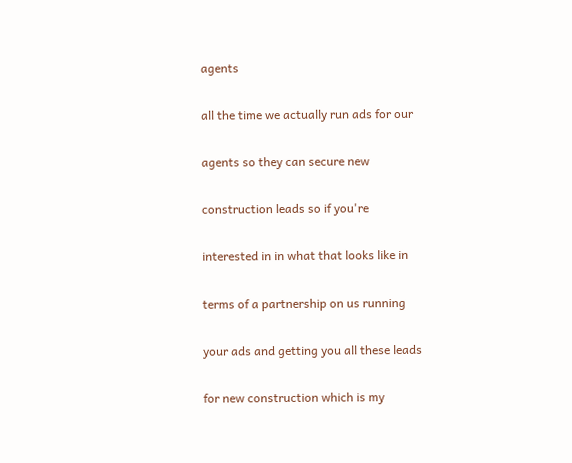agents

all the time we actually run ads for our

agents so they can secure new

construction leads so if you're

interested in in what that looks like in

terms of a partnership on us running

your ads and getting you all these leads

for new construction which is my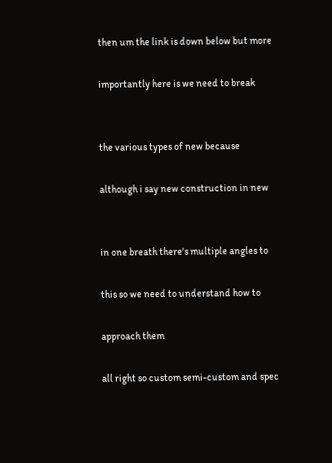then um the link is down below but more

importantly here is we need to break


the various types of new because

although i say new construction in new


in one breath there's multiple angles to

this so we need to understand how to

approach them

all right so custom semi-custom and spec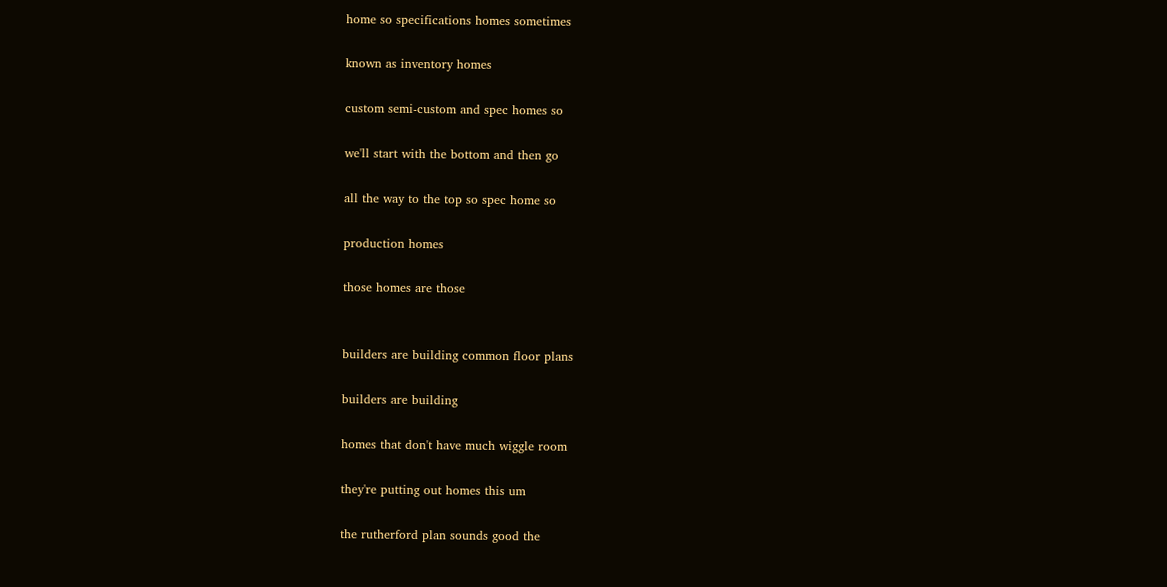home so specifications homes sometimes

known as inventory homes

custom semi-custom and spec homes so

we'll start with the bottom and then go

all the way to the top so spec home so

production homes

those homes are those


builders are building common floor plans

builders are building

homes that don't have much wiggle room

they're putting out homes this um

the rutherford plan sounds good the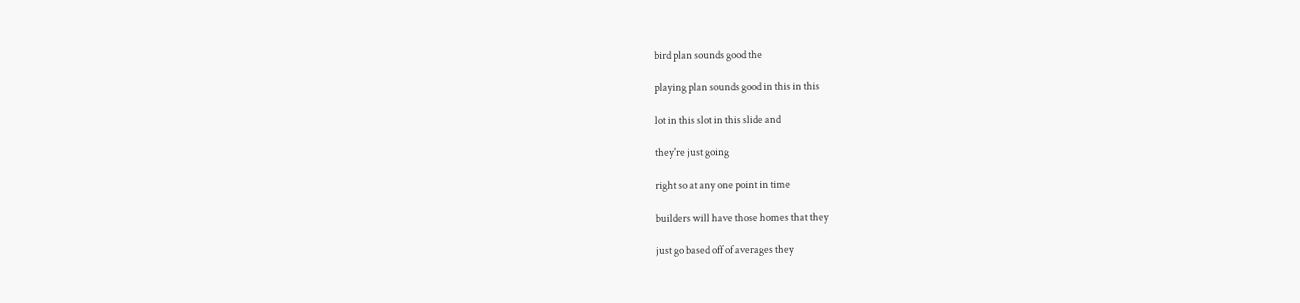bird plan sounds good the

playing plan sounds good in this in this

lot in this slot in this slide and

they're just going

right so at any one point in time

builders will have those homes that they

just go based off of averages they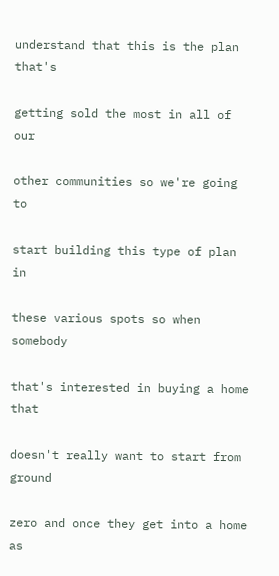understand that this is the plan that's

getting sold the most in all of our

other communities so we're going to

start building this type of plan in

these various spots so when somebody

that's interested in buying a home that

doesn't really want to start from ground

zero and once they get into a home as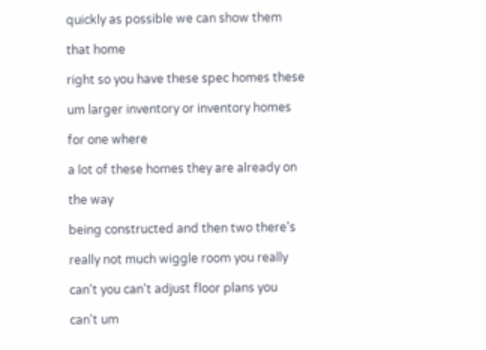quickly as possible we can show them

that home

right so you have these spec homes these

um larger inventory or inventory homes

for one where

a lot of these homes they are already on

the way

being constructed and then two there's

really not much wiggle room you really

can't you can't adjust floor plans you

can't um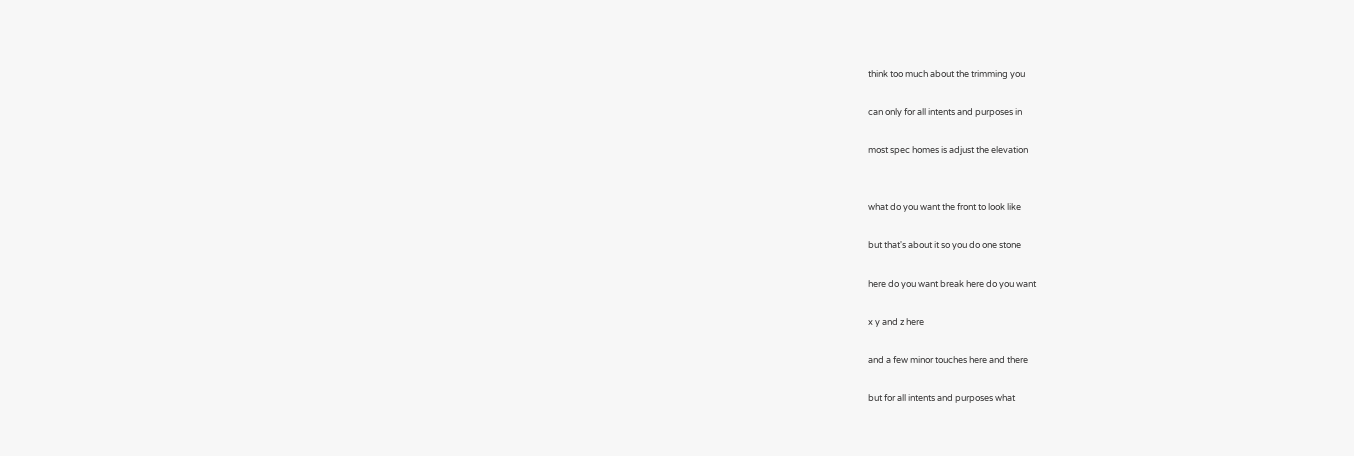think too much about the trimming you

can only for all intents and purposes in

most spec homes is adjust the elevation


what do you want the front to look like

but that's about it so you do one stone

here do you want break here do you want

x y and z here

and a few minor touches here and there

but for all intents and purposes what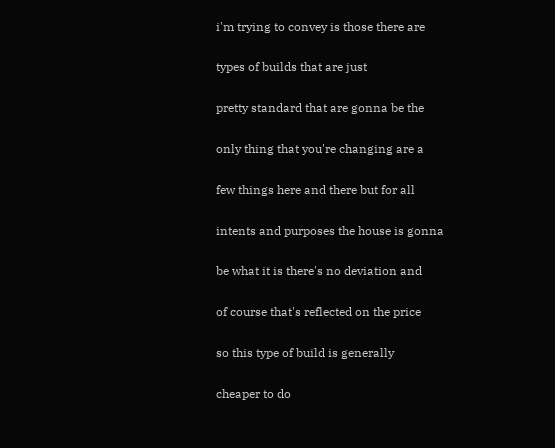i'm trying to convey is those there are

types of builds that are just

pretty standard that are gonna be the

only thing that you're changing are a

few things here and there but for all

intents and purposes the house is gonna

be what it is there's no deviation and

of course that's reflected on the price

so this type of build is generally

cheaper to do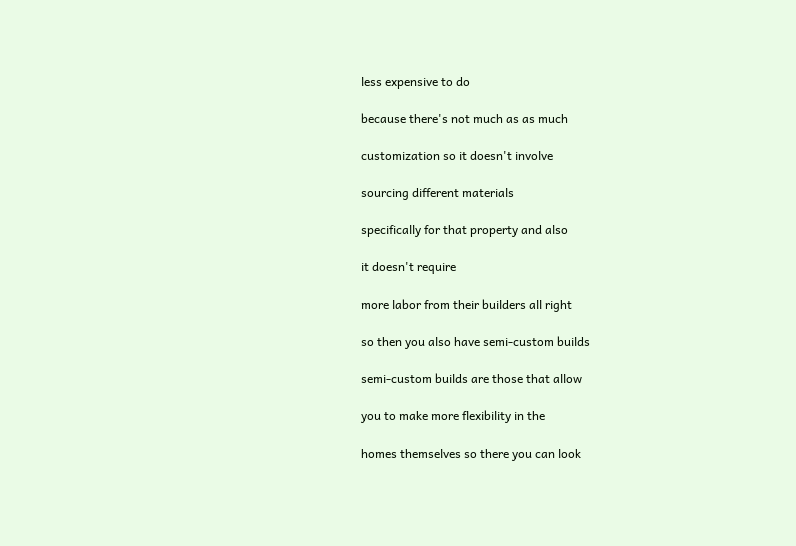less expensive to do

because there's not much as as much

customization so it doesn't involve

sourcing different materials

specifically for that property and also

it doesn't require

more labor from their builders all right

so then you also have semi-custom builds

semi-custom builds are those that allow

you to make more flexibility in the

homes themselves so there you can look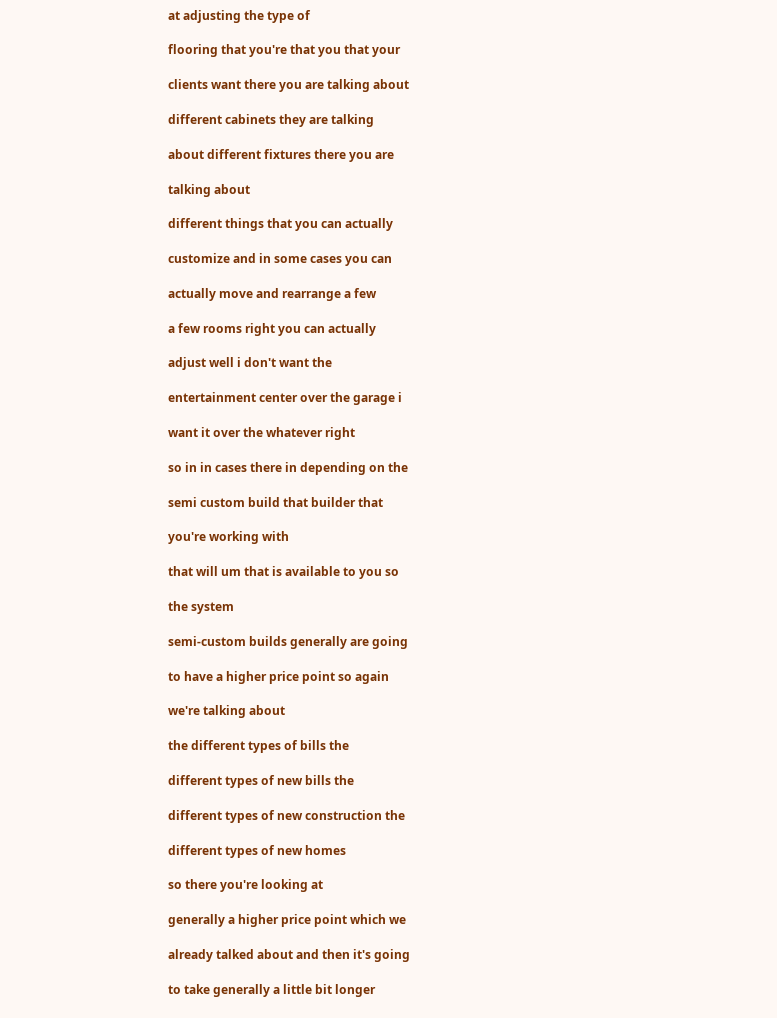at adjusting the type of

flooring that you're that you that your

clients want there you are talking about

different cabinets they are talking

about different fixtures there you are

talking about

different things that you can actually

customize and in some cases you can

actually move and rearrange a few

a few rooms right you can actually

adjust well i don't want the

entertainment center over the garage i

want it over the whatever right

so in in cases there in depending on the

semi custom build that builder that

you're working with

that will um that is available to you so

the system

semi-custom builds generally are going

to have a higher price point so again

we're talking about

the different types of bills the

different types of new bills the

different types of new construction the

different types of new homes

so there you're looking at

generally a higher price point which we

already talked about and then it's going

to take generally a little bit longer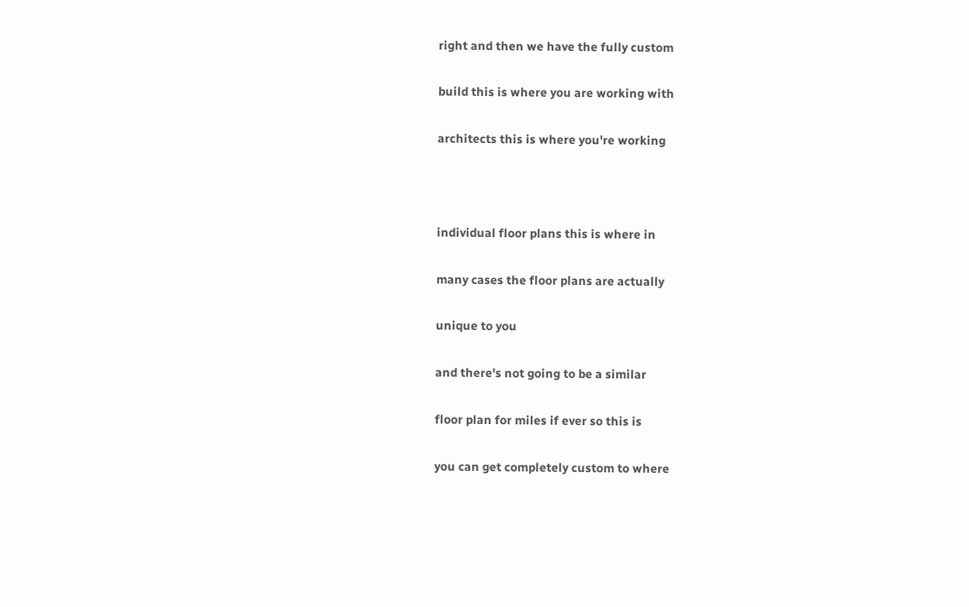right and then we have the fully custom

build this is where you are working with

architects this is where you're working



individual floor plans this is where in

many cases the floor plans are actually

unique to you

and there's not going to be a similar

floor plan for miles if ever so this is

you can get completely custom to where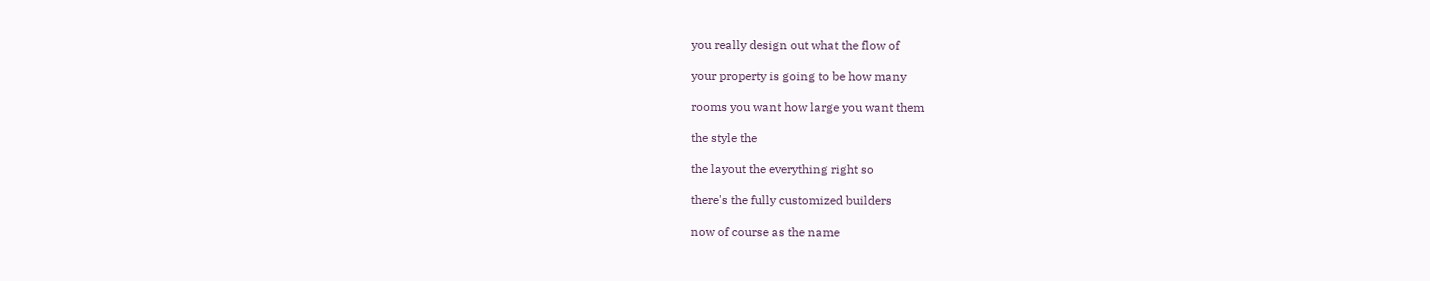you really design out what the flow of

your property is going to be how many

rooms you want how large you want them

the style the

the layout the everything right so

there's the fully customized builders

now of course as the name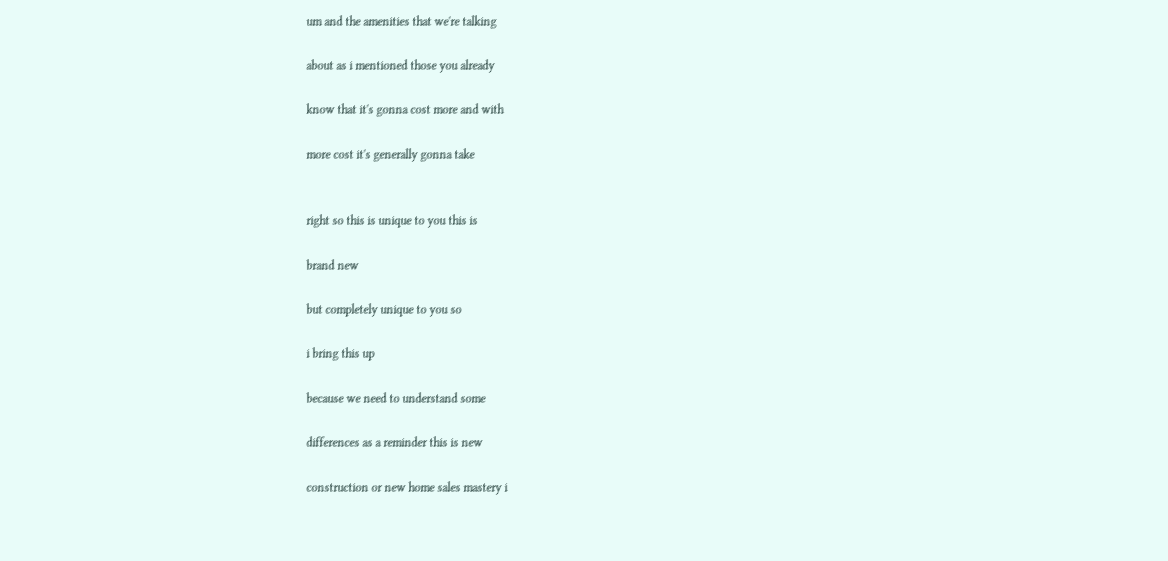um and the amenities that we're talking

about as i mentioned those you already

know that it's gonna cost more and with

more cost it's generally gonna take


right so this is unique to you this is

brand new

but completely unique to you so

i bring this up

because we need to understand some

differences as a reminder this is new

construction or new home sales mastery i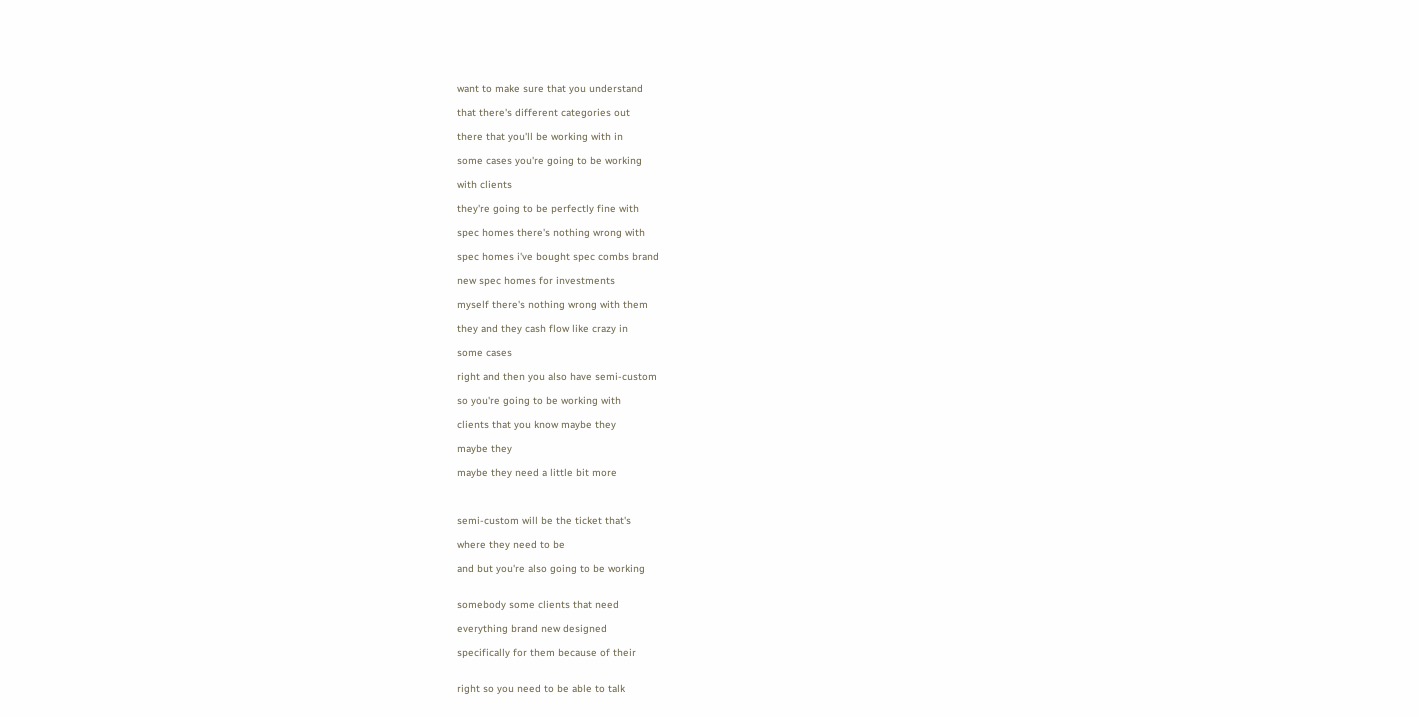want to make sure that you understand

that there's different categories out

there that you'll be working with in

some cases you're going to be working

with clients

they're going to be perfectly fine with

spec homes there's nothing wrong with

spec homes i've bought spec combs brand

new spec homes for investments

myself there's nothing wrong with them

they and they cash flow like crazy in

some cases

right and then you also have semi-custom

so you're going to be working with

clients that you know maybe they

maybe they

maybe they need a little bit more



semi-custom will be the ticket that's

where they need to be

and but you're also going to be working


somebody some clients that need

everything brand new designed

specifically for them because of their


right so you need to be able to talk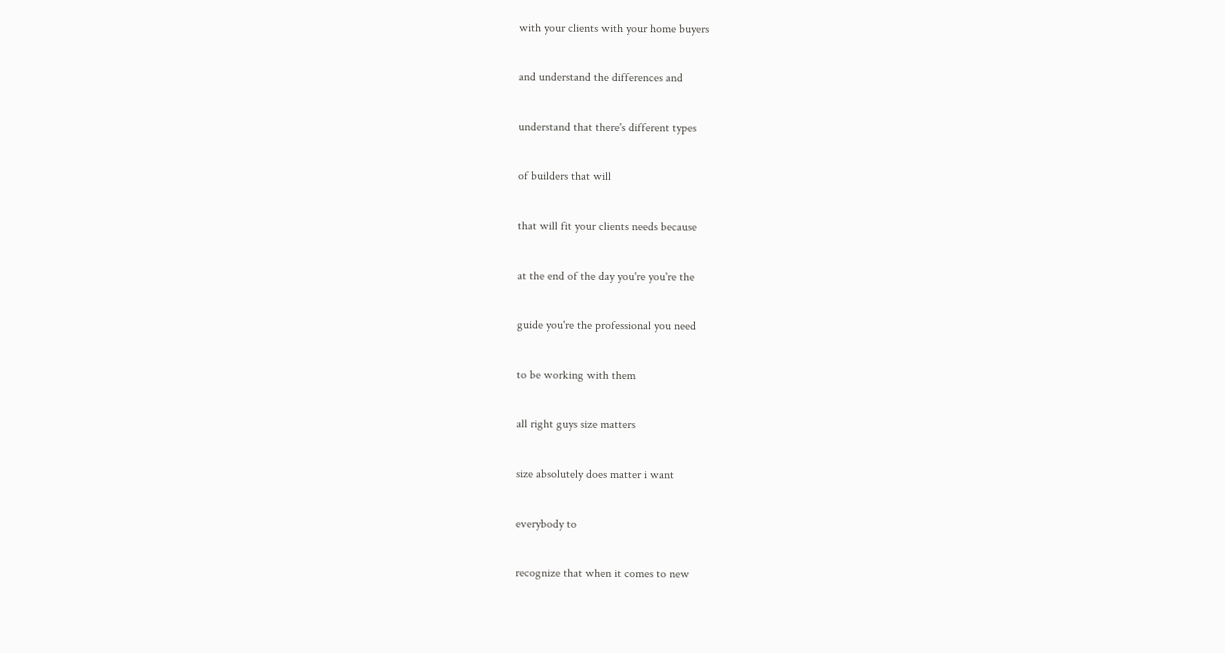with your clients with your home buyers

and understand the differences and

understand that there's different types

of builders that will

that will fit your clients needs because

at the end of the day you're you're the

guide you're the professional you need

to be working with them

all right guys size matters

size absolutely does matter i want

everybody to

recognize that when it comes to new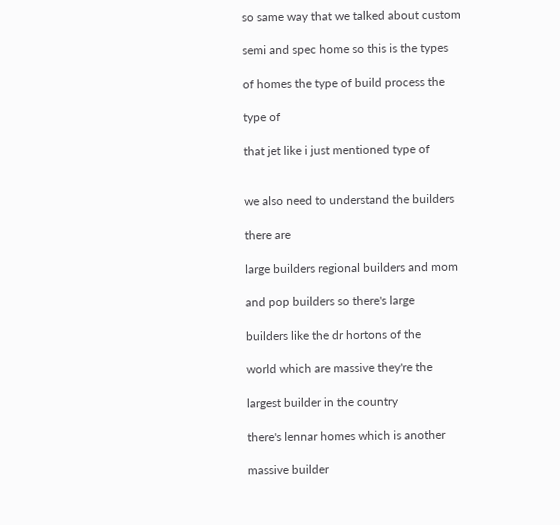so same way that we talked about custom

semi and spec home so this is the types

of homes the type of build process the

type of

that jet like i just mentioned type of


we also need to understand the builders

there are

large builders regional builders and mom

and pop builders so there's large

builders like the dr hortons of the

world which are massive they're the

largest builder in the country

there's lennar homes which is another

massive builder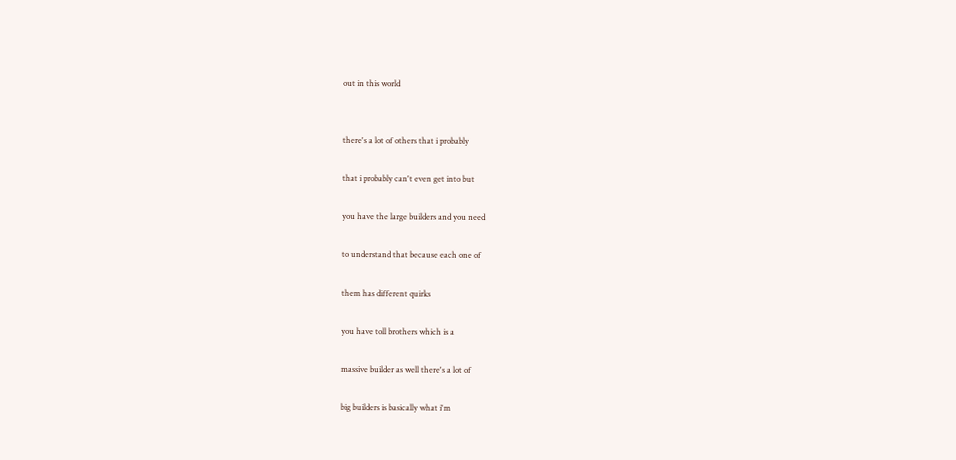out in this world


there's a lot of others that i probably

that i probably can't even get into but

you have the large builders and you need

to understand that because each one of

them has different quirks

you have toll brothers which is a

massive builder as well there's a lot of

big builders is basically what i'm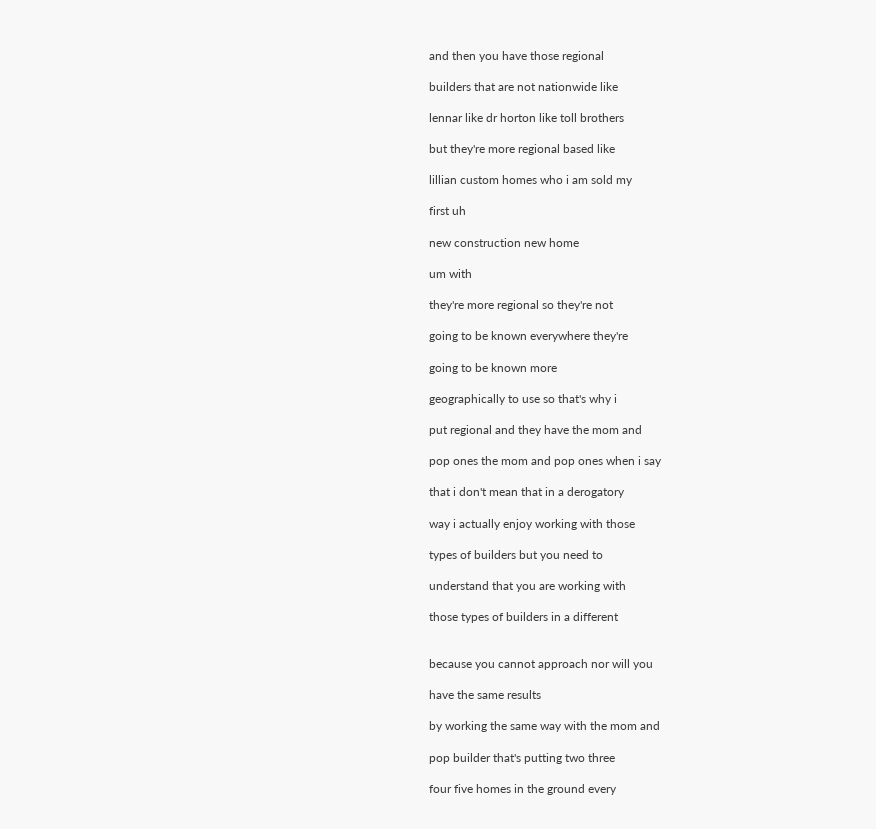and then you have those regional

builders that are not nationwide like

lennar like dr horton like toll brothers

but they're more regional based like

lillian custom homes who i am sold my

first uh

new construction new home

um with

they're more regional so they're not

going to be known everywhere they're

going to be known more

geographically to use so that's why i

put regional and they have the mom and

pop ones the mom and pop ones when i say

that i don't mean that in a derogatory

way i actually enjoy working with those

types of builders but you need to

understand that you are working with

those types of builders in a different


because you cannot approach nor will you

have the same results

by working the same way with the mom and

pop builder that's putting two three

four five homes in the ground every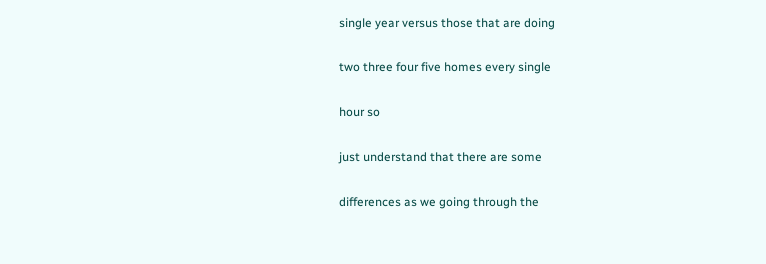single year versus those that are doing

two three four five homes every single

hour so

just understand that there are some

differences as we going through the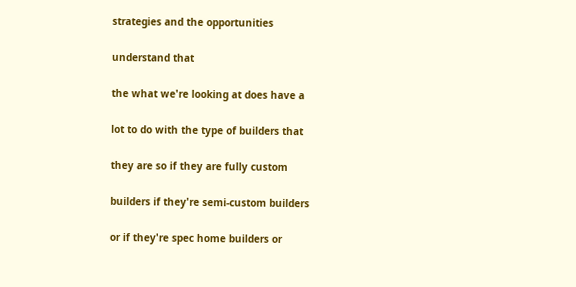strategies and the opportunities

understand that

the what we're looking at does have a

lot to do with the type of builders that

they are so if they are fully custom

builders if they're semi-custom builders

or if they're spec home builders or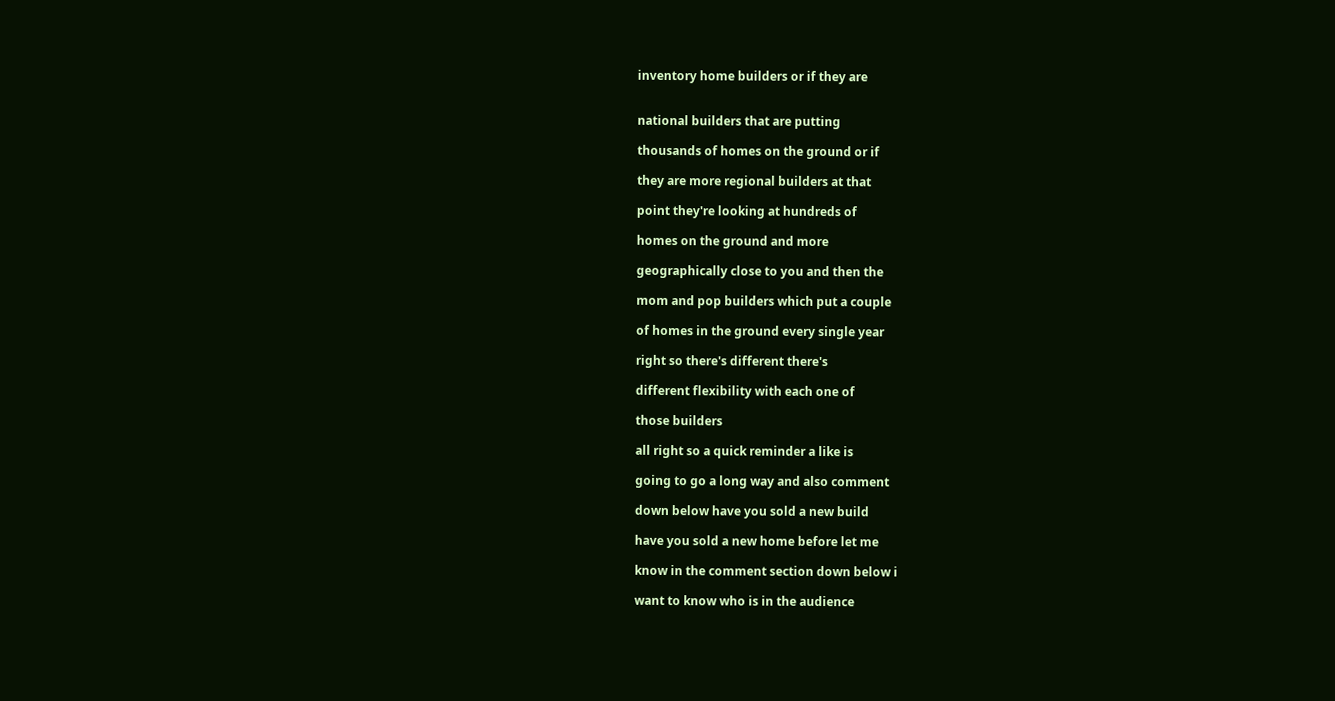inventory home builders or if they are


national builders that are putting

thousands of homes on the ground or if

they are more regional builders at that

point they're looking at hundreds of

homes on the ground and more

geographically close to you and then the

mom and pop builders which put a couple

of homes in the ground every single year

right so there's different there's

different flexibility with each one of

those builders

all right so a quick reminder a like is

going to go a long way and also comment

down below have you sold a new build

have you sold a new home before let me

know in the comment section down below i

want to know who is in the audience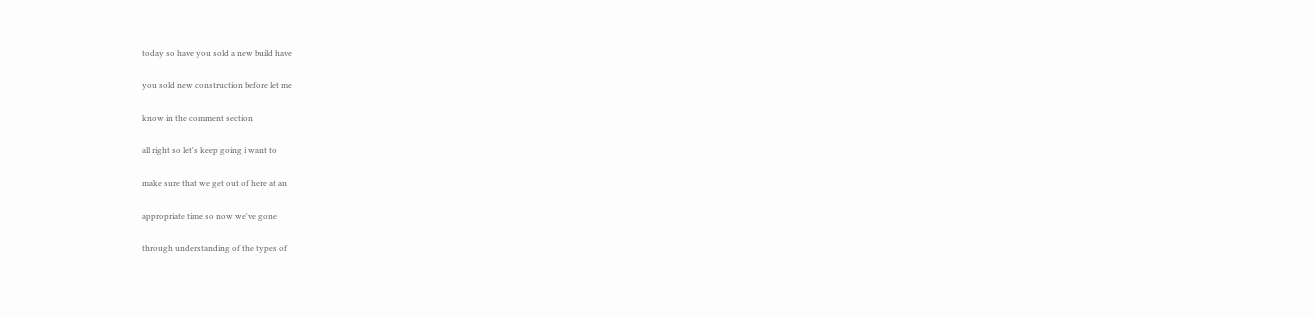today so have you sold a new build have

you sold new construction before let me

know in the comment section

all right so let's keep going i want to

make sure that we get out of here at an

appropriate time so now we've gone

through understanding of the types of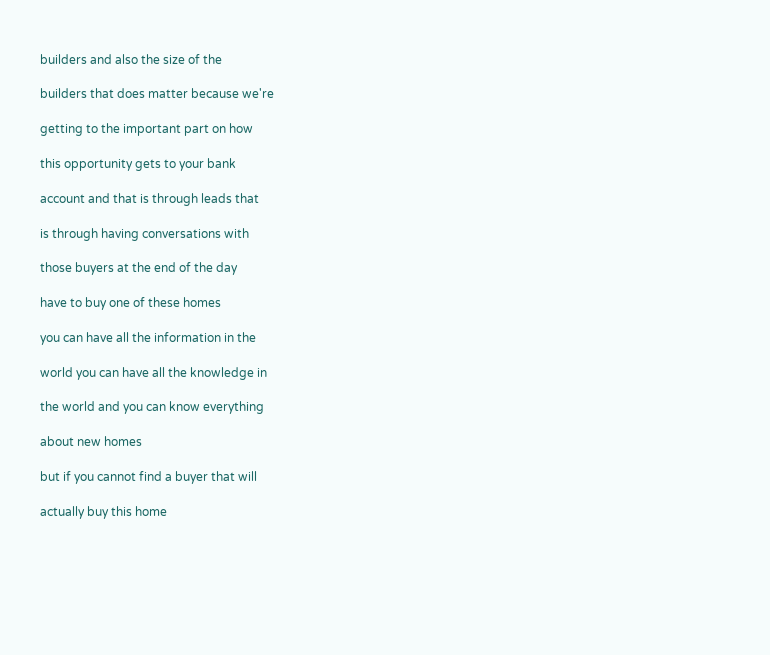builders and also the size of the

builders that does matter because we're

getting to the important part on how

this opportunity gets to your bank

account and that is through leads that

is through having conversations with

those buyers at the end of the day

have to buy one of these homes

you can have all the information in the

world you can have all the knowledge in

the world and you can know everything

about new homes

but if you cannot find a buyer that will

actually buy this home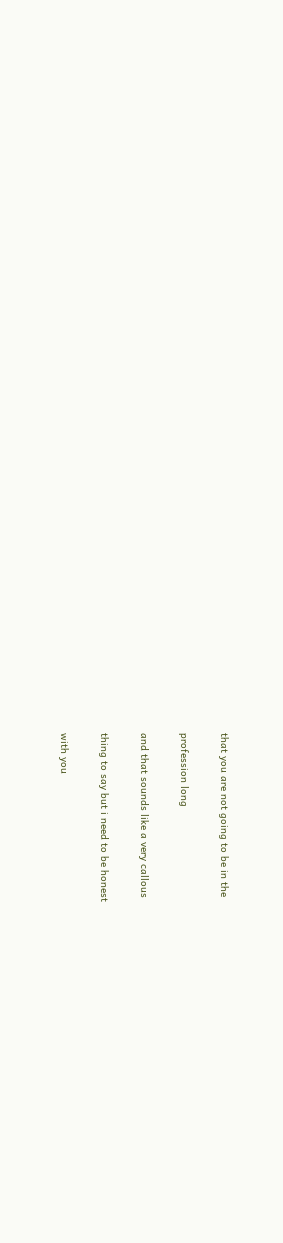that you are not going to be in the

profession long

and that sounds like a very callous

thing to say but i need to be honest

with you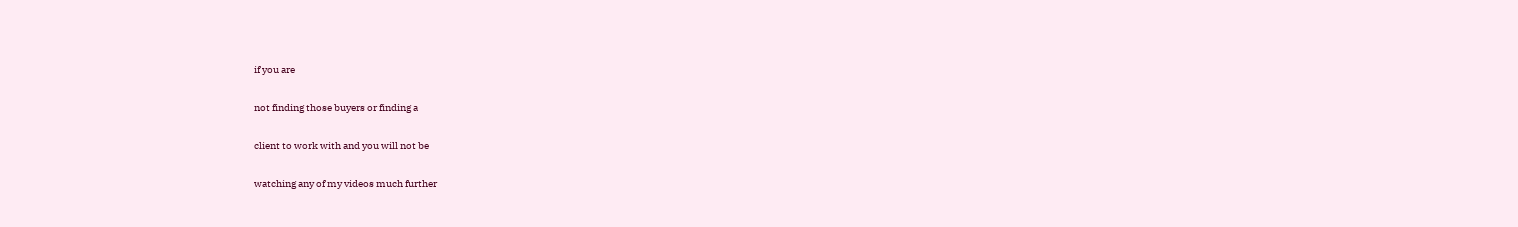if you are

not finding those buyers or finding a

client to work with and you will not be

watching any of my videos much further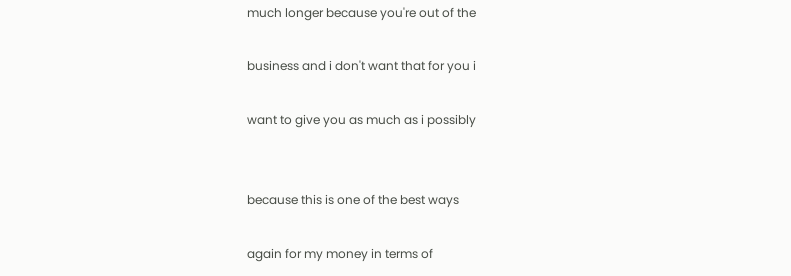much longer because you're out of the

business and i don't want that for you i

want to give you as much as i possibly


because this is one of the best ways

again for my money in terms of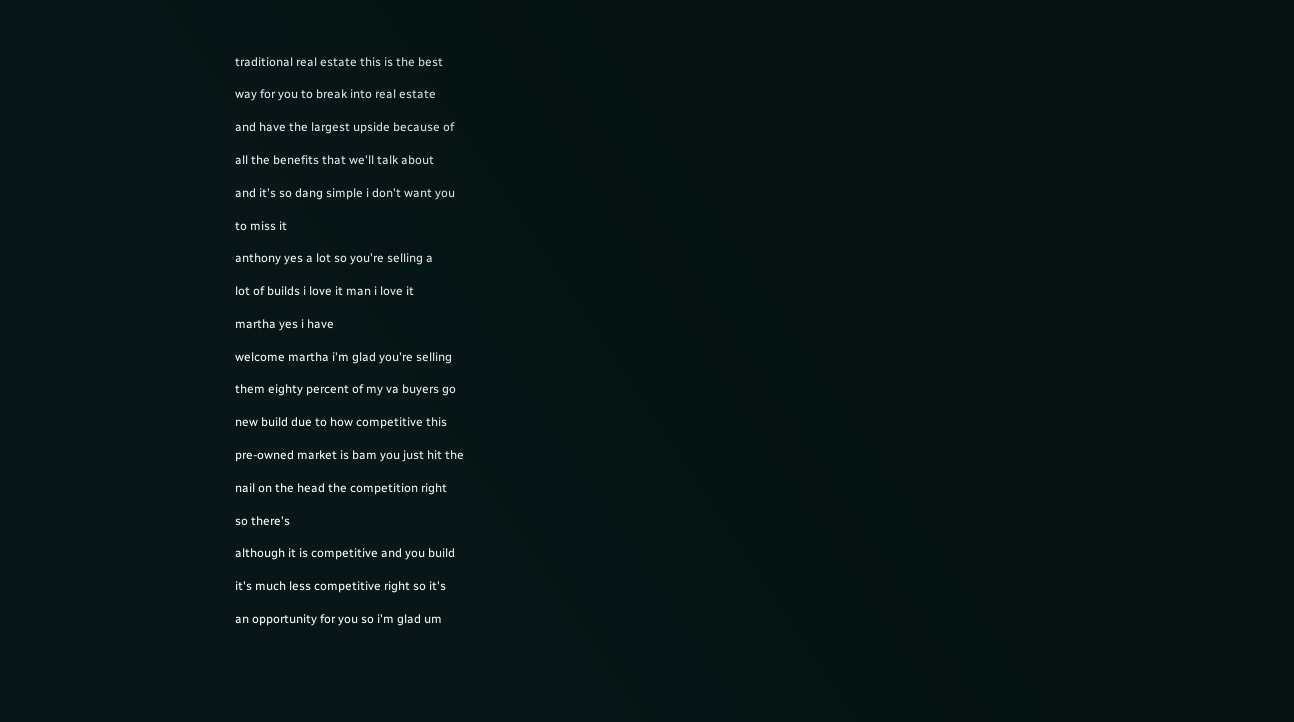traditional real estate this is the best

way for you to break into real estate

and have the largest upside because of

all the benefits that we'll talk about

and it's so dang simple i don't want you

to miss it

anthony yes a lot so you're selling a

lot of builds i love it man i love it

martha yes i have

welcome martha i'm glad you're selling

them eighty percent of my va buyers go

new build due to how competitive this

pre-owned market is bam you just hit the

nail on the head the competition right

so there's

although it is competitive and you build

it's much less competitive right so it's

an opportunity for you so i'm glad um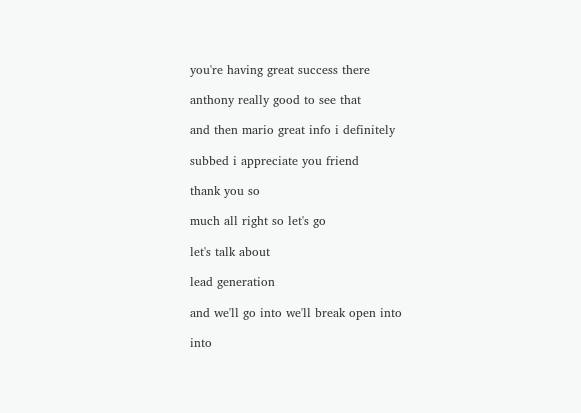you're having great success there

anthony really good to see that

and then mario great info i definitely

subbed i appreciate you friend

thank you so

much all right so let's go

let's talk about

lead generation

and we'll go into we'll break open into

into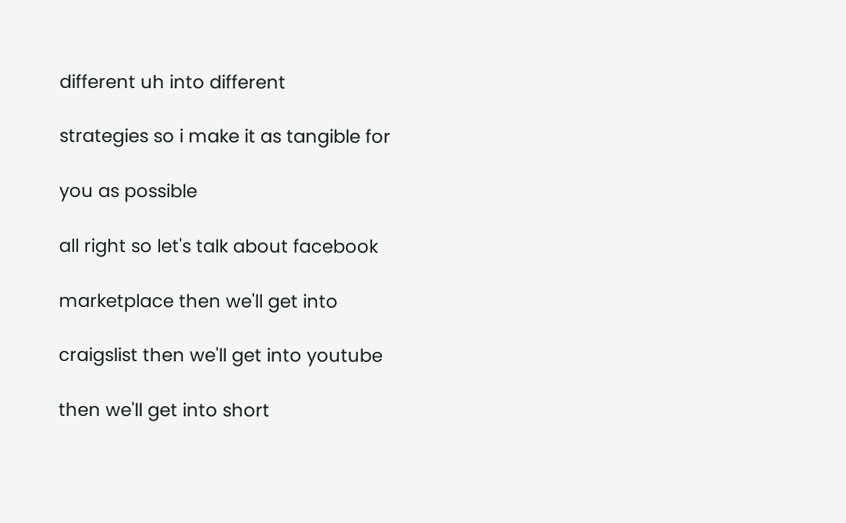different uh into different

strategies so i make it as tangible for

you as possible

all right so let's talk about facebook

marketplace then we'll get into

craigslist then we'll get into youtube

then we'll get into short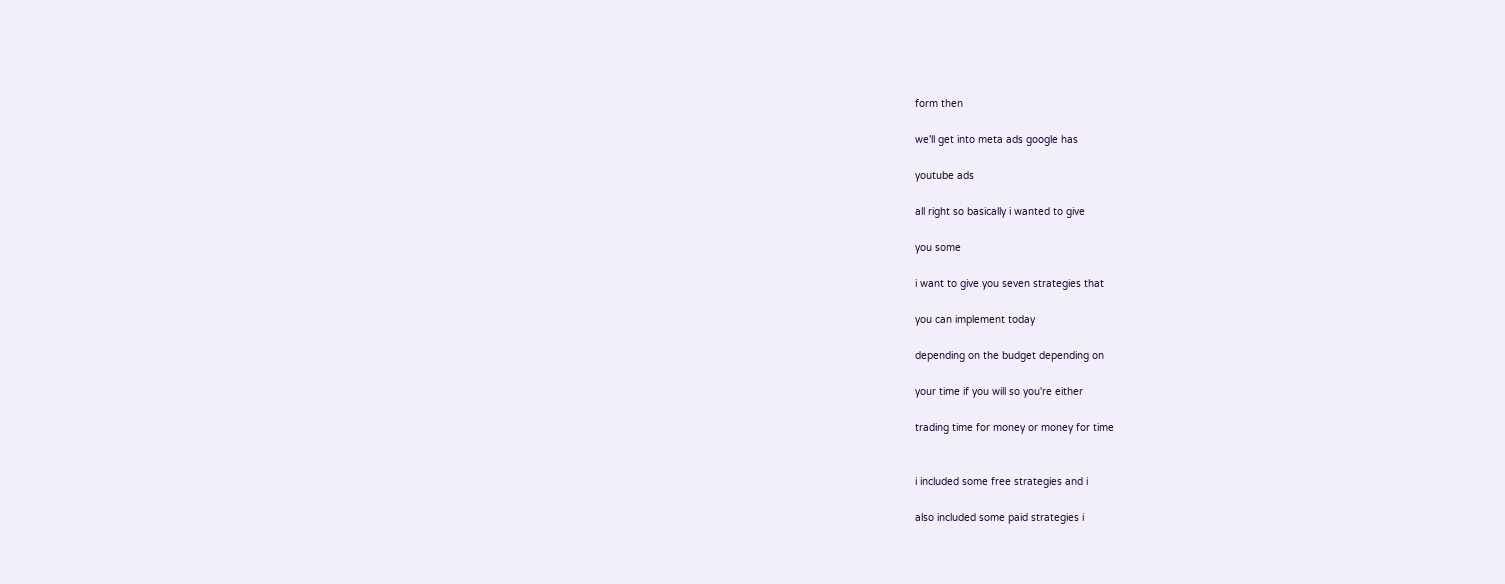form then

we'll get into meta ads google has

youtube ads

all right so basically i wanted to give

you some

i want to give you seven strategies that

you can implement today

depending on the budget depending on

your time if you will so you're either

trading time for money or money for time


i included some free strategies and i

also included some paid strategies i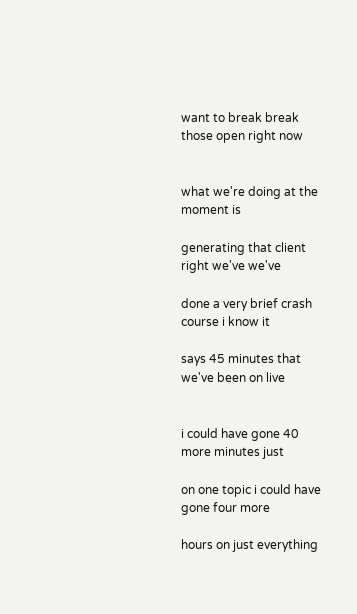want to break break those open right now


what we're doing at the moment is

generating that client right we've we've

done a very brief crash course i know it

says 45 minutes that we've been on live


i could have gone 40 more minutes just

on one topic i could have gone four more

hours on just everything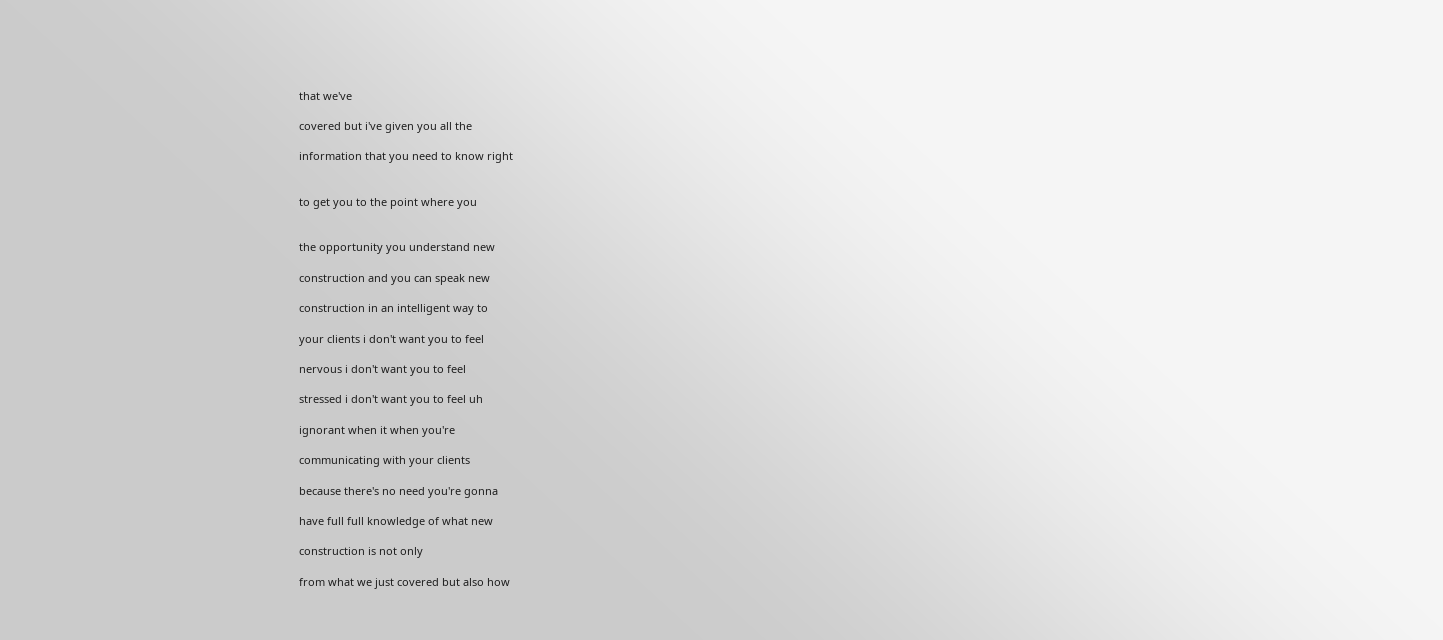that we've

covered but i've given you all the

information that you need to know right


to get you to the point where you


the opportunity you understand new

construction and you can speak new

construction in an intelligent way to

your clients i don't want you to feel

nervous i don't want you to feel

stressed i don't want you to feel uh

ignorant when it when you're

communicating with your clients

because there's no need you're gonna

have full full knowledge of what new

construction is not only

from what we just covered but also how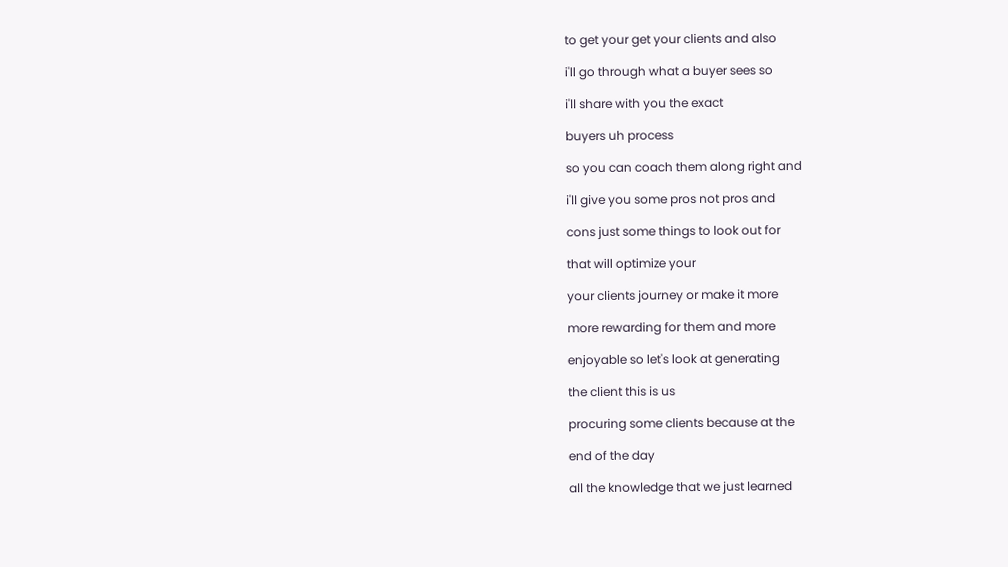to get your get your clients and also

i'll go through what a buyer sees so

i'll share with you the exact

buyers uh process

so you can coach them along right and

i'll give you some pros not pros and

cons just some things to look out for

that will optimize your

your clients journey or make it more

more rewarding for them and more

enjoyable so let's look at generating

the client this is us

procuring some clients because at the

end of the day

all the knowledge that we just learned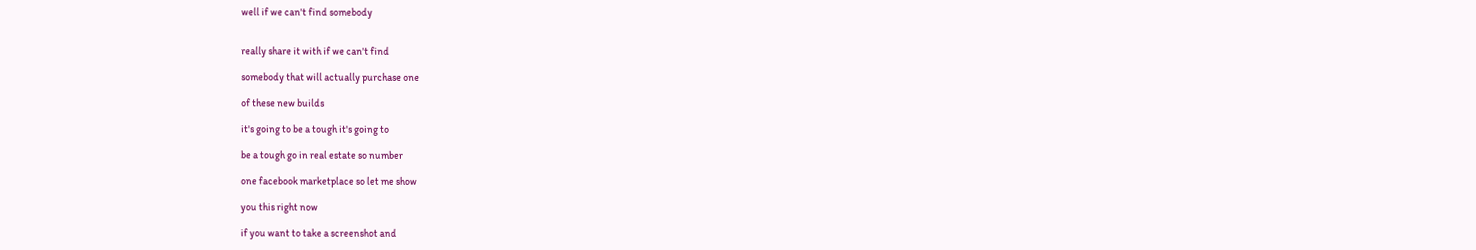well if we can't find somebody


really share it with if we can't find

somebody that will actually purchase one

of these new builds

it's going to be a tough it's going to

be a tough go in real estate so number

one facebook marketplace so let me show

you this right now

if you want to take a screenshot and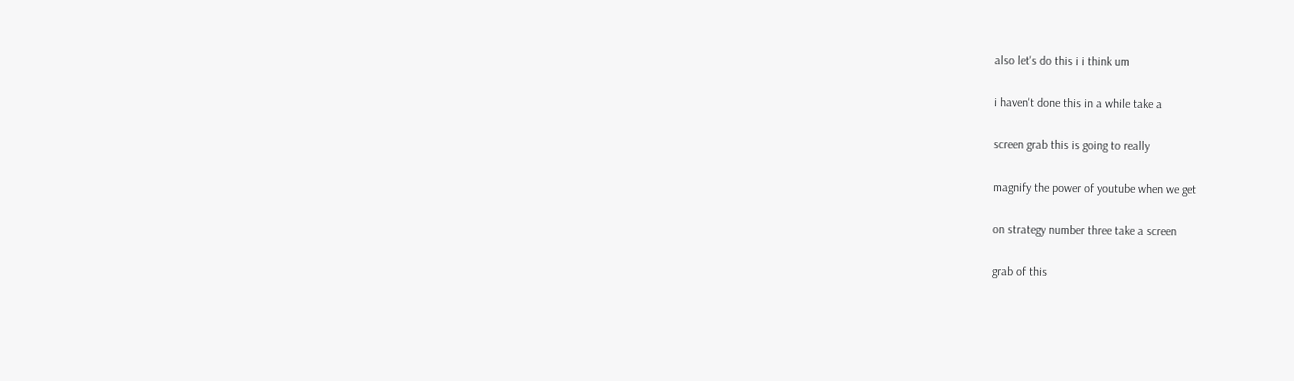also let's do this i i think um

i haven't done this in a while take a

screen grab this is going to really

magnify the power of youtube when we get

on strategy number three take a screen

grab of this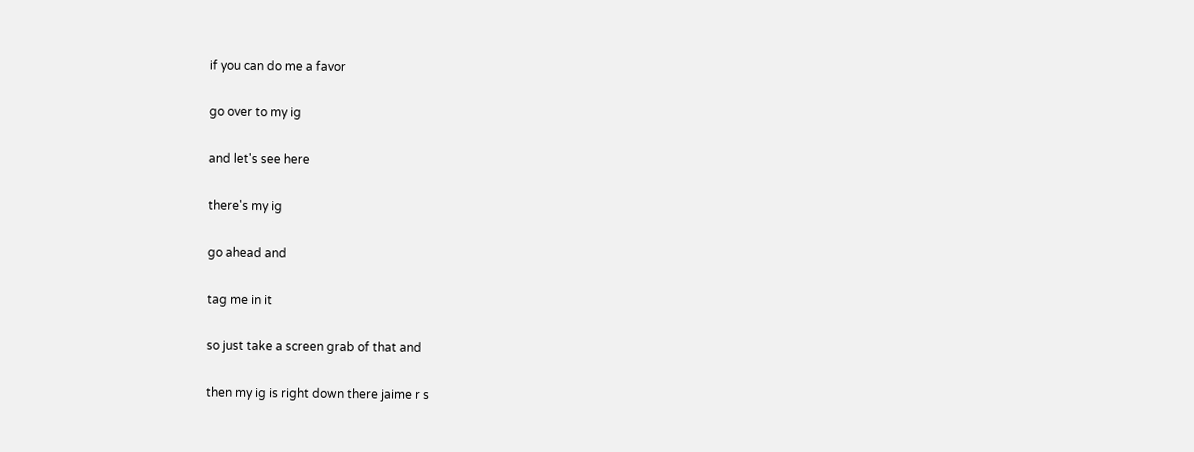if you can do me a favor

go over to my ig

and let's see here

there's my ig

go ahead and

tag me in it

so just take a screen grab of that and

then my ig is right down there jaime r s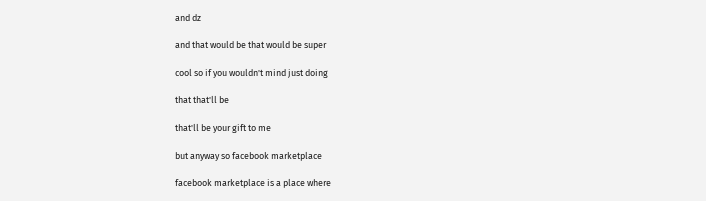and dz

and that would be that would be super

cool so if you wouldn't mind just doing

that that'll be

that'll be your gift to me

but anyway so facebook marketplace

facebook marketplace is a place where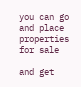you can go and place properties for sale

and get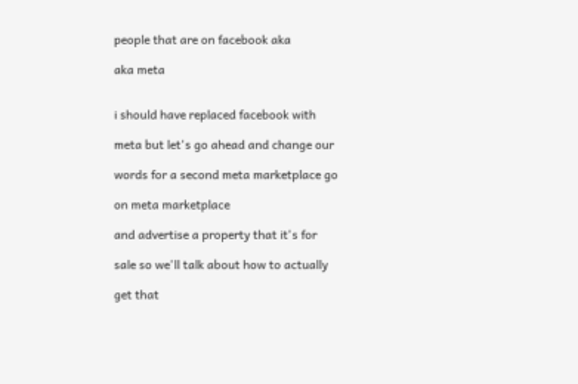people that are on facebook aka

aka meta


i should have replaced facebook with

meta but let's go ahead and change our

words for a second meta marketplace go

on meta marketplace

and advertise a property that it's for

sale so we'll talk about how to actually

get that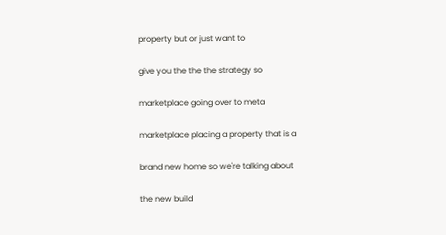property but or just want to

give you the the the strategy so

marketplace going over to meta

marketplace placing a property that is a

brand new home so we're talking about

the new build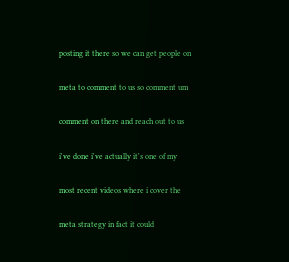posting it there so we can get people on

meta to comment to us so comment um

comment on there and reach out to us

i've done i've actually it's one of my

most recent videos where i cover the

meta strategy in fact it could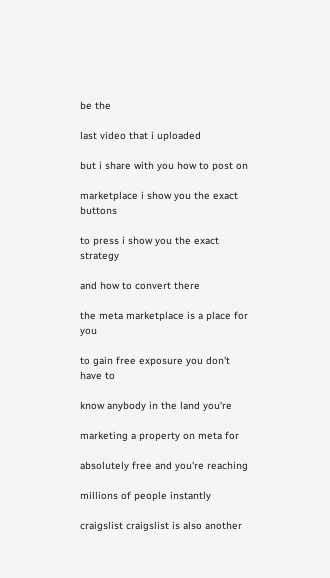be the

last video that i uploaded

but i share with you how to post on

marketplace i show you the exact buttons

to press i show you the exact strategy

and how to convert there

the meta marketplace is a place for you

to gain free exposure you don't have to

know anybody in the land you're

marketing a property on meta for

absolutely free and you're reaching

millions of people instantly

craigslist craigslist is also another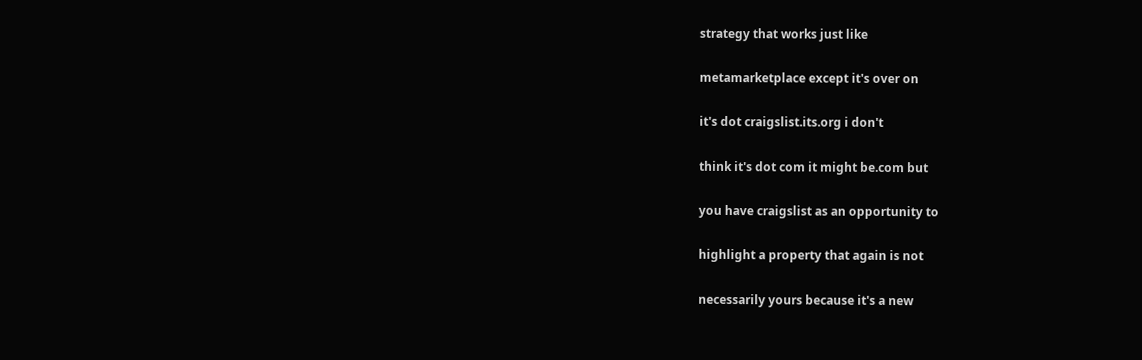strategy that works just like

metamarketplace except it's over on

it's dot craigslist.its.org i don't

think it's dot com it might be.com but

you have craigslist as an opportunity to

highlight a property that again is not

necessarily yours because it's a new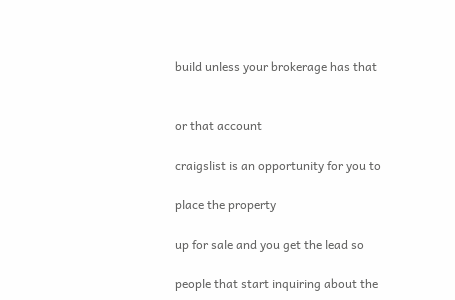build unless your brokerage has that


or that account

craigslist is an opportunity for you to

place the property

up for sale and you get the lead so

people that start inquiring about the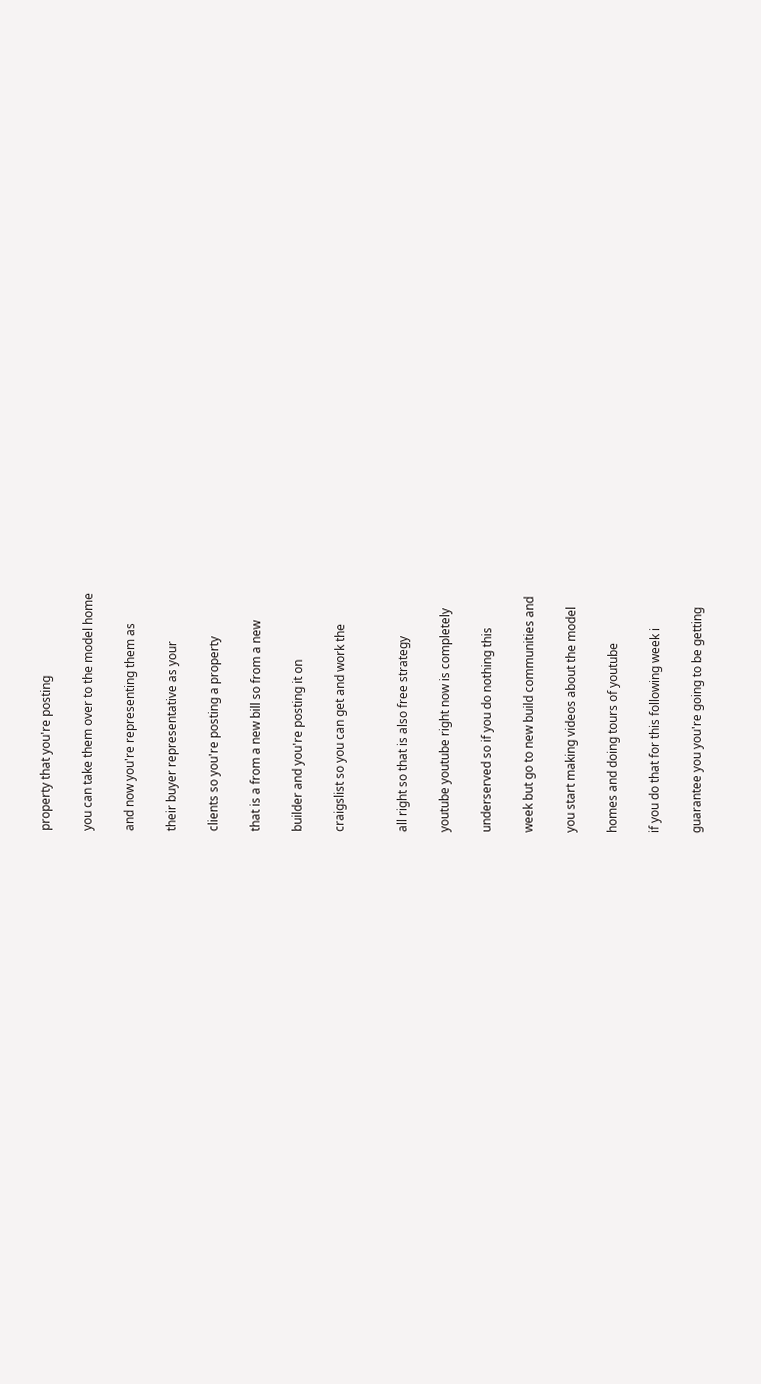property that you're posting

you can take them over to the model home

and now you're representing them as

their buyer representative as your

clients so you're posting a property

that is a from a new bill so from a new

builder and you're posting it on

craigslist so you can get and work the


all right so that is also free strategy

youtube youtube right now is completely

underserved so if you do nothing this

week but go to new build communities and

you start making videos about the model

homes and doing tours of youtube

if you do that for this following week i

guarantee you you're going to be getting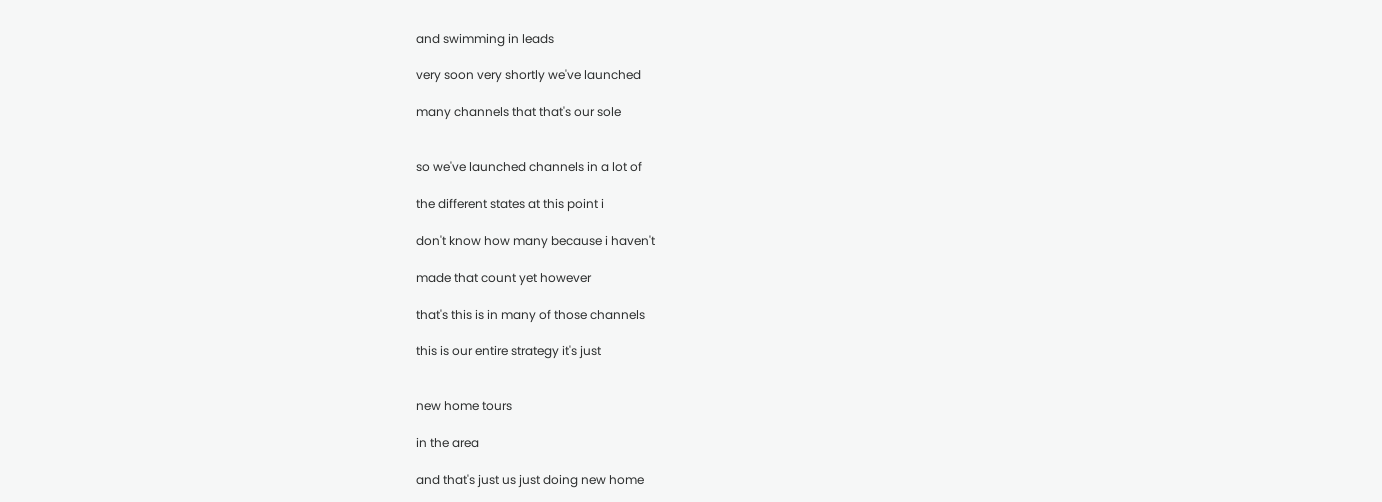and swimming in leads

very soon very shortly we've launched

many channels that that's our sole


so we've launched channels in a lot of

the different states at this point i

don't know how many because i haven't

made that count yet however

that's this is in many of those channels

this is our entire strategy it's just


new home tours

in the area

and that's just us just doing new home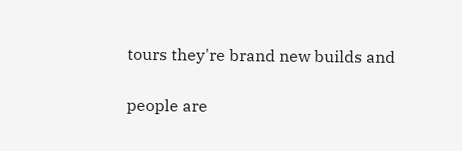tours they're brand new builds and

people are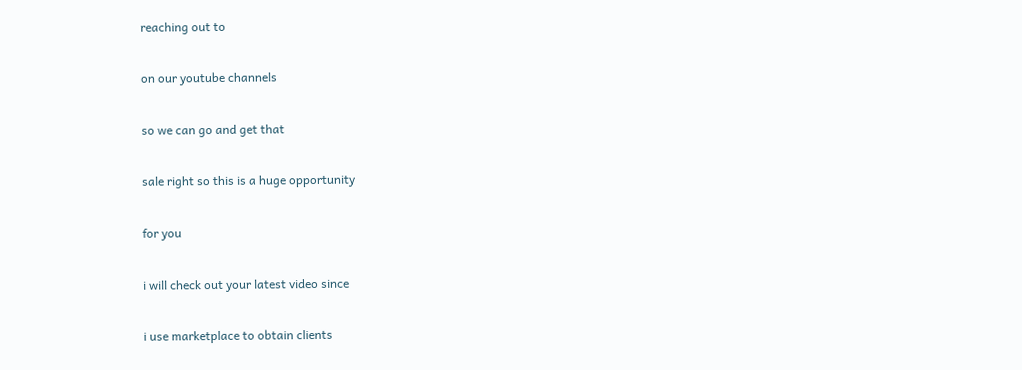reaching out to

on our youtube channels

so we can go and get that

sale right so this is a huge opportunity

for you

i will check out your latest video since

i use marketplace to obtain clients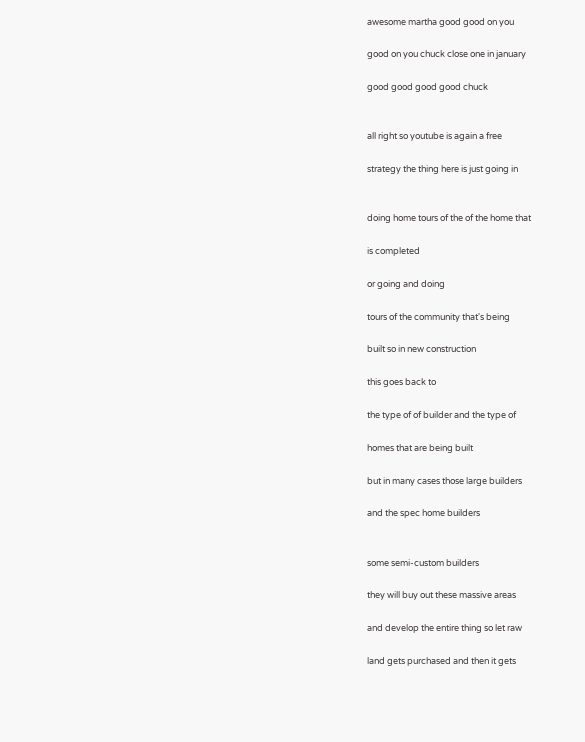awesome martha good good on you

good on you chuck close one in january

good good good good chuck


all right so youtube is again a free

strategy the thing here is just going in


doing home tours of the of the home that

is completed

or going and doing

tours of the community that's being

built so in new construction

this goes back to

the type of of builder and the type of

homes that are being built

but in many cases those large builders

and the spec home builders


some semi-custom builders

they will buy out these massive areas

and develop the entire thing so let raw

land gets purchased and then it gets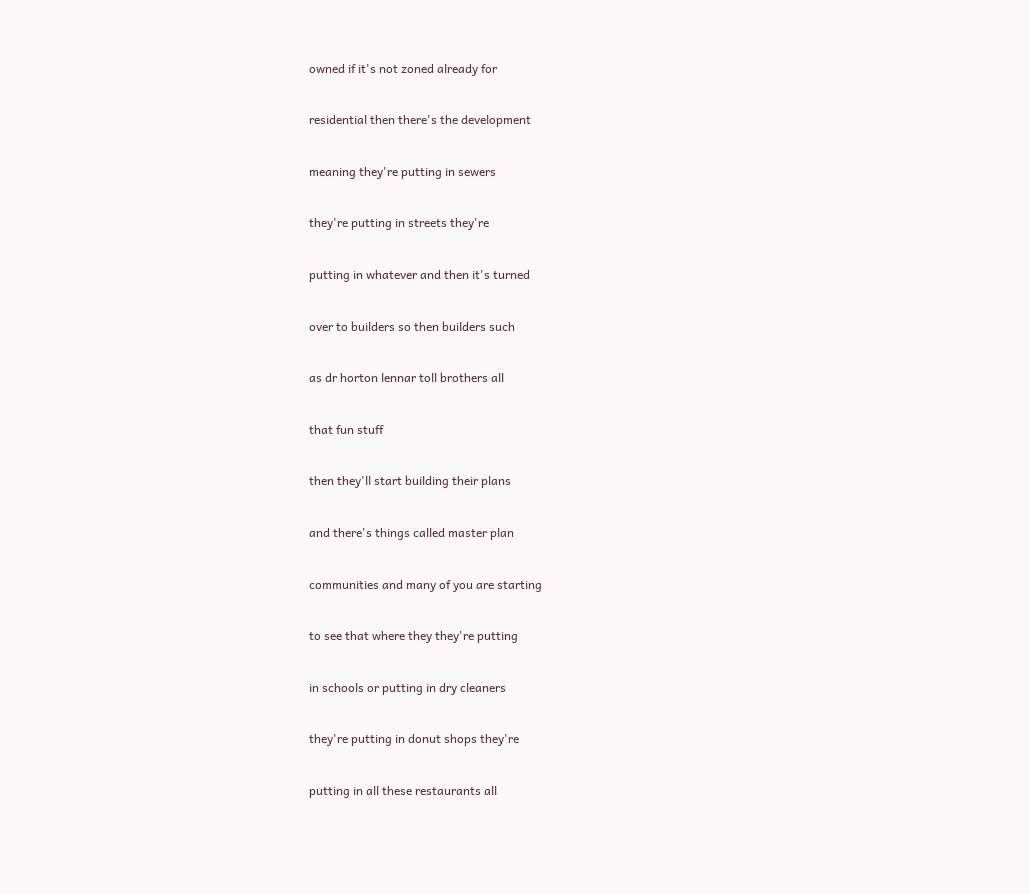owned if it's not zoned already for

residential then there's the development

meaning they're putting in sewers

they're putting in streets they're

putting in whatever and then it's turned

over to builders so then builders such

as dr horton lennar toll brothers all

that fun stuff

then they'll start building their plans

and there's things called master plan

communities and many of you are starting

to see that where they they're putting

in schools or putting in dry cleaners

they're putting in donut shops they're

putting in all these restaurants all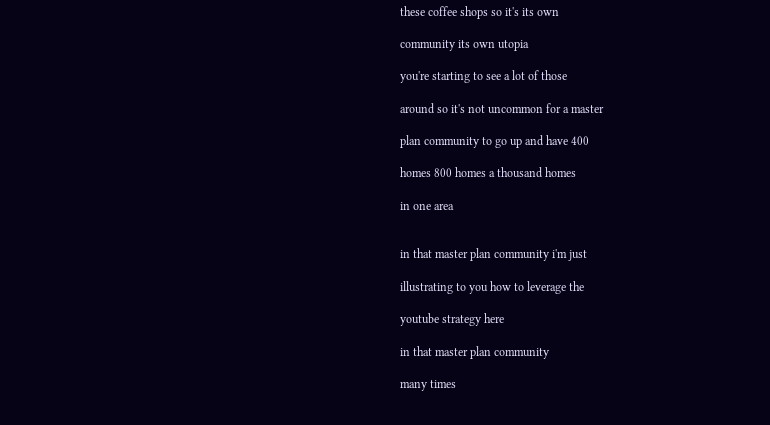these coffee shops so it's its own

community its own utopia

you're starting to see a lot of those

around so it's not uncommon for a master

plan community to go up and have 400

homes 800 homes a thousand homes

in one area


in that master plan community i'm just

illustrating to you how to leverage the

youtube strategy here

in that master plan community

many times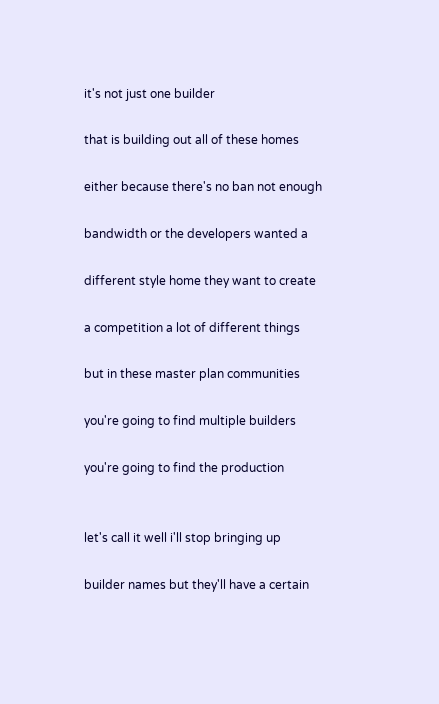it's not just one builder

that is building out all of these homes

either because there's no ban not enough

bandwidth or the developers wanted a

different style home they want to create

a competition a lot of different things

but in these master plan communities

you're going to find multiple builders

you're going to find the production


let's call it well i'll stop bringing up

builder names but they'll have a certain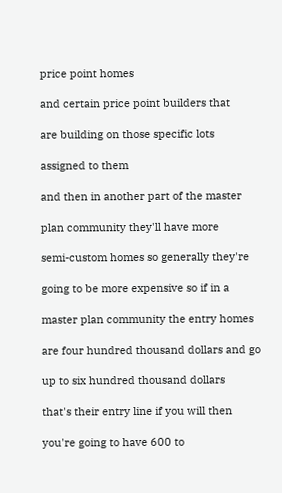price point homes

and certain price point builders that

are building on those specific lots

assigned to them

and then in another part of the master

plan community they'll have more

semi-custom homes so generally they're

going to be more expensive so if in a

master plan community the entry homes

are four hundred thousand dollars and go

up to six hundred thousand dollars

that's their entry line if you will then

you're going to have 600 to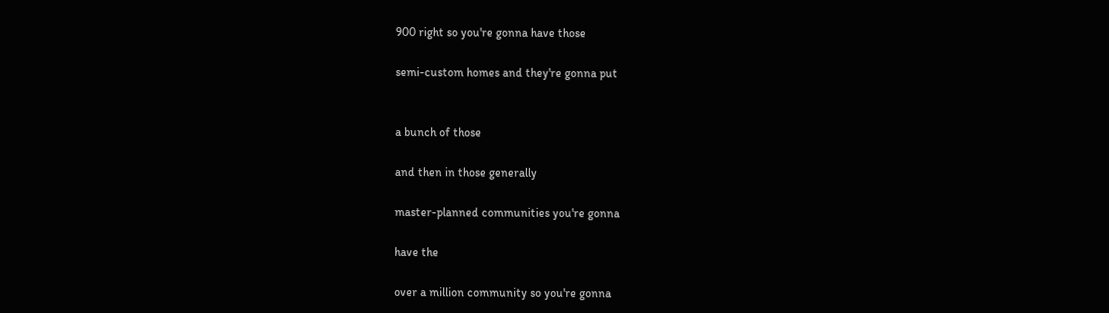900 right so you're gonna have those

semi-custom homes and they're gonna put


a bunch of those

and then in those generally

master-planned communities you're gonna

have the

over a million community so you're gonna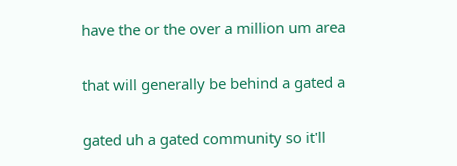have the or the over a million um area

that will generally be behind a gated a

gated uh a gated community so it'll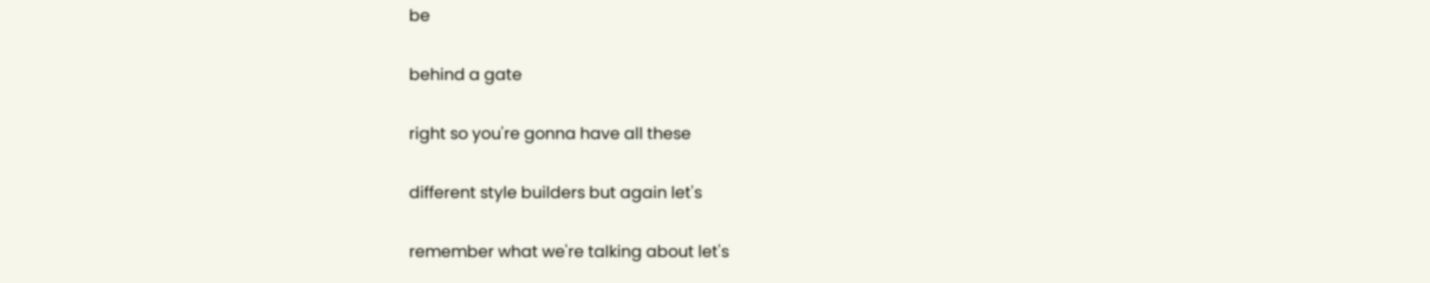be

behind a gate

right so you're gonna have all these

different style builders but again let's

remember what we're talking about let's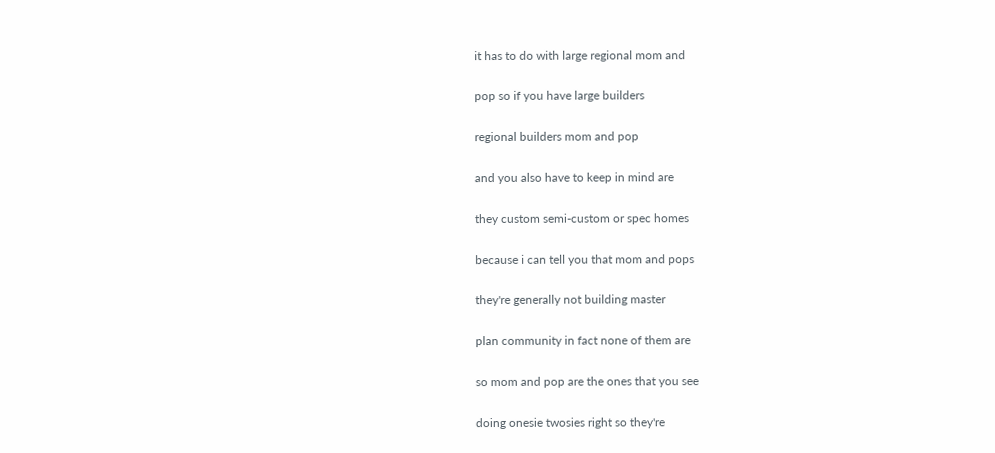it has to do with large regional mom and

pop so if you have large builders

regional builders mom and pop

and you also have to keep in mind are

they custom semi-custom or spec homes

because i can tell you that mom and pops

they're generally not building master

plan community in fact none of them are

so mom and pop are the ones that you see

doing onesie twosies right so they're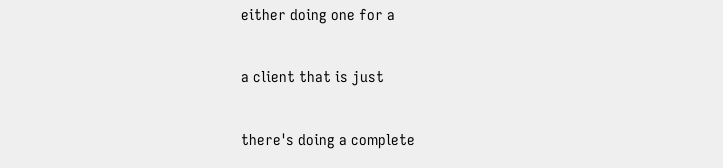either doing one for a

a client that is just

there's doing a complete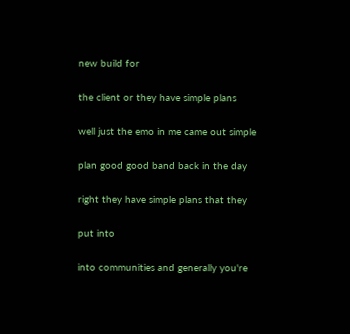new build for

the client or they have simple plans

well just the emo in me came out simple

plan good good band back in the day

right they have simple plans that they

put into

into communities and generally you're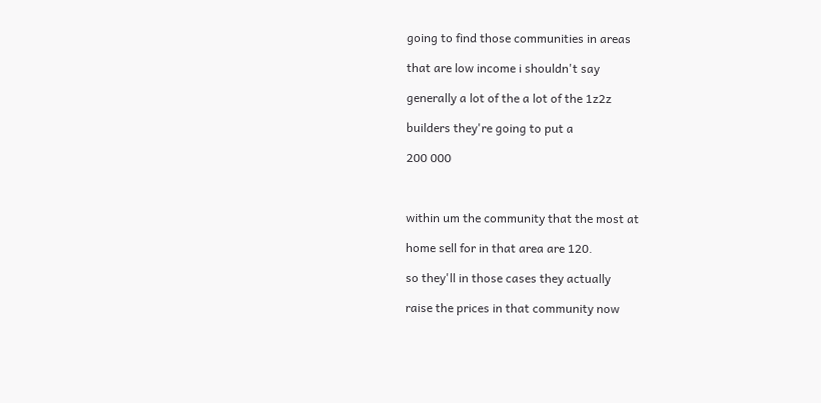going to find those communities in areas

that are low income i shouldn't say

generally a lot of the a lot of the 1z2z

builders they're going to put a

200 000



within um the community that the most at

home sell for in that area are 120.

so they'll in those cases they actually

raise the prices in that community now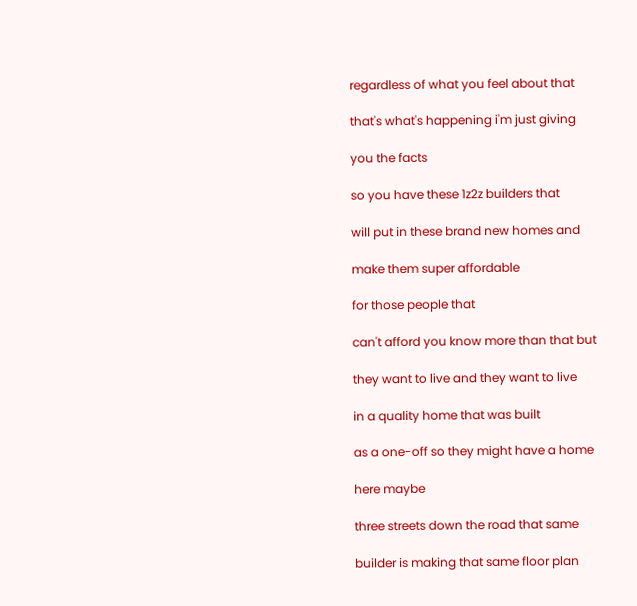regardless of what you feel about that

that's what's happening i'm just giving

you the facts

so you have these 1z2z builders that

will put in these brand new homes and

make them super affordable

for those people that

can't afford you know more than that but

they want to live and they want to live

in a quality home that was built

as a one-off so they might have a home

here maybe

three streets down the road that same

builder is making that same floor plan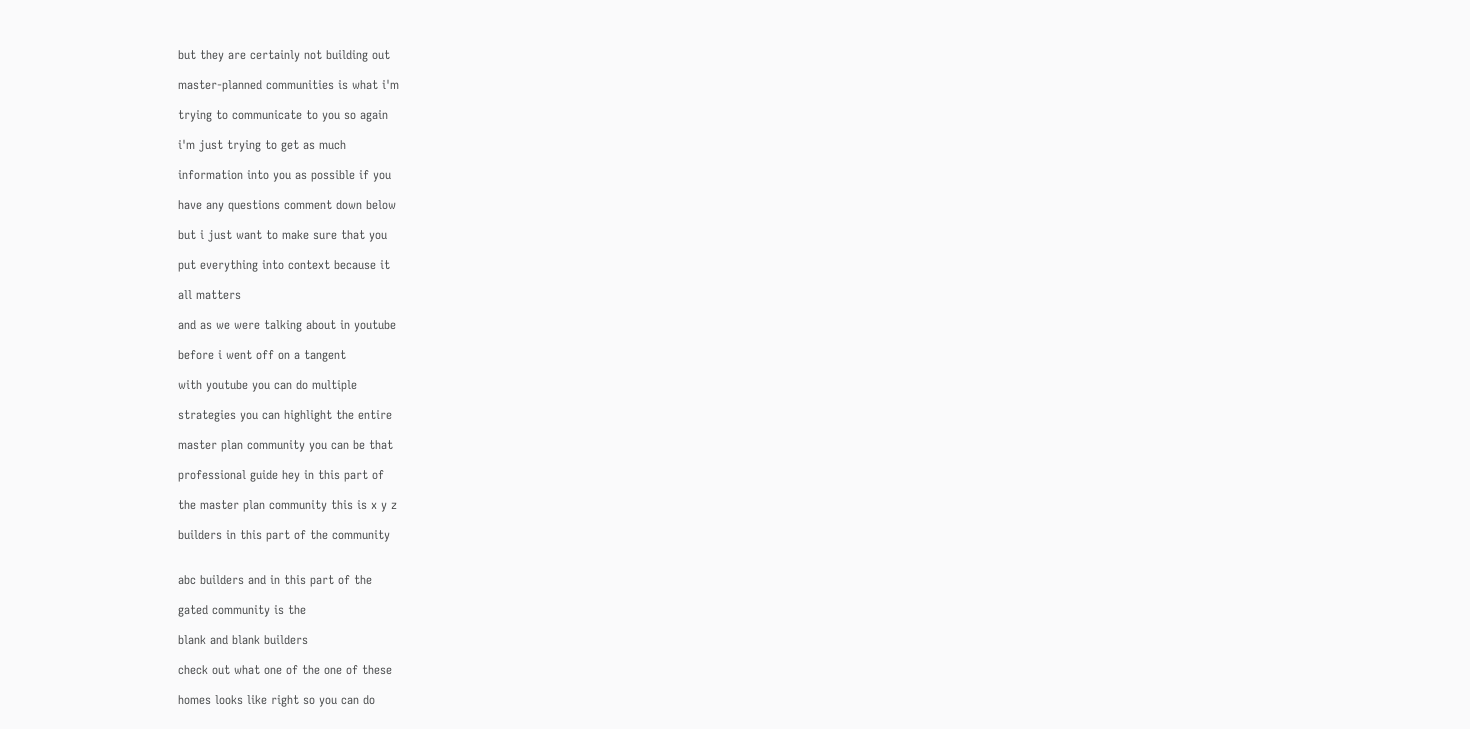but they are certainly not building out

master-planned communities is what i'm

trying to communicate to you so again

i'm just trying to get as much

information into you as possible if you

have any questions comment down below

but i just want to make sure that you

put everything into context because it

all matters

and as we were talking about in youtube

before i went off on a tangent

with youtube you can do multiple

strategies you can highlight the entire

master plan community you can be that

professional guide hey in this part of

the master plan community this is x y z

builders in this part of the community


abc builders and in this part of the

gated community is the

blank and blank builders

check out what one of the one of these

homes looks like right so you can do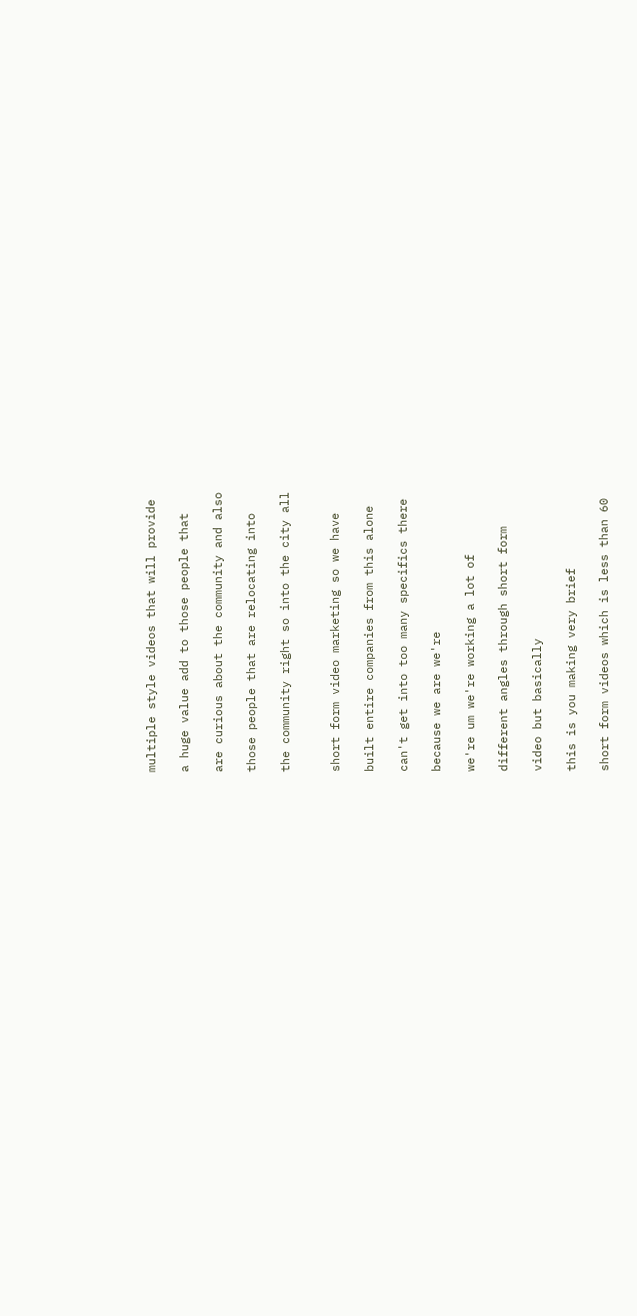multiple style videos that will provide

a huge value add to those people that

are curious about the community and also

those people that are relocating into

the community right so into the city all


short form video marketing so we have

built entire companies from this alone

can't get into too many specifics there

because we are we're

we're um we're working a lot of

different angles through short form

video but basically

this is you making very brief

short form videos which is less than 60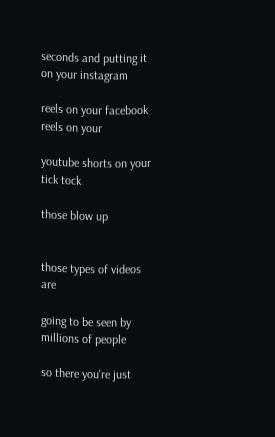seconds and putting it on your instagram

reels on your facebook reels on your

youtube shorts on your tick tock

those blow up


those types of videos are

going to be seen by millions of people

so there you're just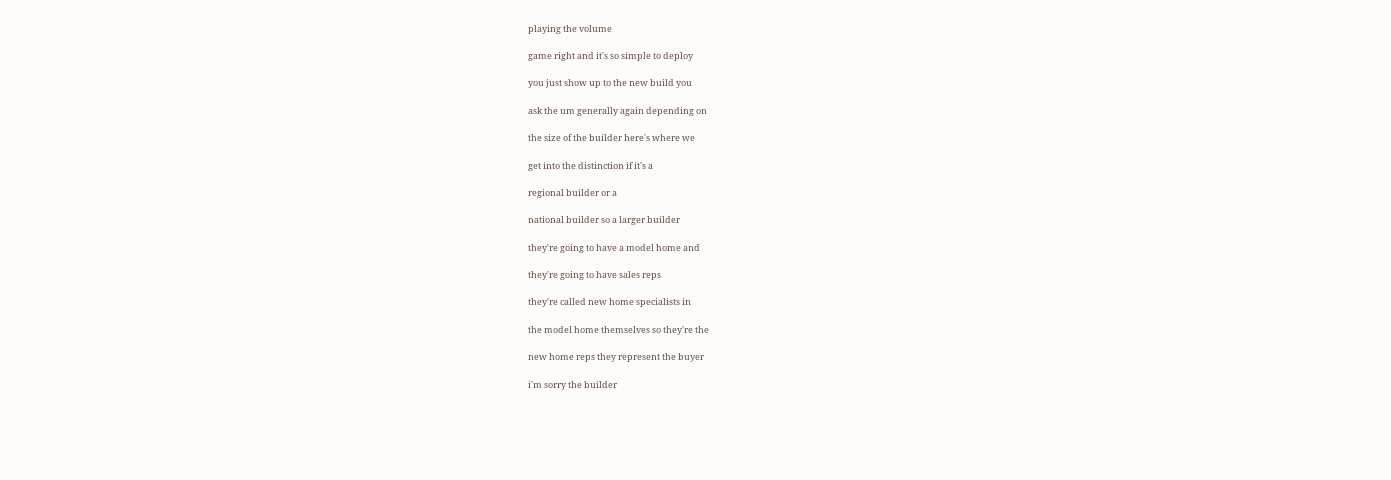playing the volume

game right and it's so simple to deploy

you just show up to the new build you

ask the um generally again depending on

the size of the builder here's where we

get into the distinction if it's a

regional builder or a

national builder so a larger builder

they're going to have a model home and

they're going to have sales reps

they're called new home specialists in

the model home themselves so they're the

new home reps they represent the buyer

i'm sorry the builder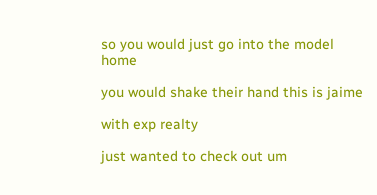so you would just go into the model home

you would shake their hand this is jaime

with exp realty

just wanted to check out um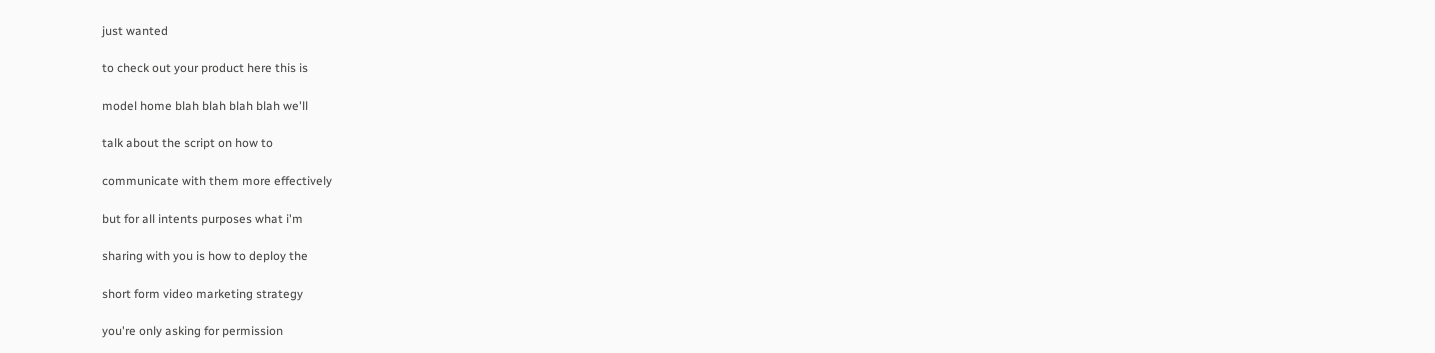just wanted

to check out your product here this is

model home blah blah blah blah we'll

talk about the script on how to

communicate with them more effectively

but for all intents purposes what i'm

sharing with you is how to deploy the

short form video marketing strategy

you're only asking for permission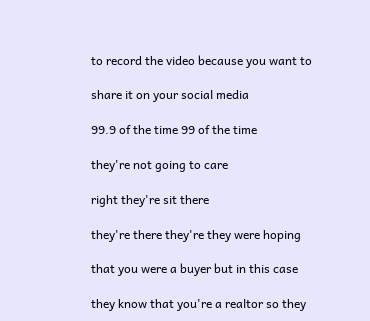to record the video because you want to

share it on your social media

99.9 of the time 99 of the time

they're not going to care

right they're sit there

they're there they're they were hoping

that you were a buyer but in this case

they know that you're a realtor so they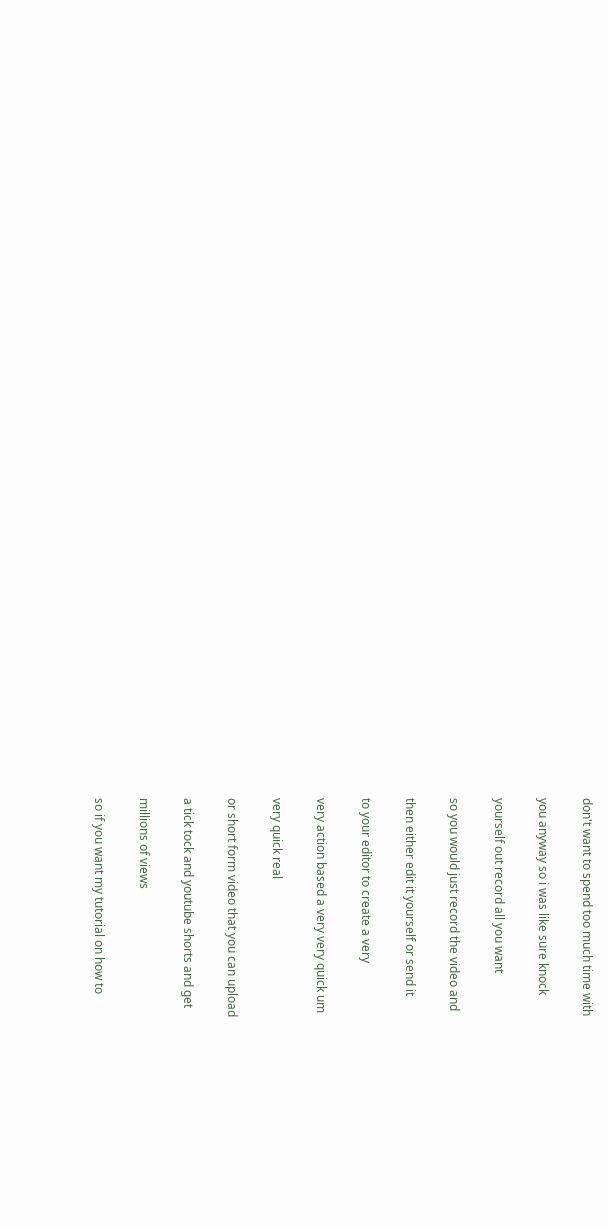don't want to spend too much time with

you anyway so i was like sure knock

yourself out record all you want

so you would just record the video and

then either edit it yourself or send it

to your editor to create a very

very action based a very very quick um

very quick real

or short form video that you can upload

a tick tock and youtube shorts and get

millions of views

so if you want my tutorial on how to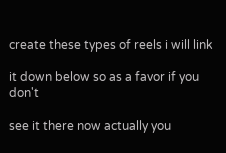create these types of reels i will link

it down below so as a favor if you don't

see it there now actually you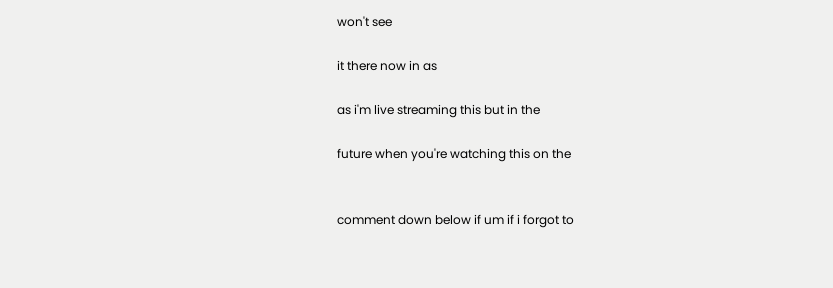won't see

it there now in as

as i'm live streaming this but in the

future when you're watching this on the


comment down below if um if i forgot to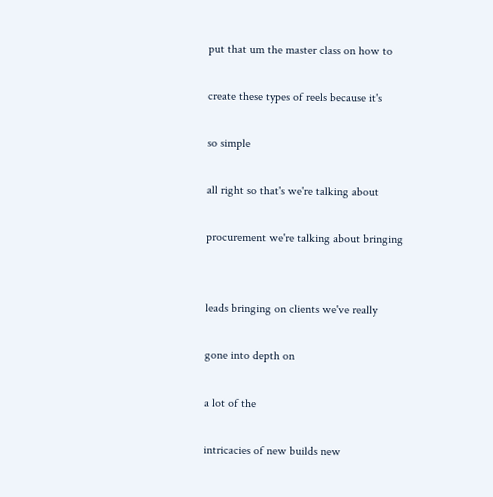put that um the master class on how to

create these types of reels because it's

so simple

all right so that's we're talking about

procurement we're talking about bringing


leads bringing on clients we've really

gone into depth on

a lot of the

intricacies of new builds new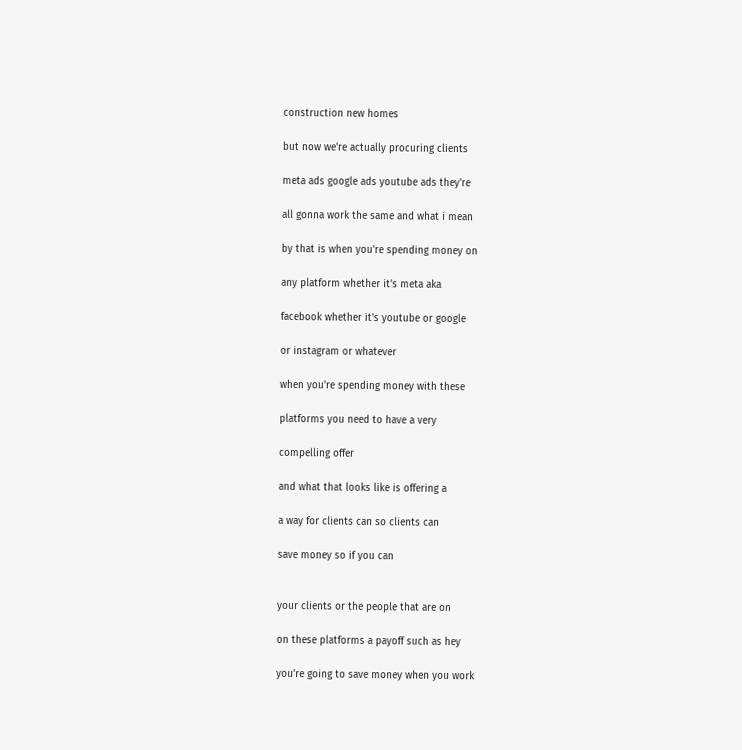construction new homes

but now we're actually procuring clients

meta ads google ads youtube ads they're

all gonna work the same and what i mean

by that is when you're spending money on

any platform whether it's meta aka

facebook whether it's youtube or google

or instagram or whatever

when you're spending money with these

platforms you need to have a very

compelling offer

and what that looks like is offering a

a way for clients can so clients can

save money so if you can


your clients or the people that are on

on these platforms a payoff such as hey

you're going to save money when you work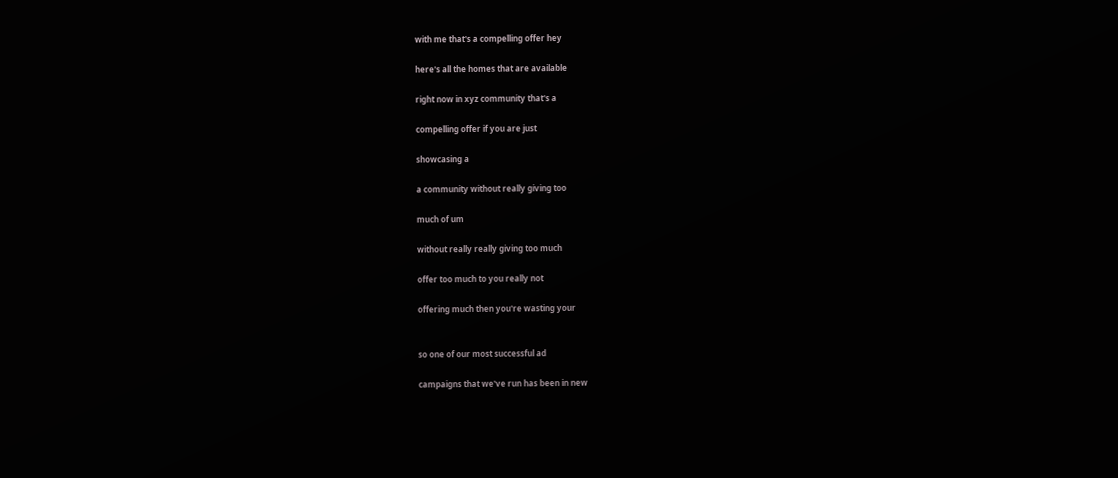with me that's a compelling offer hey

here's all the homes that are available

right now in xyz community that's a

compelling offer if you are just

showcasing a

a community without really giving too

much of um

without really really giving too much

offer too much to you really not

offering much then you're wasting your


so one of our most successful ad

campaigns that we've run has been in new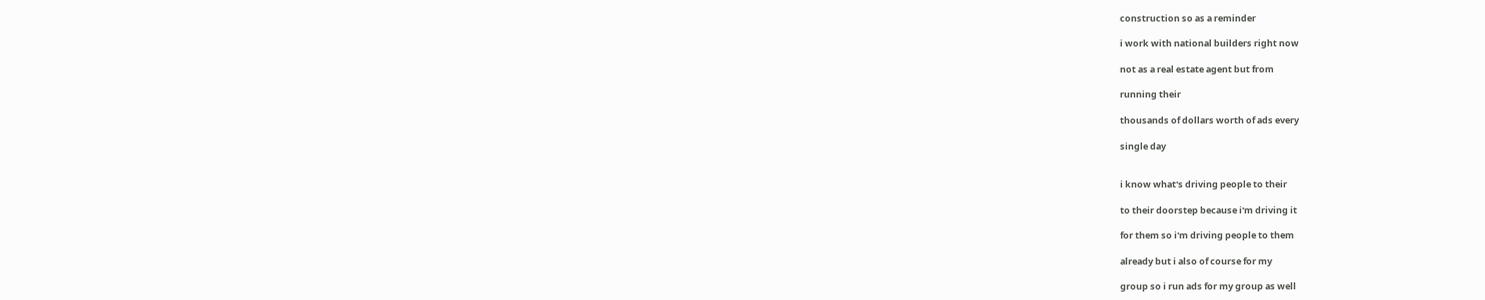construction so as a reminder

i work with national builders right now

not as a real estate agent but from

running their

thousands of dollars worth of ads every

single day


i know what's driving people to their

to their doorstep because i'm driving it

for them so i'm driving people to them

already but i also of course for my

group so i run ads for my group as well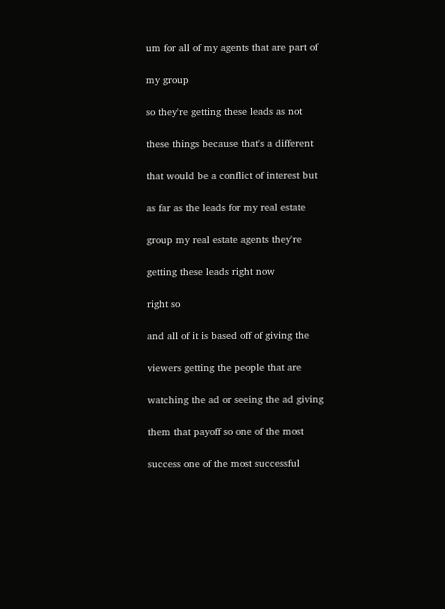um for all of my agents that are part of

my group

so they're getting these leads as not

these things because that's a different

that would be a conflict of interest but

as far as the leads for my real estate

group my real estate agents they're

getting these leads right now

right so

and all of it is based off of giving the

viewers getting the people that are

watching the ad or seeing the ad giving

them that payoff so one of the most

success one of the most successful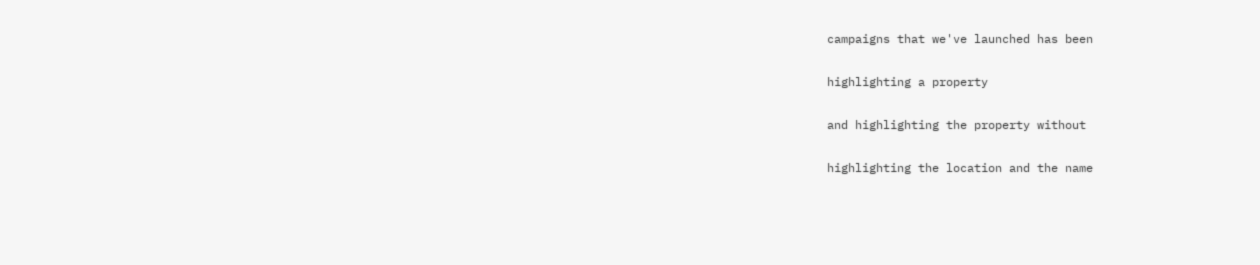campaigns that we've launched has been

highlighting a property

and highlighting the property without

highlighting the location and the name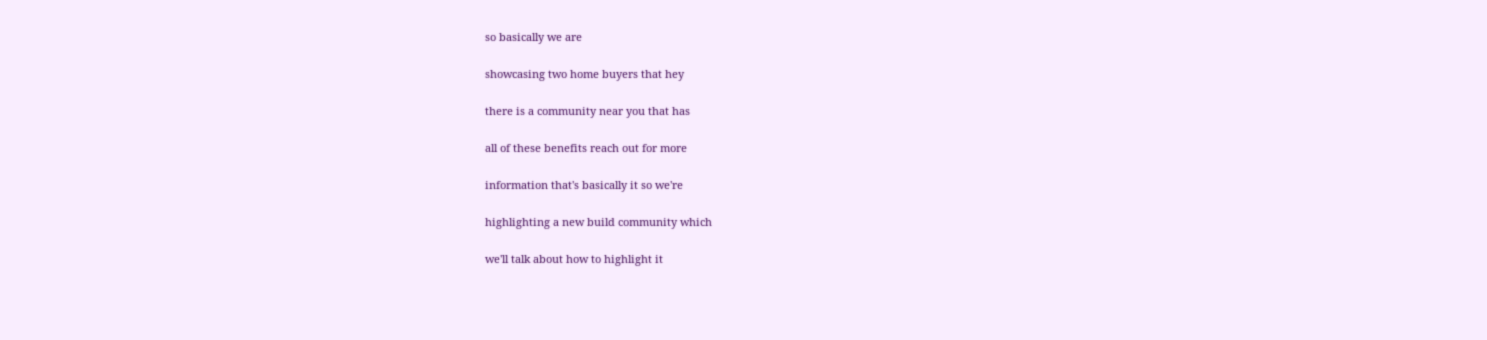so basically we are

showcasing two home buyers that hey

there is a community near you that has

all of these benefits reach out for more

information that's basically it so we're

highlighting a new build community which

we'll talk about how to highlight it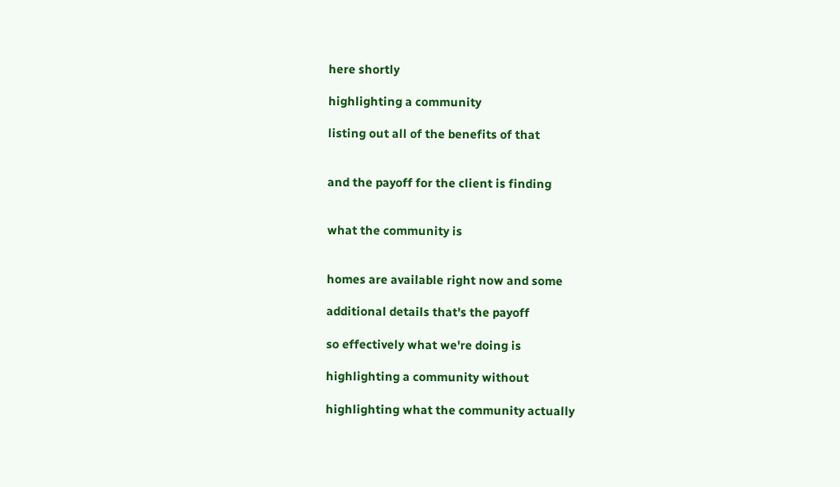here shortly

highlighting a community

listing out all of the benefits of that


and the payoff for the client is finding


what the community is


homes are available right now and some

additional details that's the payoff

so effectively what we're doing is

highlighting a community without

highlighting what the community actually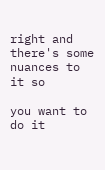right and there's some nuances to it so

you want to do it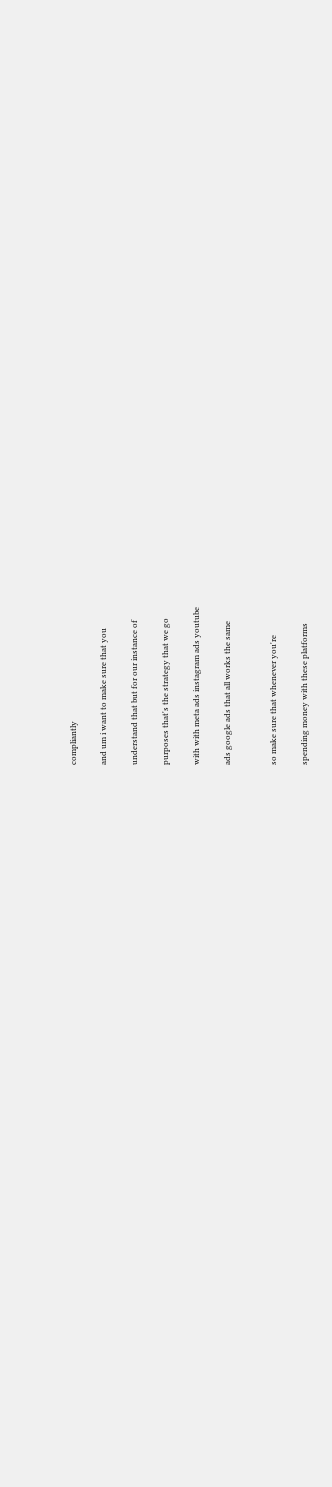compliantly

and um i want to make sure that you

understand that but for our instance of

purposes that's the strategy that we go

with with meta ads instagram ads youtube

ads google ads that all works the same


so make sure that whenever you're

spending money with these platforms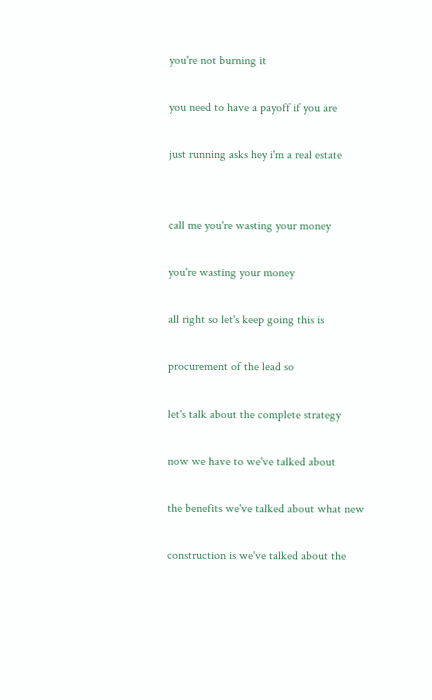you're not burning it

you need to have a payoff if you are

just running asks hey i'm a real estate


call me you're wasting your money

you're wasting your money

all right so let's keep going this is

procurement of the lead so

let's talk about the complete strategy

now we have to we've talked about

the benefits we've talked about what new

construction is we've talked about the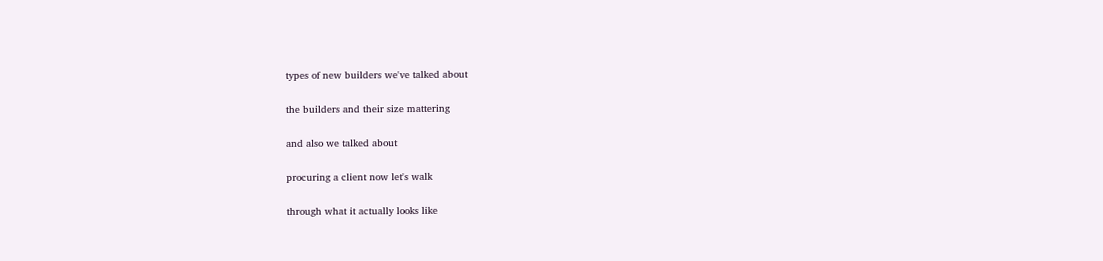types of new builders we've talked about

the builders and their size mattering

and also we talked about

procuring a client now let's walk

through what it actually looks like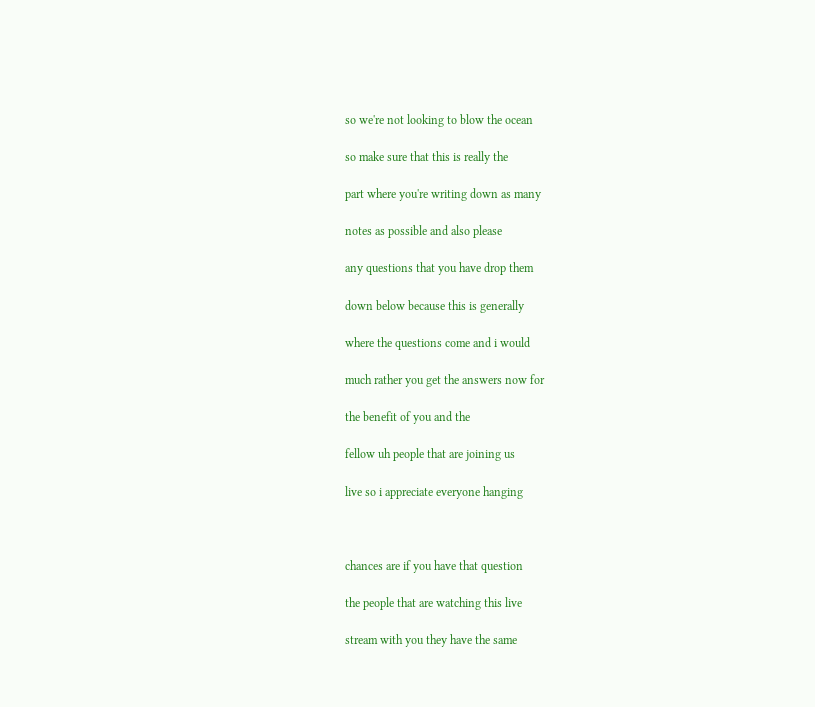so we're not looking to blow the ocean

so make sure that this is really the

part where you're writing down as many

notes as possible and also please

any questions that you have drop them

down below because this is generally

where the questions come and i would

much rather you get the answers now for

the benefit of you and the

fellow uh people that are joining us

live so i appreciate everyone hanging



chances are if you have that question

the people that are watching this live

stream with you they have the same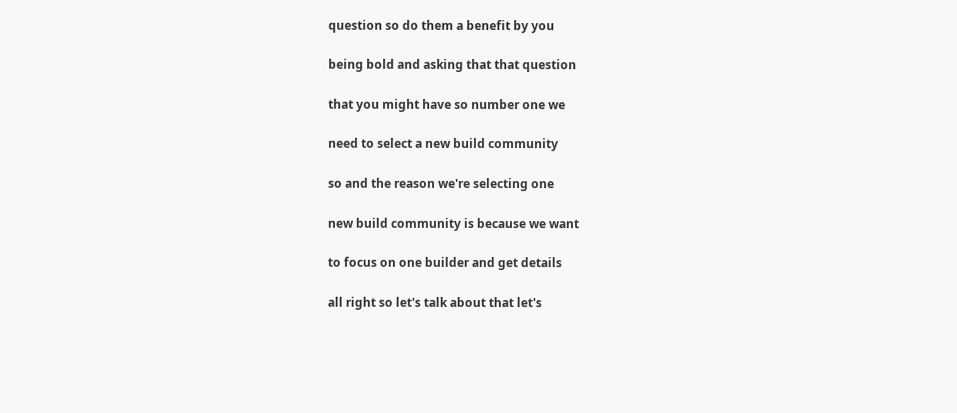question so do them a benefit by you

being bold and asking that that question

that you might have so number one we

need to select a new build community

so and the reason we're selecting one

new build community is because we want

to focus on one builder and get details

all right so let's talk about that let's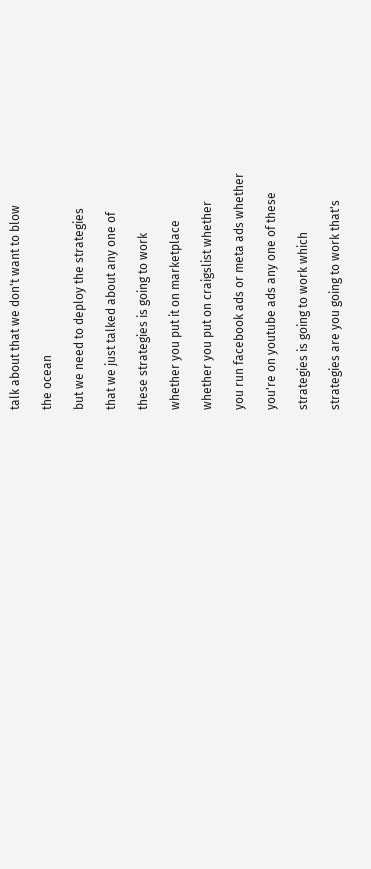talk about that we don't want to blow

the ocean

but we need to deploy the strategies

that we just talked about any one of

these strategies is going to work

whether you put it on marketplace

whether you put on craigslist whether

you run facebook ads or meta ads whether

you're on youtube ads any one of these

strategies is going to work which

strategies are you going to work that's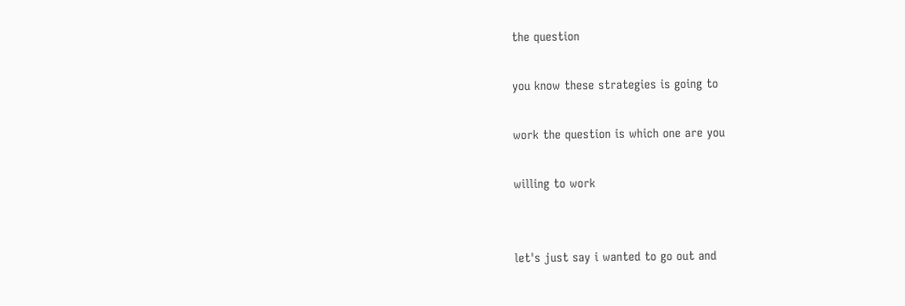the question

you know these strategies is going to

work the question is which one are you

willing to work


let's just say i wanted to go out and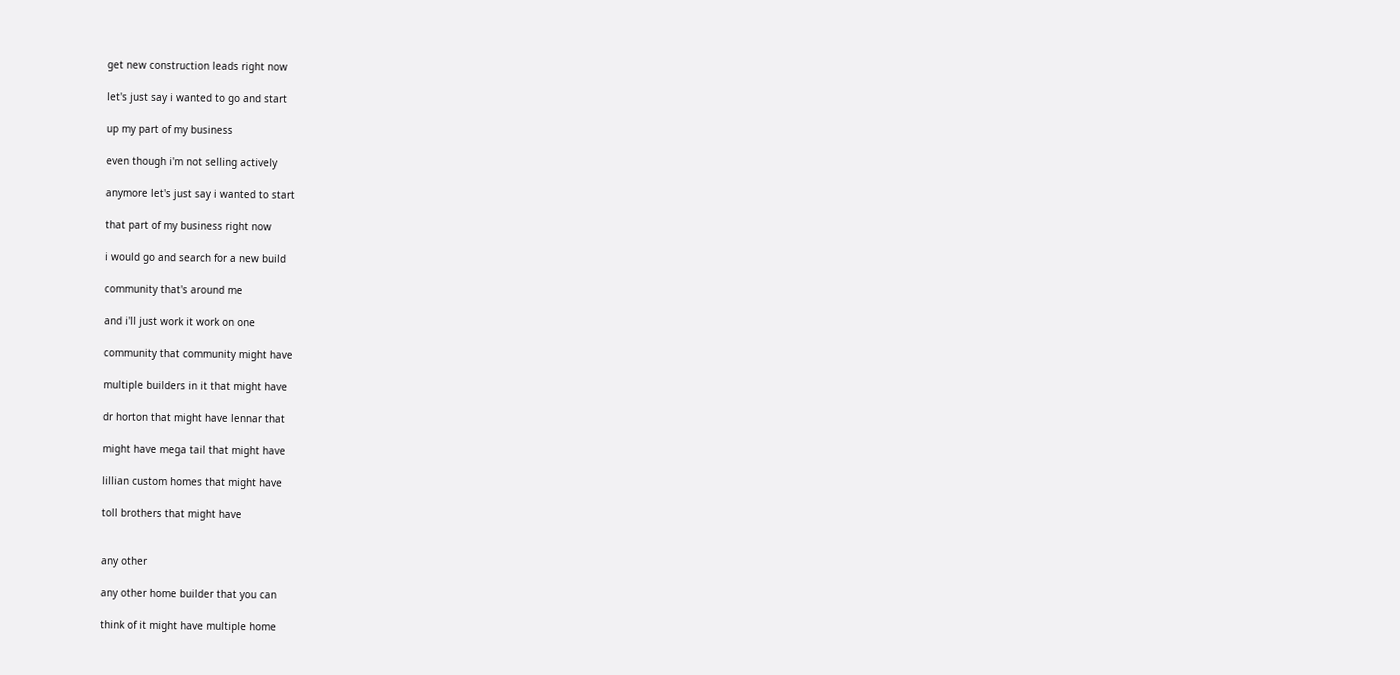get new construction leads right now

let's just say i wanted to go and start

up my part of my business

even though i'm not selling actively

anymore let's just say i wanted to start

that part of my business right now

i would go and search for a new build

community that's around me

and i'll just work it work on one

community that community might have

multiple builders in it that might have

dr horton that might have lennar that

might have mega tail that might have

lillian custom homes that might have

toll brothers that might have


any other

any other home builder that you can

think of it might have multiple home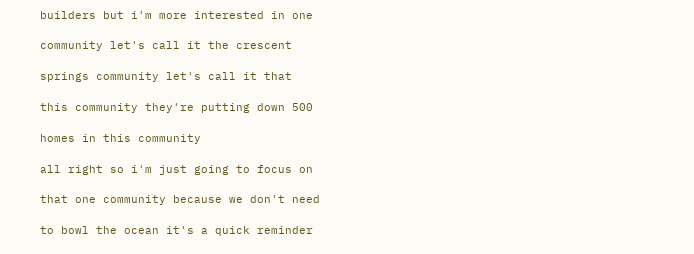builders but i'm more interested in one

community let's call it the crescent

springs community let's call it that

this community they're putting down 500

homes in this community

all right so i'm just going to focus on

that one community because we don't need

to bowl the ocean it's a quick reminder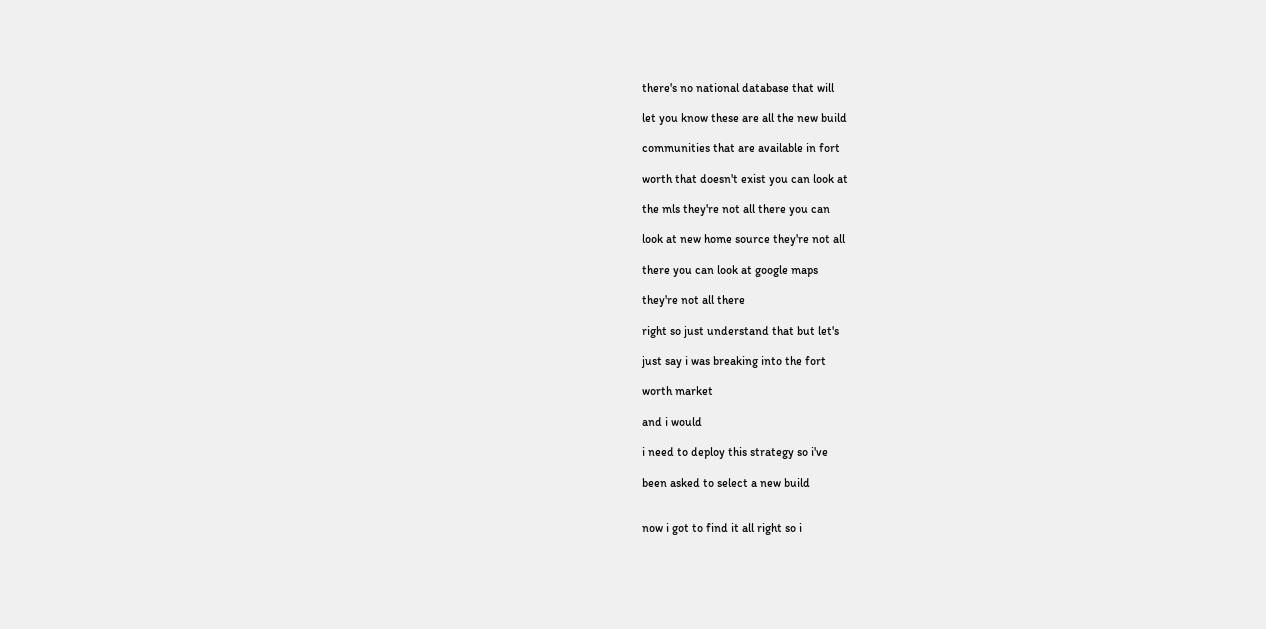there's no national database that will

let you know these are all the new build

communities that are available in fort

worth that doesn't exist you can look at

the mls they're not all there you can

look at new home source they're not all

there you can look at google maps

they're not all there

right so just understand that but let's

just say i was breaking into the fort

worth market

and i would

i need to deploy this strategy so i've

been asked to select a new build


now i got to find it all right so i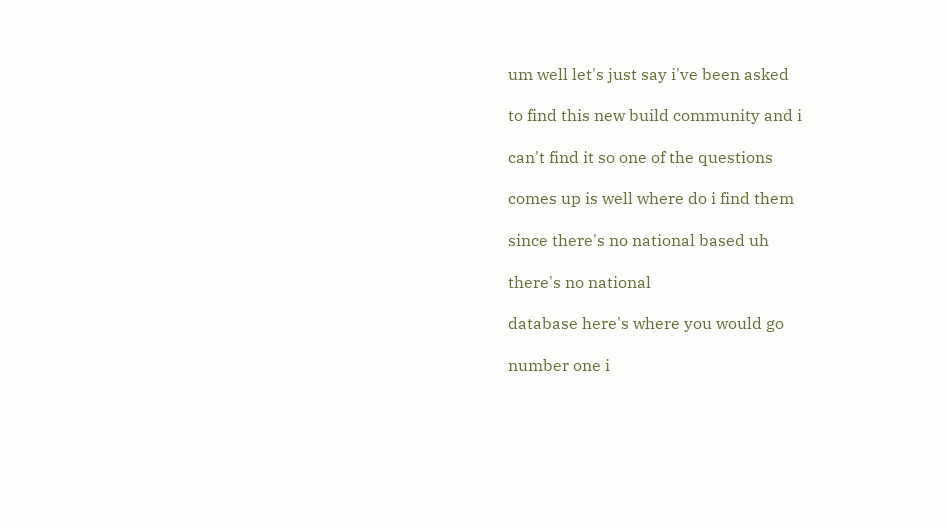um well let's just say i've been asked

to find this new build community and i

can't find it so one of the questions

comes up is well where do i find them

since there's no national based uh

there's no national

database here's where you would go

number one i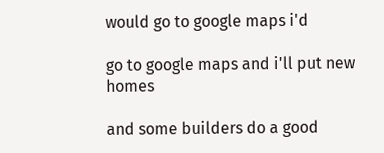would go to google maps i'd

go to google maps and i'll put new homes

and some builders do a good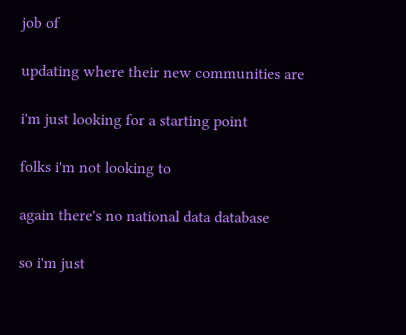job of

updating where their new communities are

i'm just looking for a starting point

folks i'm not looking to

again there's no national data database

so i'm just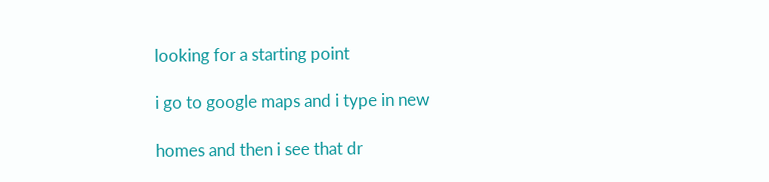looking for a starting point

i go to google maps and i type in new

homes and then i see that dr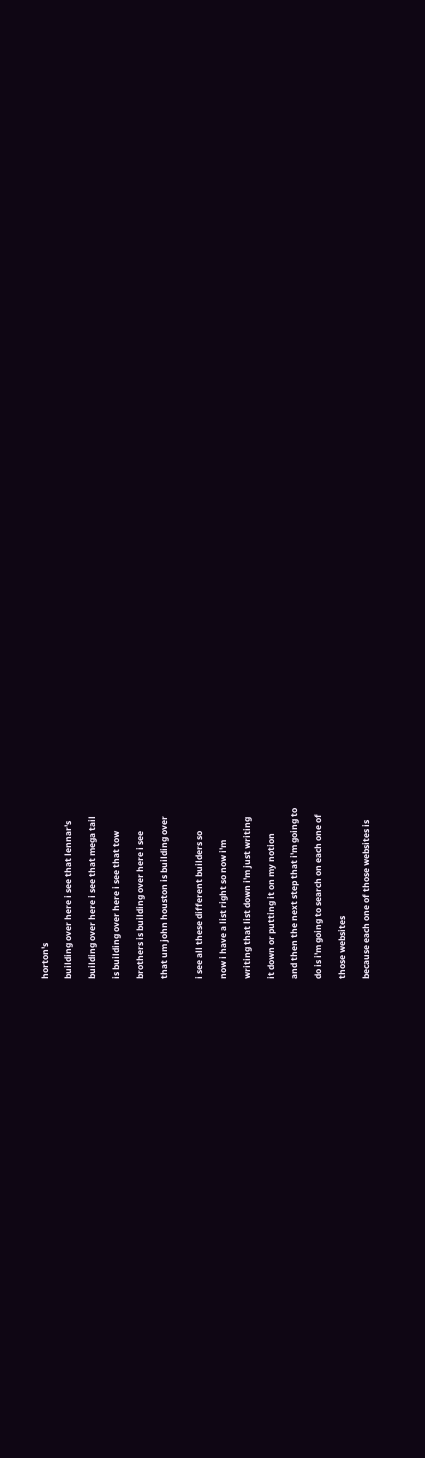horton's

building over here i see that lennar's

building over here i see that mega tail

is building over here i see that tow

brothers is building over here i see

that um john houston is building over


i see all these different builders so

now i have a list right so now i'm

writing that list down i'm just writing

it down or putting it on my notion

and then the next step that i'm going to

do is i'm going to search on each one of

those websites

because each one of those websites is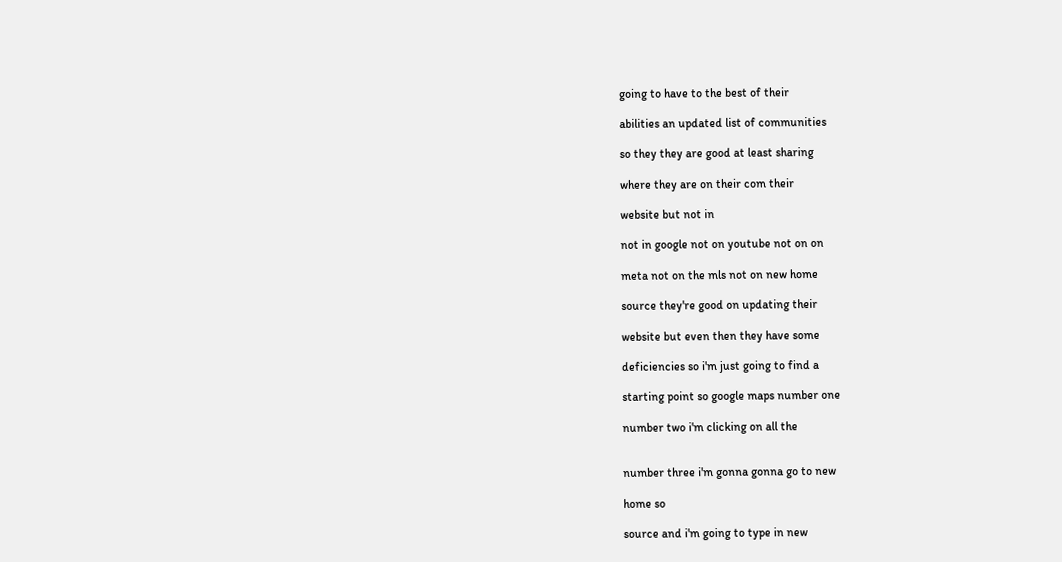going to have to the best of their

abilities an updated list of communities

so they they are good at least sharing

where they are on their com their

website but not in

not in google not on youtube not on on

meta not on the mls not on new home

source they're good on updating their

website but even then they have some

deficiencies so i'm just going to find a

starting point so google maps number one

number two i'm clicking on all the


number three i'm gonna gonna go to new

home so

source and i'm going to type in new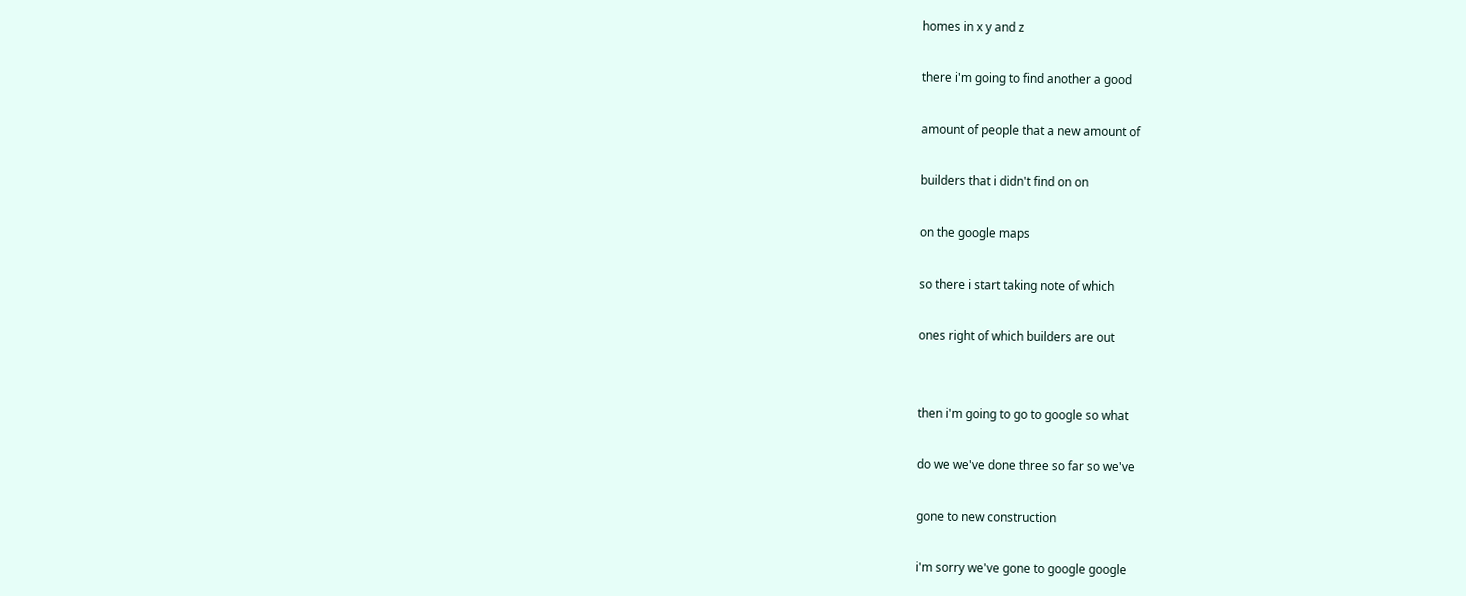homes in x y and z

there i'm going to find another a good

amount of people that a new amount of

builders that i didn't find on on

on the google maps

so there i start taking note of which

ones right of which builders are out


then i'm going to go to google so what

do we we've done three so far so we've

gone to new construction

i'm sorry we've gone to google google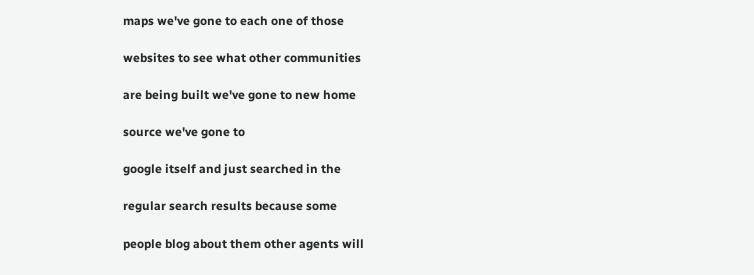maps we've gone to each one of those

websites to see what other communities

are being built we've gone to new home

source we've gone to

google itself and just searched in the

regular search results because some

people blog about them other agents will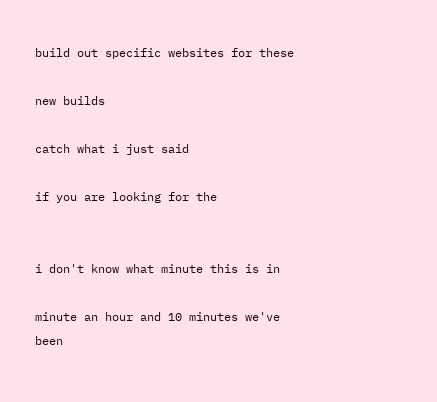build out specific websites for these

new builds

catch what i just said

if you are looking for the


i don't know what minute this is in

minute an hour and 10 minutes we've been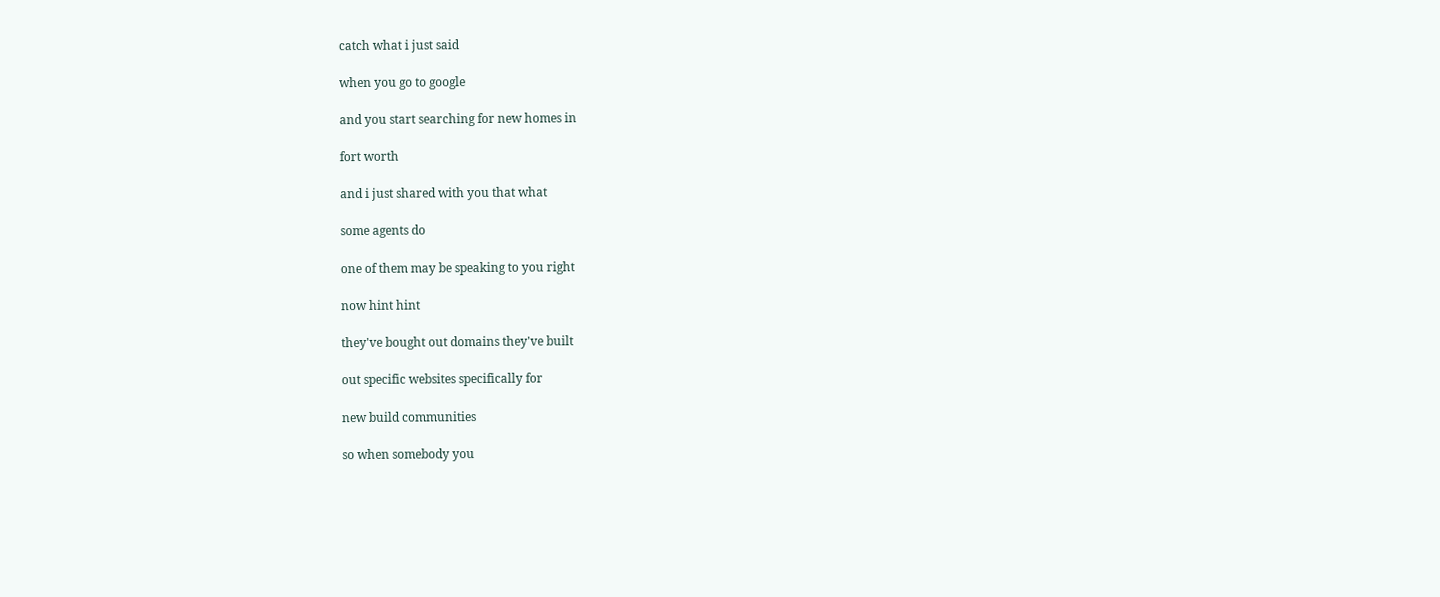catch what i just said

when you go to google

and you start searching for new homes in

fort worth

and i just shared with you that what

some agents do

one of them may be speaking to you right

now hint hint

they've bought out domains they've built

out specific websites specifically for

new build communities

so when somebody you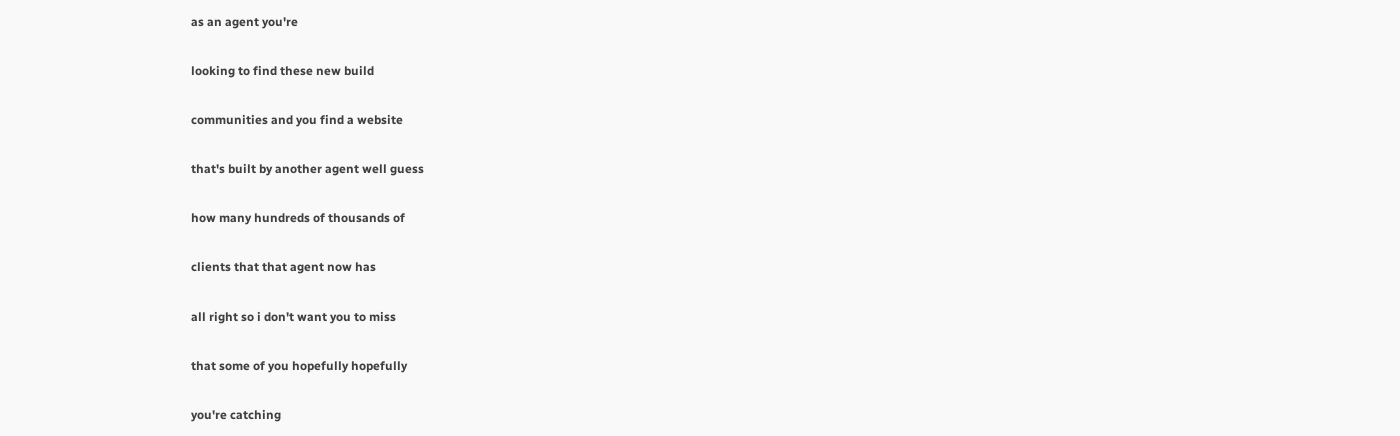as an agent you're

looking to find these new build

communities and you find a website

that's built by another agent well guess

how many hundreds of thousands of

clients that that agent now has

all right so i don't want you to miss

that some of you hopefully hopefully

you're catching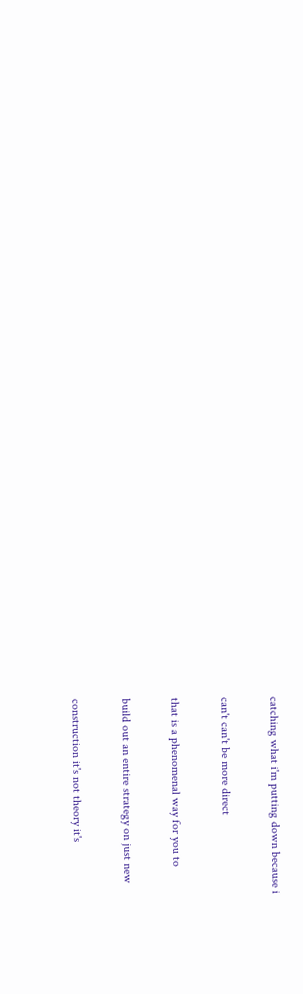catching what i'm putting down because i

can't can't be more direct

that is a phenomenal way for you to

build out an entire strategy on just new

construction it's not theory it's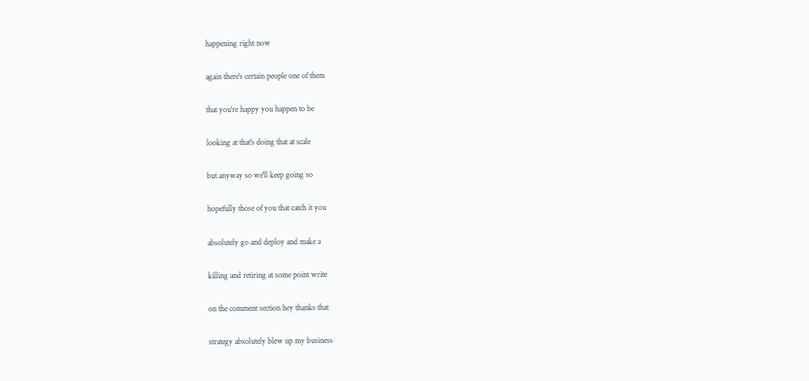happening right now

again there's certain people one of them

that you're happy you happen to be

looking at that's doing that at scale

but anyway so we'll keep going so

hopefully those of you that catch it you

absolutely go and deploy and make a

killing and retiring at some point write

on the comment section hey thanks that

strategy absolutely blew up my business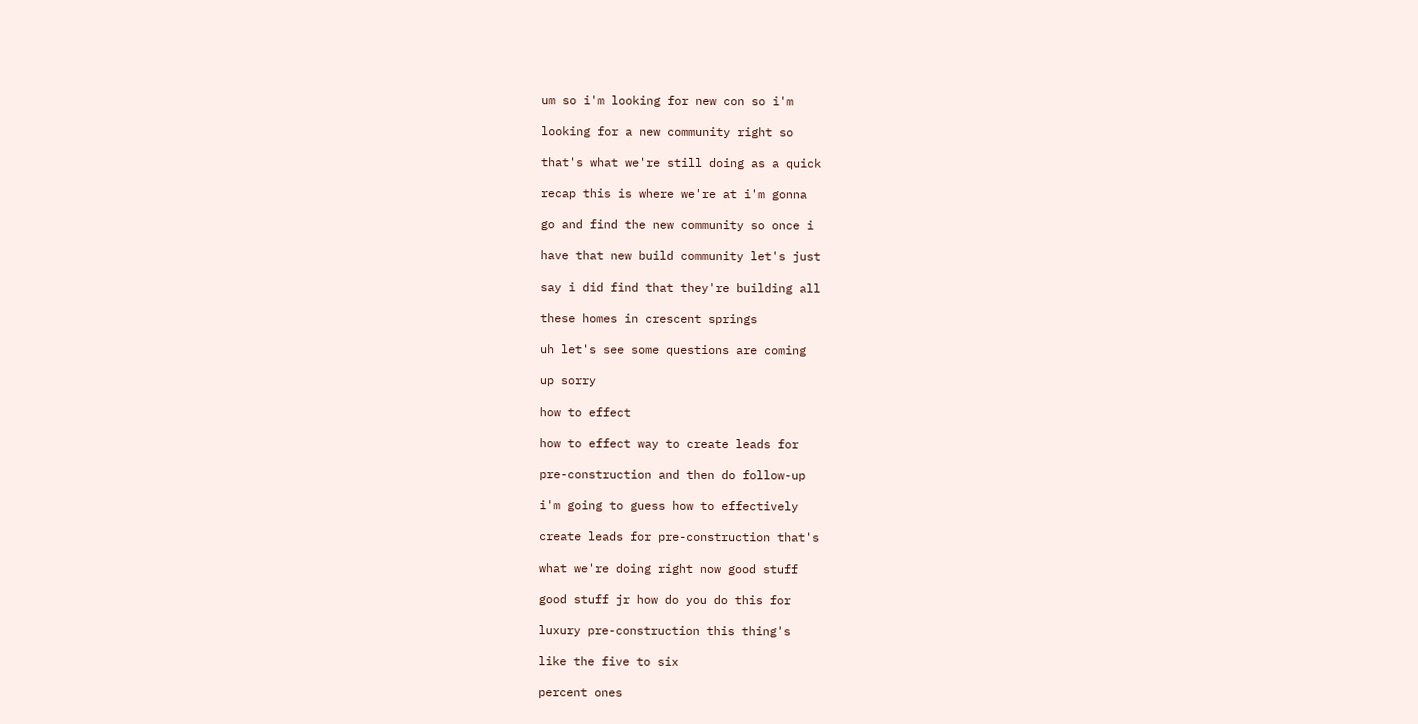um so i'm looking for new con so i'm

looking for a new community right so

that's what we're still doing as a quick

recap this is where we're at i'm gonna

go and find the new community so once i

have that new build community let's just

say i did find that they're building all

these homes in crescent springs

uh let's see some questions are coming

up sorry

how to effect

how to effect way to create leads for

pre-construction and then do follow-up

i'm going to guess how to effectively

create leads for pre-construction that's

what we're doing right now good stuff

good stuff jr how do you do this for

luxury pre-construction this thing's

like the five to six

percent ones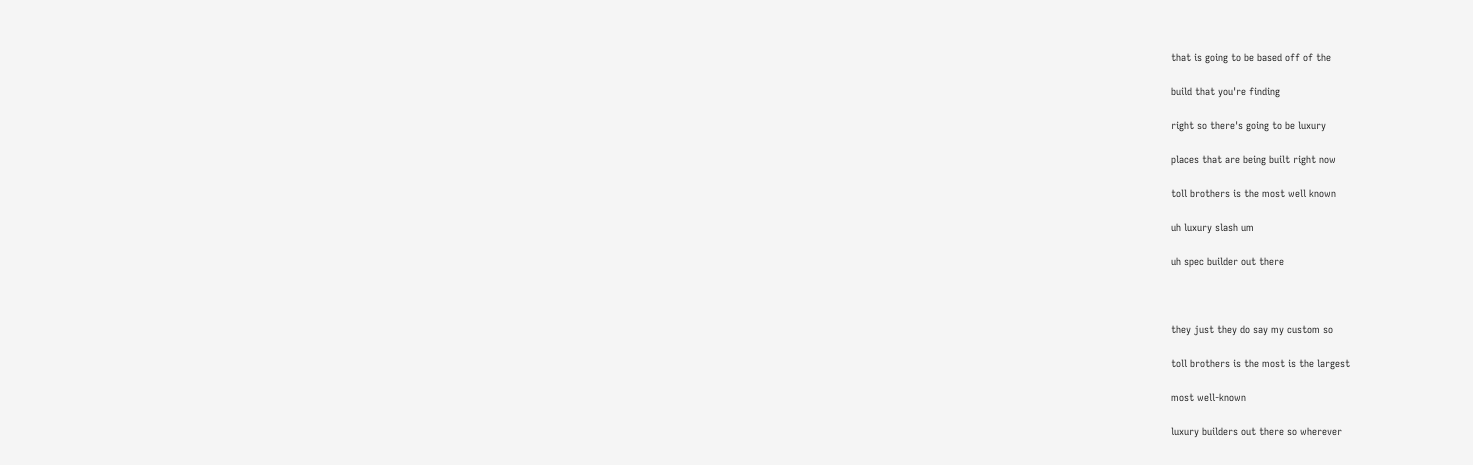that is going to be based off of the

build that you're finding

right so there's going to be luxury

places that are being built right now

toll brothers is the most well known

uh luxury slash um

uh spec builder out there



they just they do say my custom so

toll brothers is the most is the largest

most well-known

luxury builders out there so wherever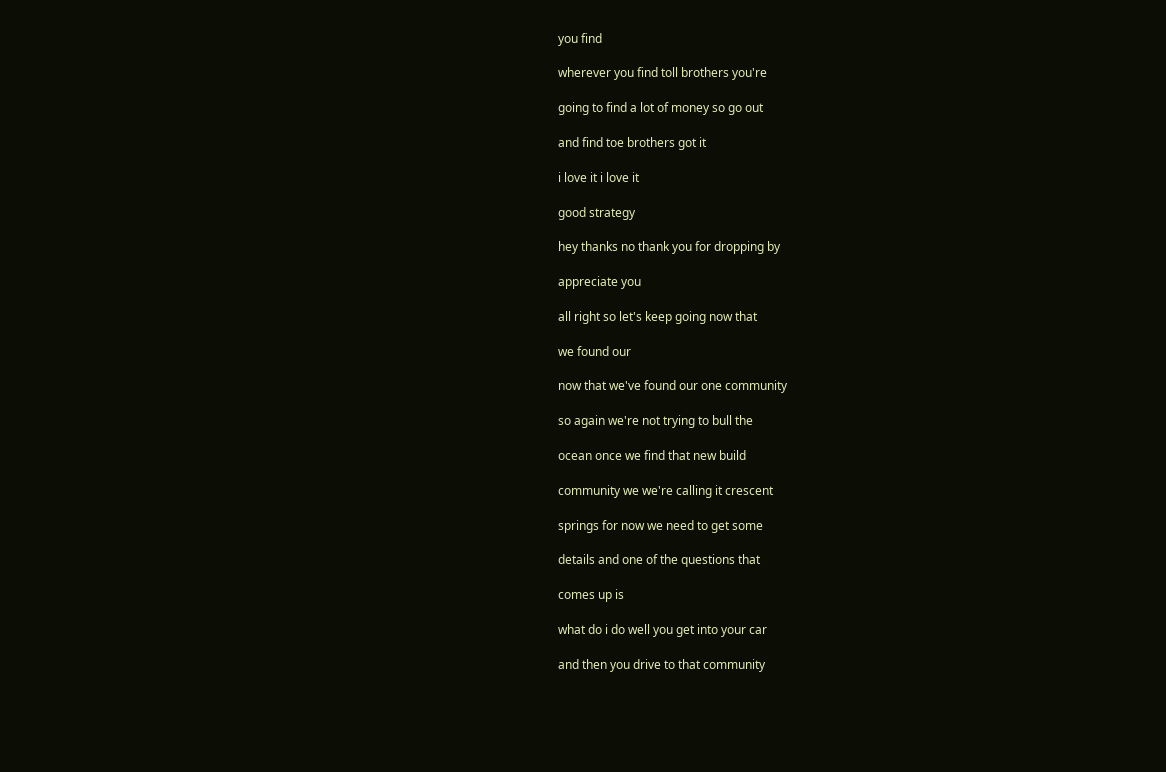you find

wherever you find toll brothers you're

going to find a lot of money so go out

and find toe brothers got it

i love it i love it

good strategy

hey thanks no thank you for dropping by

appreciate you

all right so let's keep going now that

we found our

now that we've found our one community

so again we're not trying to bull the

ocean once we find that new build

community we we're calling it crescent

springs for now we need to get some

details and one of the questions that

comes up is

what do i do well you get into your car

and then you drive to that community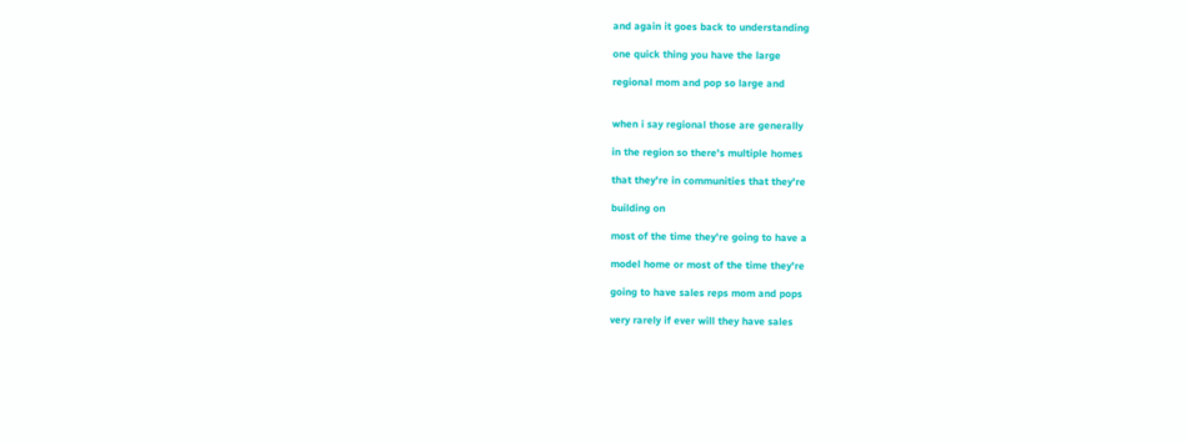and again it goes back to understanding

one quick thing you have the large

regional mom and pop so large and


when i say regional those are generally

in the region so there's multiple homes

that they're in communities that they're

building on

most of the time they're going to have a

model home or most of the time they're

going to have sales reps mom and pops

very rarely if ever will they have sales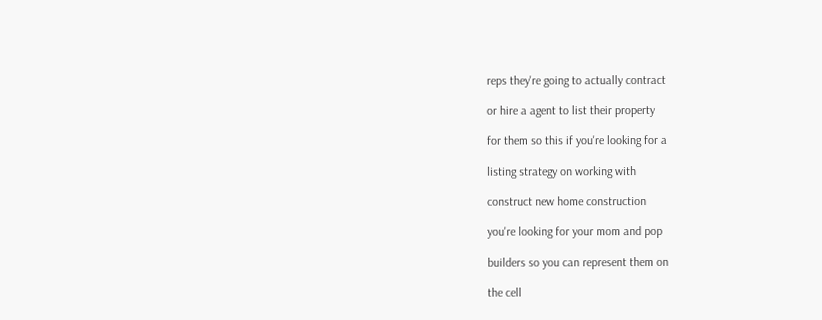reps they're going to actually contract

or hire a agent to list their property

for them so this if you're looking for a

listing strategy on working with

construct new home construction

you're looking for your mom and pop

builders so you can represent them on

the cell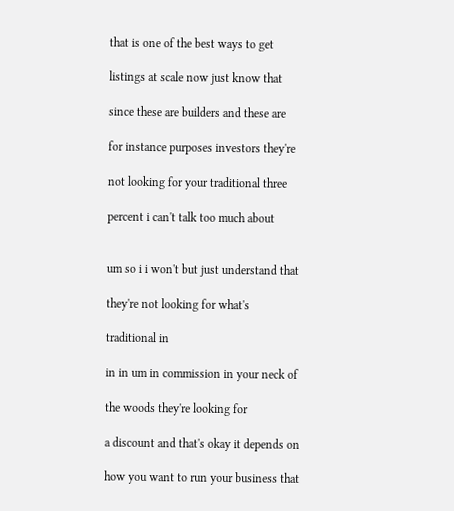that is one of the best ways to get

listings at scale now just know that

since these are builders and these are

for instance purposes investors they're

not looking for your traditional three

percent i can't talk too much about


um so i i won't but just understand that

they're not looking for what's

traditional in

in in um in commission in your neck of

the woods they're looking for

a discount and that's okay it depends on

how you want to run your business that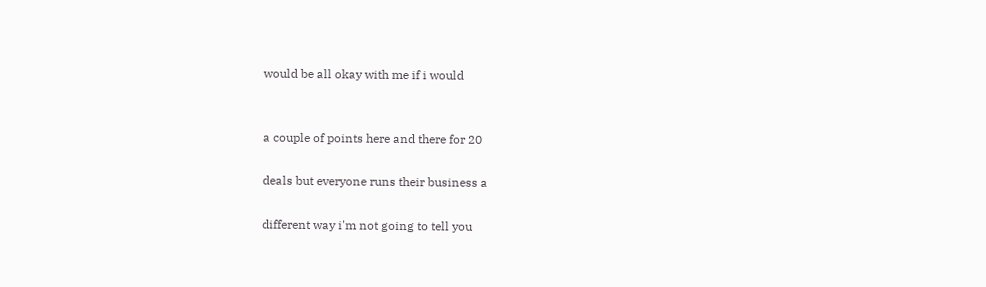would be all okay with me if i would


a couple of points here and there for 20

deals but everyone runs their business a

different way i'm not going to tell you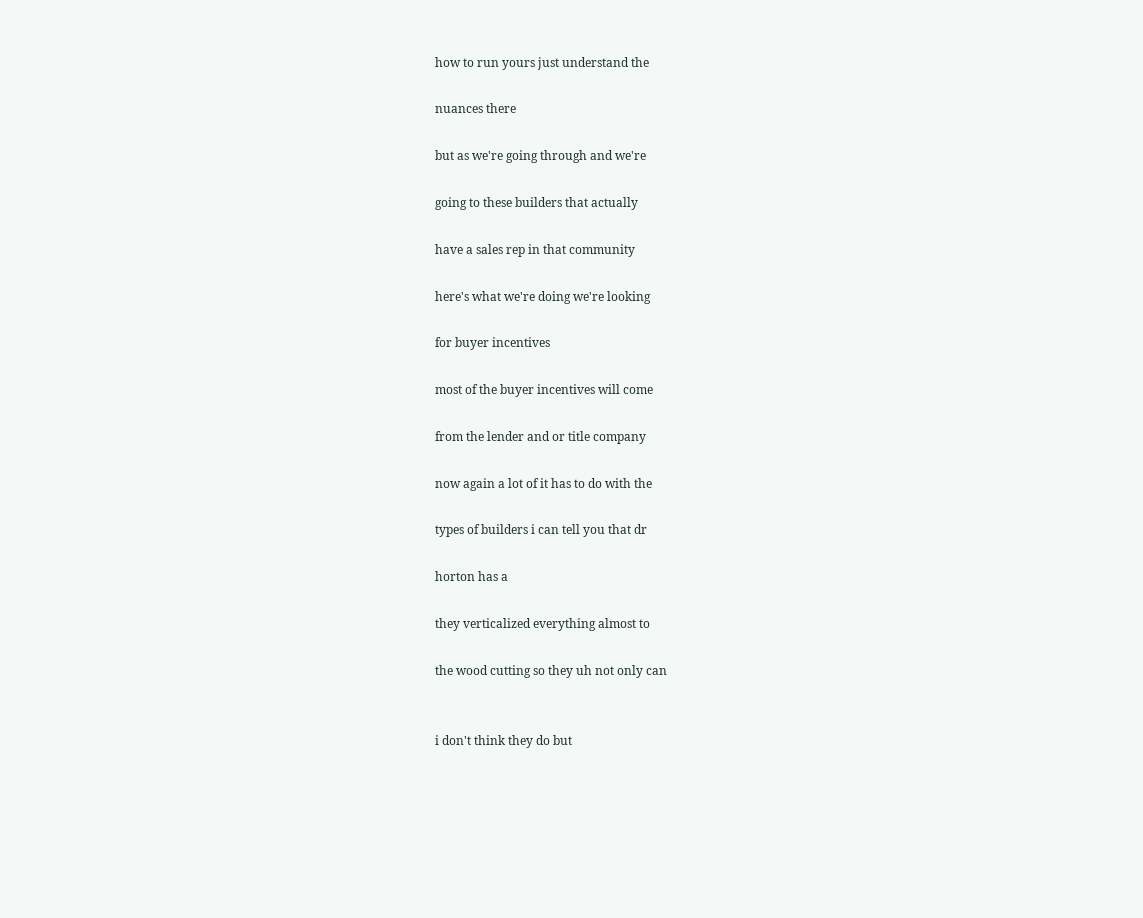how to run yours just understand the

nuances there

but as we're going through and we're

going to these builders that actually

have a sales rep in that community

here's what we're doing we're looking

for buyer incentives

most of the buyer incentives will come

from the lender and or title company

now again a lot of it has to do with the

types of builders i can tell you that dr

horton has a

they verticalized everything almost to

the wood cutting so they uh not only can


i don't think they do but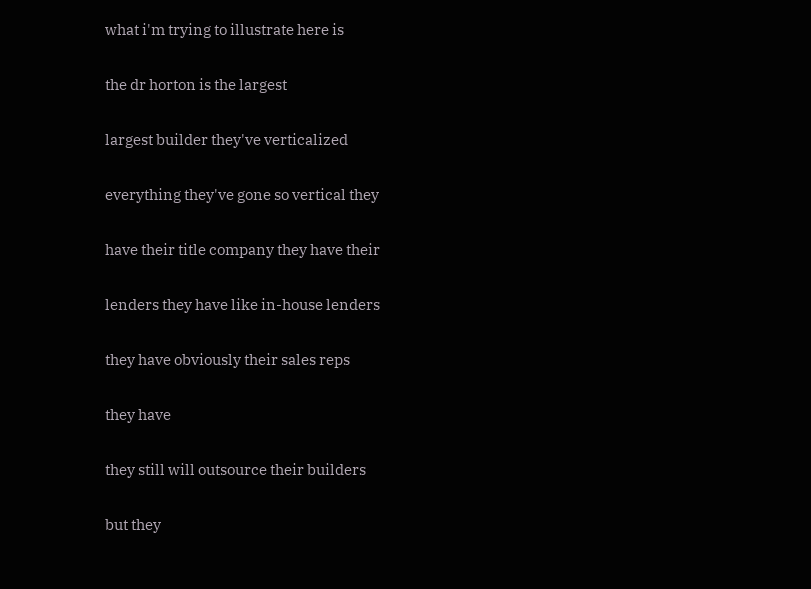what i'm trying to illustrate here is

the dr horton is the largest

largest builder they've verticalized

everything they've gone so vertical they

have their title company they have their

lenders they have like in-house lenders

they have obviously their sales reps

they have

they still will outsource their builders

but they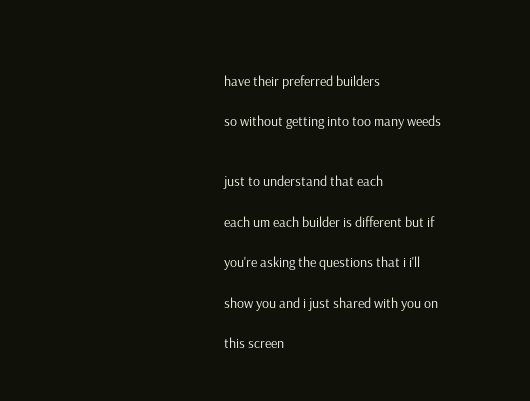have their preferred builders

so without getting into too many weeds


just to understand that each

each um each builder is different but if

you're asking the questions that i i'll

show you and i just shared with you on

this screen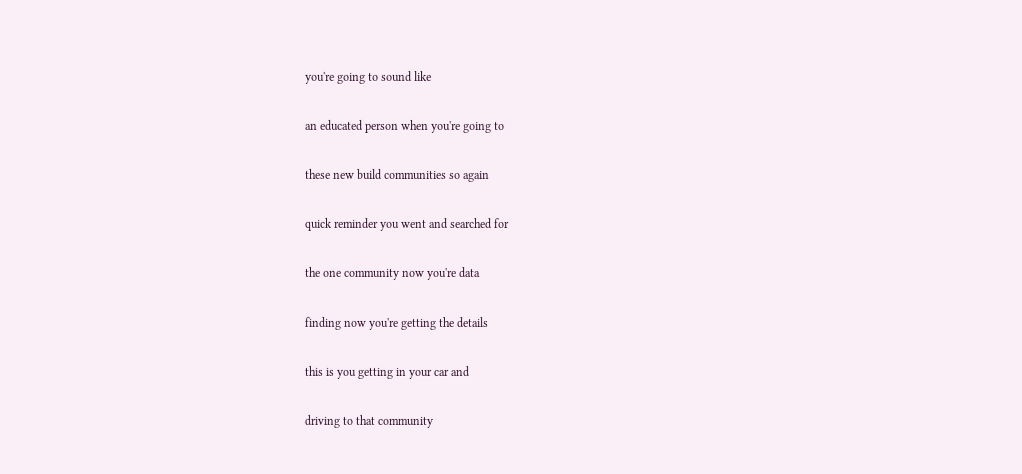you're going to sound like

an educated person when you're going to

these new build communities so again

quick reminder you went and searched for

the one community now you're data

finding now you're getting the details

this is you getting in your car and

driving to that community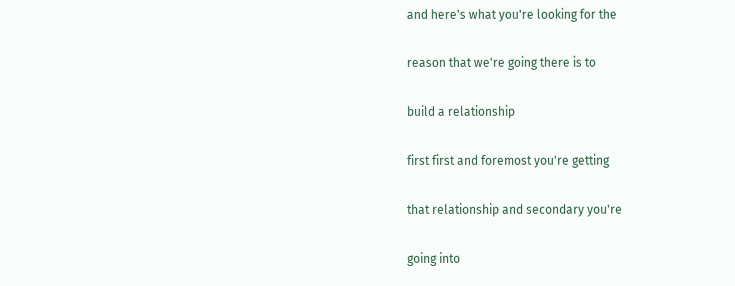and here's what you're looking for the

reason that we're going there is to

build a relationship

first first and foremost you're getting

that relationship and secondary you're

going into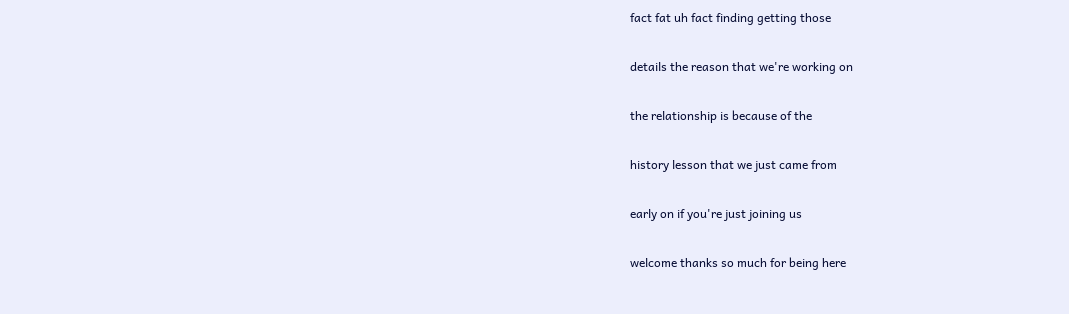fact fat uh fact finding getting those

details the reason that we're working on

the relationship is because of the

history lesson that we just came from

early on if you're just joining us

welcome thanks so much for being here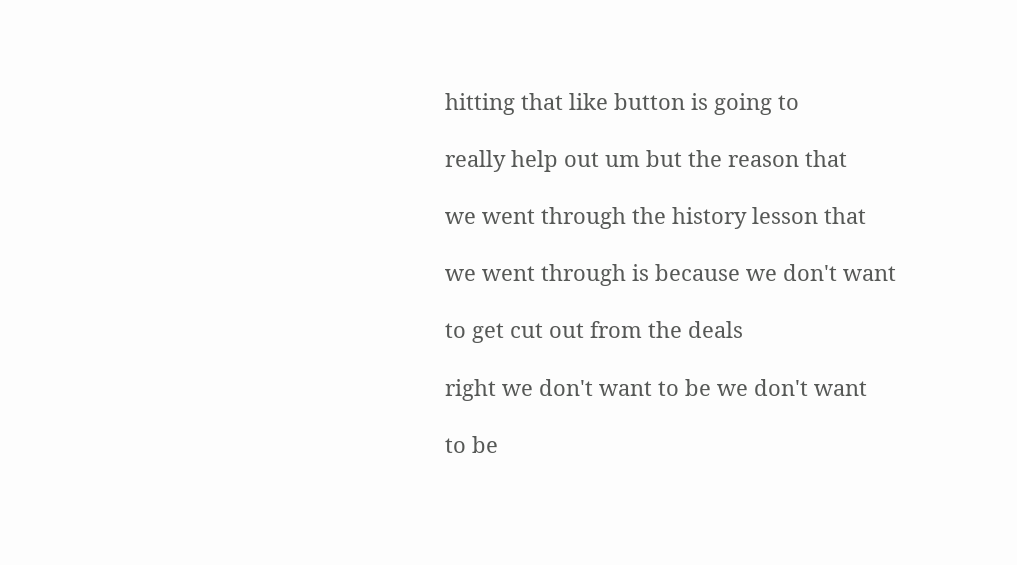hitting that like button is going to

really help out um but the reason that

we went through the history lesson that

we went through is because we don't want

to get cut out from the deals

right we don't want to be we don't want

to be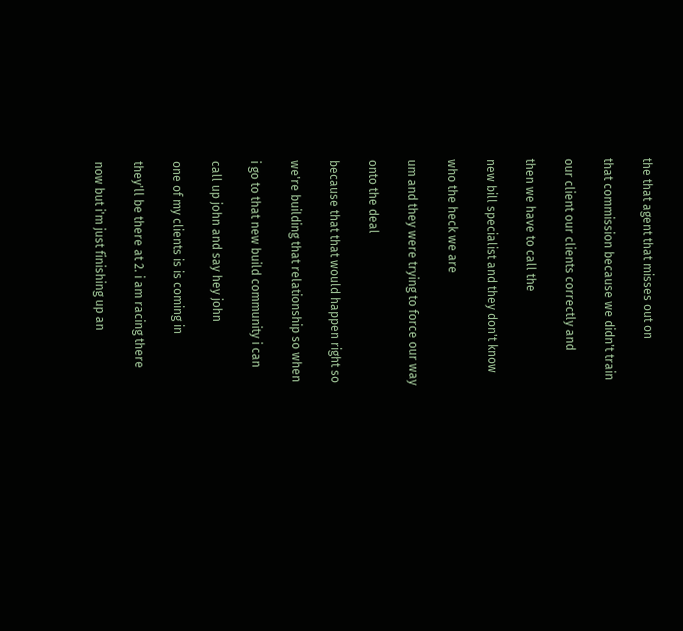the that agent that misses out on

that commission because we didn't train

our client our clients correctly and

then we have to call the

new bill specialist and they don't know

who the heck we are

um and they were trying to force our way

onto the deal

because that that would happen right so

we're building that relationship so when

i go to that new build community i can

call up john and say hey john

one of my clients is is coming in

they'll be there at 2. i am racing there

now but i'm just finishing up an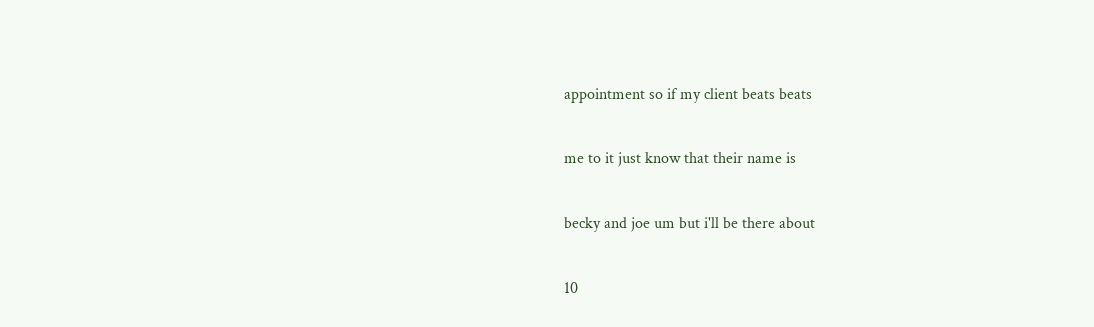appointment so if my client beats beats

me to it just know that their name is

becky and joe um but i'll be there about

10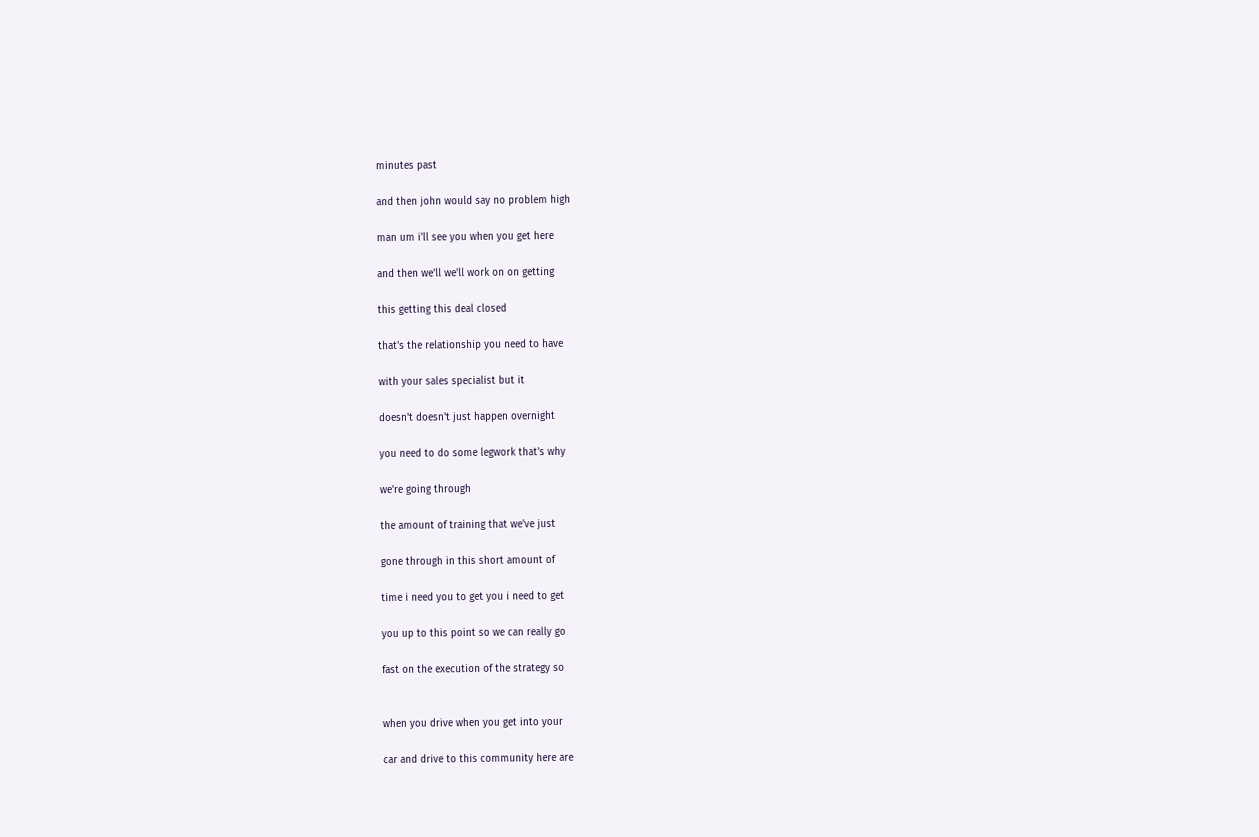minutes past

and then john would say no problem high

man um i'll see you when you get here

and then we'll we'll work on on getting

this getting this deal closed

that's the relationship you need to have

with your sales specialist but it

doesn't doesn't just happen overnight

you need to do some legwork that's why

we're going through

the amount of training that we've just

gone through in this short amount of

time i need you to get you i need to get

you up to this point so we can really go

fast on the execution of the strategy so


when you drive when you get into your

car and drive to this community here are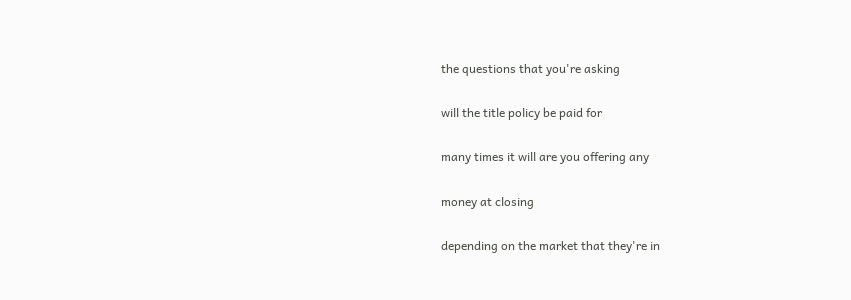the questions that you're asking

will the title policy be paid for

many times it will are you offering any

money at closing

depending on the market that they're in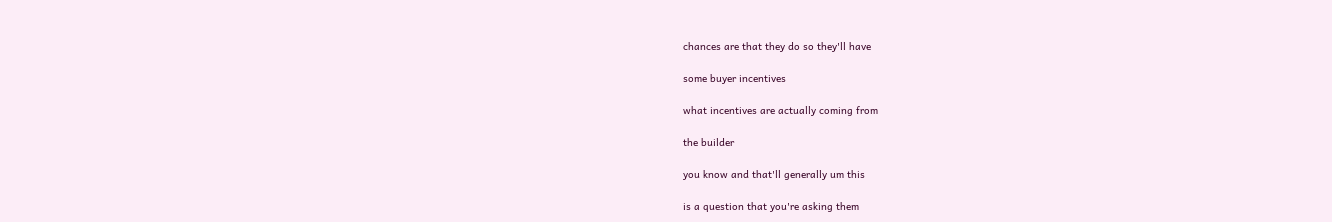chances are that they do so they'll have

some buyer incentives

what incentives are actually coming from

the builder

you know and that'll generally um this

is a question that you're asking them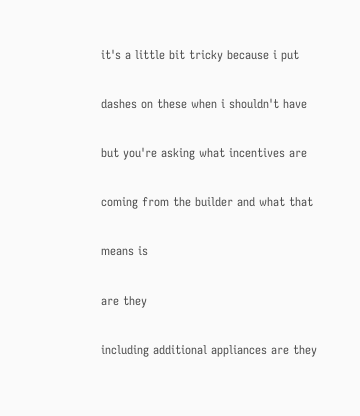it's a little bit tricky because i put

dashes on these when i shouldn't have

but you're asking what incentives are

coming from the builder and what that

means is

are they

including additional appliances are they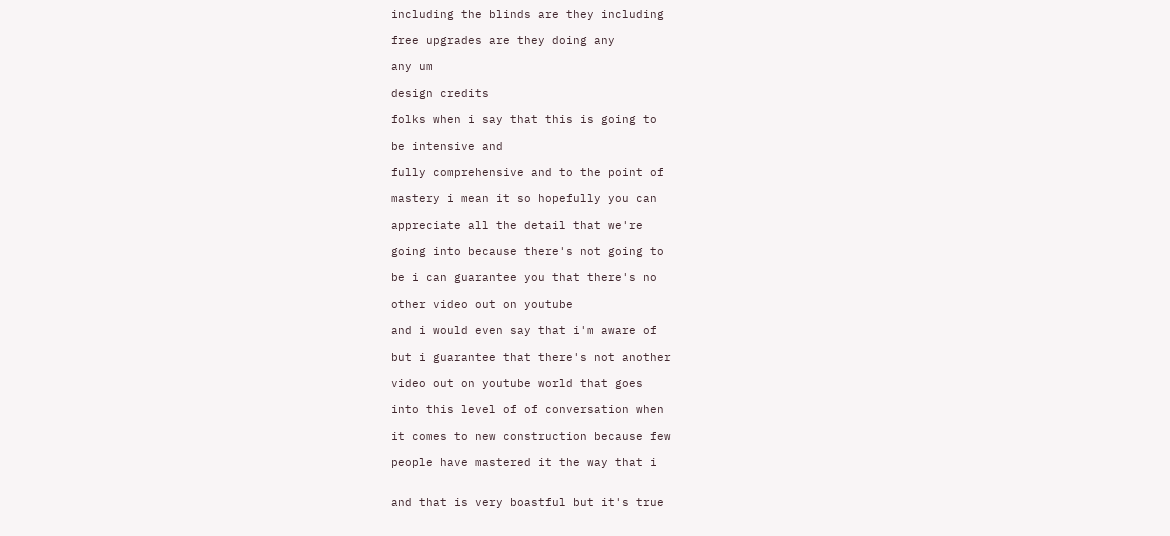including the blinds are they including

free upgrades are they doing any

any um

design credits

folks when i say that this is going to

be intensive and

fully comprehensive and to the point of

mastery i mean it so hopefully you can

appreciate all the detail that we're

going into because there's not going to

be i can guarantee you that there's no

other video out on youtube

and i would even say that i'm aware of

but i guarantee that there's not another

video out on youtube world that goes

into this level of of conversation when

it comes to new construction because few

people have mastered it the way that i


and that is very boastful but it's true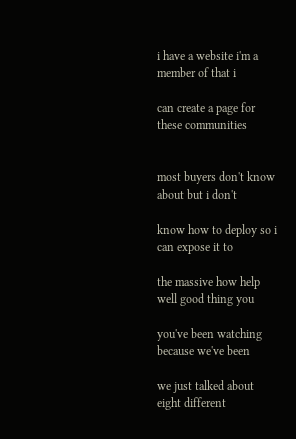i have a website i'm a member of that i

can create a page for these communities


most buyers don't know about but i don't

know how to deploy so i can expose it to

the massive how help well good thing you

you've been watching because we've been

we just talked about eight different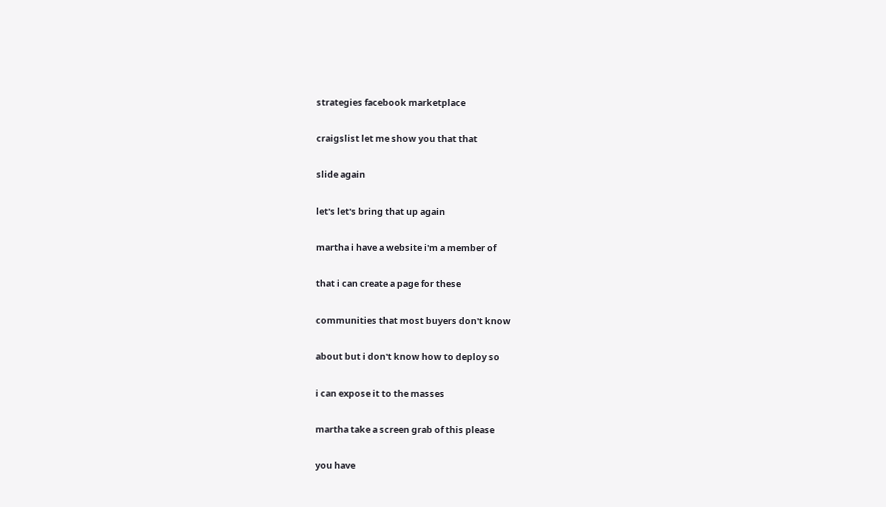strategies facebook marketplace

craigslist let me show you that that

slide again

let's let's bring that up again

martha i have a website i'm a member of

that i can create a page for these

communities that most buyers don't know

about but i don't know how to deploy so

i can expose it to the masses

martha take a screen grab of this please

you have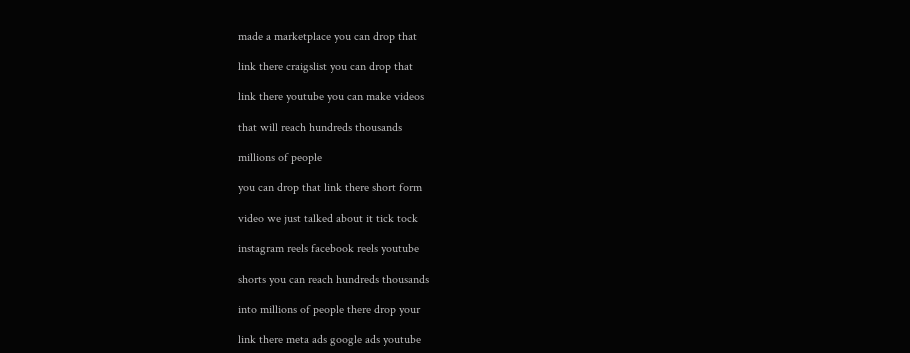made a marketplace you can drop that

link there craigslist you can drop that

link there youtube you can make videos

that will reach hundreds thousands

millions of people

you can drop that link there short form

video we just talked about it tick tock

instagram reels facebook reels youtube

shorts you can reach hundreds thousands

into millions of people there drop your

link there meta ads google ads youtube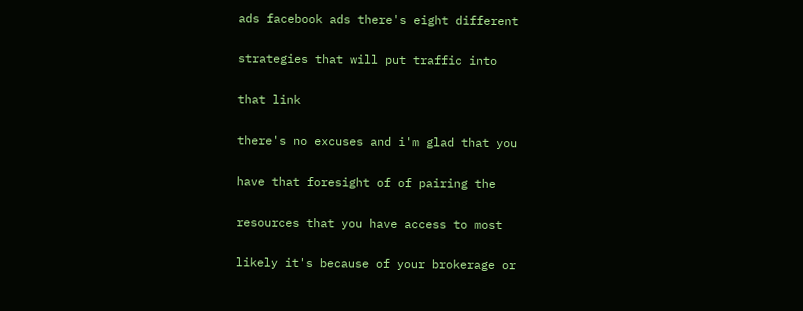ads facebook ads there's eight different

strategies that will put traffic into

that link

there's no excuses and i'm glad that you

have that foresight of of pairing the

resources that you have access to most

likely it's because of your brokerage or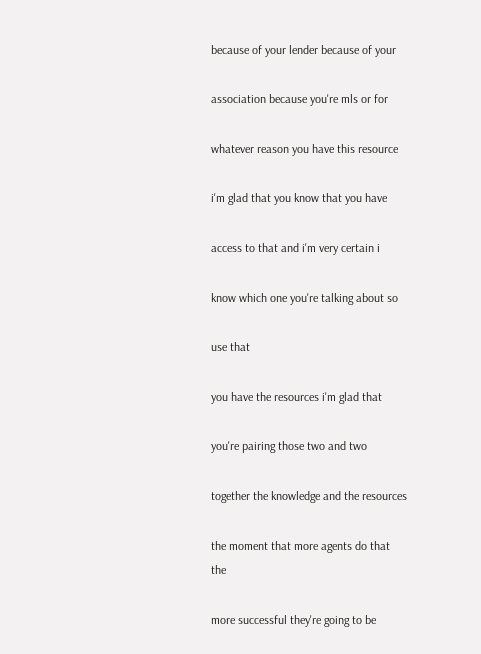because of your lender because of your

association because you're mls or for

whatever reason you have this resource

i'm glad that you know that you have

access to that and i'm very certain i

know which one you're talking about so

use that

you have the resources i'm glad that

you're pairing those two and two

together the knowledge and the resources

the moment that more agents do that the

more successful they're going to be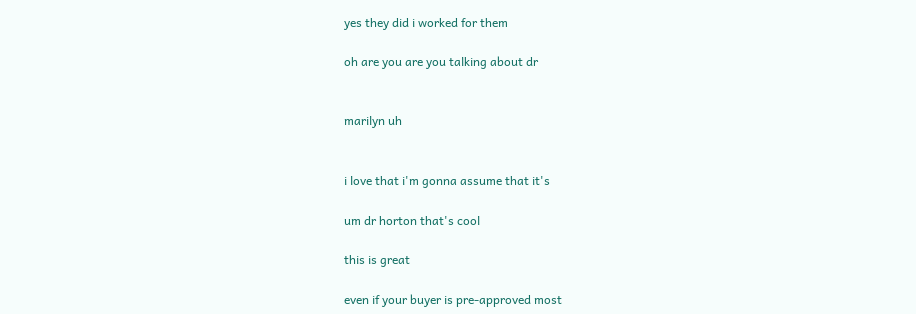yes they did i worked for them

oh are you are you talking about dr


marilyn uh


i love that i'm gonna assume that it's

um dr horton that's cool

this is great

even if your buyer is pre-approved most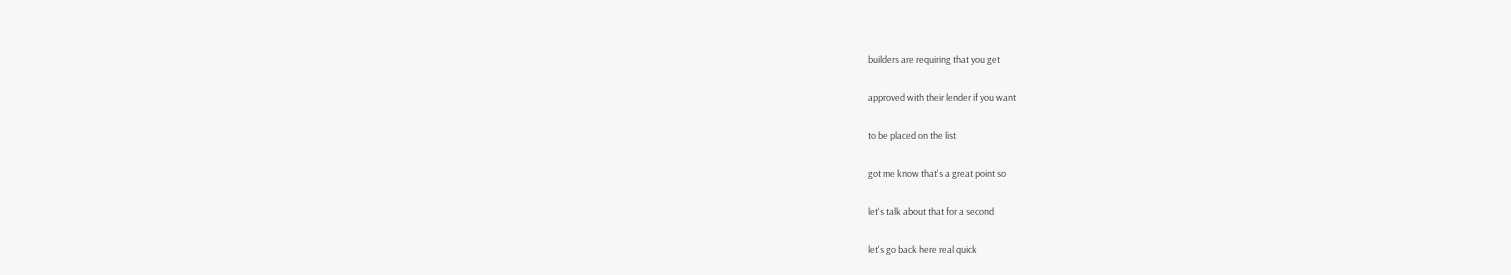builders are requiring that you get

approved with their lender if you want

to be placed on the list

got me know that's a great point so

let's talk about that for a second

let's go back here real quick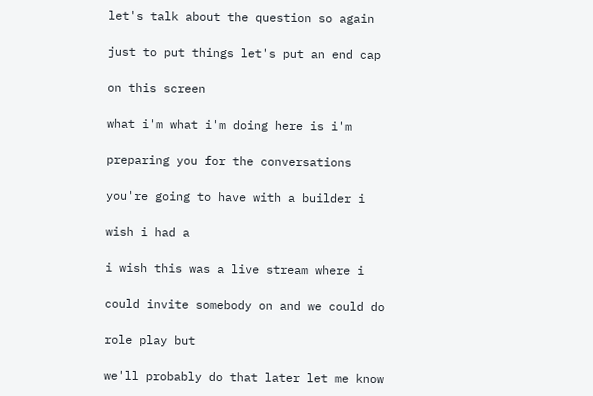let's talk about the question so again

just to put things let's put an end cap

on this screen

what i'm what i'm doing here is i'm

preparing you for the conversations

you're going to have with a builder i

wish i had a

i wish this was a live stream where i

could invite somebody on and we could do

role play but

we'll probably do that later let me know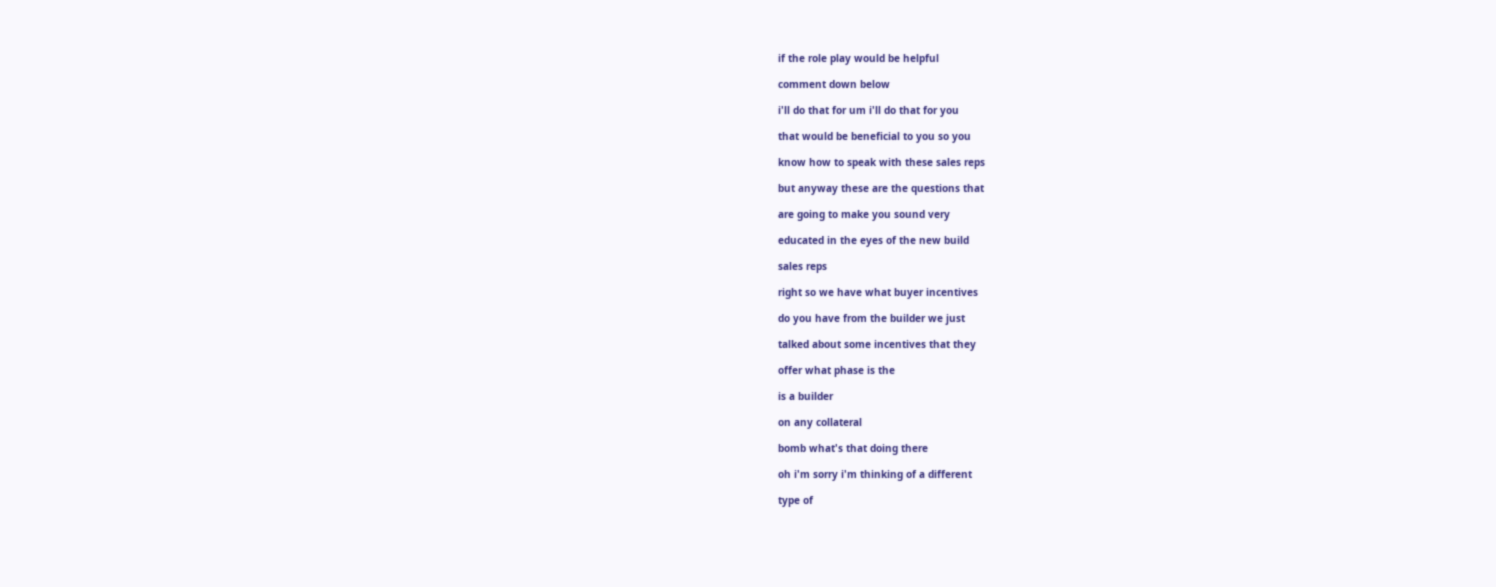if the role play would be helpful

comment down below

i'll do that for um i'll do that for you

that would be beneficial to you so you

know how to speak with these sales reps

but anyway these are the questions that

are going to make you sound very

educated in the eyes of the new build

sales reps

right so we have what buyer incentives

do you have from the builder we just

talked about some incentives that they

offer what phase is the

is a builder

on any collateral

bomb what's that doing there

oh i'm sorry i'm thinking of a different

type of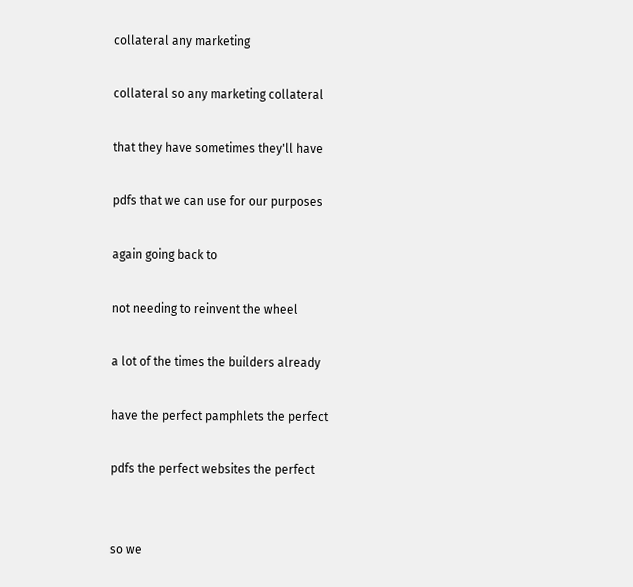collateral any marketing

collateral so any marketing collateral

that they have sometimes they'll have

pdfs that we can use for our purposes

again going back to

not needing to reinvent the wheel

a lot of the times the builders already

have the perfect pamphlets the perfect

pdfs the perfect websites the perfect


so we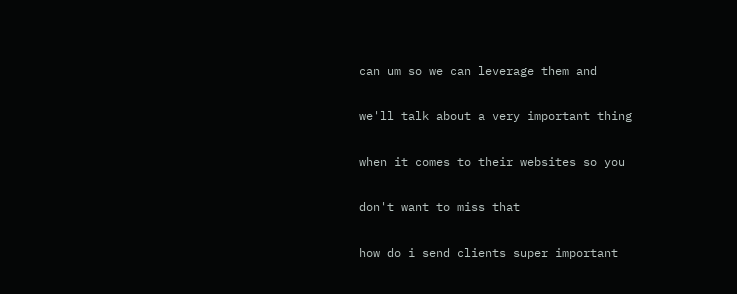can um so we can leverage them and

we'll talk about a very important thing

when it comes to their websites so you

don't want to miss that

how do i send clients super important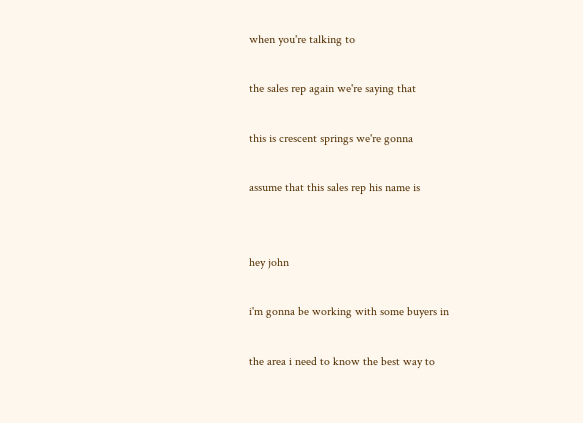when you're talking to

the sales rep again we're saying that

this is crescent springs we're gonna

assume that this sales rep his name is


hey john

i'm gonna be working with some buyers in

the area i need to know the best way to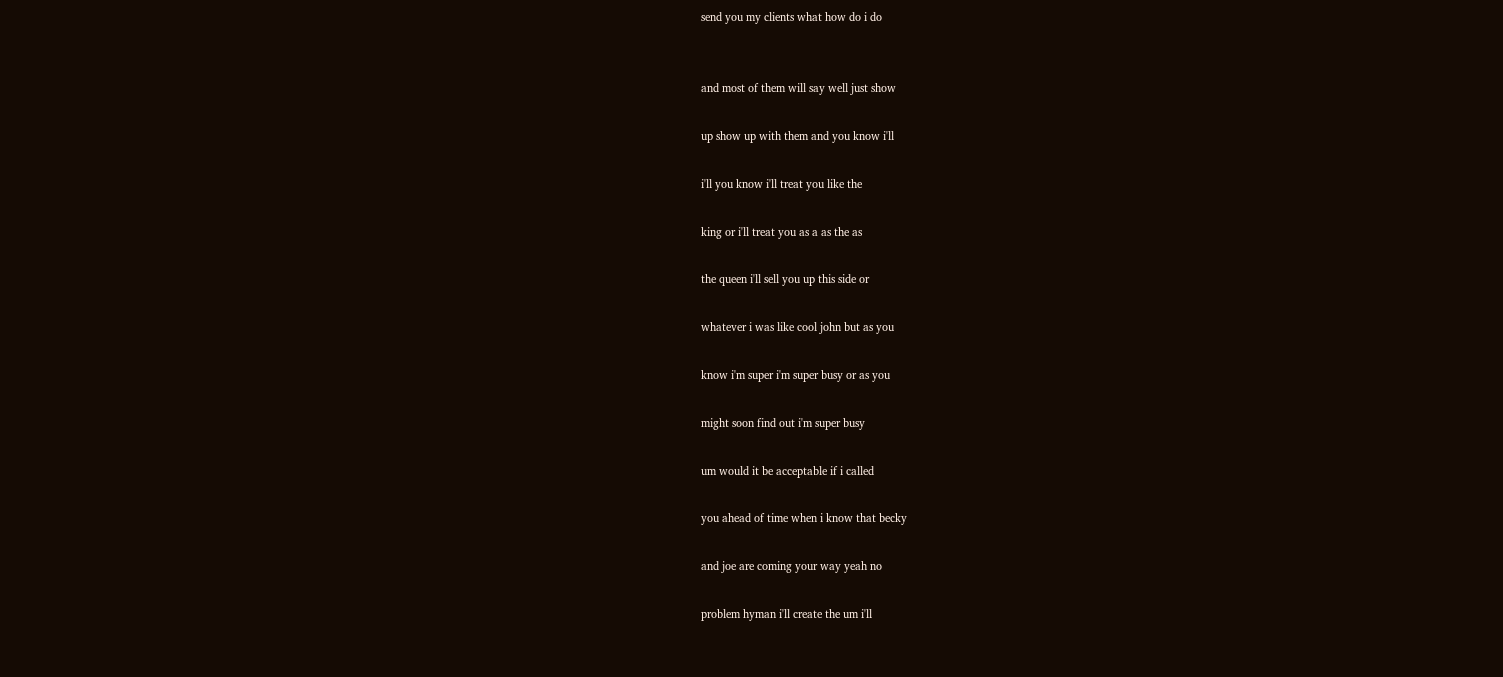send you my clients what how do i do


and most of them will say well just show

up show up with them and you know i'll

i'll you know i'll treat you like the

king or i'll treat you as a as the as

the queen i'll sell you up this side or

whatever i was like cool john but as you

know i'm super i'm super busy or as you

might soon find out i'm super busy

um would it be acceptable if i called

you ahead of time when i know that becky

and joe are coming your way yeah no

problem hyman i'll create the um i'll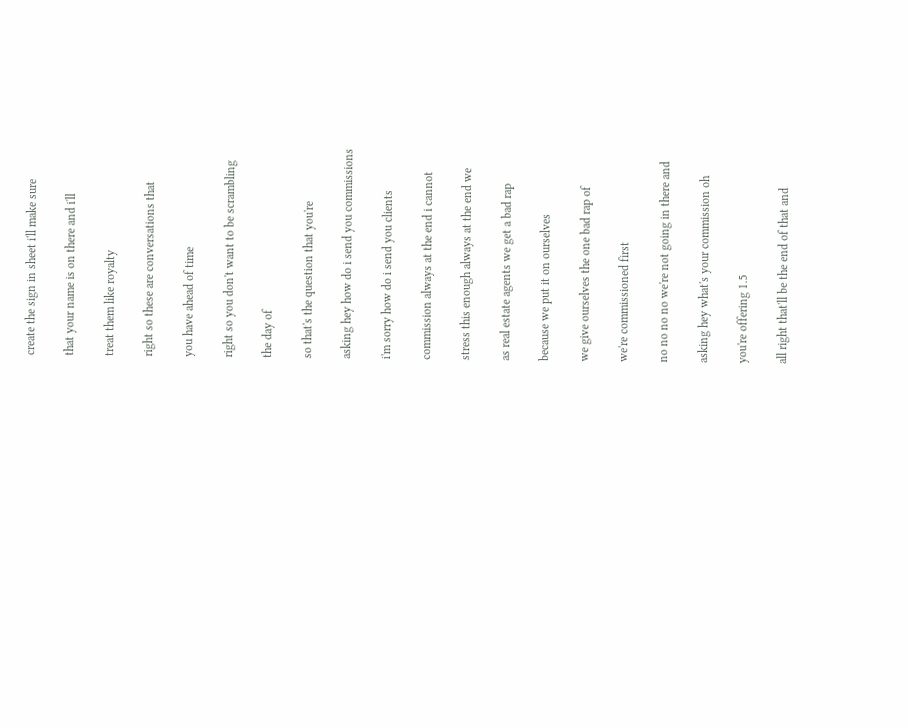create the sign in sheet i'll make sure

that your name is on there and i'll

treat them like royalty

right so these are conversations that

you have ahead of time

right so you don't want to be scrambling

the day of

so that's the question that you're

asking hey how do i send you commissions

i'm sorry how do i send you clients

commission always at the end i cannot

stress this enough always at the end we

as real estate agents we get a bad rap

because we put it on ourselves

we give ourselves the one bad rap of

we're commissioned first

no no no no we're not going in there and

asking hey what's your commission oh

you're offering 1.5

all right that'll be the end of that and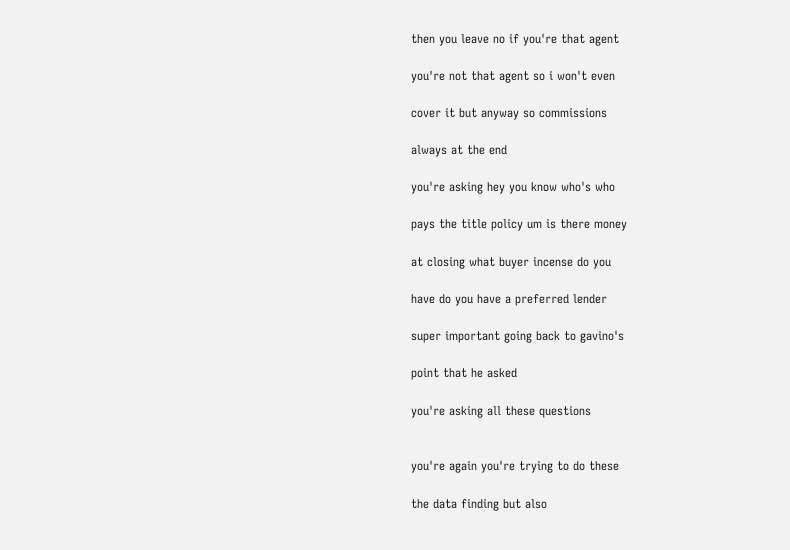then you leave no if you're that agent

you're not that agent so i won't even

cover it but anyway so commissions

always at the end

you're asking hey you know who's who

pays the title policy um is there money

at closing what buyer incense do you

have do you have a preferred lender

super important going back to gavino's

point that he asked

you're asking all these questions


you're again you're trying to do these

the data finding but also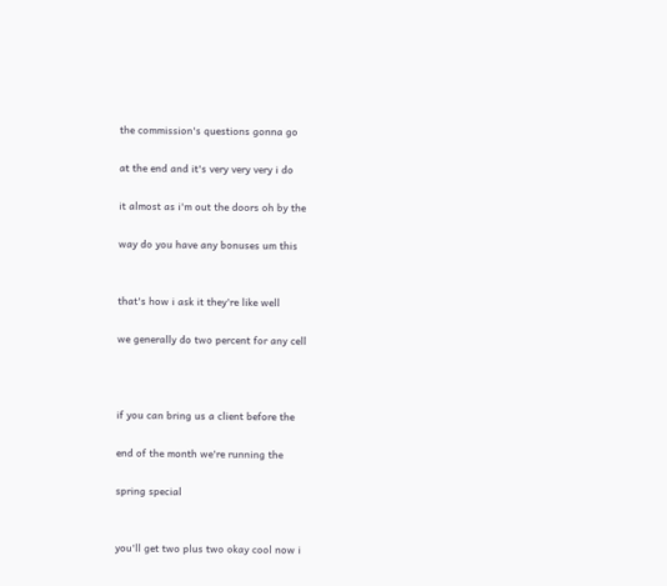the commission's questions gonna go

at the end and it's very very very i do

it almost as i'm out the doors oh by the

way do you have any bonuses um this


that's how i ask it they're like well

we generally do two percent for any cell



if you can bring us a client before the

end of the month we're running the

spring special


you'll get two plus two okay cool now i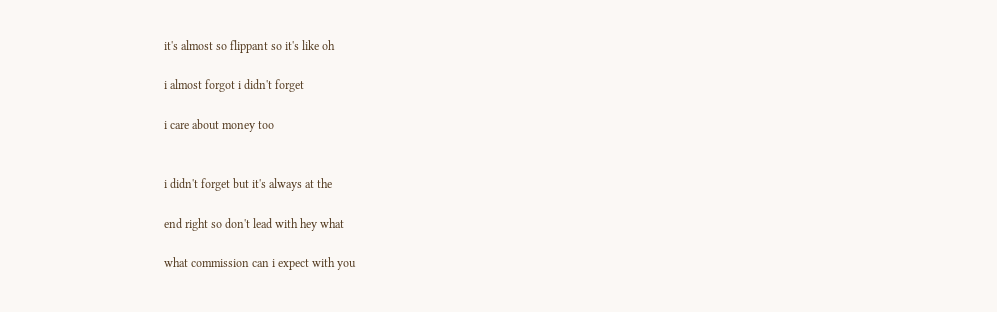it's almost so flippant so it's like oh

i almost forgot i didn't forget

i care about money too


i didn't forget but it's always at the

end right so don't lead with hey what

what commission can i expect with you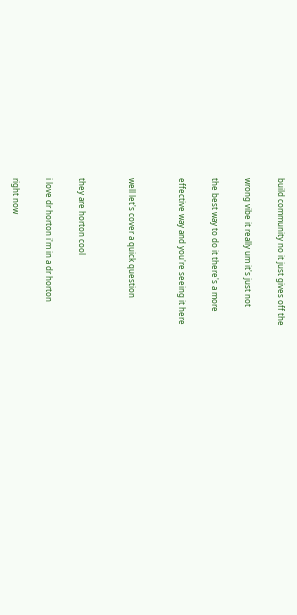build community no it just gives off the

wrong vibe it really um it's just not

the best way to do it there's a more

effective way and you're seeing it here


well let's cover a quick question


they are horton cool

i love dr horton i'm in a dr horton

right now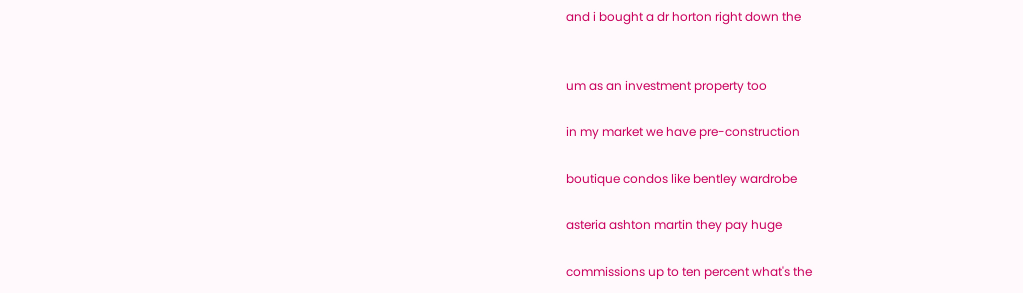and i bought a dr horton right down the


um as an investment property too

in my market we have pre-construction

boutique condos like bentley wardrobe

asteria ashton martin they pay huge

commissions up to ten percent what's the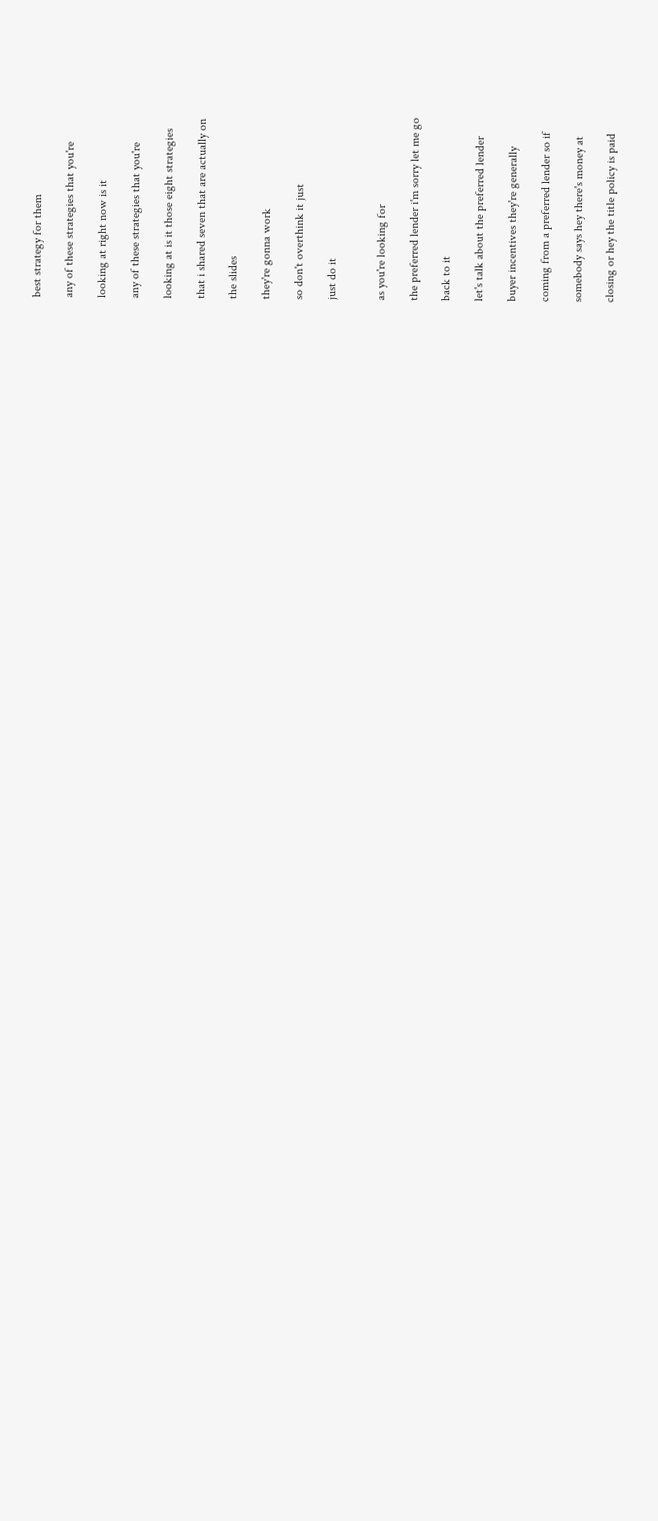best strategy for them

any of these strategies that you're

looking at right now is it

any of these strategies that you're

looking at is it those eight strategies

that i shared seven that are actually on

the slides

they're gonna work

so don't overthink it just

just do it


as you're looking for

the preferred lender i'm sorry let me go

back to it

let's talk about the preferred lender

buyer incentives they're generally

coming from a preferred lender so if

somebody says hey there's money at

closing or hey the title policy is paid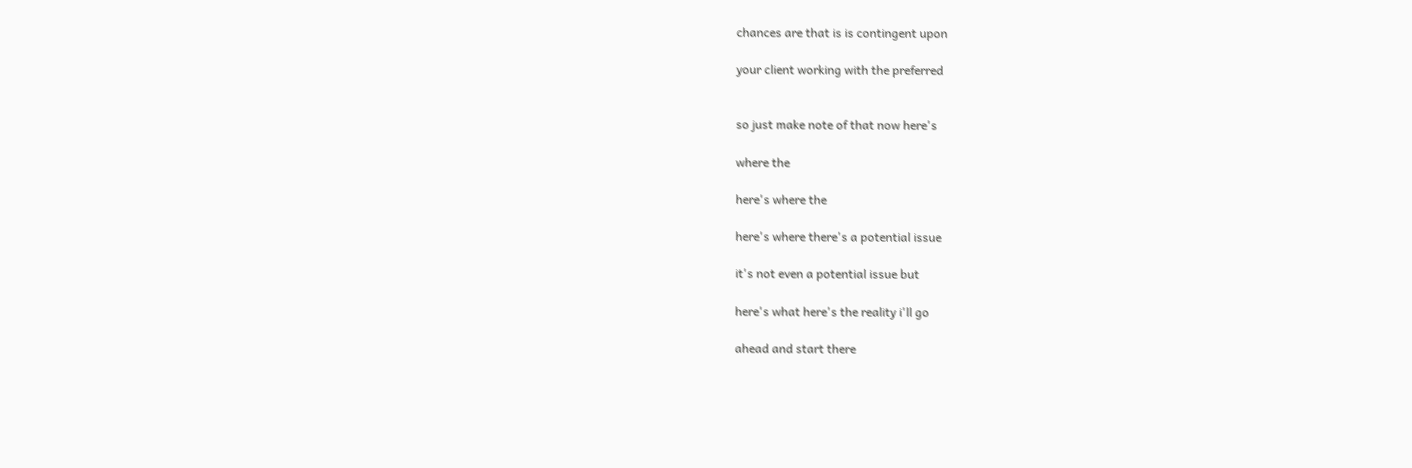chances are that is is contingent upon

your client working with the preferred


so just make note of that now here's

where the

here's where the

here's where there's a potential issue

it's not even a potential issue but

here's what here's the reality i'll go

ahead and start there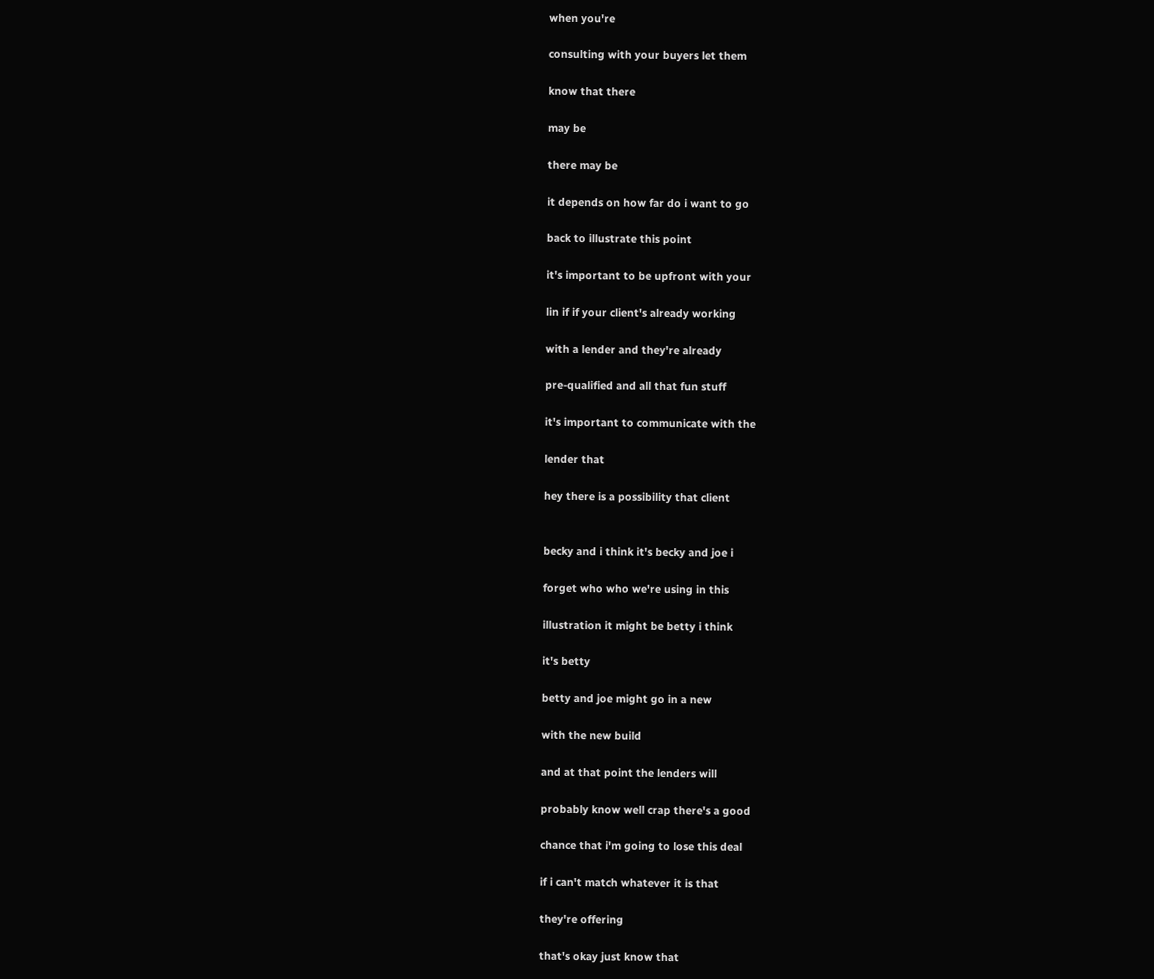when you're

consulting with your buyers let them

know that there

may be

there may be

it depends on how far do i want to go

back to illustrate this point

it's important to be upfront with your

lin if if your client's already working

with a lender and they're already

pre-qualified and all that fun stuff

it's important to communicate with the

lender that

hey there is a possibility that client


becky and i think it's becky and joe i

forget who who we're using in this

illustration it might be betty i think

it's betty

betty and joe might go in a new

with the new build

and at that point the lenders will

probably know well crap there's a good

chance that i'm going to lose this deal

if i can't match whatever it is that

they're offering

that's okay just know that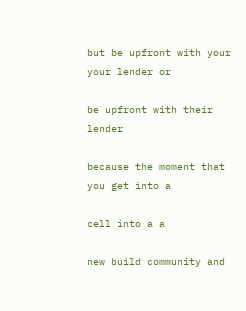but be upfront with your your lender or

be upfront with their lender

because the moment that you get into a

cell into a a

new build community and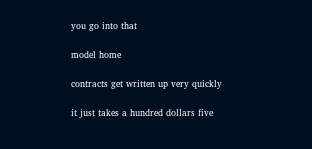you go into that

model home

contracts get written up very quickly

it just takes a hundred dollars five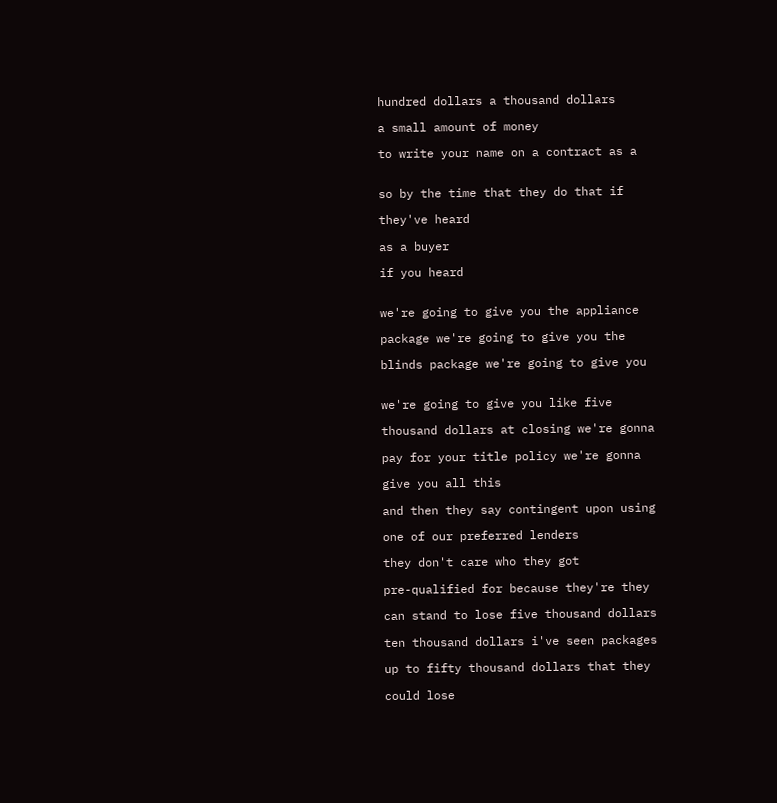hundred dollars a thousand dollars

a small amount of money

to write your name on a contract as a


so by the time that they do that if

they've heard

as a buyer

if you heard


we're going to give you the appliance

package we're going to give you the

blinds package we're going to give you


we're going to give you like five

thousand dollars at closing we're gonna

pay for your title policy we're gonna

give you all this

and then they say contingent upon using

one of our preferred lenders

they don't care who they got

pre-qualified for because they're they

can stand to lose five thousand dollars

ten thousand dollars i've seen packages

up to fifty thousand dollars that they

could lose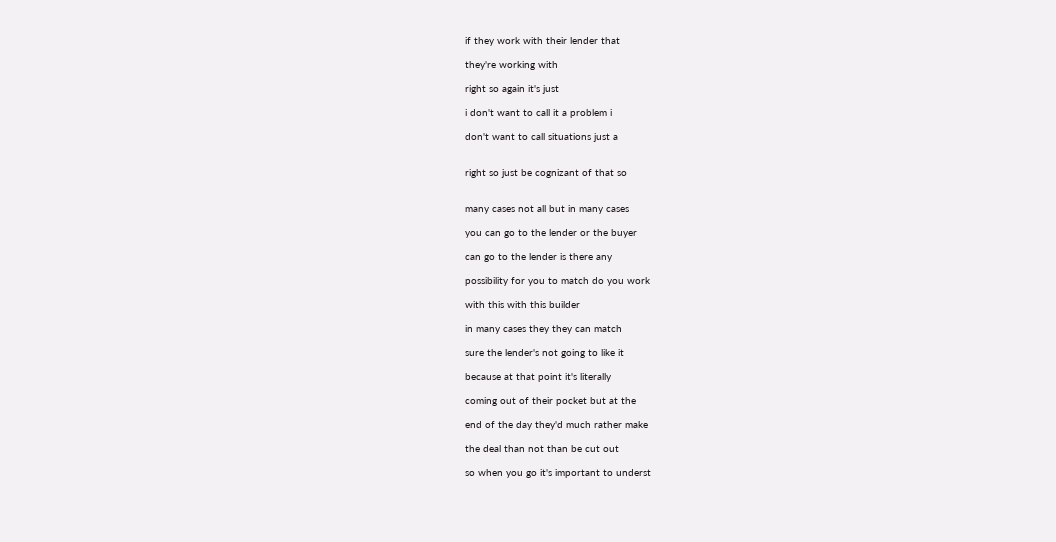if they work with their lender that

they're working with

right so again it's just

i don't want to call it a problem i

don't want to call situations just a


right so just be cognizant of that so


many cases not all but in many cases

you can go to the lender or the buyer

can go to the lender is there any

possibility for you to match do you work

with this with this builder

in many cases they they can match

sure the lender's not going to like it

because at that point it's literally

coming out of their pocket but at the

end of the day they'd much rather make

the deal than not than be cut out

so when you go it's important to underst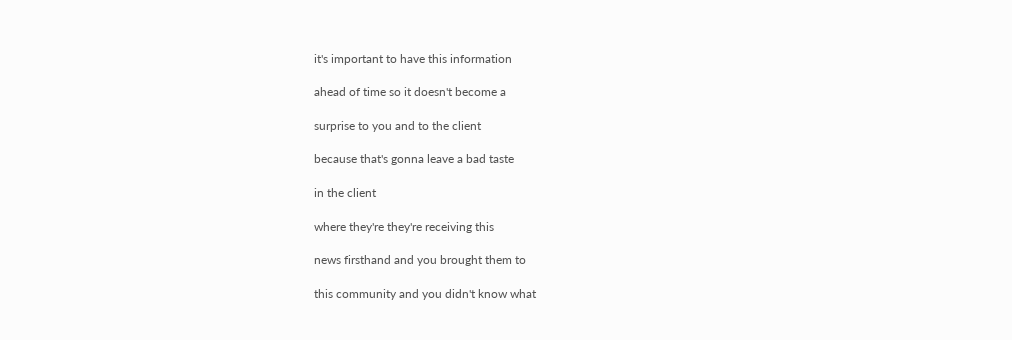it's important to have this information

ahead of time so it doesn't become a

surprise to you and to the client

because that's gonna leave a bad taste

in the client

where they're they're receiving this

news firsthand and you brought them to

this community and you didn't know what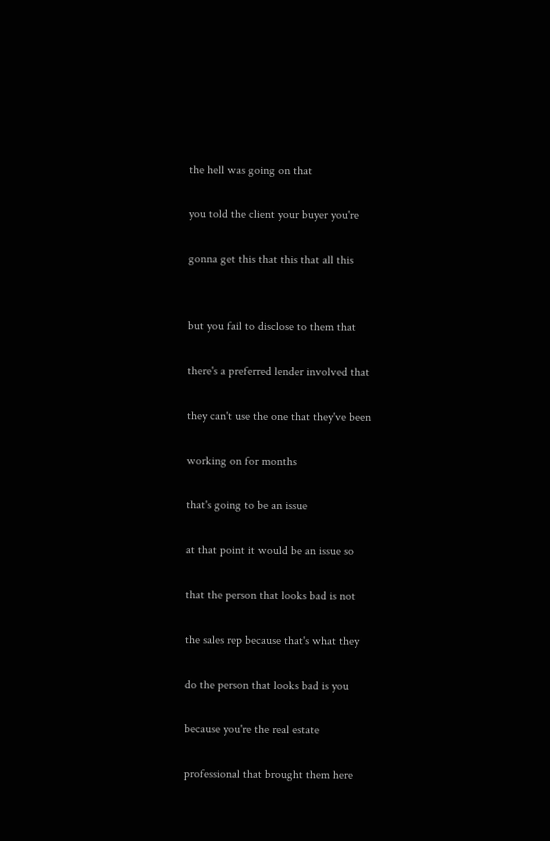the hell was going on that

you told the client your buyer you're

gonna get this that this that all this


but you fail to disclose to them that

there's a preferred lender involved that

they can't use the one that they've been

working on for months

that's going to be an issue

at that point it would be an issue so

that the person that looks bad is not

the sales rep because that's what they

do the person that looks bad is you

because you're the real estate

professional that brought them here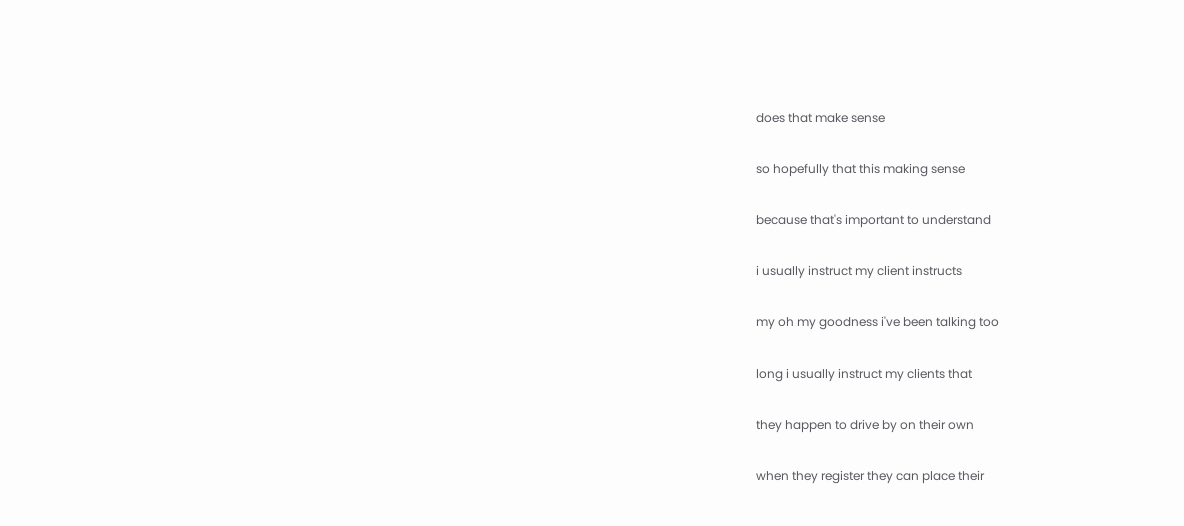does that make sense

so hopefully that this making sense

because that's important to understand

i usually instruct my client instructs

my oh my goodness i've been talking too

long i usually instruct my clients that

they happen to drive by on their own

when they register they can place their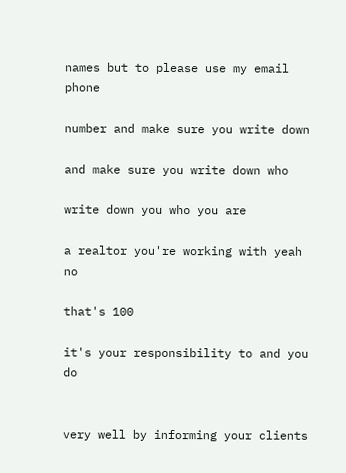names but to please use my email phone

number and make sure you write down

and make sure you write down who

write down you who you are

a realtor you're working with yeah no

that's 100

it's your responsibility to and you do


very well by informing your clients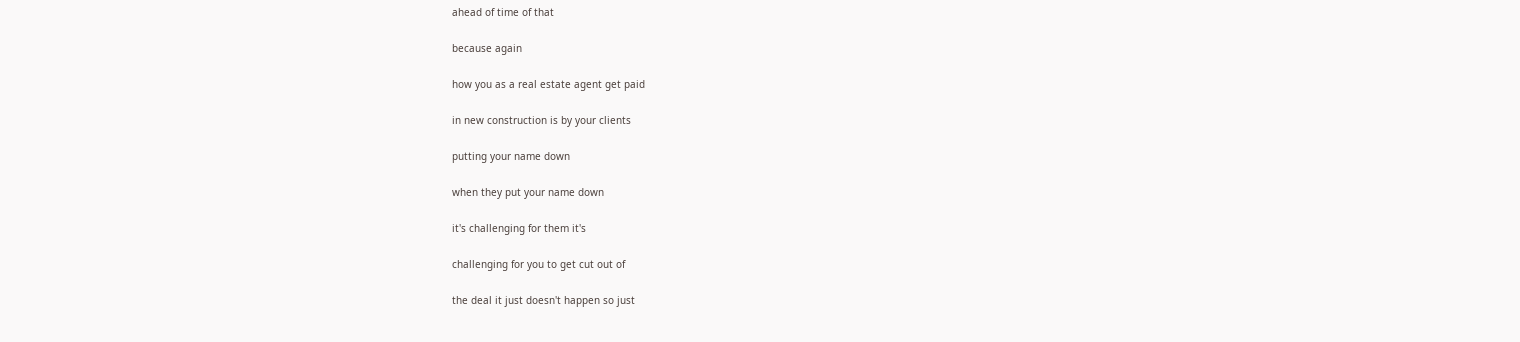ahead of time of that

because again

how you as a real estate agent get paid

in new construction is by your clients

putting your name down

when they put your name down

it's challenging for them it's

challenging for you to get cut out of

the deal it just doesn't happen so just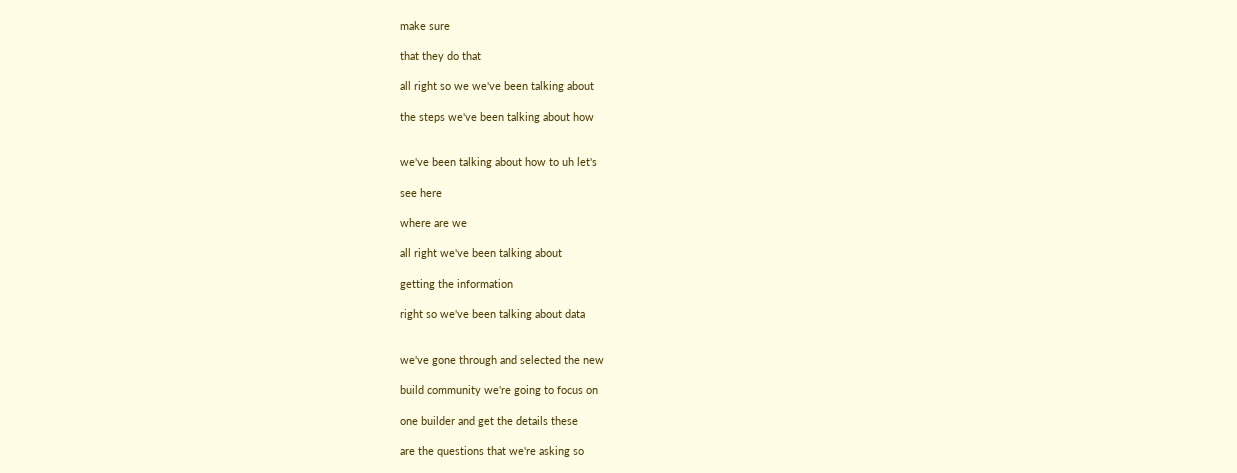make sure

that they do that

all right so we we've been talking about

the steps we've been talking about how


we've been talking about how to uh let's

see here

where are we

all right we've been talking about

getting the information

right so we've been talking about data


we've gone through and selected the new

build community we're going to focus on

one builder and get the details these

are the questions that we're asking so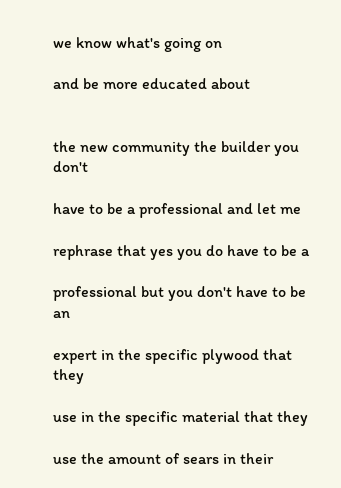we know what's going on

and be more educated about


the new community the builder you don't

have to be a professional and let me

rephrase that yes you do have to be a

professional but you don't have to be an

expert in the specific plywood that they

use in the specific material that they

use the amount of sears in their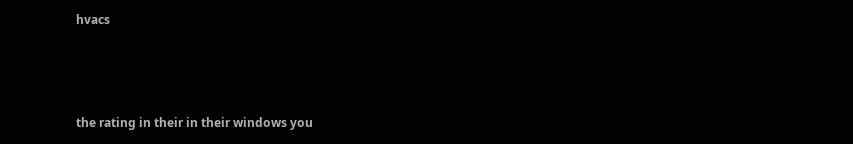hvacs



the rating in their in their windows you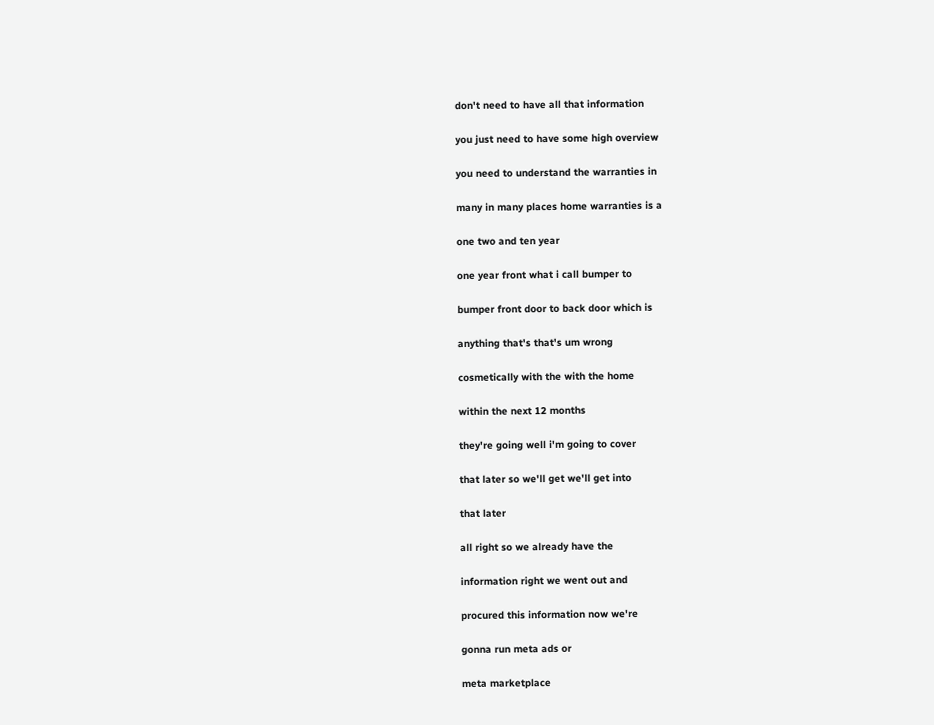don't need to have all that information

you just need to have some high overview

you need to understand the warranties in

many in many places home warranties is a

one two and ten year

one year front what i call bumper to

bumper front door to back door which is

anything that's that's um wrong

cosmetically with the with the home

within the next 12 months

they're going well i'm going to cover

that later so we'll get we'll get into

that later

all right so we already have the

information right we went out and

procured this information now we're

gonna run meta ads or

meta marketplace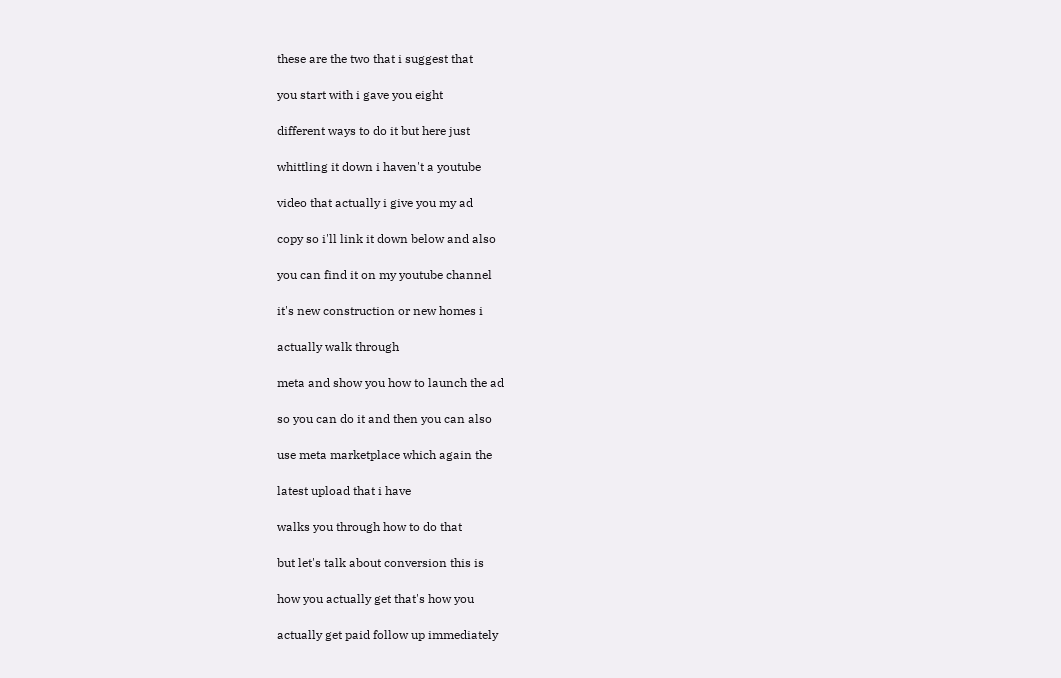these are the two that i suggest that

you start with i gave you eight

different ways to do it but here just

whittling it down i haven't a youtube

video that actually i give you my ad

copy so i'll link it down below and also

you can find it on my youtube channel

it's new construction or new homes i

actually walk through

meta and show you how to launch the ad

so you can do it and then you can also

use meta marketplace which again the

latest upload that i have

walks you through how to do that

but let's talk about conversion this is

how you actually get that's how you

actually get paid follow up immediately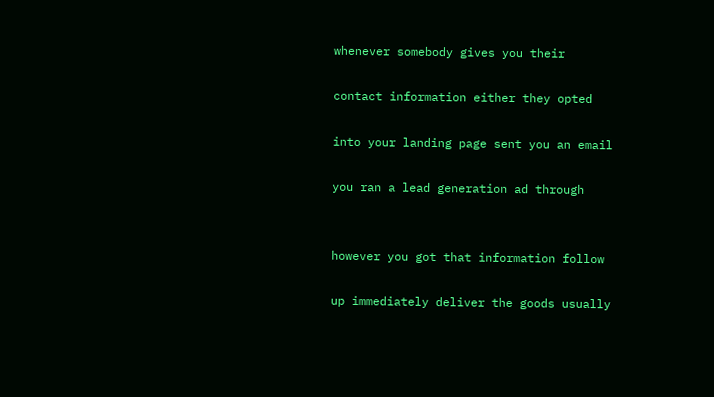whenever somebody gives you their

contact information either they opted

into your landing page sent you an email

you ran a lead generation ad through


however you got that information follow

up immediately deliver the goods usually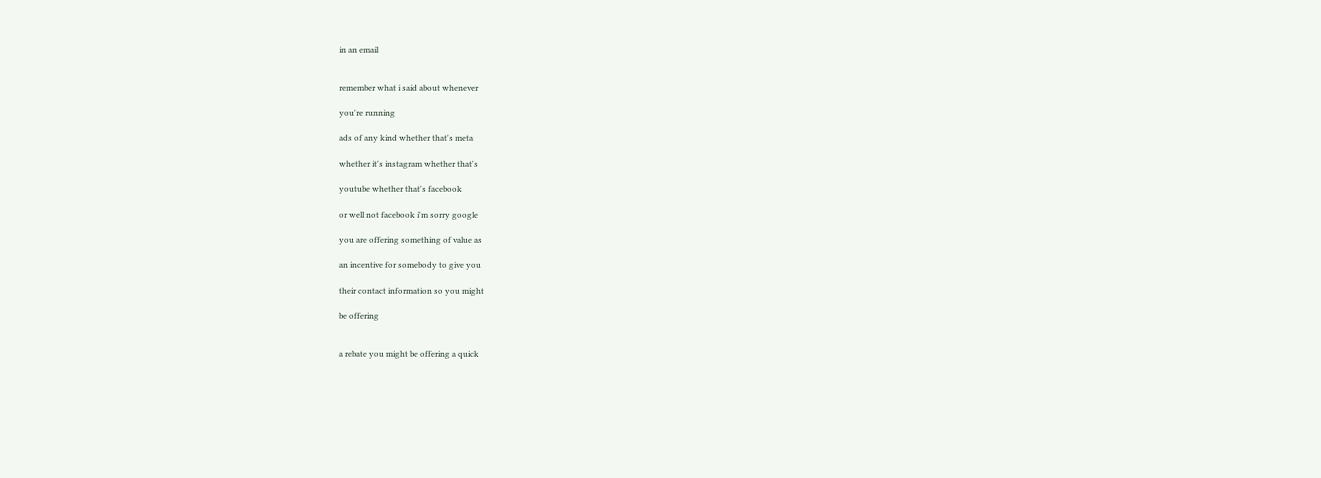in an email


remember what i said about whenever

you're running

ads of any kind whether that's meta

whether it's instagram whether that's

youtube whether that's facebook

or well not facebook i'm sorry google

you are offering something of value as

an incentive for somebody to give you

their contact information so you might

be offering


a rebate you might be offering a quick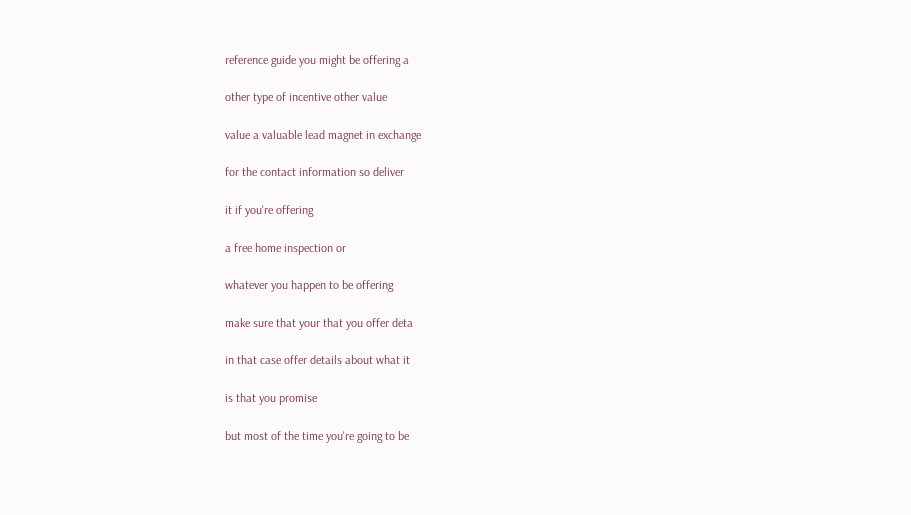reference guide you might be offering a

other type of incentive other value

value a valuable lead magnet in exchange

for the contact information so deliver

it if you're offering

a free home inspection or

whatever you happen to be offering

make sure that your that you offer deta

in that case offer details about what it

is that you promise

but most of the time you're going to be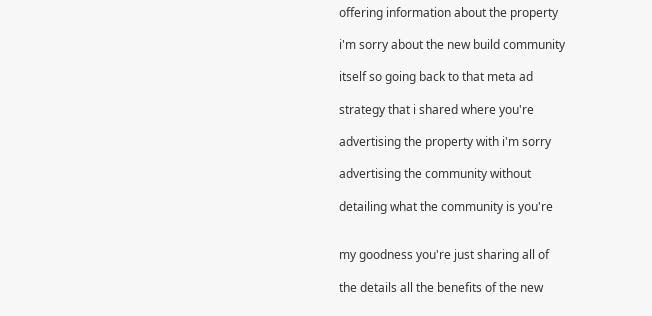offering information about the property

i'm sorry about the new build community

itself so going back to that meta ad

strategy that i shared where you're

advertising the property with i'm sorry

advertising the community without

detailing what the community is you're


my goodness you're just sharing all of

the details all the benefits of the new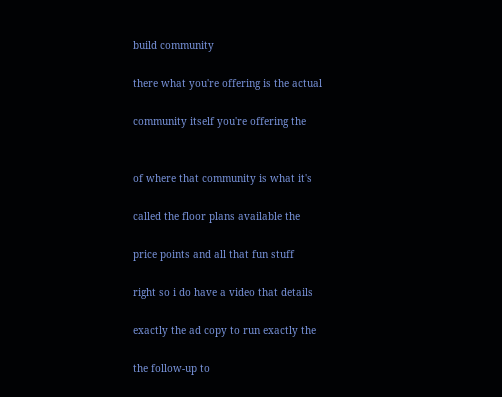build community

there what you're offering is the actual

community itself you're offering the


of where that community is what it's

called the floor plans available the

price points and all that fun stuff

right so i do have a video that details

exactly the ad copy to run exactly the

the follow-up to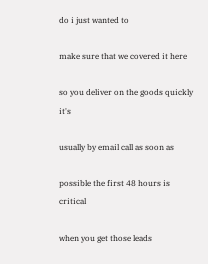do i just wanted to

make sure that we covered it here

so you deliver on the goods quickly it's

usually by email call as soon as

possible the first 48 hours is critical

when you get those leads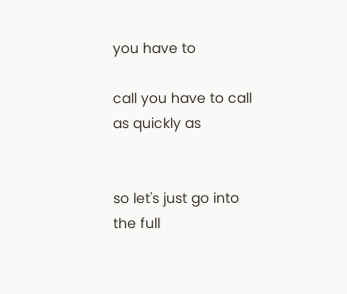you have to

call you have to call as quickly as


so let's just go into the full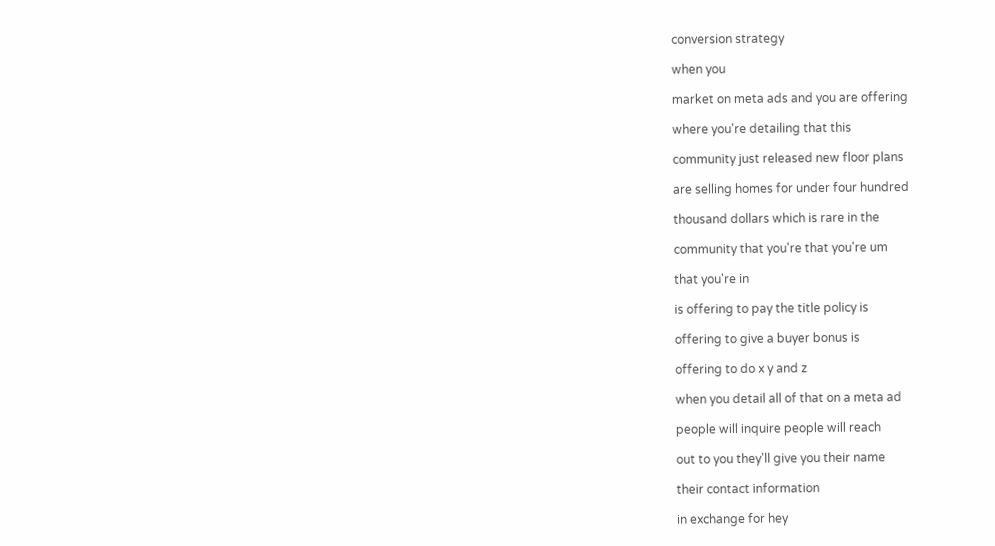conversion strategy

when you

market on meta ads and you are offering

where you're detailing that this

community just released new floor plans

are selling homes for under four hundred

thousand dollars which is rare in the

community that you're that you're um

that you're in

is offering to pay the title policy is

offering to give a buyer bonus is

offering to do x y and z

when you detail all of that on a meta ad

people will inquire people will reach

out to you they'll give you their name

their contact information

in exchange for hey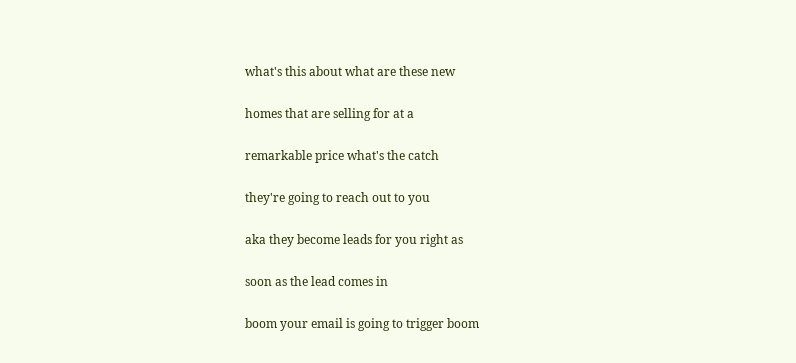what's this about what are these new

homes that are selling for at a

remarkable price what's the catch

they're going to reach out to you

aka they become leads for you right as

soon as the lead comes in

boom your email is going to trigger boom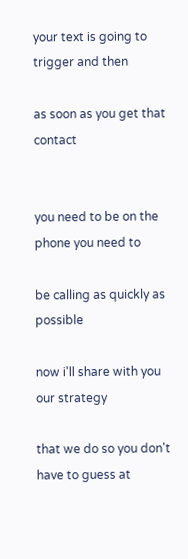your text is going to trigger and then

as soon as you get that contact


you need to be on the phone you need to

be calling as quickly as possible

now i'll share with you our strategy

that we do so you don't have to guess at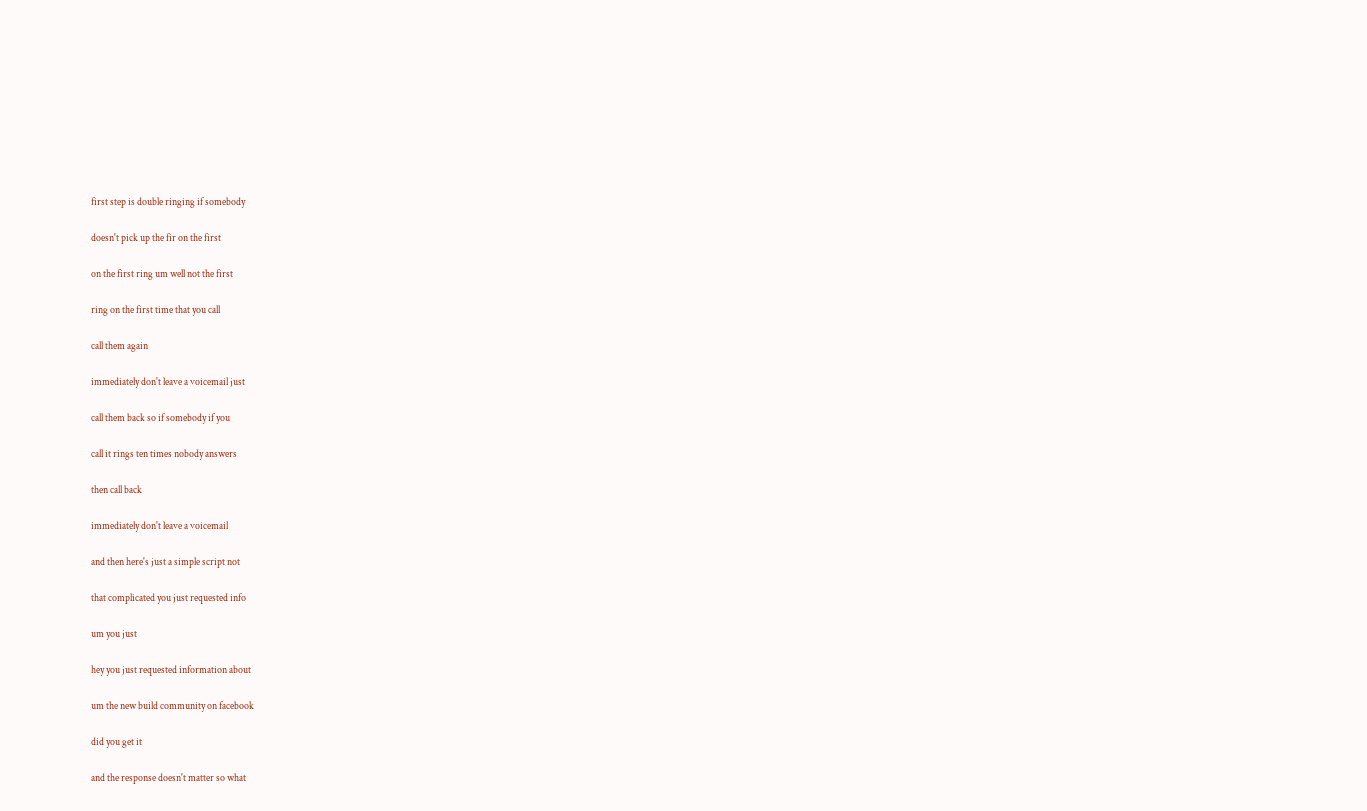first step is double ringing if somebody

doesn't pick up the fir on the first

on the first ring um well not the first

ring on the first time that you call

call them again

immediately don't leave a voicemail just

call them back so if somebody if you

call it rings ten times nobody answers

then call back

immediately don't leave a voicemail

and then here's just a simple script not

that complicated you just requested info

um you just

hey you just requested information about

um the new build community on facebook

did you get it

and the response doesn't matter so what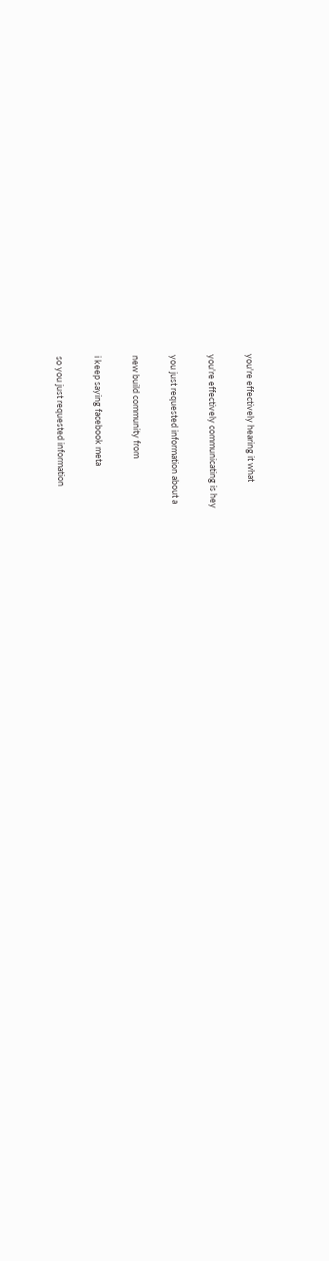you're effectively hearing it what

you're effectively communicating is hey

you just requested information about a

new build community from

i keep saying facebook meta

so you just requested information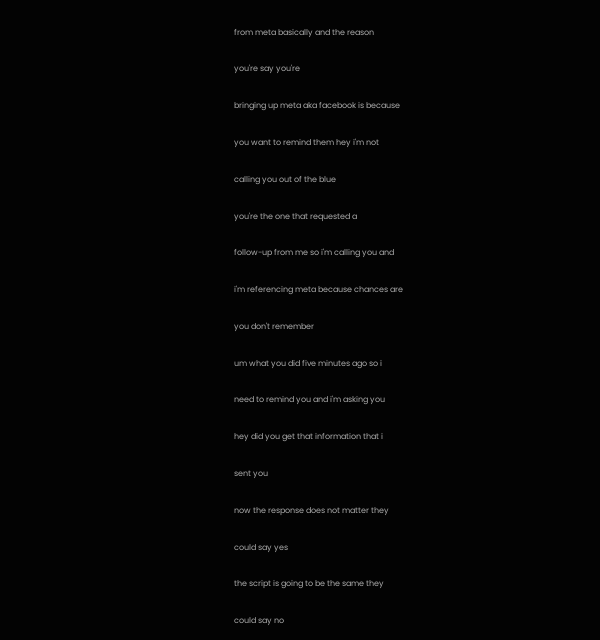from meta basically and the reason

you're say you're

bringing up meta aka facebook is because

you want to remind them hey i'm not

calling you out of the blue

you're the one that requested a

follow-up from me so i'm calling you and

i'm referencing meta because chances are

you don't remember

um what you did five minutes ago so i

need to remind you and i'm asking you

hey did you get that information that i

sent you

now the response does not matter they

could say yes

the script is going to be the same they

could say no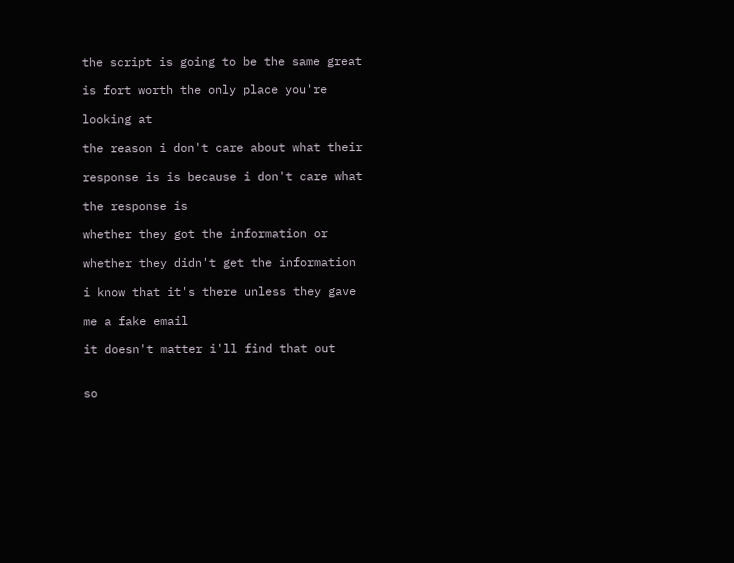the script is going to be the same great

is fort worth the only place you're

looking at

the reason i don't care about what their

response is is because i don't care what

the response is

whether they got the information or

whether they didn't get the information

i know that it's there unless they gave

me a fake email

it doesn't matter i'll find that out


so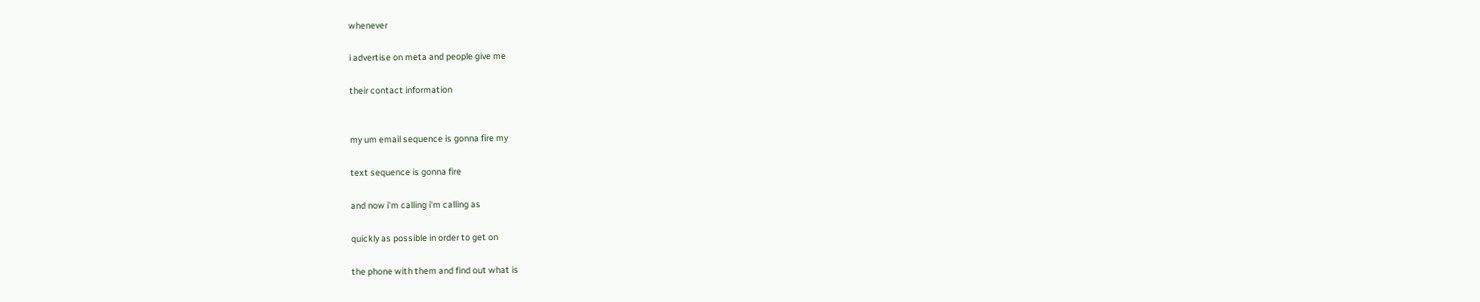whenever

i advertise on meta and people give me

their contact information


my um email sequence is gonna fire my

text sequence is gonna fire

and now i'm calling i'm calling as

quickly as possible in order to get on

the phone with them and find out what is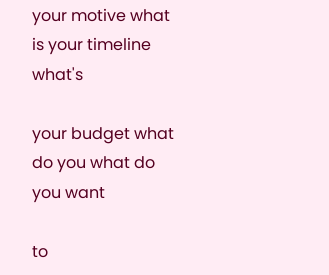your motive what is your timeline what's

your budget what do you what do you want

to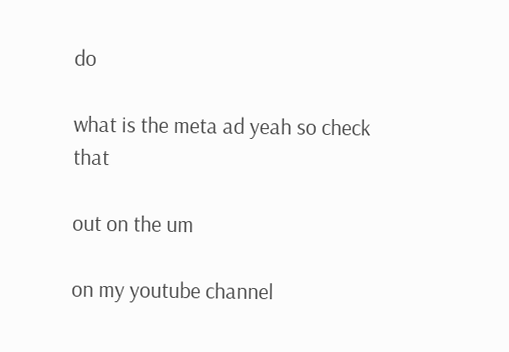do

what is the meta ad yeah so check that

out on the um

on my youtube channel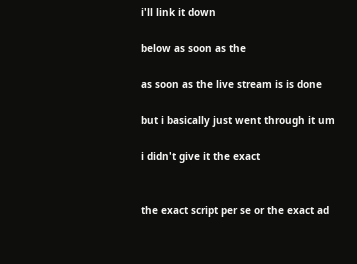i'll link it down

below as soon as the

as soon as the live stream is is done

but i basically just went through it um

i didn't give it the exact


the exact script per se or the exact ad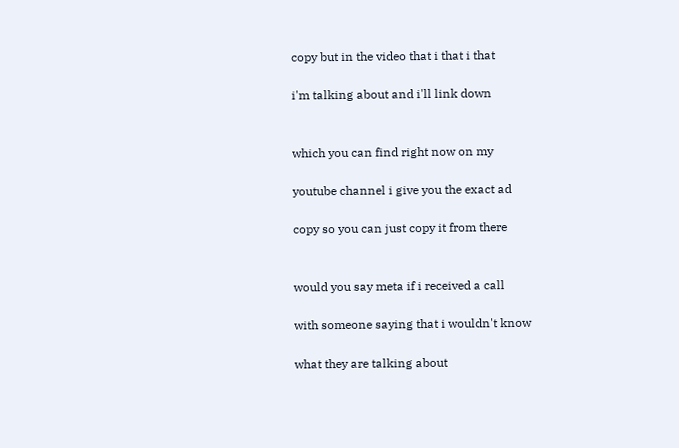copy but in the video that i that i that

i'm talking about and i'll link down


which you can find right now on my

youtube channel i give you the exact ad

copy so you can just copy it from there


would you say meta if i received a call

with someone saying that i wouldn't know

what they are talking about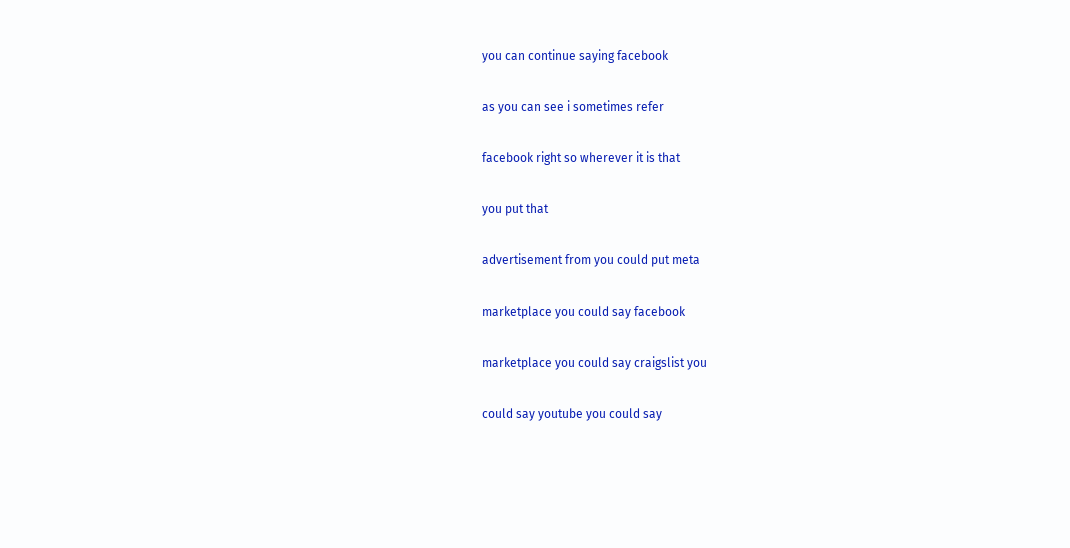you can continue saying facebook

as you can see i sometimes refer

facebook right so wherever it is that

you put that

advertisement from you could put meta

marketplace you could say facebook

marketplace you could say craigslist you

could say youtube you could say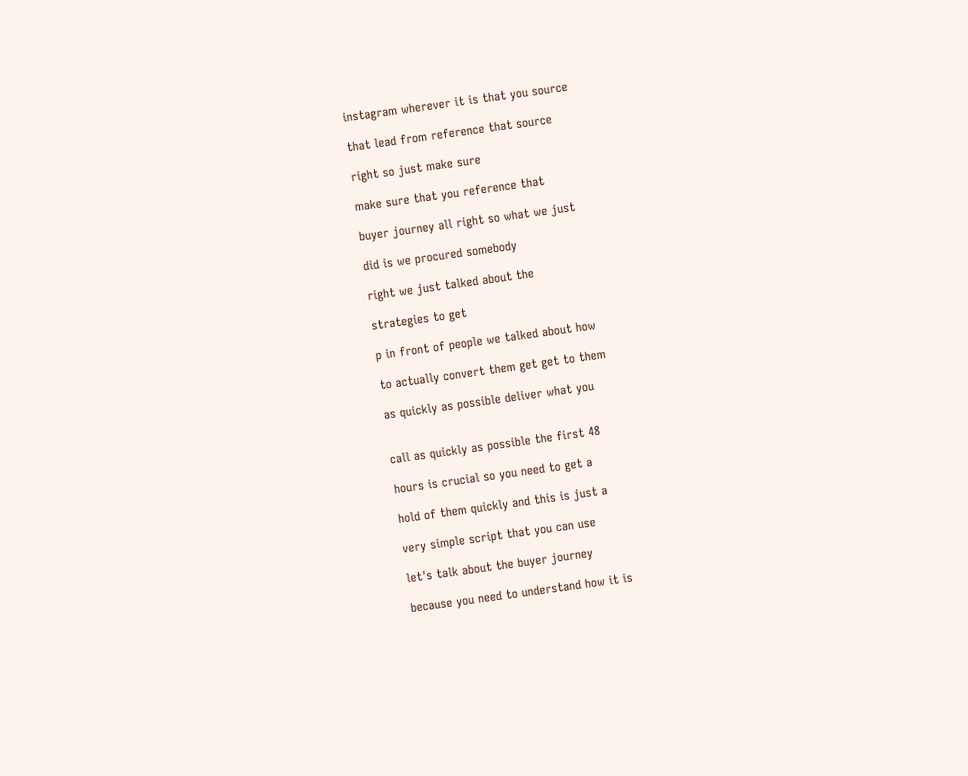instagram wherever it is that you source

that lead from reference that source

right so just make sure

make sure that you reference that

buyer journey all right so what we just

did is we procured somebody

right we just talked about the

strategies to get

p in front of people we talked about how

to actually convert them get get to them

as quickly as possible deliver what you


call as quickly as possible the first 48

hours is crucial so you need to get a

hold of them quickly and this is just a

very simple script that you can use

let's talk about the buyer journey

because you need to understand how it is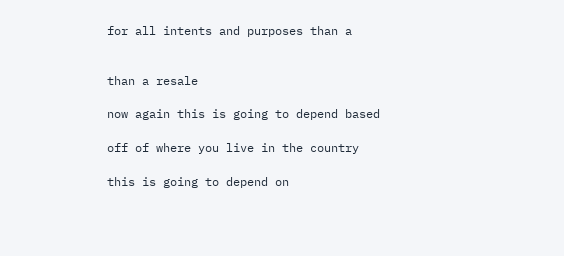for all intents and purposes than a


than a resale

now again this is going to depend based

off of where you live in the country

this is going to depend on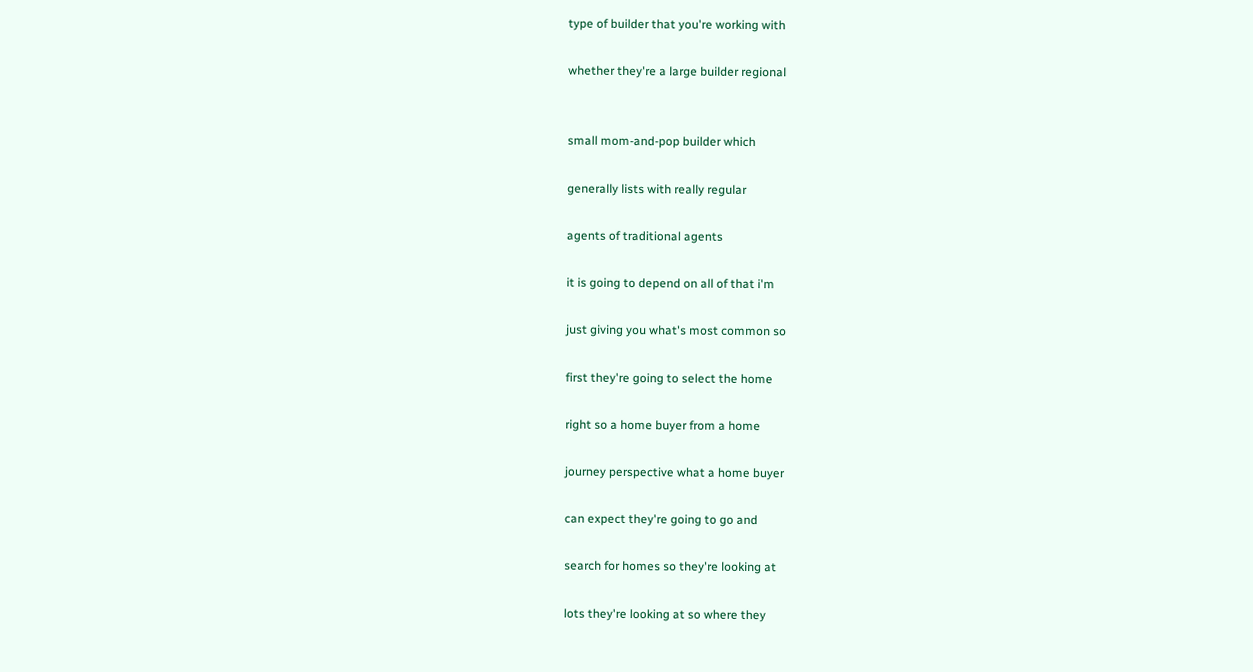type of builder that you're working with

whether they're a large builder regional


small mom-and-pop builder which

generally lists with really regular

agents of traditional agents

it is going to depend on all of that i'm

just giving you what's most common so

first they're going to select the home

right so a home buyer from a home

journey perspective what a home buyer

can expect they're going to go and

search for homes so they're looking at

lots they're looking at so where they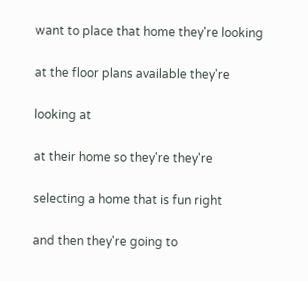want to place that home they're looking

at the floor plans available they're

looking at

at their home so they're they're

selecting a home that is fun right

and then they're going to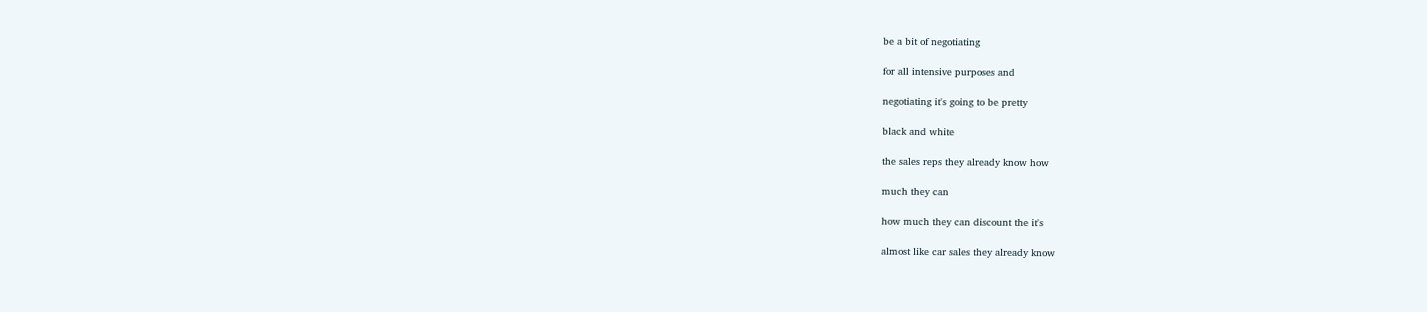be a bit of negotiating

for all intensive purposes and

negotiating it's going to be pretty

black and white

the sales reps they already know how

much they can

how much they can discount the it's

almost like car sales they already know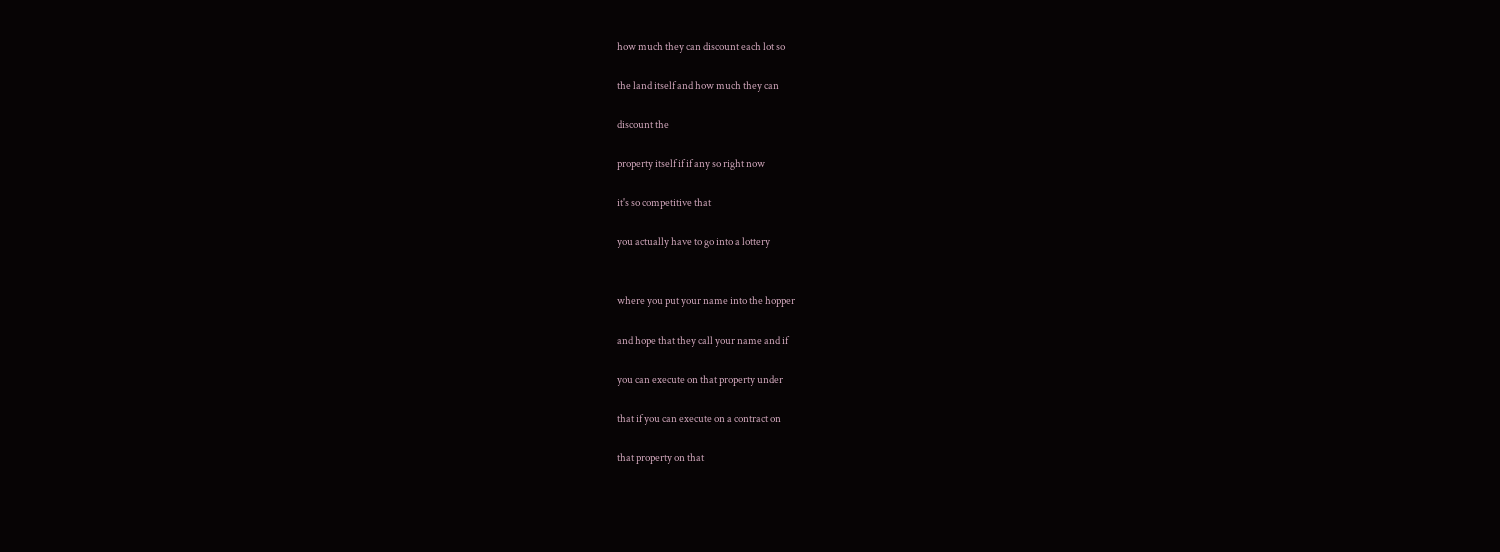how much they can discount each lot so

the land itself and how much they can

discount the

property itself if if any so right now

it's so competitive that

you actually have to go into a lottery


where you put your name into the hopper

and hope that they call your name and if

you can execute on that property under

that if you can execute on a contract on

that property on that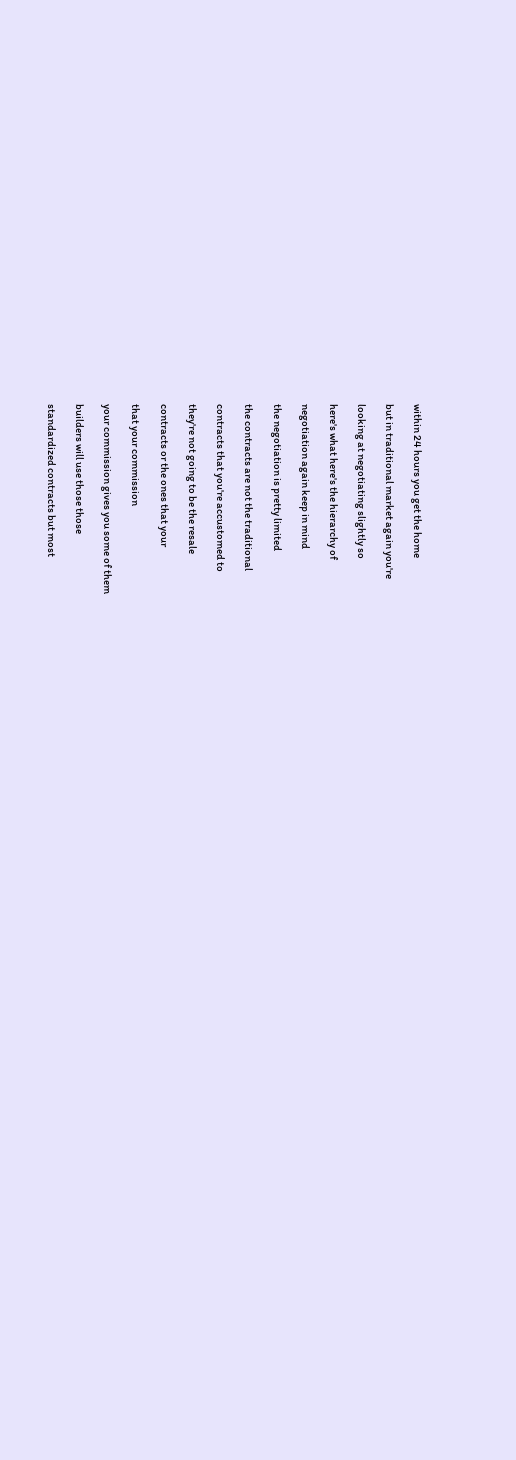within 24 hours you get the home

but in traditional market again you're

looking at negotiating slightly so

here's what here's the hierarchy of

negotiation again keep in mind

the negotiation is pretty limited

the contracts are not the traditional

contracts that you're accustomed to

they're not going to be the resale

contracts or the ones that your

that your commission

your commission gives you some of them

builders will use those those

standardized contracts but most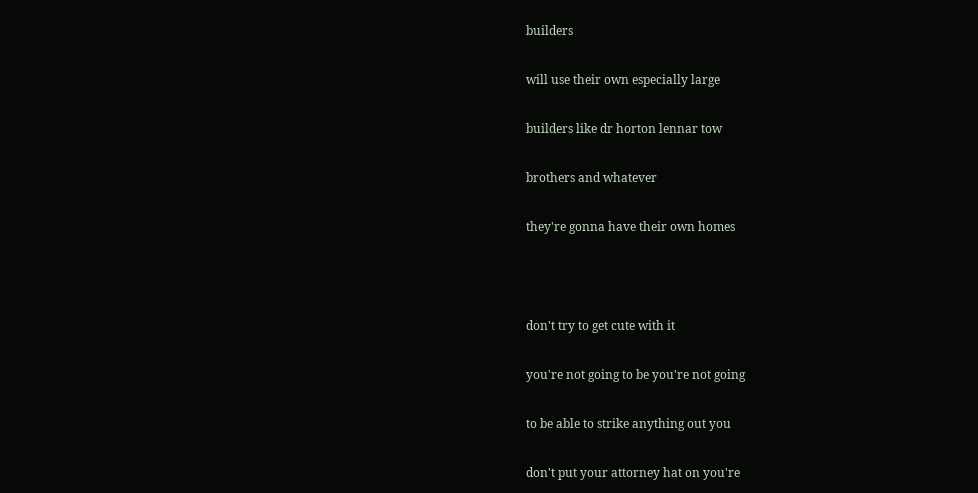builders

will use their own especially large

builders like dr horton lennar tow

brothers and whatever

they're gonna have their own homes



don't try to get cute with it

you're not going to be you're not going

to be able to strike anything out you

don't put your attorney hat on you're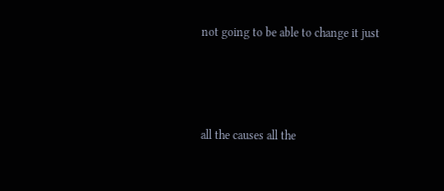not going to be able to change it just



all the causes all the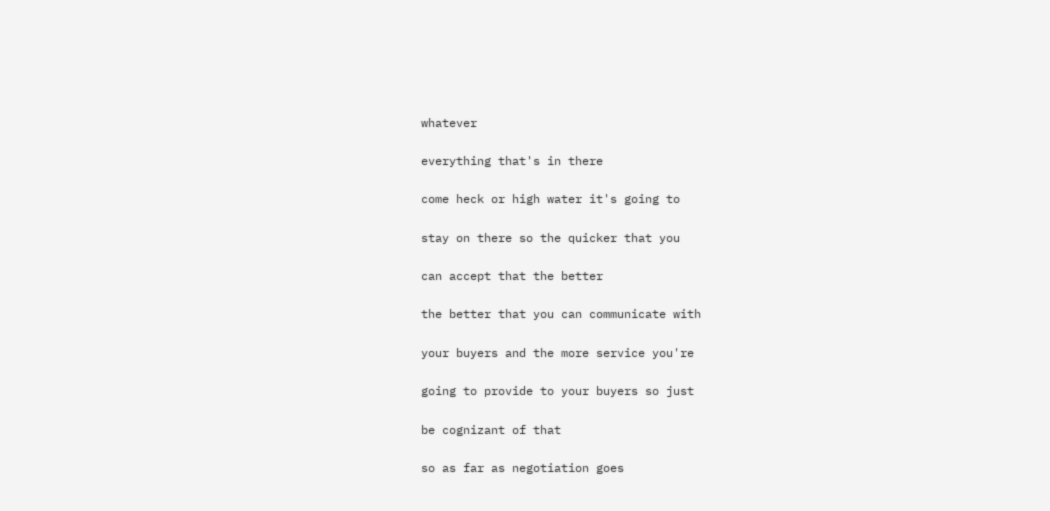whatever

everything that's in there

come heck or high water it's going to

stay on there so the quicker that you

can accept that the better

the better that you can communicate with

your buyers and the more service you're

going to provide to your buyers so just

be cognizant of that

so as far as negotiation goes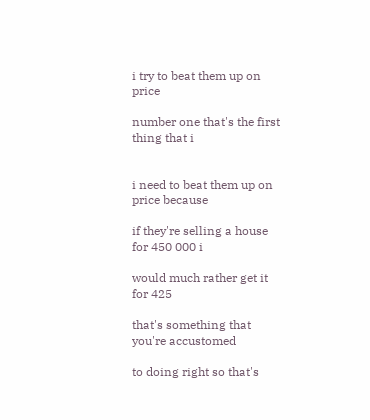i try to beat them up on price

number one that's the first thing that i


i need to beat them up on price because

if they're selling a house for 450 000 i

would much rather get it for 425

that's something that you're accustomed

to doing right so that's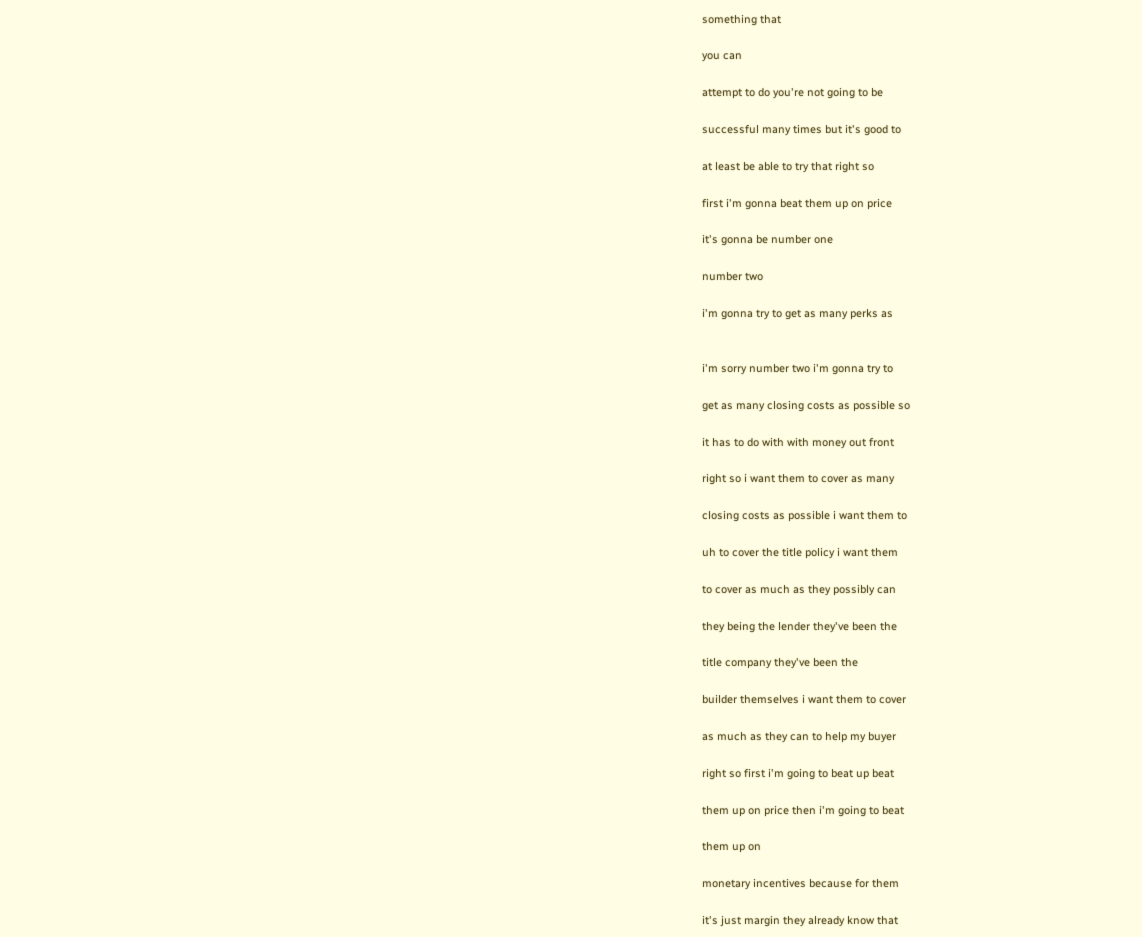something that

you can

attempt to do you're not going to be

successful many times but it's good to

at least be able to try that right so

first i'm gonna beat them up on price

it's gonna be number one

number two

i'm gonna try to get as many perks as


i'm sorry number two i'm gonna try to

get as many closing costs as possible so

it has to do with with money out front

right so i want them to cover as many

closing costs as possible i want them to

uh to cover the title policy i want them

to cover as much as they possibly can

they being the lender they've been the

title company they've been the

builder themselves i want them to cover

as much as they can to help my buyer

right so first i'm going to beat up beat

them up on price then i'm going to beat

them up on

monetary incentives because for them

it's just margin they already know that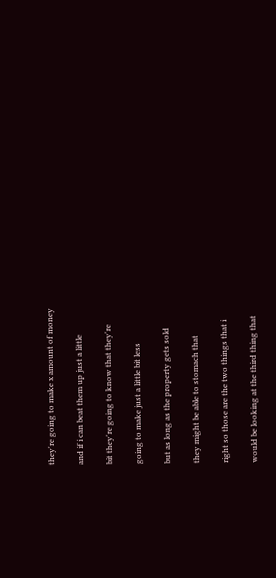they're going to make x amount of money

and if i can beat them up just a little

bit they're going to know that they're

going to make just a little bit less

but as long as the property gets sold

they might be able to stomach that

right so those are the two things that i

would be looking at the third thing that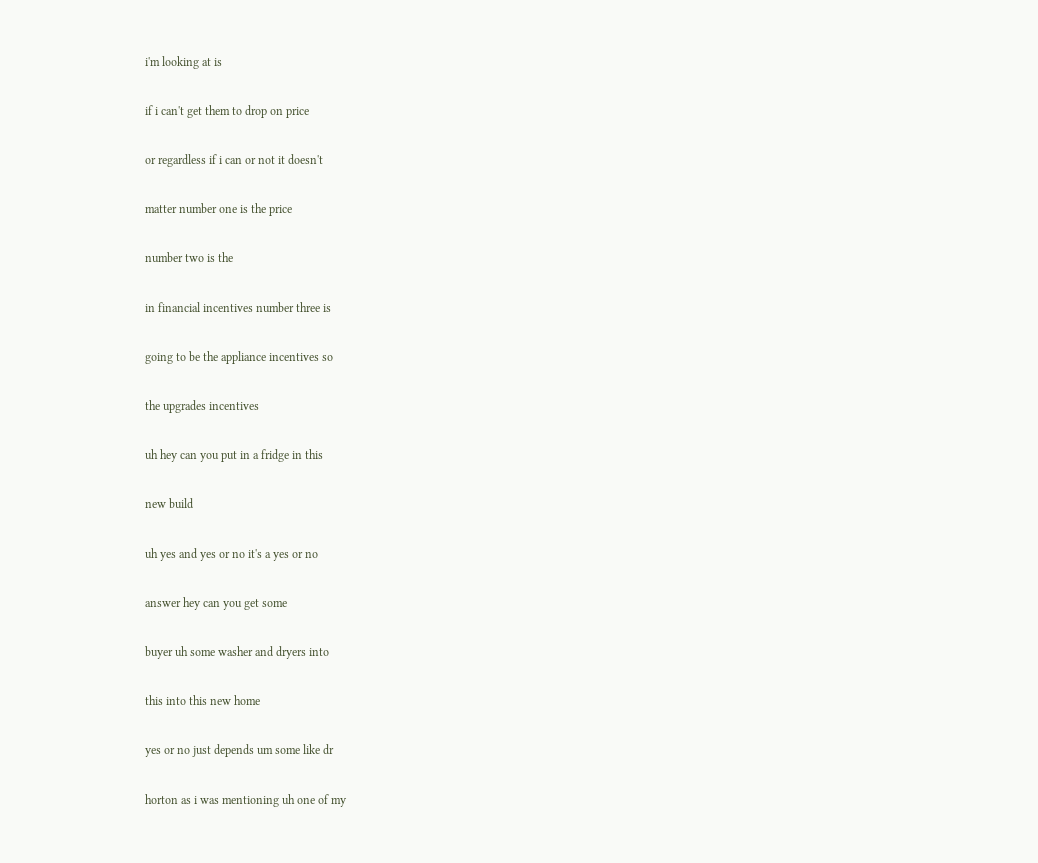i'm looking at is

if i can't get them to drop on price

or regardless if i can or not it doesn't

matter number one is the price

number two is the

in financial incentives number three is

going to be the appliance incentives so

the upgrades incentives

uh hey can you put in a fridge in this

new build

uh yes and yes or no it's a yes or no

answer hey can you get some

buyer uh some washer and dryers into

this into this new home

yes or no just depends um some like dr

horton as i was mentioning uh one of my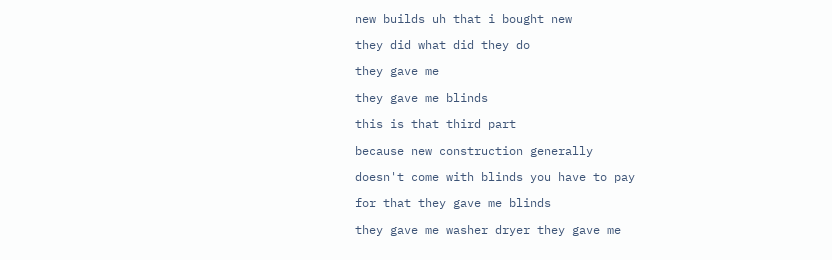new builds uh that i bought new

they did what did they do

they gave me

they gave me blinds

this is that third part

because new construction generally

doesn't come with blinds you have to pay

for that they gave me blinds

they gave me washer dryer they gave me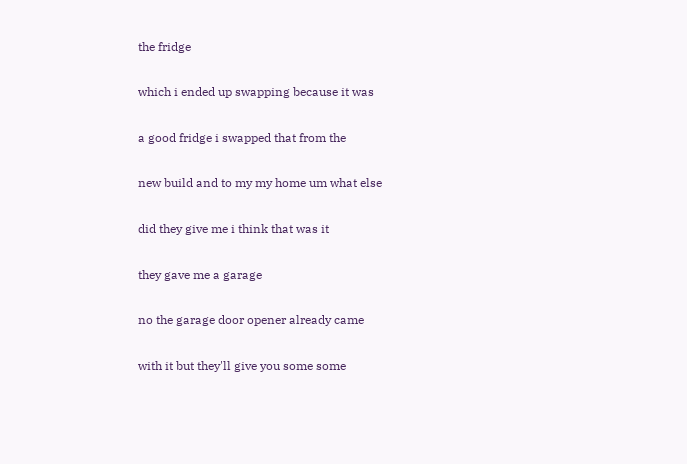the fridge

which i ended up swapping because it was

a good fridge i swapped that from the

new build and to my my home um what else

did they give me i think that was it

they gave me a garage

no the garage door opener already came

with it but they'll give you some some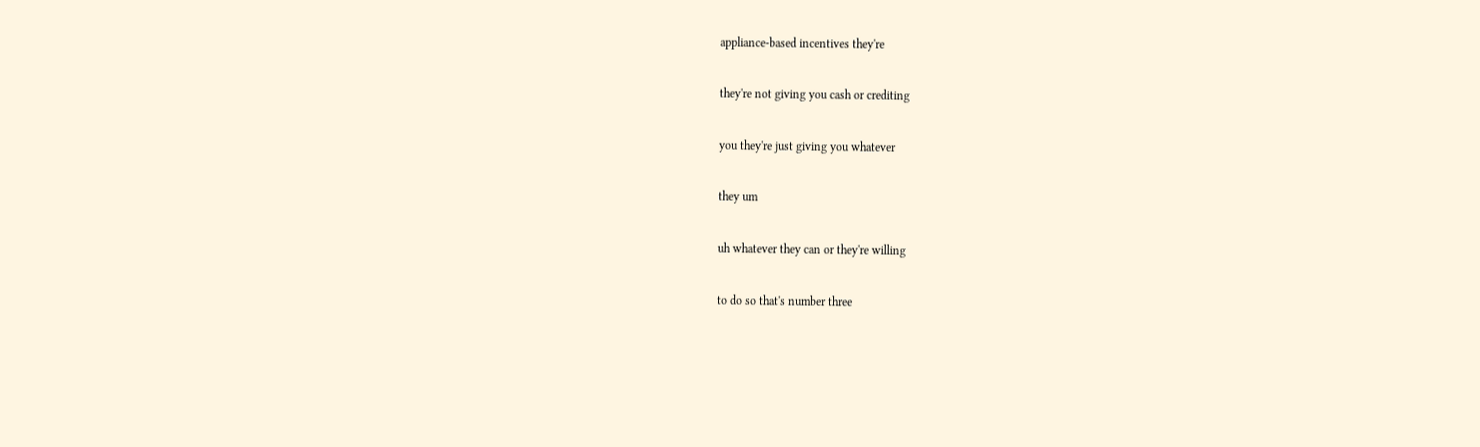appliance-based incentives they're

they're not giving you cash or crediting

you they're just giving you whatever

they um

uh whatever they can or they're willing

to do so that's number three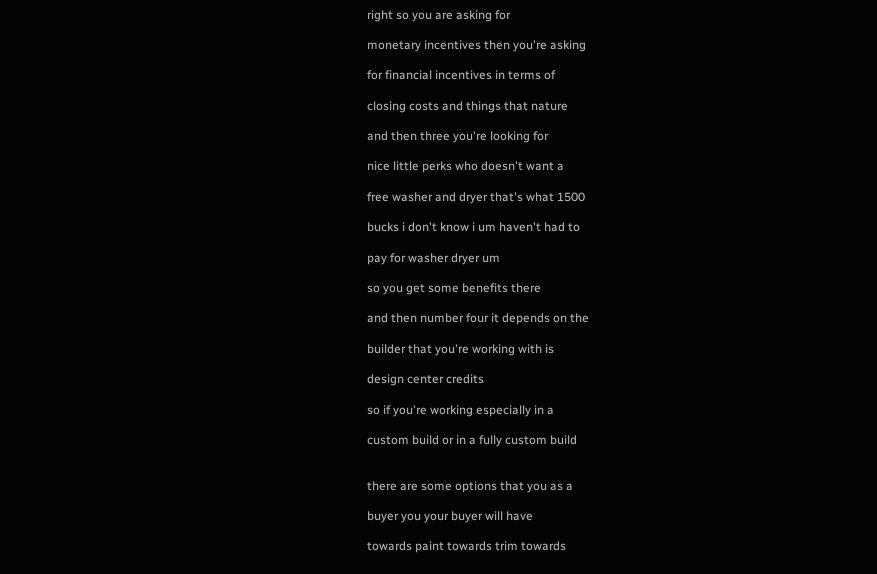right so you are asking for

monetary incentives then you're asking

for financial incentives in terms of

closing costs and things that nature

and then three you're looking for

nice little perks who doesn't want a

free washer and dryer that's what 1500

bucks i don't know i um haven't had to

pay for washer dryer um

so you get some benefits there

and then number four it depends on the

builder that you're working with is

design center credits

so if you're working especially in a

custom build or in a fully custom build


there are some options that you as a

buyer you your buyer will have

towards paint towards trim towards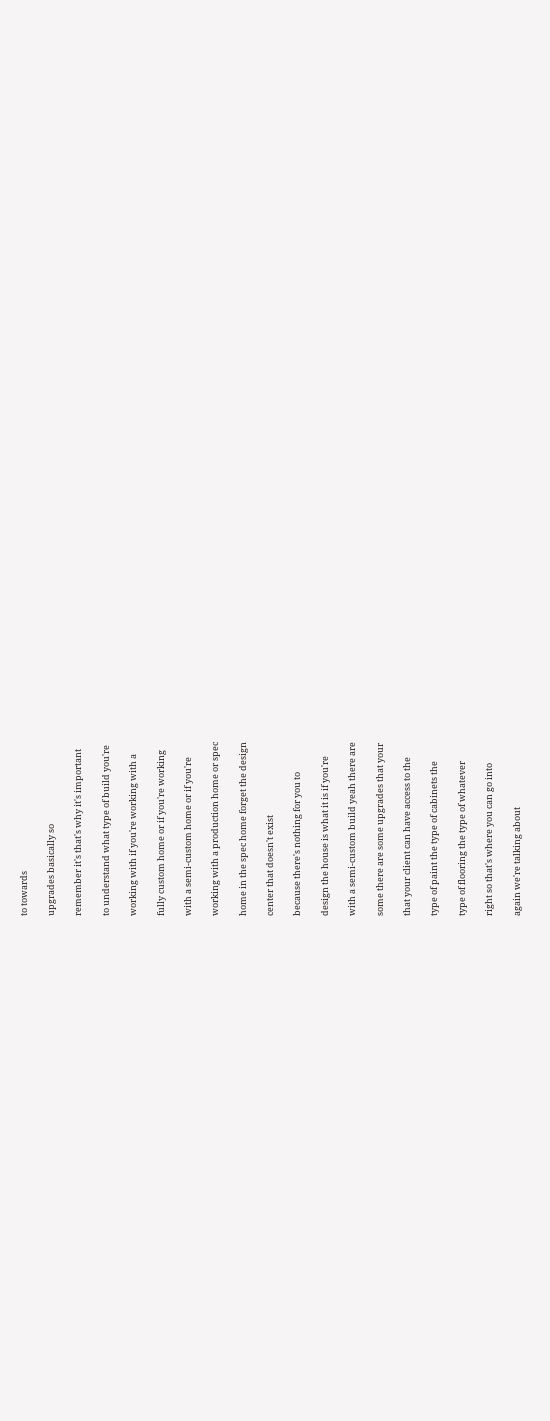to towards

upgrades basically so

remember it's that's why it's important

to understand what type of build you're

working with if you're working with a

fully custom home or if you're working

with a semi-custom home or if you're

working with a production home or spec

home in the spec home forget the design

center that doesn't exist

because there's nothing for you to

design the house is what it is if you're

with a semi-custom build yeah there are

some there are some upgrades that your

that your client can have access to the

type of paint the type of cabinets the

type of flooring the type of whatever

right so that's where you can go into

again we're talking about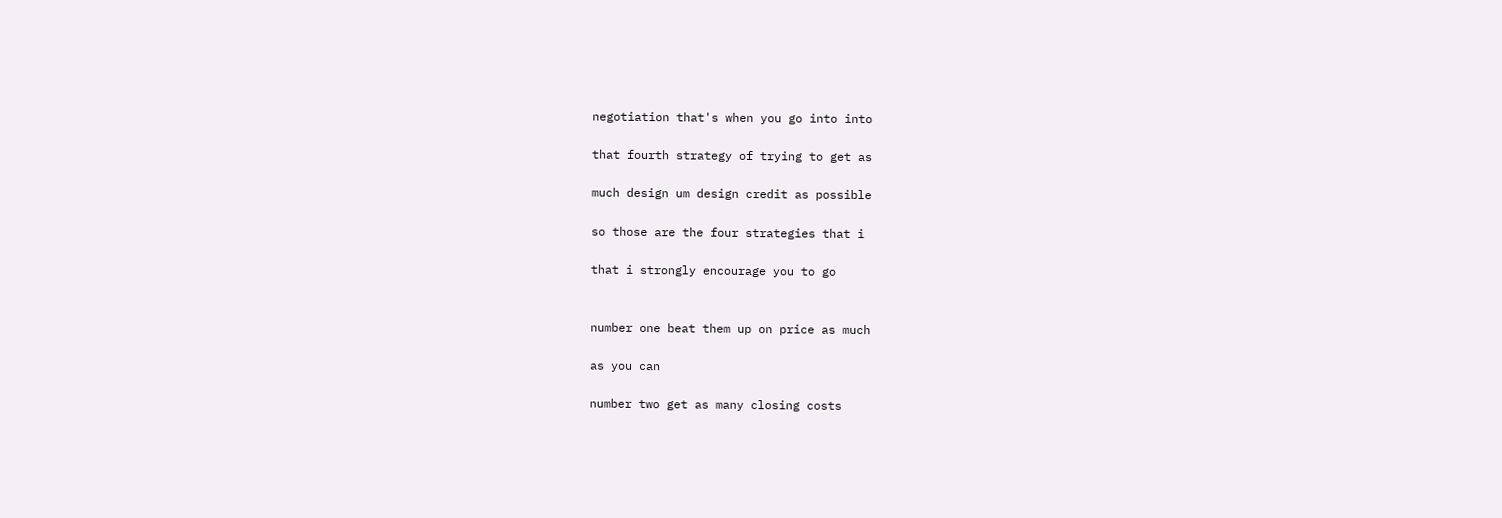negotiation that's when you go into into

that fourth strategy of trying to get as

much design um design credit as possible

so those are the four strategies that i

that i strongly encourage you to go


number one beat them up on price as much

as you can

number two get as many closing costs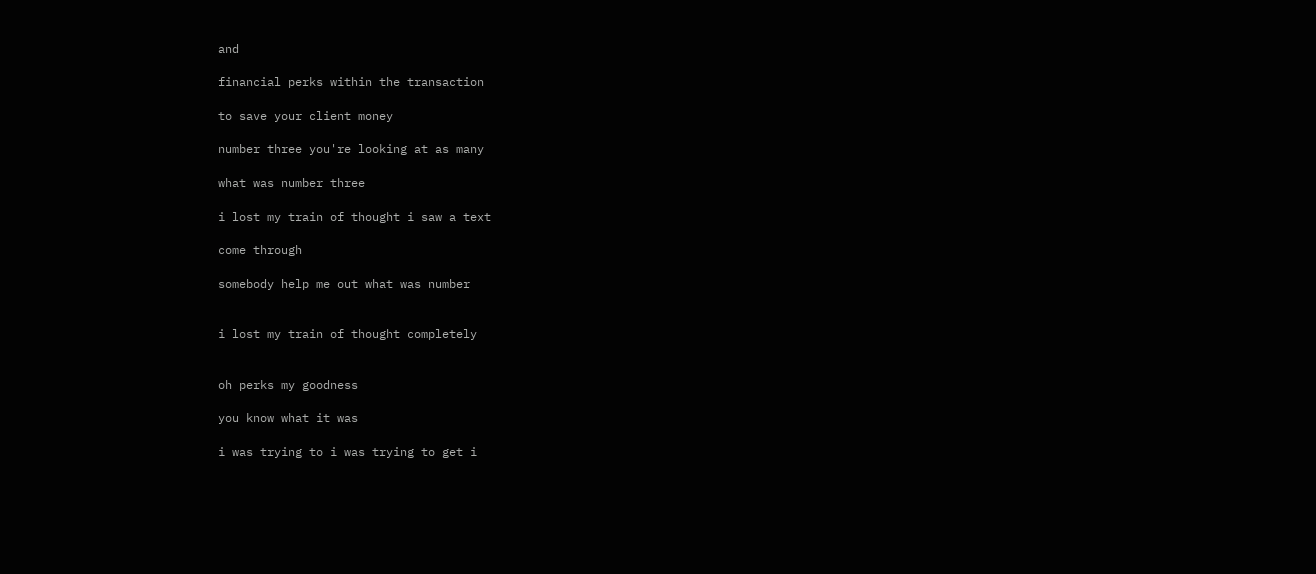and

financial perks within the transaction

to save your client money

number three you're looking at as many

what was number three

i lost my train of thought i saw a text

come through

somebody help me out what was number


i lost my train of thought completely


oh perks my goodness

you know what it was

i was trying to i was trying to get i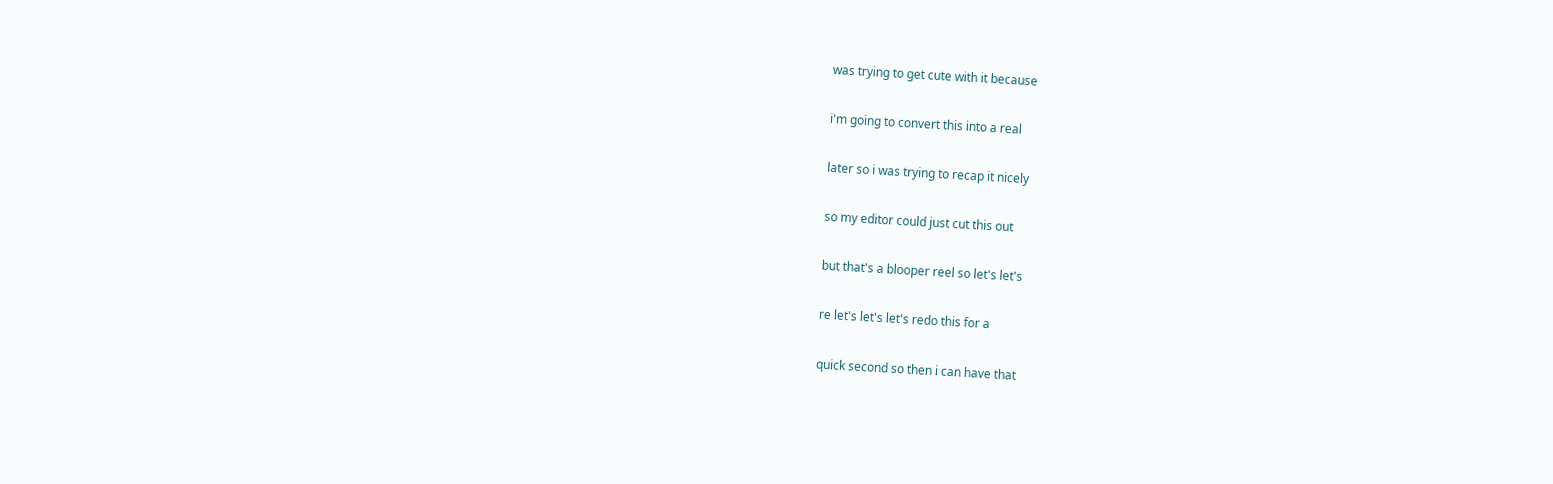was trying to get cute with it because

i'm going to convert this into a real

later so i was trying to recap it nicely

so my editor could just cut this out

but that's a blooper reel so let's let's

re let's let's let's redo this for a

quick second so then i can have that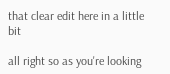that clear edit here in a little bit

all right so as you're looking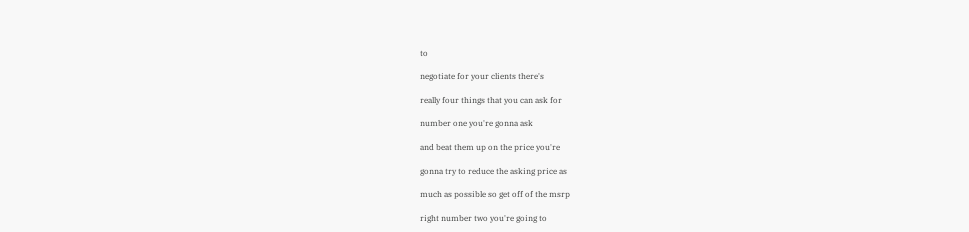to

negotiate for your clients there's

really four things that you can ask for

number one you're gonna ask

and beat them up on the price you're

gonna try to reduce the asking price as

much as possible so get off of the msrp

right number two you're going to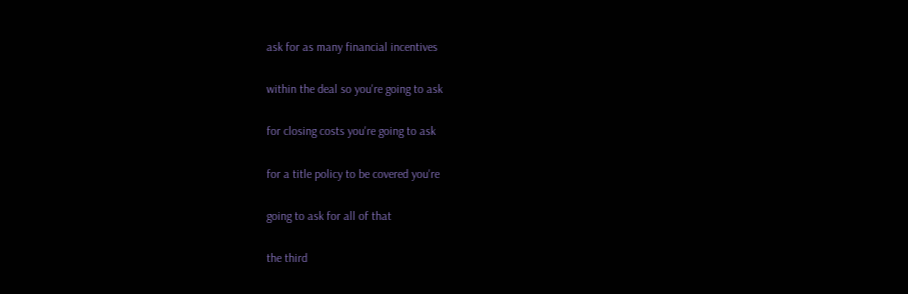ask for as many financial incentives

within the deal so you're going to ask

for closing costs you're going to ask

for a title policy to be covered you're

going to ask for all of that

the third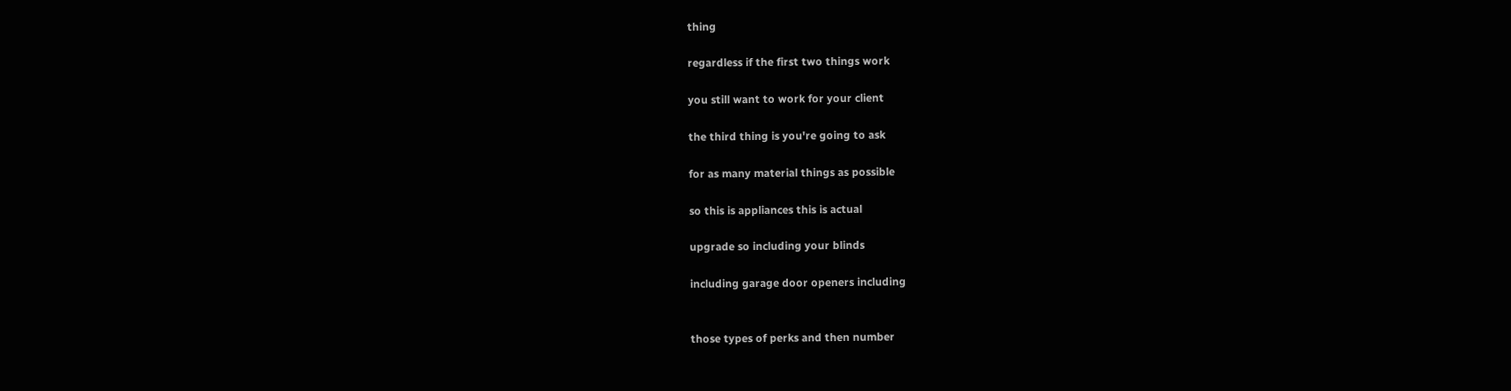thing

regardless if the first two things work

you still want to work for your client

the third thing is you're going to ask

for as many material things as possible

so this is appliances this is actual

upgrade so including your blinds

including garage door openers including


those types of perks and then number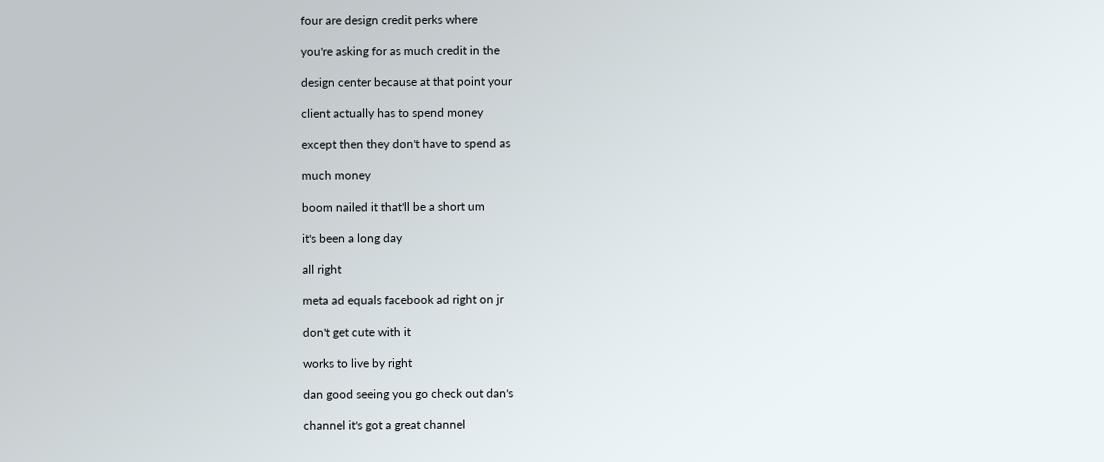four are design credit perks where

you're asking for as much credit in the

design center because at that point your

client actually has to spend money

except then they don't have to spend as

much money

boom nailed it that'll be a short um

it's been a long day

all right

meta ad equals facebook ad right on jr

don't get cute with it

works to live by right

dan good seeing you go check out dan's

channel it's got a great channel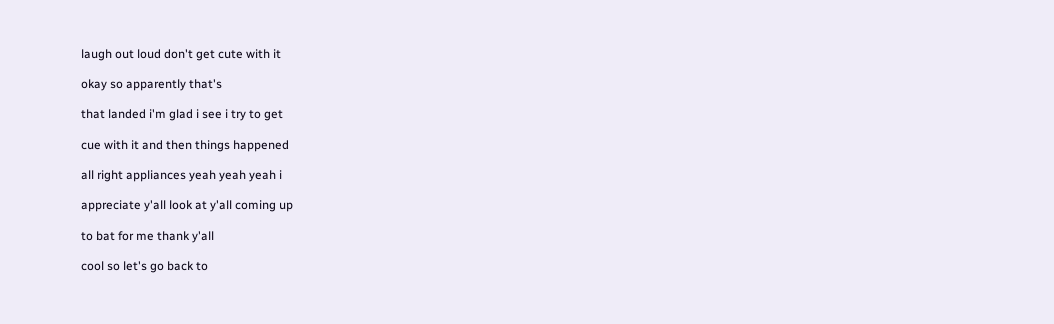laugh out loud don't get cute with it

okay so apparently that's

that landed i'm glad i see i try to get

cue with it and then things happened

all right appliances yeah yeah yeah i

appreciate y'all look at y'all coming up

to bat for me thank y'all

cool so let's go back to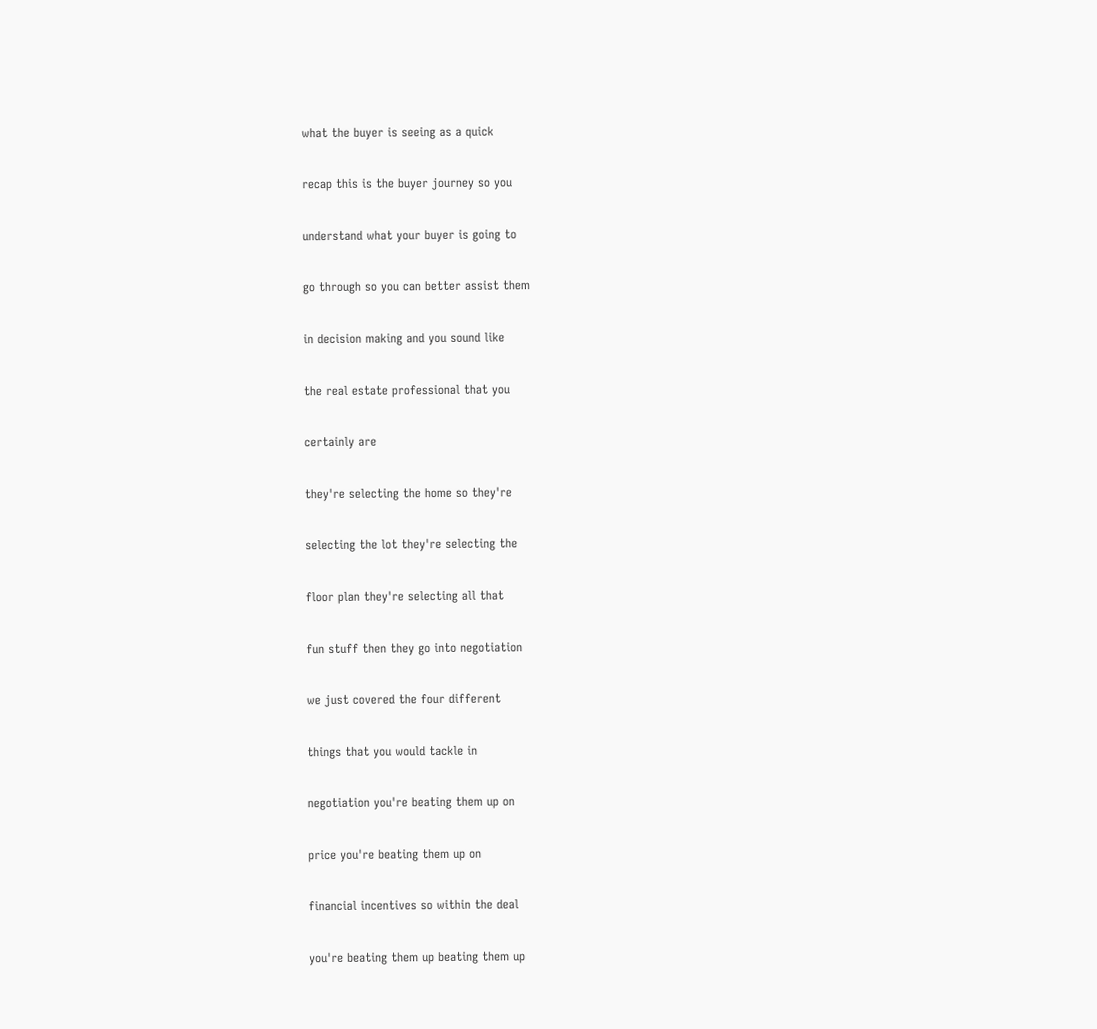what the buyer is seeing as a quick

recap this is the buyer journey so you

understand what your buyer is going to

go through so you can better assist them

in decision making and you sound like

the real estate professional that you

certainly are

they're selecting the home so they're

selecting the lot they're selecting the

floor plan they're selecting all that

fun stuff then they go into negotiation

we just covered the four different

things that you would tackle in

negotiation you're beating them up on

price you're beating them up on

financial incentives so within the deal

you're beating them up beating them up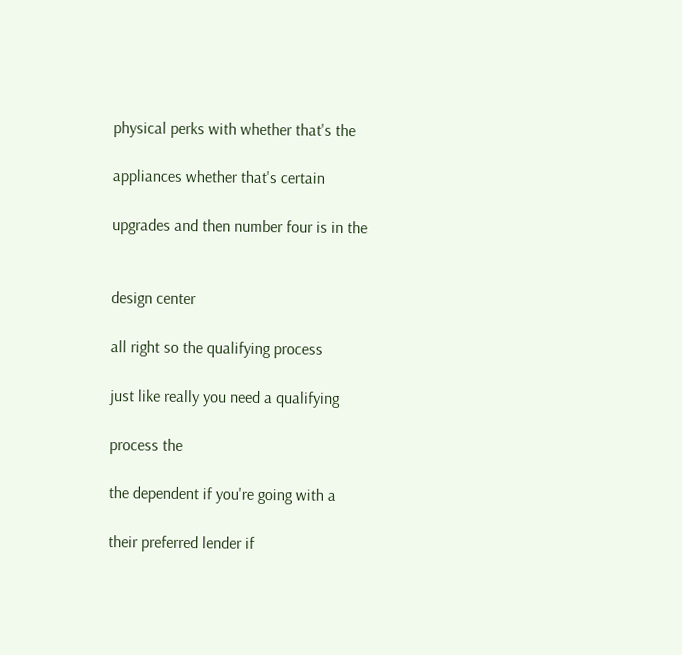physical perks with whether that's the

appliances whether that's certain

upgrades and then number four is in the


design center

all right so the qualifying process

just like really you need a qualifying

process the

the dependent if you're going with a

their preferred lender if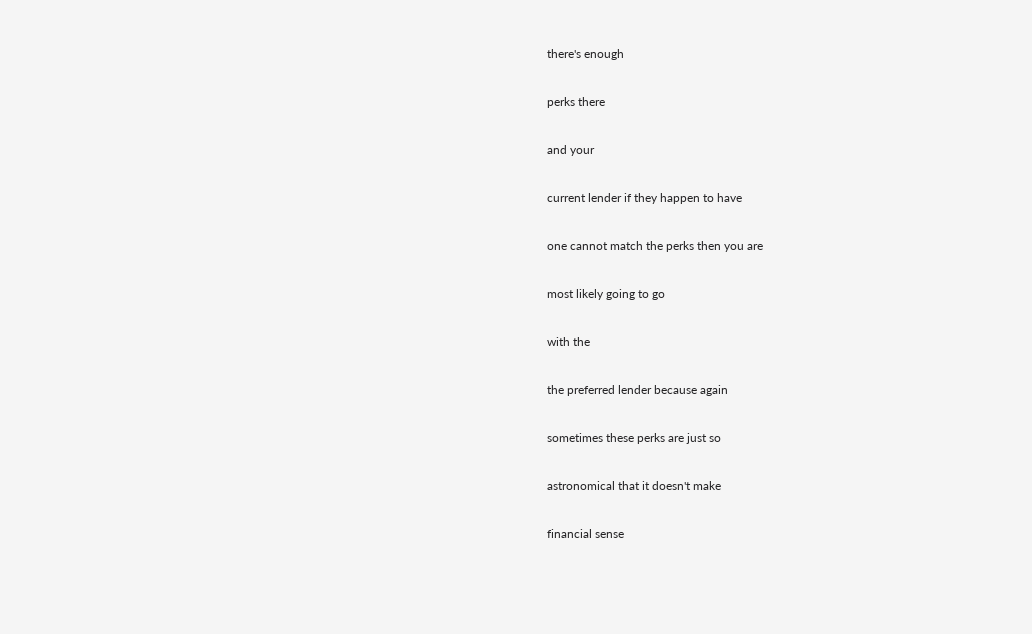there's enough

perks there

and your

current lender if they happen to have

one cannot match the perks then you are

most likely going to go

with the

the preferred lender because again

sometimes these perks are just so

astronomical that it doesn't make

financial sense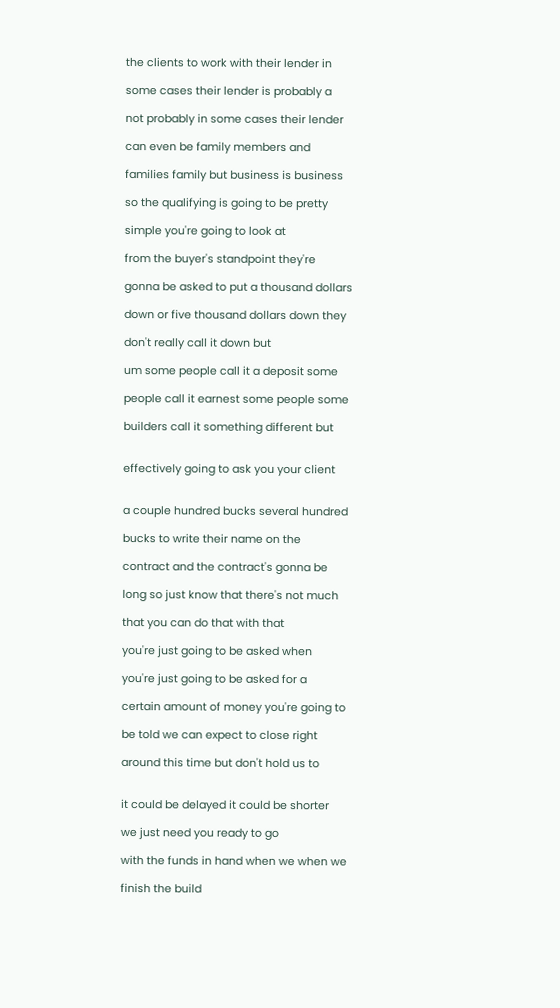the clients to work with their lender in

some cases their lender is probably a

not probably in some cases their lender

can even be family members and

families family but business is business

so the qualifying is going to be pretty

simple you're going to look at

from the buyer's standpoint they're

gonna be asked to put a thousand dollars

down or five thousand dollars down they

don't really call it down but

um some people call it a deposit some

people call it earnest some people some

builders call it something different but


effectively going to ask you your client


a couple hundred bucks several hundred

bucks to write their name on the

contract and the contract's gonna be

long so just know that there's not much

that you can do that with that

you're just going to be asked when

you're just going to be asked for a

certain amount of money you're going to

be told we can expect to close right

around this time but don't hold us to


it could be delayed it could be shorter

we just need you ready to go

with the funds in hand when we when we

finish the build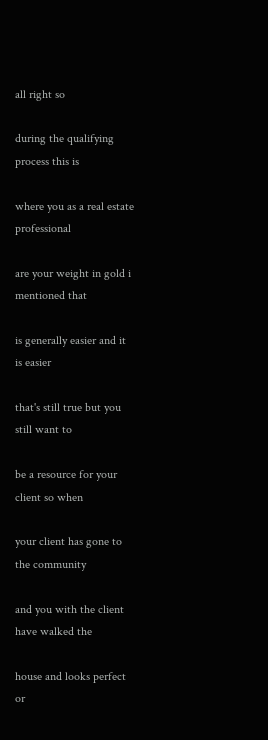all right so

during the qualifying process this is

where you as a real estate professional

are your weight in gold i mentioned that

is generally easier and it is easier

that's still true but you still want to

be a resource for your client so when

your client has gone to the community

and you with the client have walked the

house and looks perfect or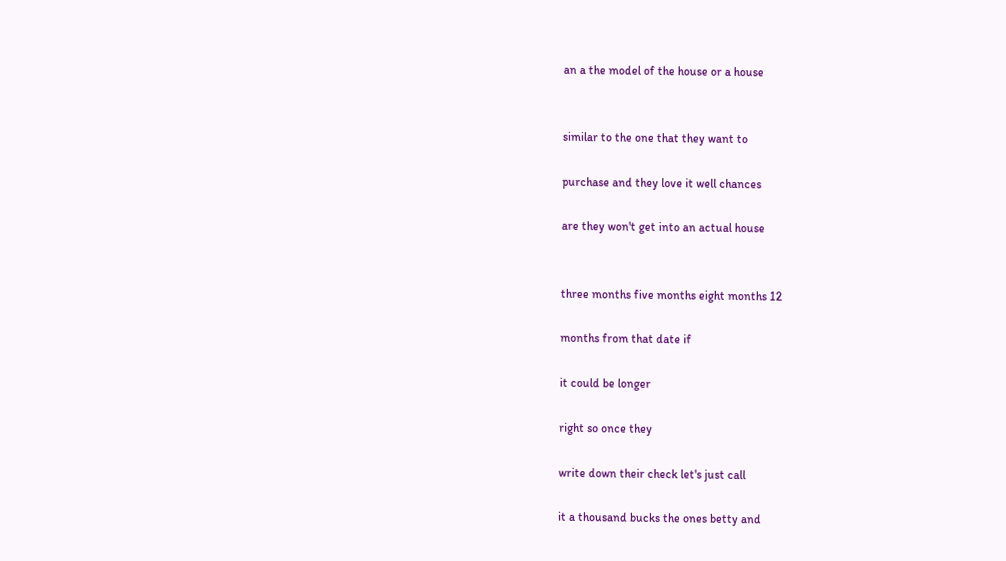an a the model of the house or a house


similar to the one that they want to

purchase and they love it well chances

are they won't get into an actual house


three months five months eight months 12

months from that date if

it could be longer

right so once they

write down their check let's just call

it a thousand bucks the ones betty and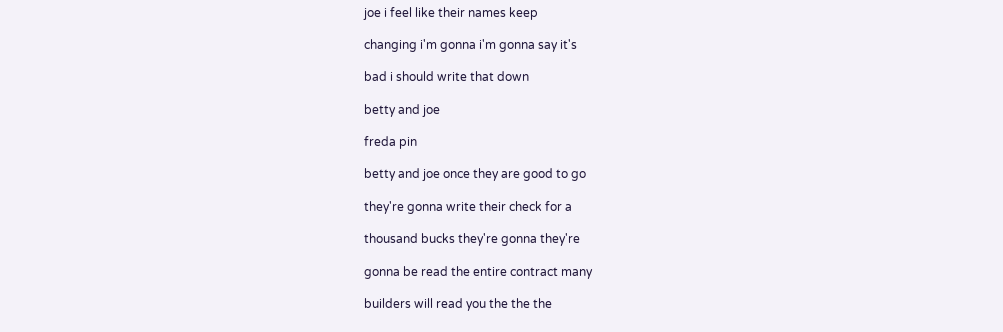joe i feel like their names keep

changing i'm gonna i'm gonna say it's

bad i should write that down

betty and joe

freda pin

betty and joe once they are good to go

they're gonna write their check for a

thousand bucks they're gonna they're

gonna be read the entire contract many

builders will read you the the the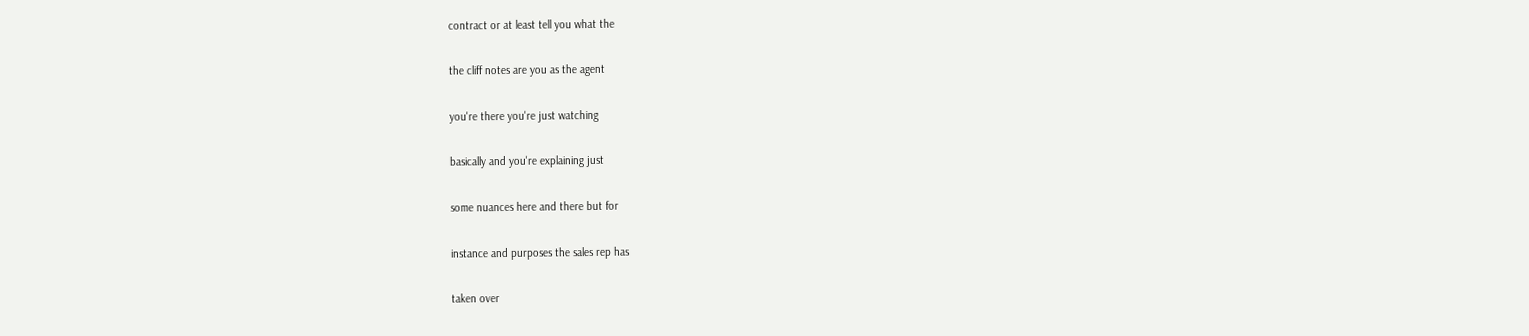contract or at least tell you what the

the cliff notes are you as the agent

you're there you're just watching

basically and you're explaining just

some nuances here and there but for

instance and purposes the sales rep has

taken over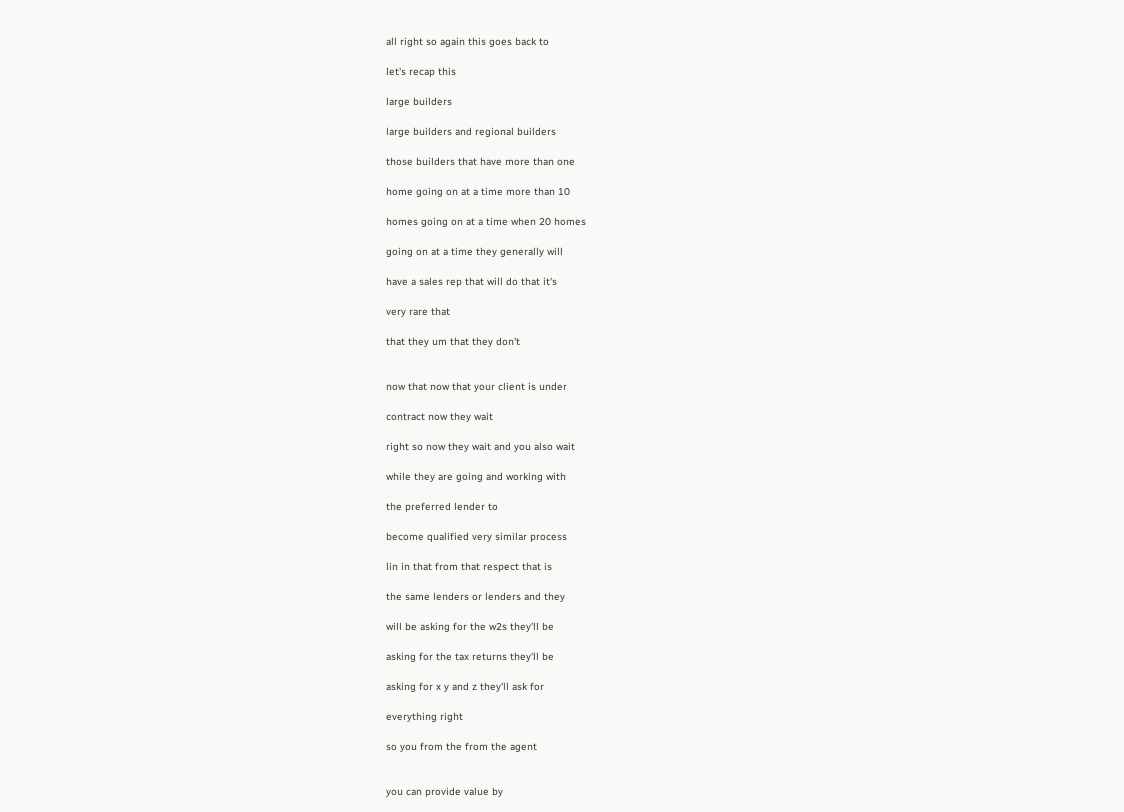all right so again this goes back to

let's recap this

large builders

large builders and regional builders

those builders that have more than one

home going on at a time more than 10

homes going on at a time when 20 homes

going on at a time they generally will

have a sales rep that will do that it's

very rare that

that they um that they don't


now that now that your client is under

contract now they wait

right so now they wait and you also wait

while they are going and working with

the preferred lender to

become qualified very similar process

lin in that from that respect that is

the same lenders or lenders and they

will be asking for the w2s they'll be

asking for the tax returns they'll be

asking for x y and z they'll ask for

everything right

so you from the from the agent


you can provide value by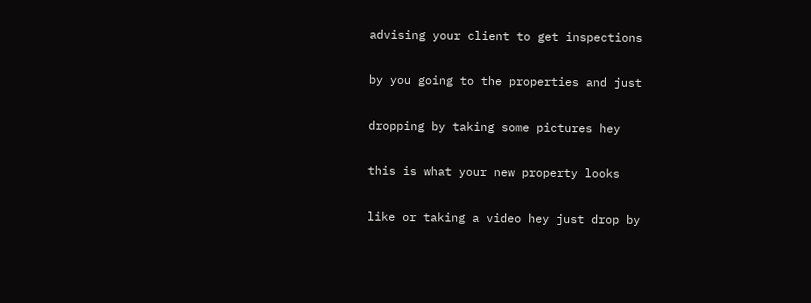advising your client to get inspections

by you going to the properties and just

dropping by taking some pictures hey

this is what your new property looks

like or taking a video hey just drop by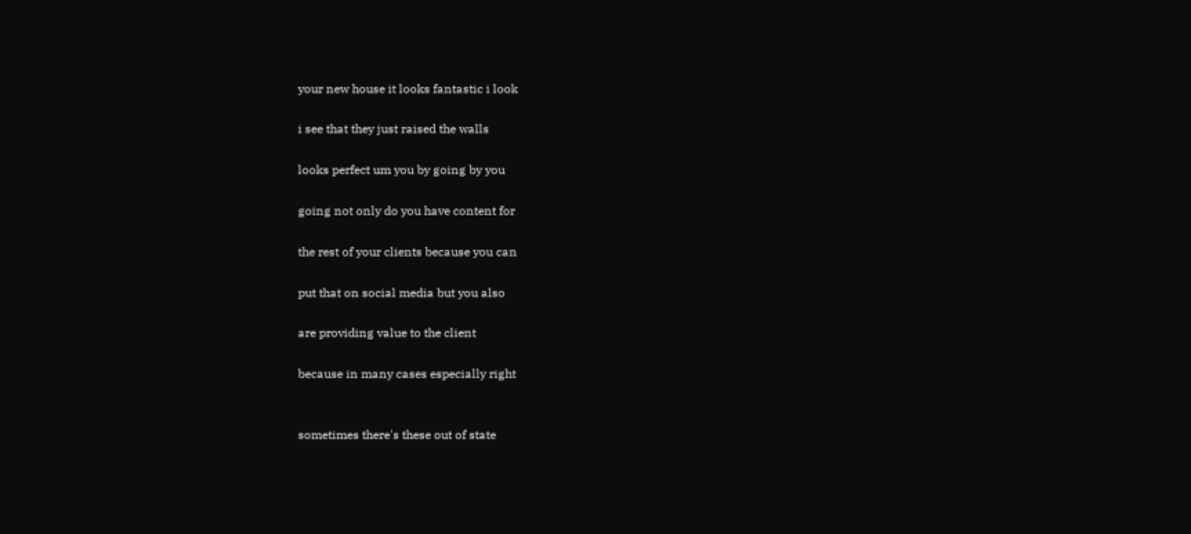your new house it looks fantastic i look

i see that they just raised the walls

looks perfect um you by going by you

going not only do you have content for

the rest of your clients because you can

put that on social media but you also

are providing value to the client

because in many cases especially right


sometimes there's these out of state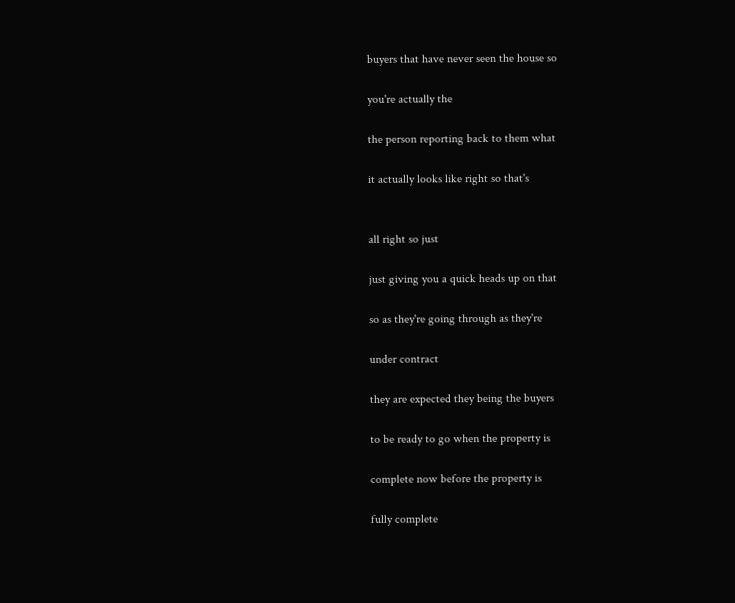buyers that have never seen the house so

you're actually the

the person reporting back to them what

it actually looks like right so that's


all right so just

just giving you a quick heads up on that

so as they're going through as they're

under contract

they are expected they being the buyers

to be ready to go when the property is

complete now before the property is

fully complete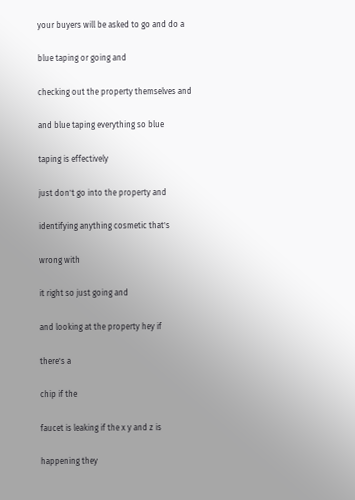your buyers will be asked to go and do a

blue taping or going and

checking out the property themselves and

and blue taping everything so blue

taping is effectively

just don't go into the property and

identifying anything cosmetic that's

wrong with

it right so just going and

and looking at the property hey if

there's a

chip if the

faucet is leaking if the x y and z is

happening they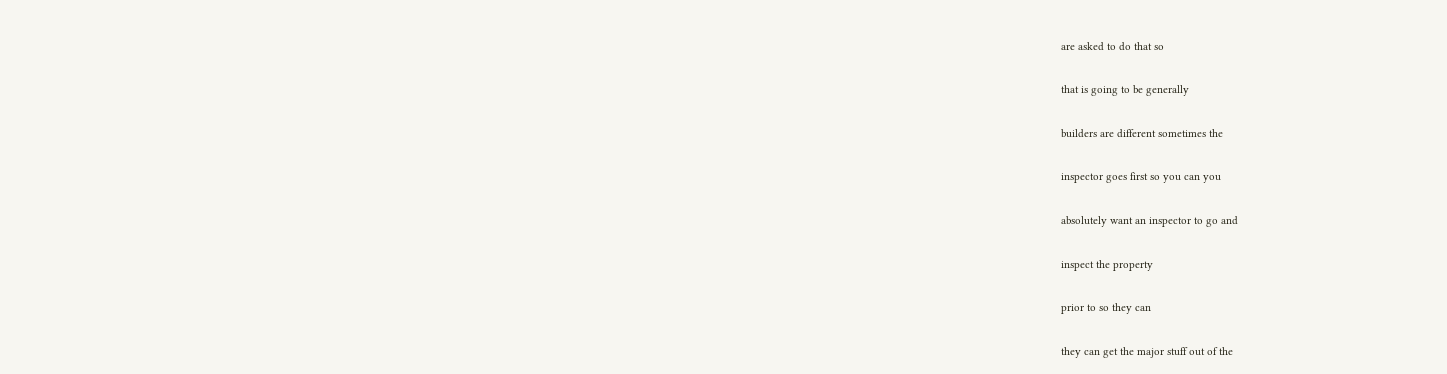are asked to do that so

that is going to be generally

builders are different sometimes the

inspector goes first so you can you

absolutely want an inspector to go and

inspect the property

prior to so they can

they can get the major stuff out of the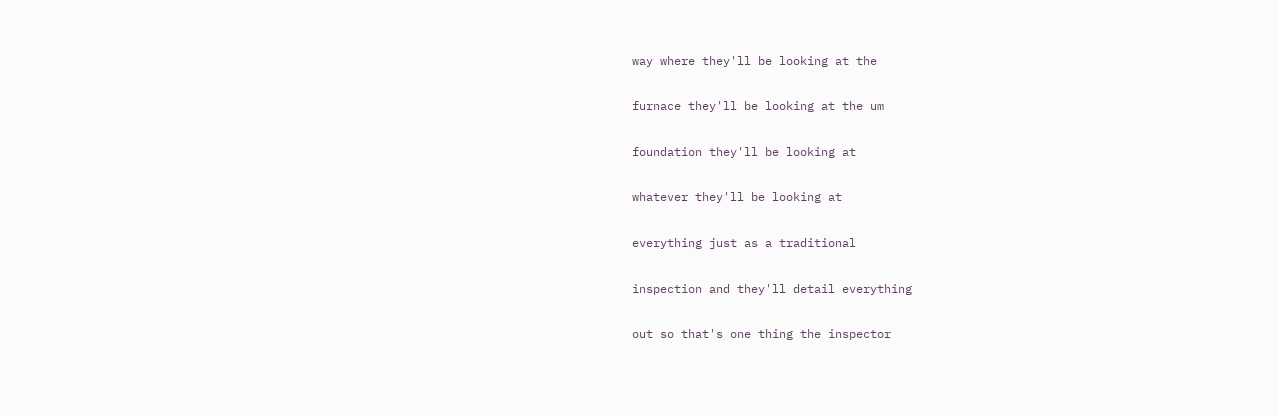way where they'll be looking at the

furnace they'll be looking at the um

foundation they'll be looking at

whatever they'll be looking at

everything just as a traditional

inspection and they'll detail everything

out so that's one thing the inspector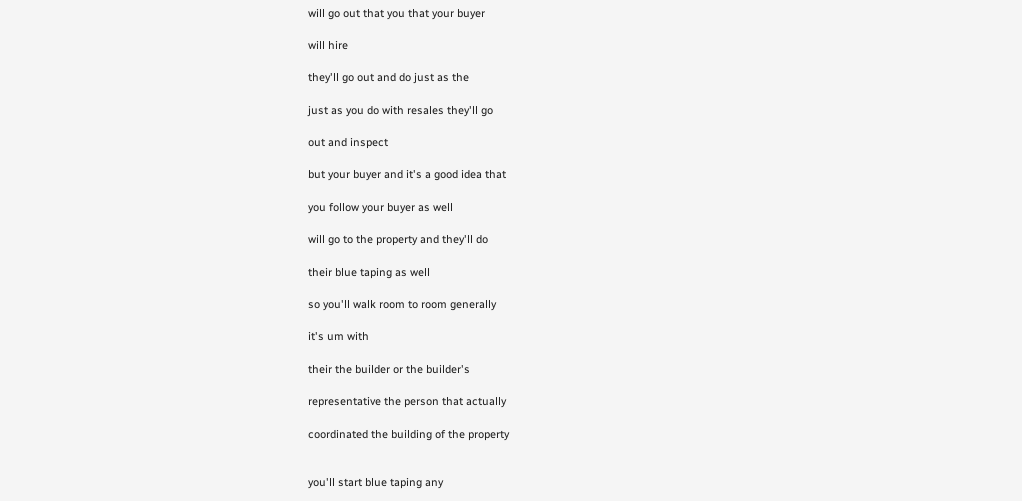will go out that you that your buyer

will hire

they'll go out and do just as the

just as you do with resales they'll go

out and inspect

but your buyer and it's a good idea that

you follow your buyer as well

will go to the property and they'll do

their blue taping as well

so you'll walk room to room generally

it's um with

their the builder or the builder's

representative the person that actually

coordinated the building of the property


you'll start blue taping any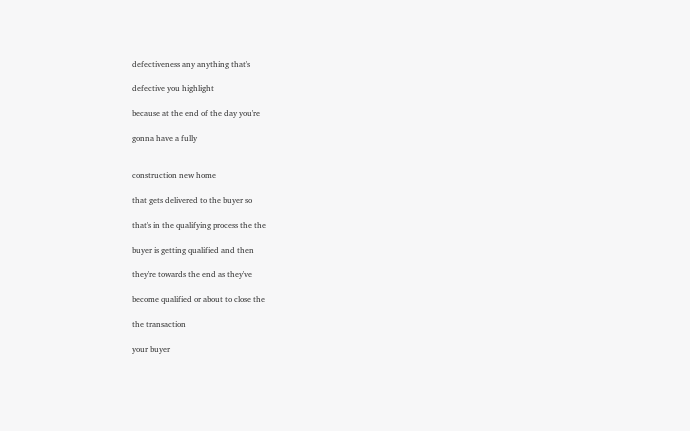defectiveness any anything that's

defective you highlight

because at the end of the day you're

gonna have a fully


construction new home

that gets delivered to the buyer so

that's in the qualifying process the the

buyer is getting qualified and then

they're towards the end as they've

become qualified or about to close the

the transaction

your buyer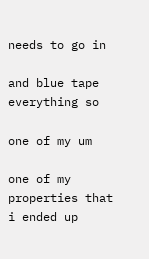needs to go in

and blue tape everything so

one of my um

one of my properties that i ended up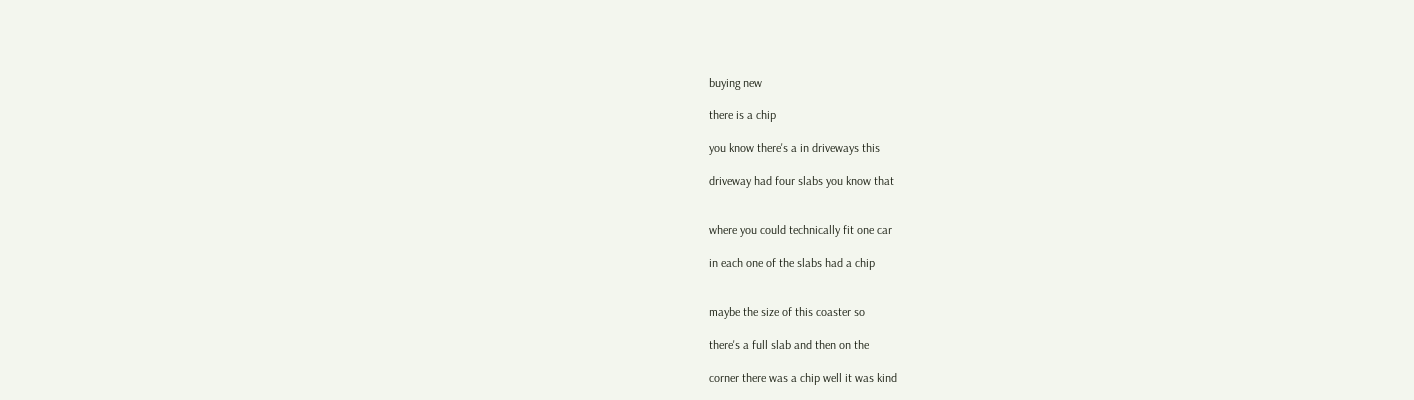buying new

there is a chip

you know there's a in driveways this

driveway had four slabs you know that


where you could technically fit one car

in each one of the slabs had a chip


maybe the size of this coaster so

there's a full slab and then on the

corner there was a chip well it was kind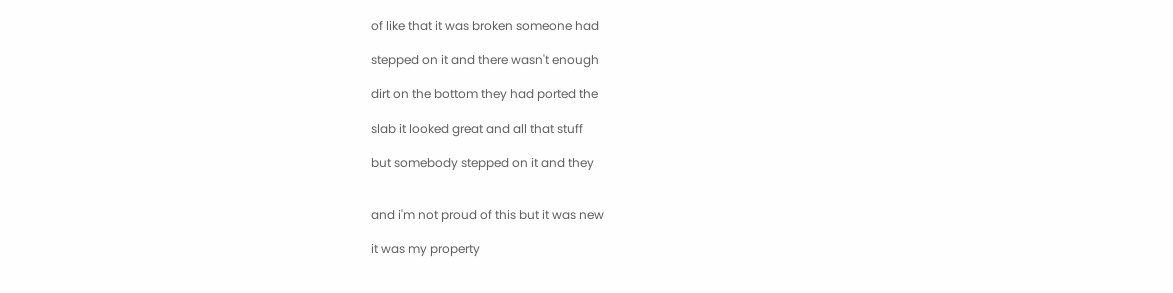of like that it was broken someone had

stepped on it and there wasn't enough

dirt on the bottom they had ported the

slab it looked great and all that stuff

but somebody stepped on it and they


and i'm not proud of this but it was new

it was my property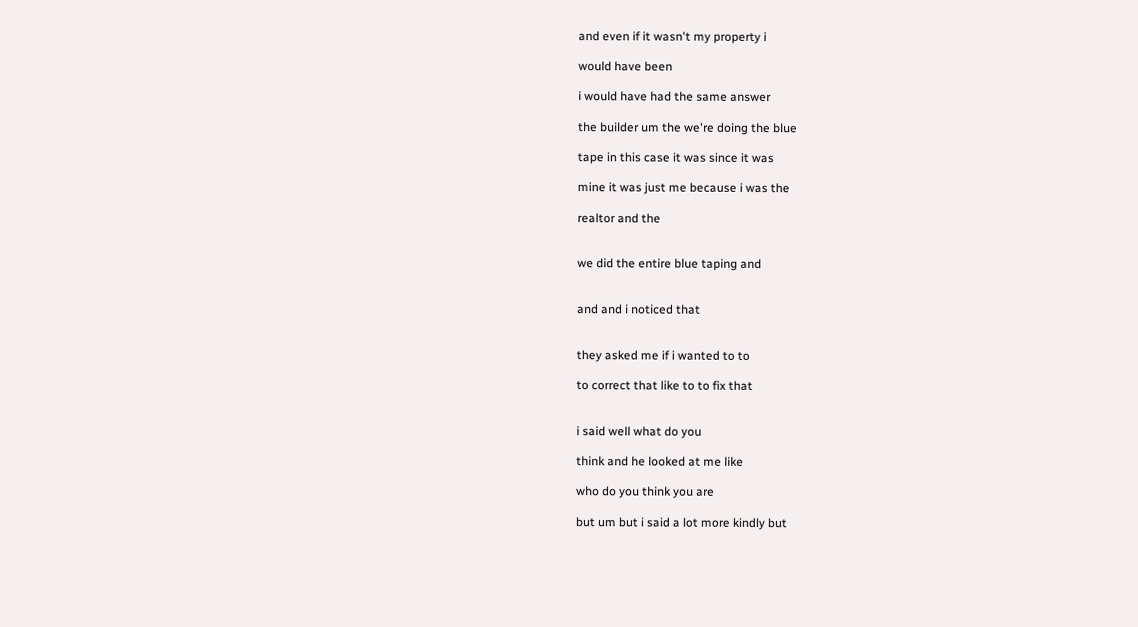and even if it wasn't my property i

would have been

i would have had the same answer

the builder um the we're doing the blue

tape in this case it was since it was

mine it was just me because i was the

realtor and the


we did the entire blue taping and


and and i noticed that


they asked me if i wanted to to

to correct that like to to fix that


i said well what do you

think and he looked at me like

who do you think you are

but um but i said a lot more kindly but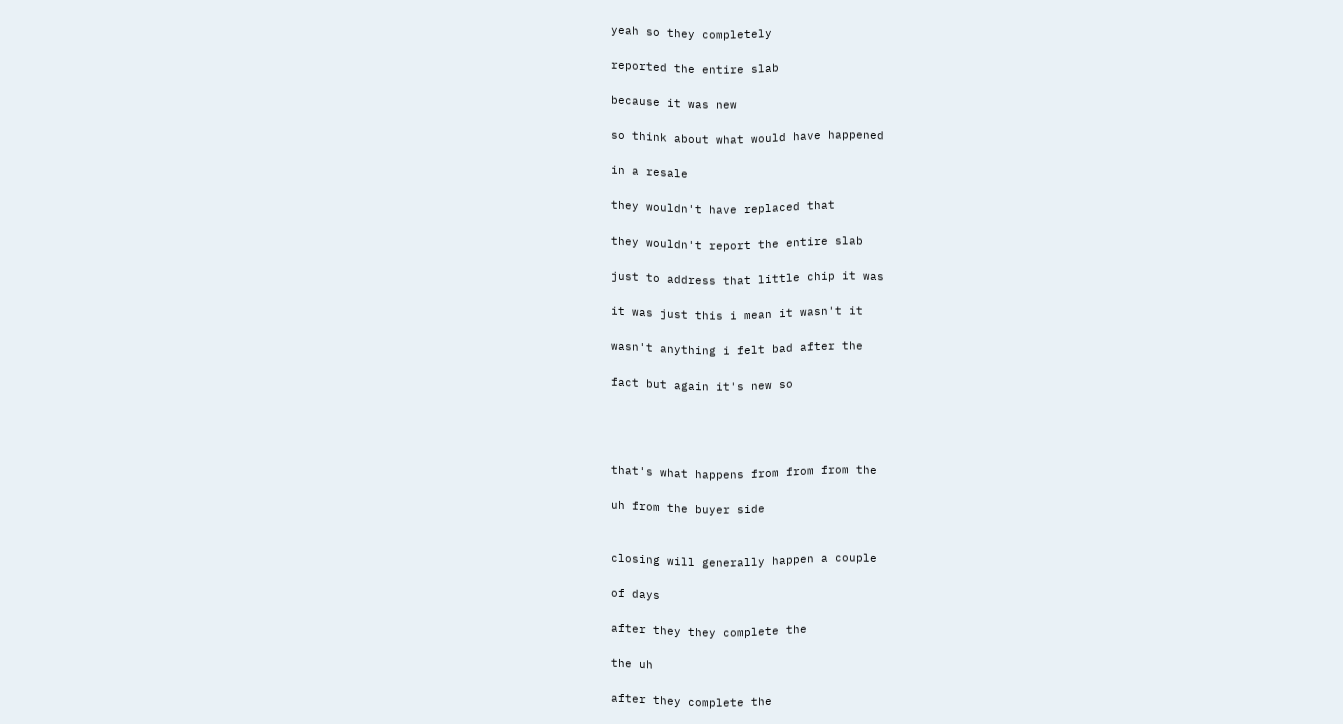yeah so they completely

reported the entire slab

because it was new

so think about what would have happened

in a resale

they wouldn't have replaced that

they wouldn't report the entire slab

just to address that little chip it was

it was just this i mean it wasn't it

wasn't anything i felt bad after the

fact but again it's new so




that's what happens from from from the

uh from the buyer side


closing will generally happen a couple

of days

after they they complete the

the uh

after they complete the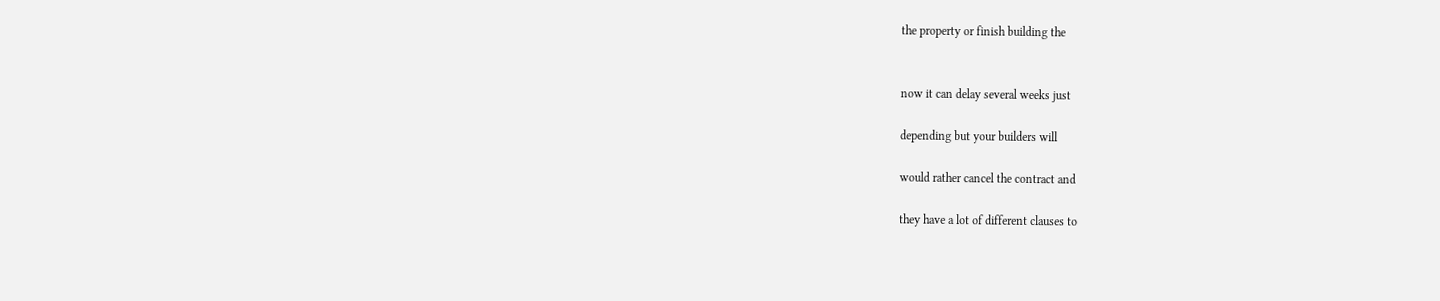the property or finish building the


now it can delay several weeks just

depending but your builders will

would rather cancel the contract and

they have a lot of different clauses to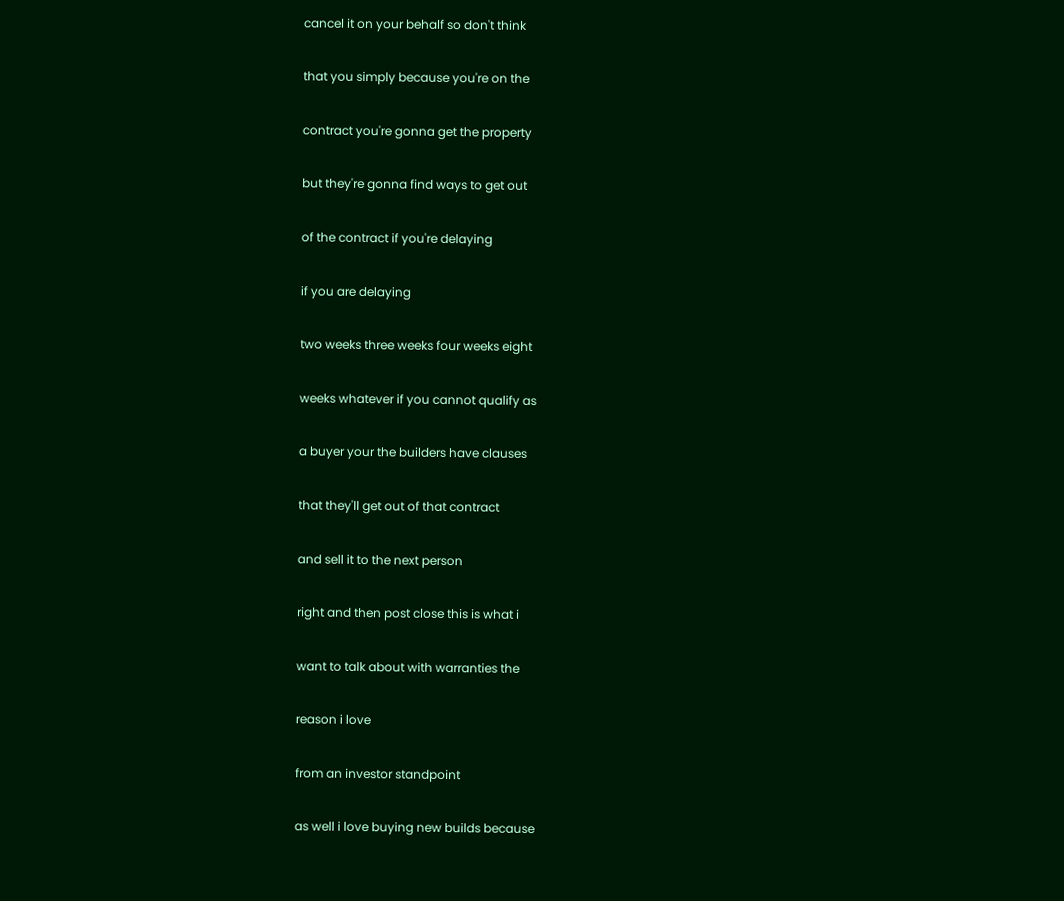cancel it on your behalf so don't think

that you simply because you're on the

contract you're gonna get the property

but they're gonna find ways to get out

of the contract if you're delaying

if you are delaying

two weeks three weeks four weeks eight

weeks whatever if you cannot qualify as

a buyer your the builders have clauses

that they'll get out of that contract

and sell it to the next person

right and then post close this is what i

want to talk about with warranties the

reason i love

from an investor standpoint

as well i love buying new builds because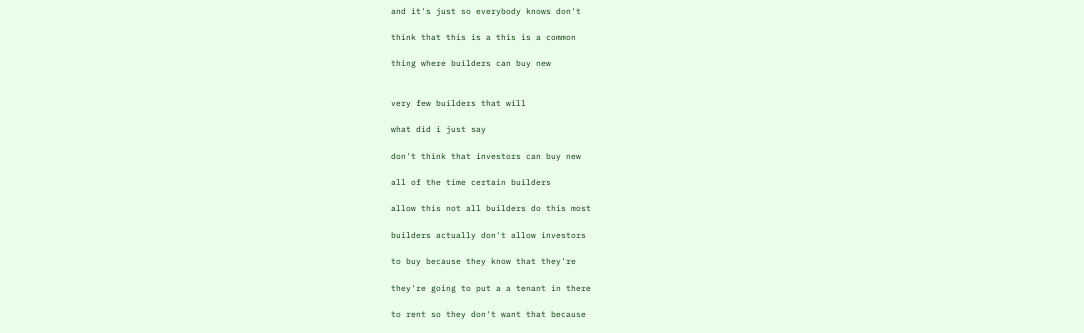and it's just so everybody knows don't

think that this is a this is a common

thing where builders can buy new


very few builders that will

what did i just say

don't think that investors can buy new

all of the time certain builders

allow this not all builders do this most

builders actually don't allow investors

to buy because they know that they're

they're going to put a a tenant in there

to rent so they don't want that because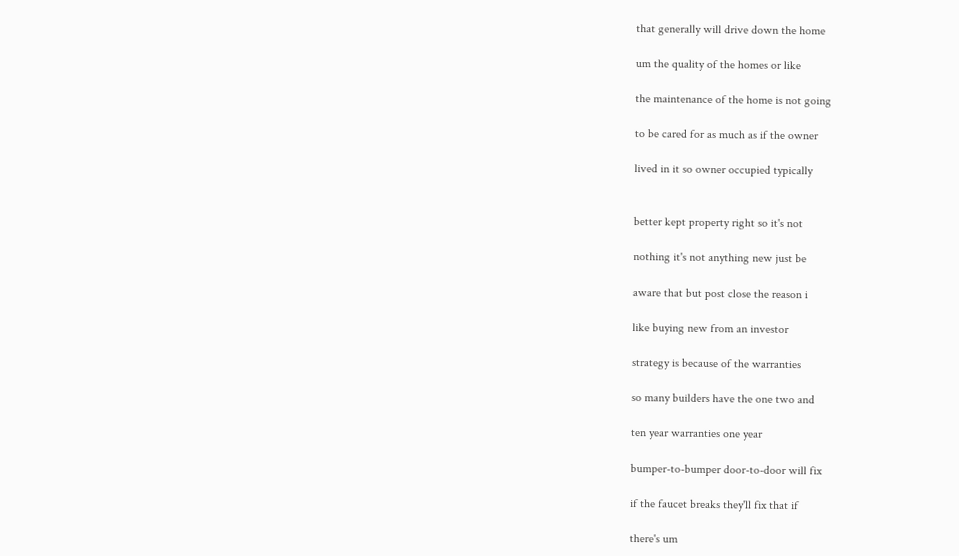that generally will drive down the home

um the quality of the homes or like

the maintenance of the home is not going

to be cared for as much as if the owner

lived in it so owner occupied typically


better kept property right so it's not

nothing it's not anything new just be

aware that but post close the reason i

like buying new from an investor

strategy is because of the warranties

so many builders have the one two and

ten year warranties one year

bumper-to-bumper door-to-door will fix

if the faucet breaks they'll fix that if

there's um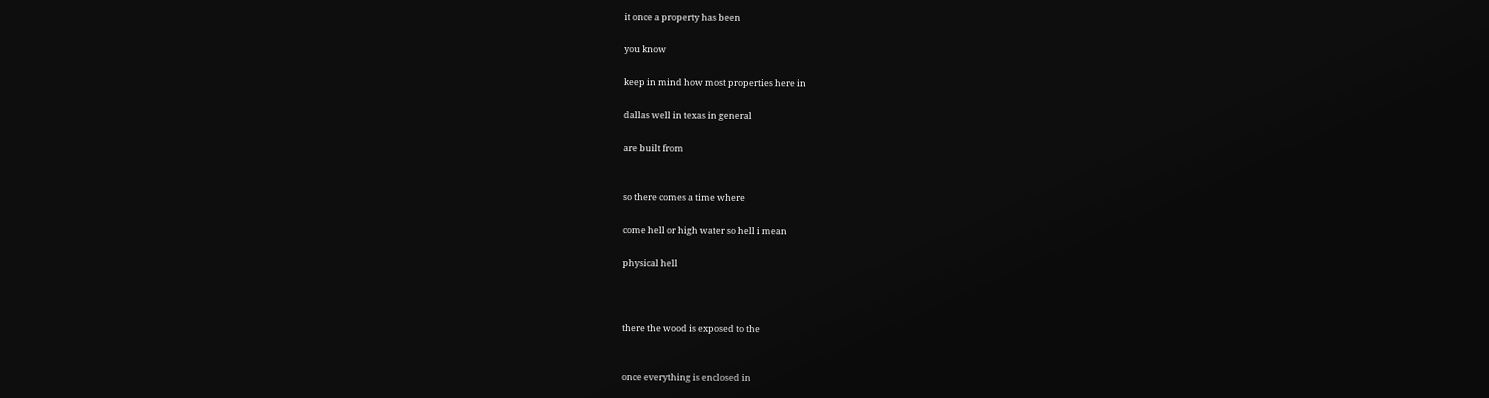it once a property has been

you know

keep in mind how most properties here in

dallas well in texas in general

are built from


so there comes a time where

come hell or high water so hell i mean

physical hell



there the wood is exposed to the


once everything is enclosed in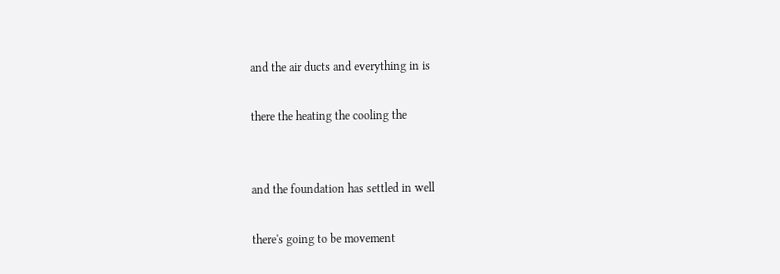and the air ducts and everything in is

there the heating the cooling the


and the foundation has settled in well

there's going to be movement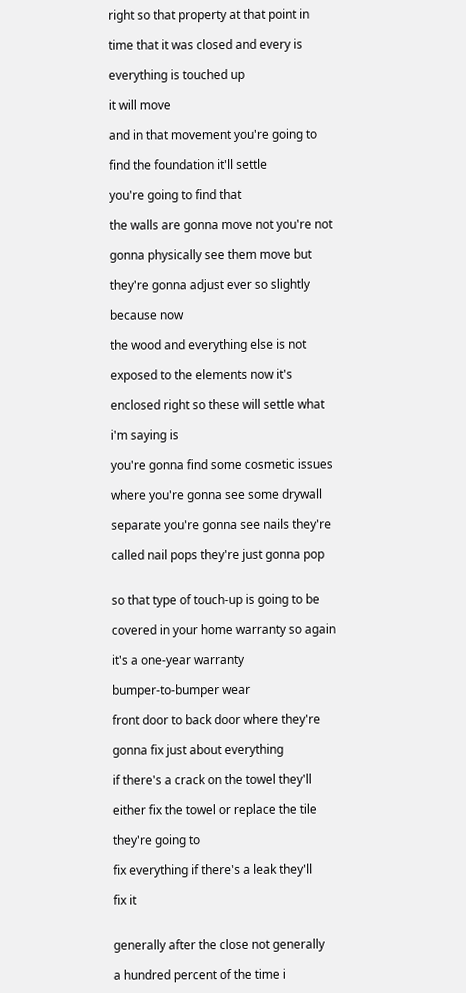right so that property at that point in

time that it was closed and every is

everything is touched up

it will move

and in that movement you're going to

find the foundation it'll settle

you're going to find that

the walls are gonna move not you're not

gonna physically see them move but

they're gonna adjust ever so slightly

because now

the wood and everything else is not

exposed to the elements now it's

enclosed right so these will settle what

i'm saying is

you're gonna find some cosmetic issues

where you're gonna see some drywall

separate you're gonna see nails they're

called nail pops they're just gonna pop


so that type of touch-up is going to be

covered in your home warranty so again

it's a one-year warranty

bumper-to-bumper wear

front door to back door where they're

gonna fix just about everything

if there's a crack on the towel they'll

either fix the towel or replace the tile

they're going to

fix everything if there's a leak they'll

fix it


generally after the close not generally

a hundred percent of the time i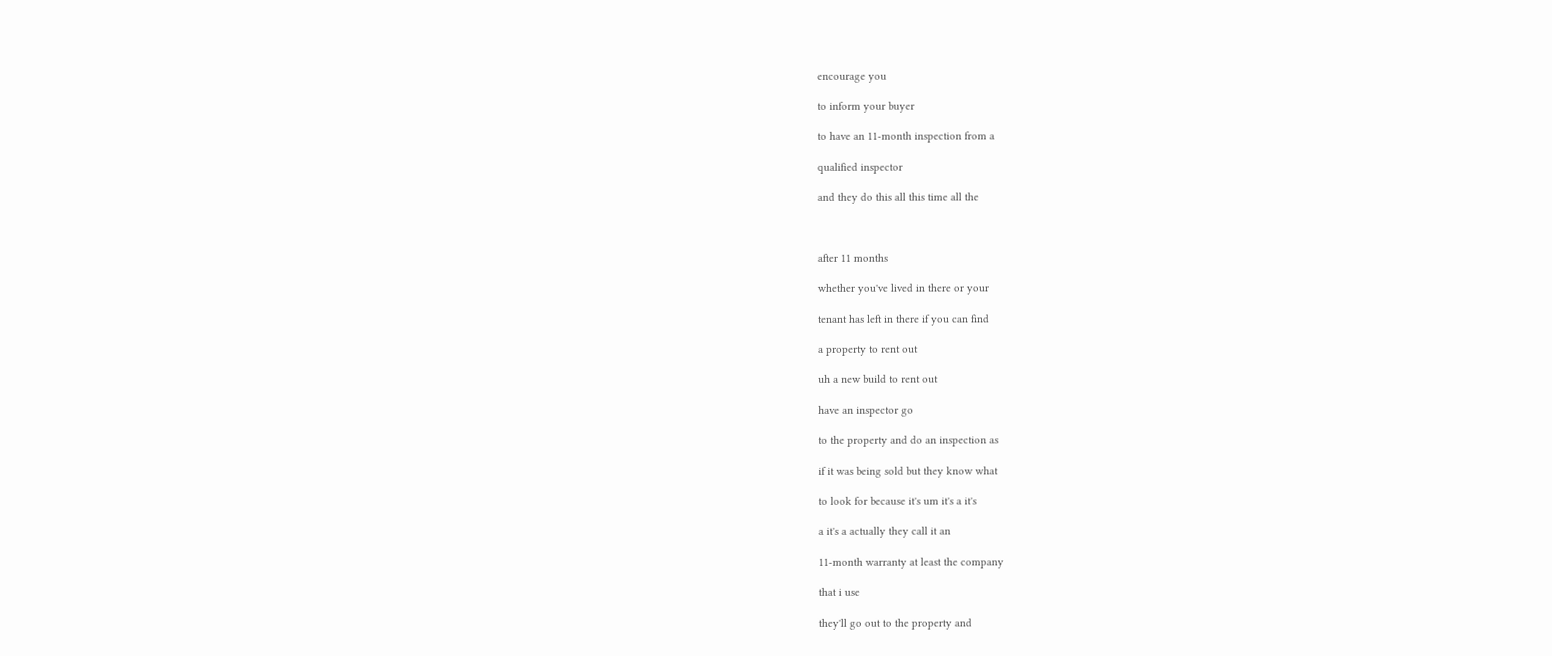encourage you

to inform your buyer

to have an 11-month inspection from a

qualified inspector

and they do this all this time all the



after 11 months

whether you've lived in there or your

tenant has left in there if you can find

a property to rent out

uh a new build to rent out

have an inspector go

to the property and do an inspection as

if it was being sold but they know what

to look for because it's um it's a it's

a it's a actually they call it an

11-month warranty at least the company

that i use

they'll go out to the property and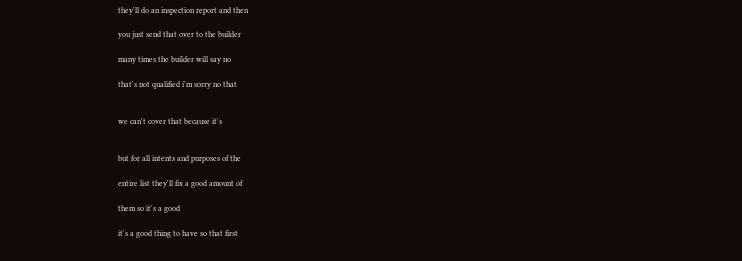they'll do an inspection report and then

you just send that over to the builder

many times the builder will say no

that's not qualified i'm sorry no that


we can't cover that because it's


but for all intents and purposes of the

entire list they'll fix a good amount of

them so it's a good

it's a good thing to have so that first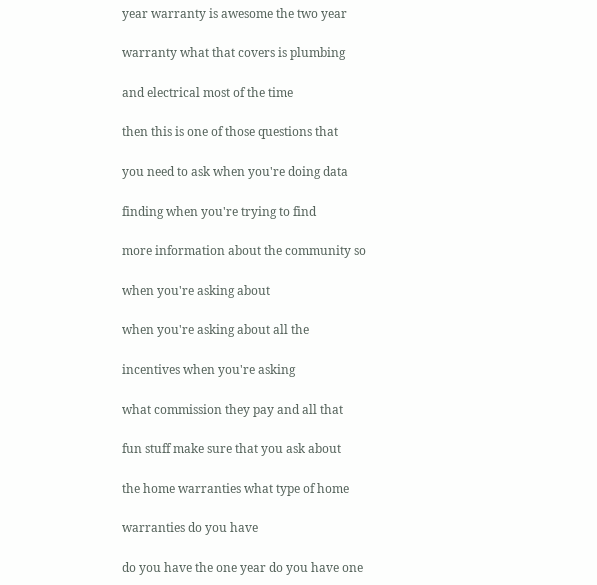year warranty is awesome the two year

warranty what that covers is plumbing

and electrical most of the time

then this is one of those questions that

you need to ask when you're doing data

finding when you're trying to find

more information about the community so

when you're asking about

when you're asking about all the

incentives when you're asking

what commission they pay and all that

fun stuff make sure that you ask about

the home warranties what type of home

warranties do you have

do you have the one year do you have one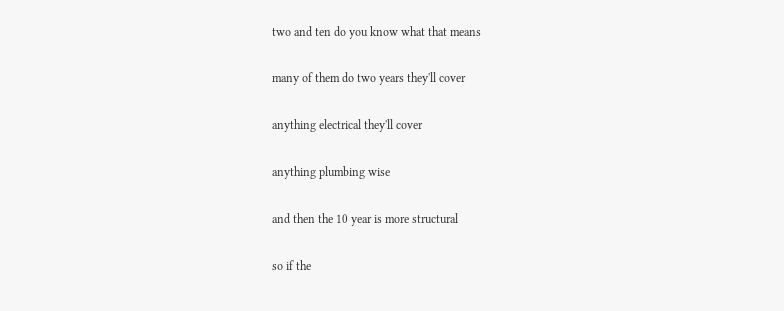two and ten do you know what that means

many of them do two years they'll cover

anything electrical they'll cover

anything plumbing wise

and then the 10 year is more structural

so if the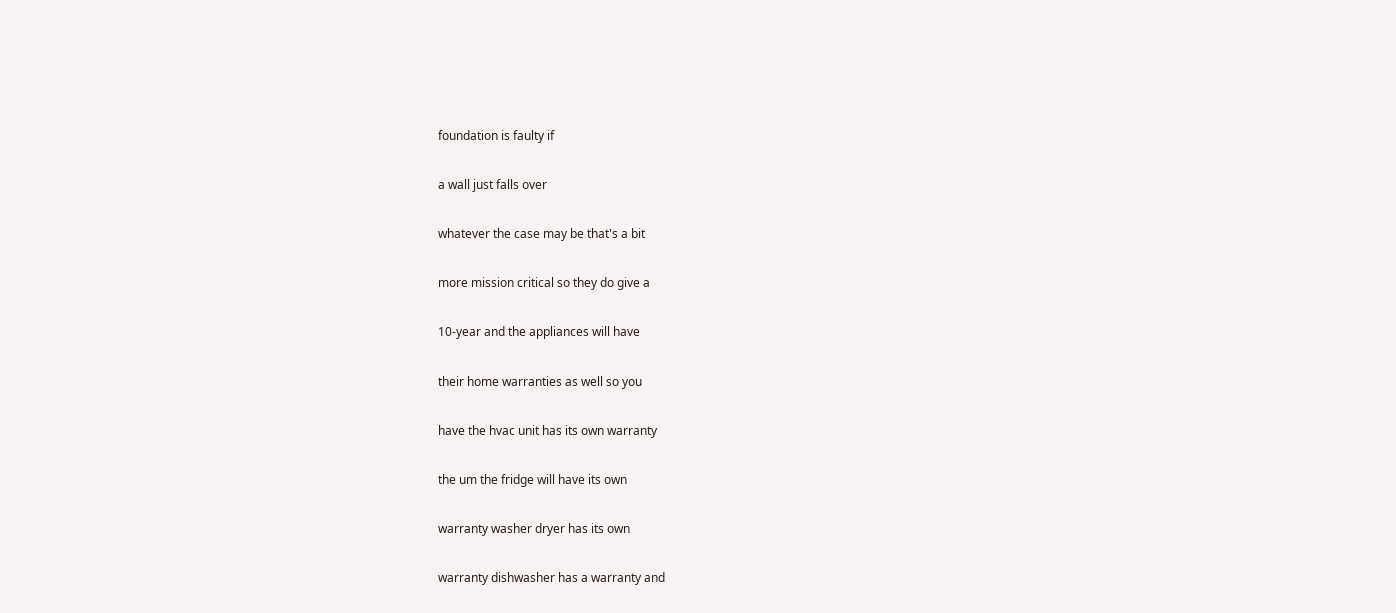foundation is faulty if

a wall just falls over

whatever the case may be that's a bit

more mission critical so they do give a

10-year and the appliances will have

their home warranties as well so you

have the hvac unit has its own warranty

the um the fridge will have its own

warranty washer dryer has its own

warranty dishwasher has a warranty and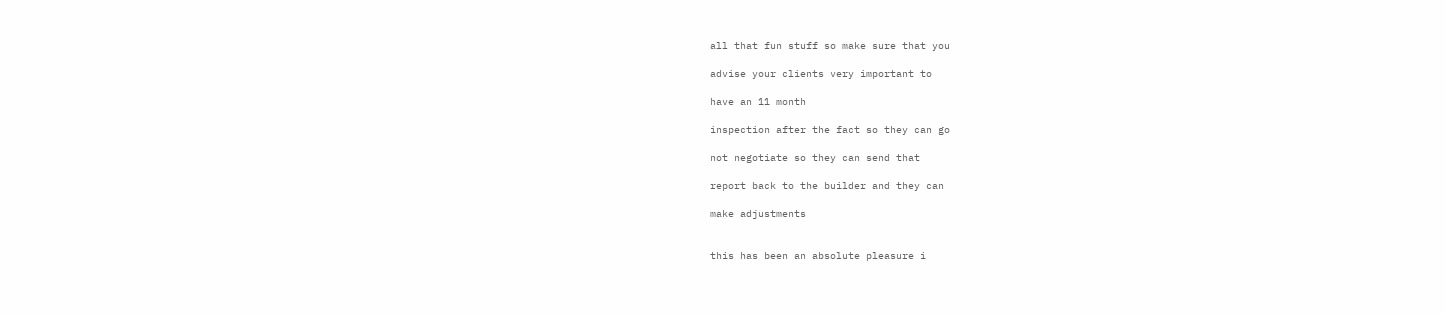all that fun stuff so make sure that you

advise your clients very important to

have an 11 month

inspection after the fact so they can go

not negotiate so they can send that

report back to the builder and they can

make adjustments


this has been an absolute pleasure i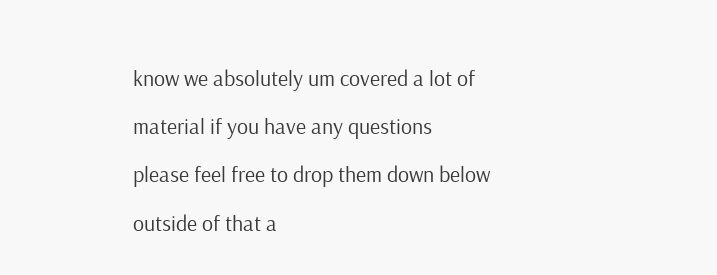know we absolutely um covered a lot of

material if you have any questions

please feel free to drop them down below

outside of that a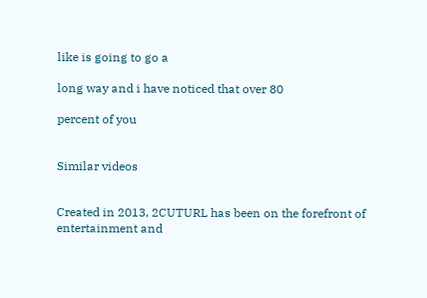like is going to go a

long way and i have noticed that over 80

percent of you


Similar videos


Created in 2013, 2CUTURL has been on the forefront of entertainment and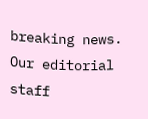breaking news. Our editorial staff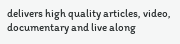delivers high quality articles, video, documentary and live along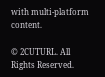with multi-platform content.

© 2CUTURL. All Rights Reserved.